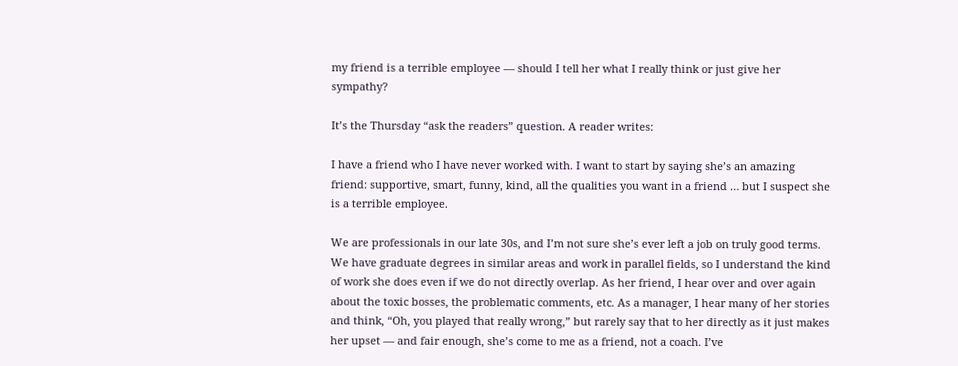my friend is a terrible employee — should I tell her what I really think or just give her sympathy?

It’s the Thursday “ask the readers” question. A reader writes:

I have a friend who I have never worked with. I want to start by saying she’s an amazing friend: supportive, smart, funny, kind, all the qualities you want in a friend … but I suspect she is a terrible employee.

We are professionals in our late 30s, and I’m not sure she’s ever left a job on truly good terms. We have graduate degrees in similar areas and work in parallel fields, so I understand the kind of work she does even if we do not directly overlap. As her friend, I hear over and over again about the toxic bosses, the problematic comments, etc. As a manager, I hear many of her stories and think, “Oh, you played that really wrong,” but rarely say that to her directly as it just makes her upset — and fair enough, she’s come to me as a friend, not a coach. I’ve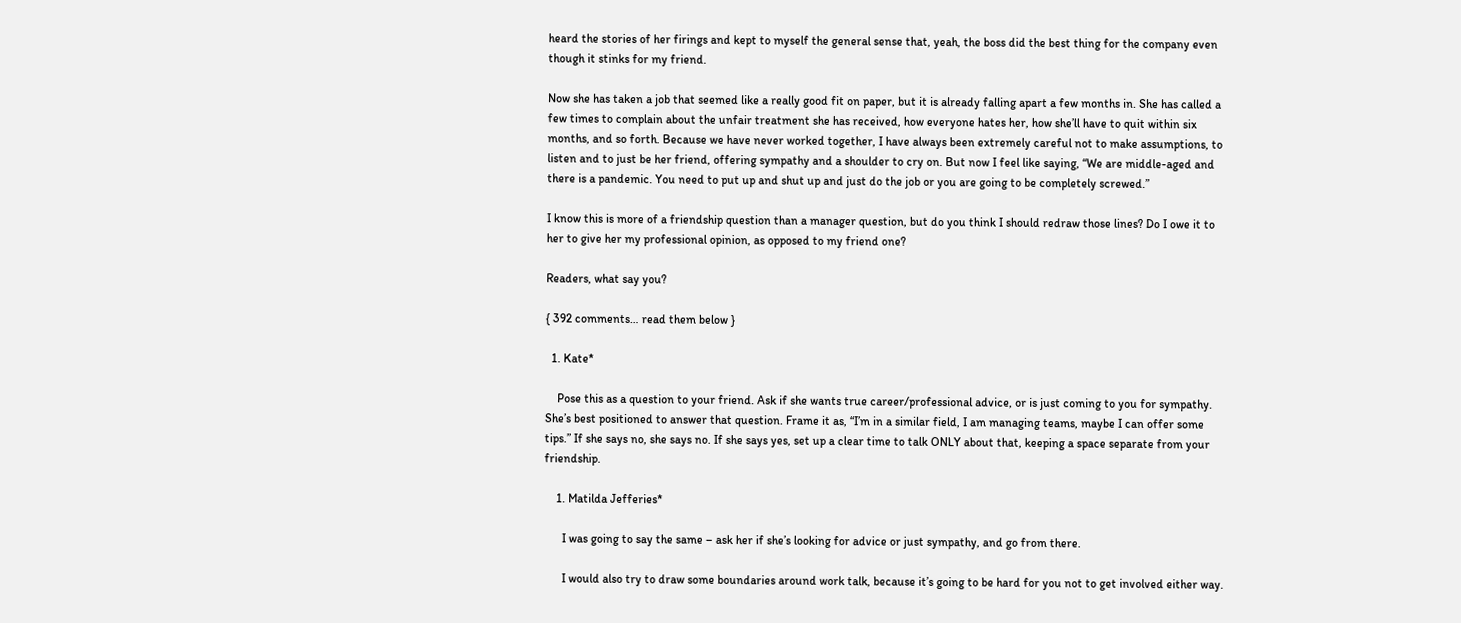heard the stories of her firings and kept to myself the general sense that, yeah, the boss did the best thing for the company even though it stinks for my friend.

Now she has taken a job that seemed like a really good fit on paper, but it is already falling apart a few months in. She has called a few times to complain about the unfair treatment she has received, how everyone hates her, how she’ll have to quit within six months, and so forth. Because we have never worked together, I have always been extremely careful not to make assumptions, to listen and to just be her friend, offering sympathy and a shoulder to cry on. But now I feel like saying, “We are middle-aged and there is a pandemic. You need to put up and shut up and just do the job or you are going to be completely screwed.”

I know this is more of a friendship question than a manager question, but do you think I should redraw those lines? Do I owe it to her to give her my professional opinion, as opposed to my friend one?

Readers, what say you?

{ 392 comments… read them below }

  1. Kate*

    Pose this as a question to your friend. Ask if she wants true career/professional advice, or is just coming to you for sympathy. She’s best positioned to answer that question. Frame it as, “I’m in a similar field, I am managing teams, maybe I can offer some tips.” If she says no, she says no. If she says yes, set up a clear time to talk ONLY about that, keeping a space separate from your friendship.

    1. Matilda Jefferies*

      I was going to say the same – ask her if she’s looking for advice or just sympathy, and go from there.

      I would also try to draw some boundaries around work talk, because it’s going to be hard for you not to get involved either way.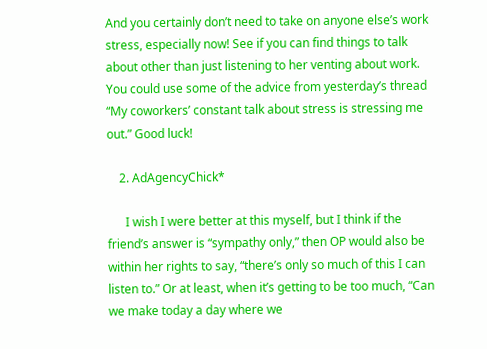And you certainly don’t need to take on anyone else’s work stress, especially now! See if you can find things to talk about other than just listening to her venting about work. You could use some of the advice from yesterday’s thread “My coworkers’ constant talk about stress is stressing me out.” Good luck!

    2. AdAgencyChick*

      I wish I were better at this myself, but I think if the friend’s answer is “sympathy only,” then OP would also be within her rights to say, “there’s only so much of this I can listen to.” Or at least, when it’s getting to be too much, “Can we make today a day where we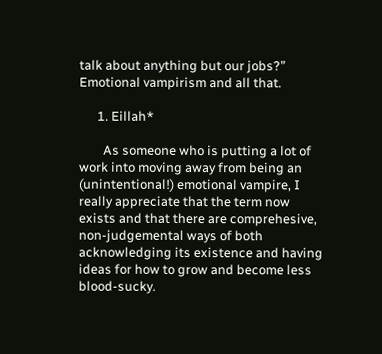talk about anything but our jobs?” Emotional vampirism and all that.

      1. Eillah*

        As someone who is putting a lot of work into moving away from being an (unintentional!) emotional vampire, I really appreciate that the term now exists and that there are comprehesive, non-judgemental ways of both acknowledging its existence and having ideas for how to grow and become less blood-sucky.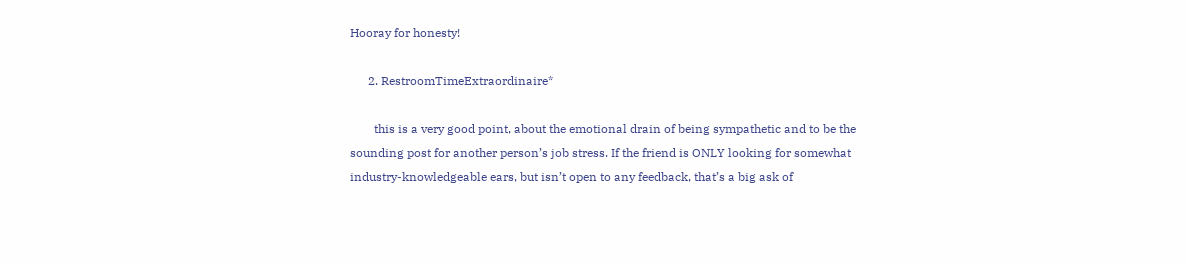Hooray for honesty!

      2. RestroomTimeExtraordinaire*

        this is a very good point, about the emotional drain of being sympathetic and to be the sounding post for another person’s job stress. If the friend is ONLY looking for somewhat industry-knowledgeable ears, but isn’t open to any feedback, that’s a big ask of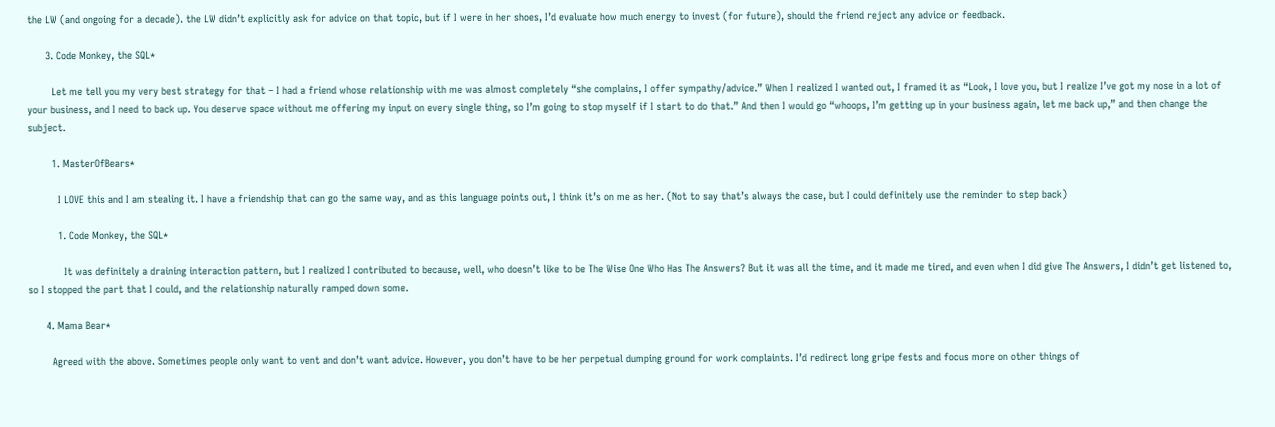the LW (and ongoing for a decade). the LW didn’t explicitly ask for advice on that topic, but if I were in her shoes, I’d evaluate how much energy to invest (for future), should the friend reject any advice or feedback.

      3. Code Monkey, the SQL*

        Let me tell you my very best strategy for that – I had a friend whose relationship with me was almost completely “she complains, I offer sympathy/advice.” When I realized I wanted out, I framed it as “Look, I love you, but I realize I’ve got my nose in a lot of your business, and I need to back up. You deserve space without me offering my input on every single thing, so I’m going to stop myself if I start to do that.” And then I would go “whoops, I’m getting up in your business again, let me back up,” and then change the subject.

        1. MasterOfBears*

          I LOVE this and I am stealing it. I have a friendship that can go the same way, and as this language points out, I think it’s on me as her. (Not to say that’s always the case, but I could definitely use the reminder to step back)

          1. Code Monkey, the SQL*

            It was definitely a draining interaction pattern, but I realized I contributed to because, well, who doesn’t like to be The Wise One Who Has The Answers? But it was all the time, and it made me tired, and even when I did give The Answers, I didn’t get listened to, so I stopped the part that I could, and the relationship naturally ramped down some.

      4. Mama Bear*

        Agreed with the above. Sometimes people only want to vent and don’t want advice. However, you don’t have to be her perpetual dumping ground for work complaints. I’d redirect long gripe fests and focus more on other things of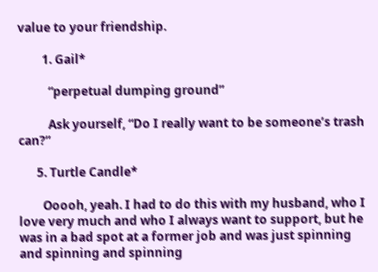value to your friendship.

        1. Gail*

          “perpetual dumping ground”

          Ask yourself, “Do I really want to be someone’s trash can?”

      5. Turtle Candle*

        Ooooh, yeah. I had to do this with my husband, who I love very much and who I always want to support, but he was in a bad spot at a former job and was just spinning and spinning and spinning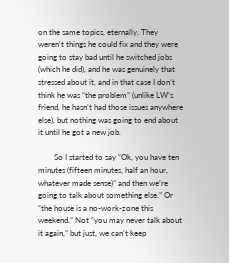on the same topics, eternally. They weren’t things he could fix and they were going to stay bad until he switched jobs (which he did), and he was genuinely that stressed about it, and in that case I don’t think he was “the problem” (unlike LW’s friend, he hasn’t had those issues anywhere else), but nothing was going to end about it until he got a new job.

        So I started to say “Ok, you have ten minutes (fifteen minutes, half an hour, whatever made sense)” and then we’re going to talk about something else.” Or “the house is a no-work-zone this weekend.” Not “you may never talk about it again,” but just, we can’t keep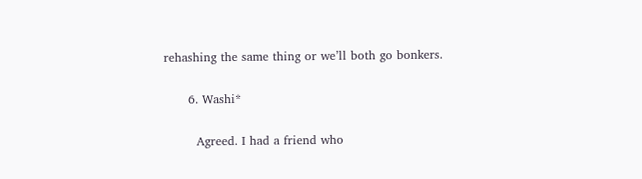rehashing the same thing or we’ll both go bonkers.

      6. Washi*

        Agreed. I had a friend who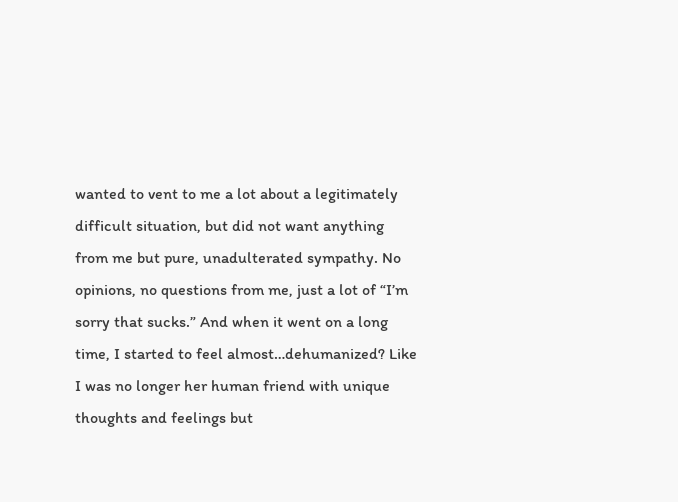wanted to vent to me a lot about a legitimately difficult situation, but did not want anything from me but pure, unadulterated sympathy. No opinions, no questions from me, just a lot of “I’m sorry that sucks.” And when it went on a long time, I started to feel almost…dehumanized? Like I was no longer her human friend with unique thoughts and feelings but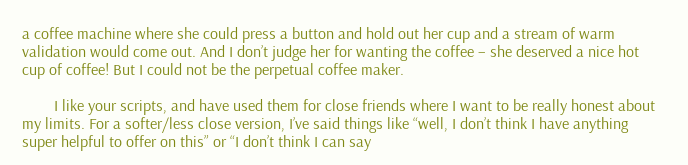a coffee machine where she could press a button and hold out her cup and a stream of warm validation would come out. And I don’t judge her for wanting the coffee – she deserved a nice hot cup of coffee! But I could not be the perpetual coffee maker.

        I like your scripts, and have used them for close friends where I want to be really honest about my limits. For a softer/less close version, I’ve said things like “well, I don’t think I have anything super helpful to offer on this” or “I don’t think I can say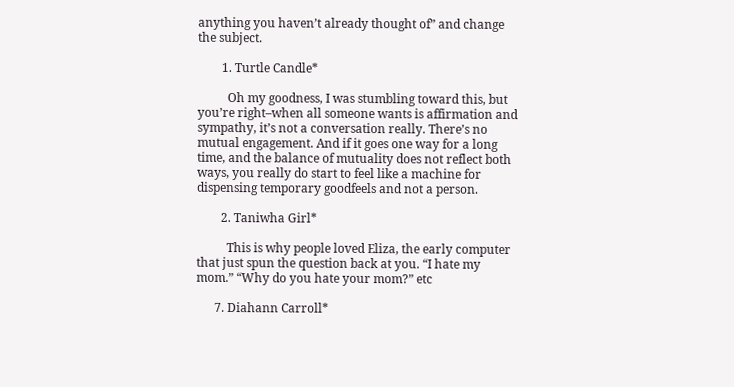anything you haven’t already thought of” and change the subject.

        1. Turtle Candle*

          Oh my goodness, I was stumbling toward this, but you’re right–when all someone wants is affirmation and sympathy, it’s not a conversation really. There’s no mutual engagement. And if it goes one way for a long time, and the balance of mutuality does not reflect both ways, you really do start to feel like a machine for dispensing temporary goodfeels and not a person.

        2. Taniwha Girl*

          This is why people loved Eliza, the early computer that just spun the question back at you. “I hate my mom.” “Why do you hate your mom?” etc

      7. Diahann Carroll*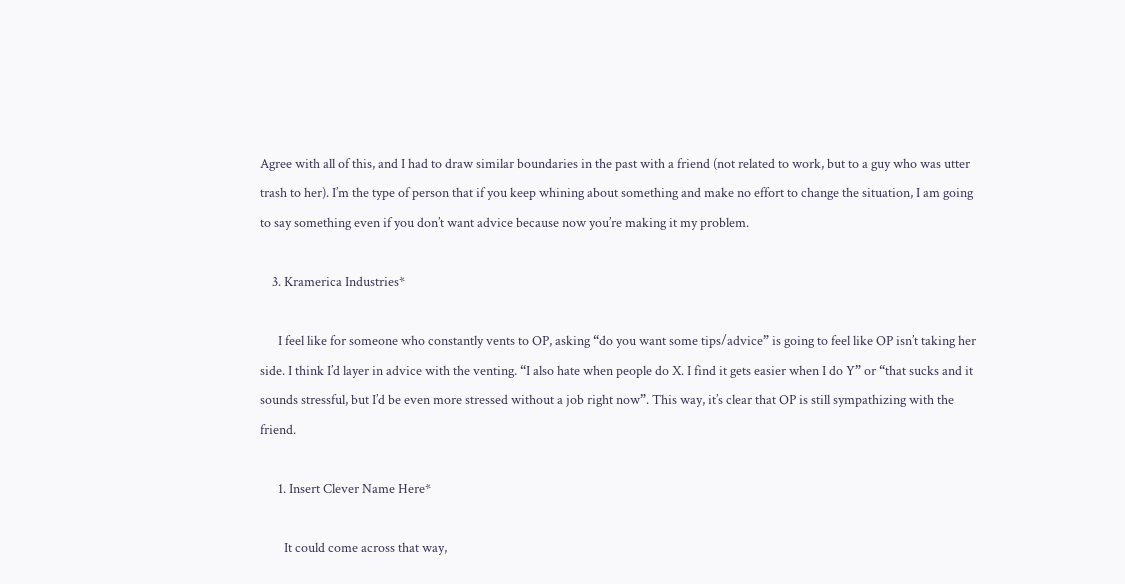Agree with all of this, and I had to draw similar boundaries in the past with a friend (not related to work, but to a guy who was utter trash to her). I’m the type of person that if you keep whining about something and make no effort to change the situation, I am going to say something even if you don’t want advice because now you’re making it my problem.

    3. Kramerica Industries*

      I feel like for someone who constantly vents to OP, asking “do you want some tips/advice” is going to feel like OP isn’t taking her side. I think I’d layer in advice with the venting. “I also hate when people do X. I find it gets easier when I do Y” or “that sucks and it sounds stressful, but I’d be even more stressed without a job right now”. This way, it’s clear that OP is still sympathizing with the friend.

      1. Insert Clever Name Here*

        It could come across that way,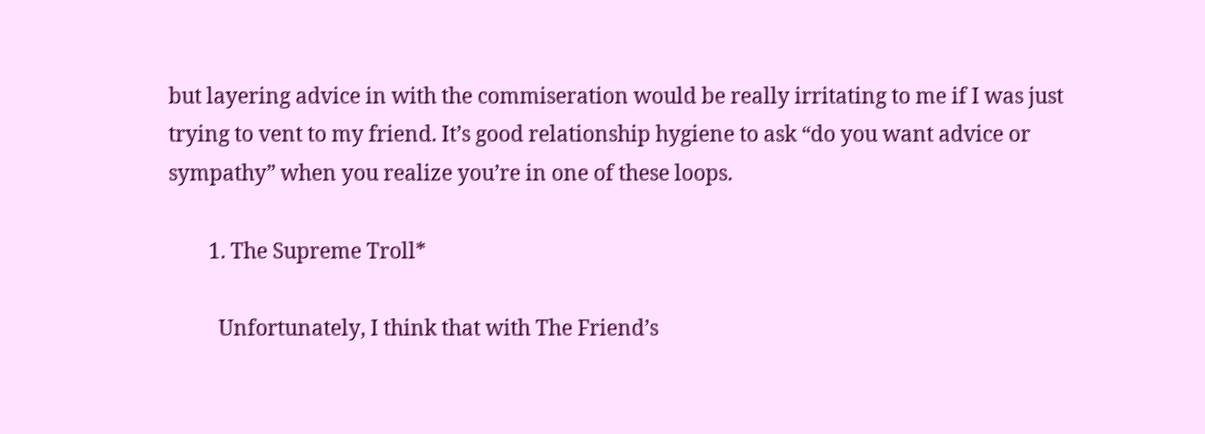but layering advice in with the commiseration would be really irritating to me if I was just trying to vent to my friend. It’s good relationship hygiene to ask “do you want advice or sympathy” when you realize you’re in one of these loops.

        1. The Supreme Troll*

          Unfortunately, I think that with The Friend’s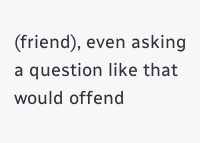(friend), even asking a question like that would offend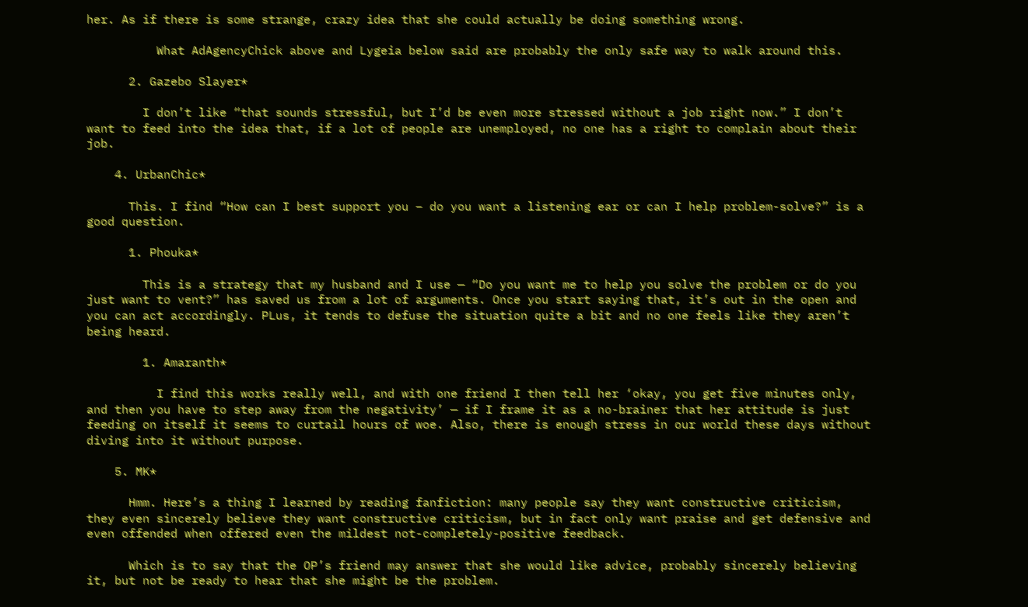her. As if there is some strange, crazy idea that she could actually be doing something wrong.

          What AdAgencyChick above and Lygeia below said are probably the only safe way to walk around this.

      2. Gazebo Slayer*

        I don’t like “that sounds stressful, but I’d be even more stressed without a job right now.” I don’t want to feed into the idea that, if a lot of people are unemployed, no one has a right to complain about their job.

    4. UrbanChic*

      This. I find “How can I best support you – do you want a listening ear or can I help problem-solve?” is a good question.

      1. Phouka*

        This is a strategy that my husband and I use — “Do you want me to help you solve the problem or do you just want to vent?” has saved us from a lot of arguments. Once you start saying that, it’s out in the open and you can act accordingly. PLus, it tends to defuse the situation quite a bit and no one feels like they aren’t being heard.

        1. Amaranth*

          I find this works really well, and with one friend I then tell her ‘okay, you get five minutes only, and then you have to step away from the negativity’ — if I frame it as a no-brainer that her attitude is just feeding on itself it seems to curtail hours of woe. Also, there is enough stress in our world these days without diving into it without purpose.

    5. MK*

      Hmm. Here’s a thing I learned by reading fanfiction: many people say they want constructive criticism, they even sincerely believe they want constructive criticism, but in fact only want praise and get defensive and even offended when offered even the mildest not-completely-positive feedback.

      Which is to say that the OP’s friend may answer that she would like advice, probably sincerely believing it, but not be ready to hear that she might be the problem.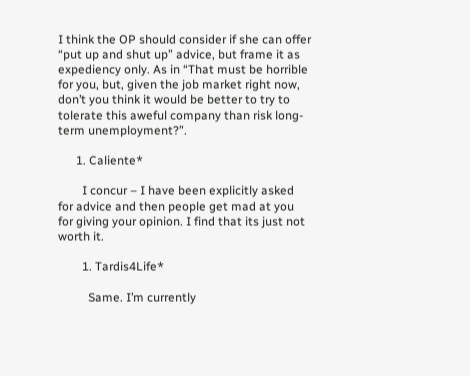I think the OP should consider if she can offer “put up and shut up” advice, but frame it as expediency only. As in “That must be horrible for you, but, given the job market right now, don’t you think it would be better to try to tolerate this aweful company than risk long-term unemployment?”.

      1. Caliente*

        I concur – I have been explicitly asked for advice and then people get mad at you for giving your opinion. I find that its just not worth it.

        1. Tardis4Life*

          Same. I’m currently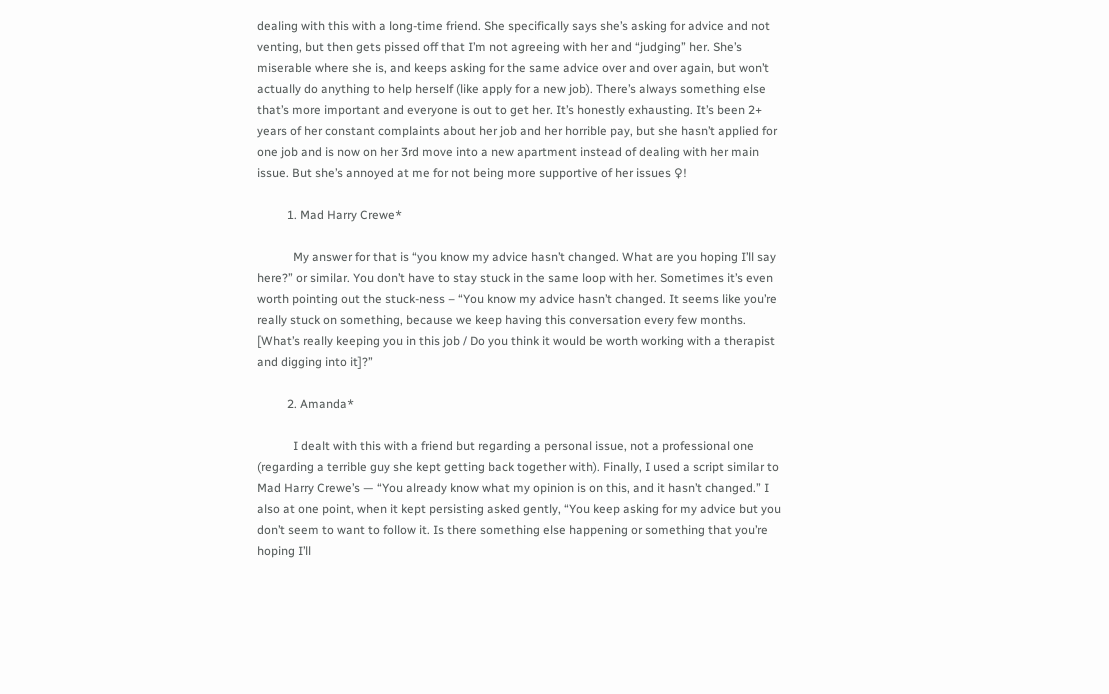dealing with this with a long-time friend. She specifically says she’s asking for advice and not venting, but then gets pissed off that I’m not agreeing with her and “judging” her. She’s miserable where she is, and keeps asking for the same advice over and over again, but won’t actually do anything to help herself (like apply for a new job). There’s always something else that’s more important and everyone is out to get her. It’s honestly exhausting. It’s been 2+ years of her constant complaints about her job and her horrible pay, but she hasn’t applied for one job and is now on her 3rd move into a new apartment instead of dealing with her main issue. But she’s annoyed at me for not being more supportive of her issues ♀!

          1. Mad Harry Crewe*

            My answer for that is “you know my advice hasn’t changed. What are you hoping I’ll say here?” or similar. You don’t have to stay stuck in the same loop with her. Sometimes it’s even worth pointing out the stuck-ness – “You know my advice hasn’t changed. It seems like you’re really stuck on something, because we keep having this conversation every few months. [What’s really keeping you in this job / Do you think it would be worth working with a therapist and digging into it]?”

          2. Amanda*

            I dealt with this with a friend but regarding a personal issue, not a professional one (regarding a terrible guy she kept getting back together with). Finally, I used a script similar to Mad Harry Crewe’s — “You already know what my opinion is on this, and it hasn’t changed.” I also at one point, when it kept persisting asked gently, “You keep asking for my advice but you don’t seem to want to follow it. Is there something else happening or something that you’re hoping I’ll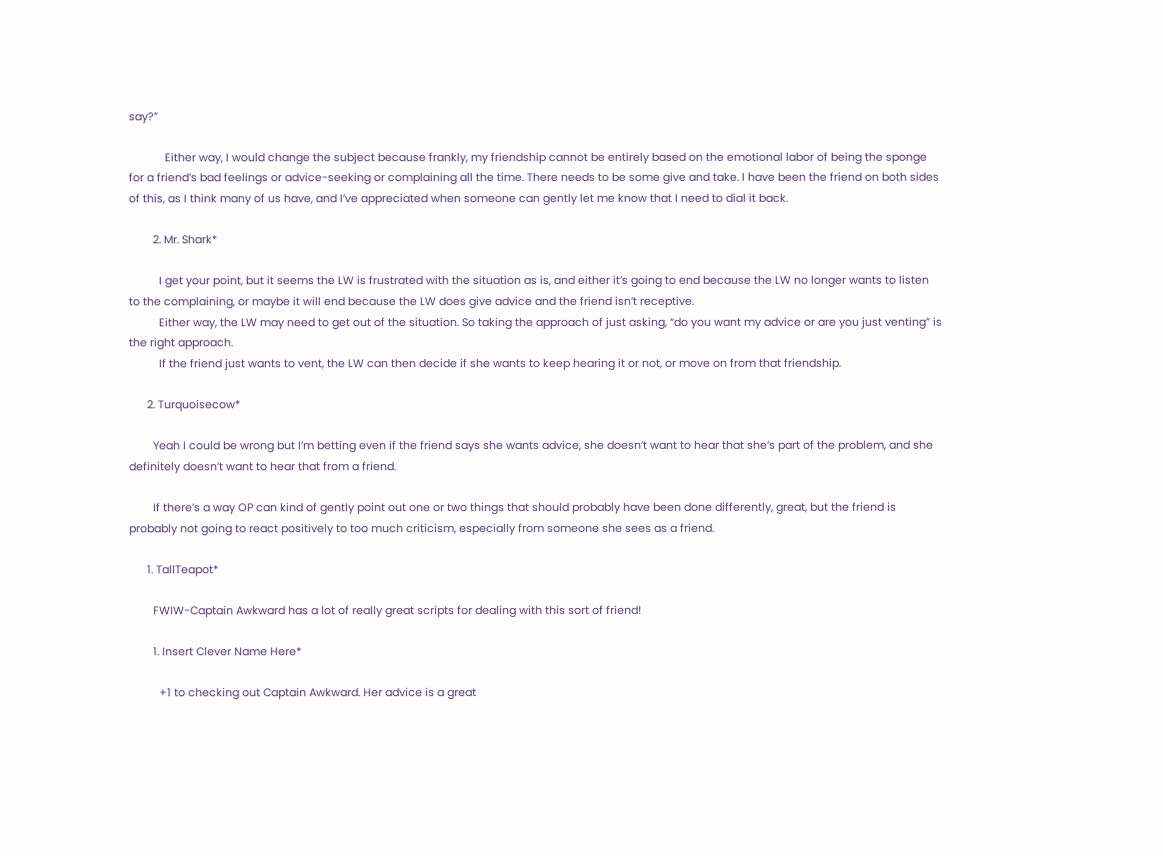say?”

            Either way, I would change the subject because frankly, my friendship cannot be entirely based on the emotional labor of being the sponge for a friend’s bad feelings or advice-seeking or complaining all the time. There needs to be some give and take. I have been the friend on both sides of this, as I think many of us have, and I’ve appreciated when someone can gently let me know that I need to dial it back.

        2. Mr. Shark*

          I get your point, but it seems the LW is frustrated with the situation as is, and either it’s going to end because the LW no longer wants to listen to the complaining, or maybe it will end because the LW does give advice and the friend isn’t receptive.
          Either way, the LW may need to get out of the situation. So taking the approach of just asking, “do you want my advice or are you just venting” is the right approach.
          If the friend just wants to vent, the LW can then decide if she wants to keep hearing it or not, or move on from that friendship.

      2. Turquoisecow*

        Yeah I could be wrong but I’m betting even if the friend says she wants advice, she doesn’t want to hear that she’s part of the problem, and she definitely doesn’t want to hear that from a friend.

        If there’s a way OP can kind of gently point out one or two things that should probably have been done differently, great, but the friend is probably not going to react positively to too much criticism, especially from someone she sees as a friend.

      1. TallTeapot*

        FWIW-Captain Awkward has a lot of really great scripts for dealing with this sort of friend!

        1. Insert Clever Name Here*

          +1 to checking out Captain Awkward. Her advice is a great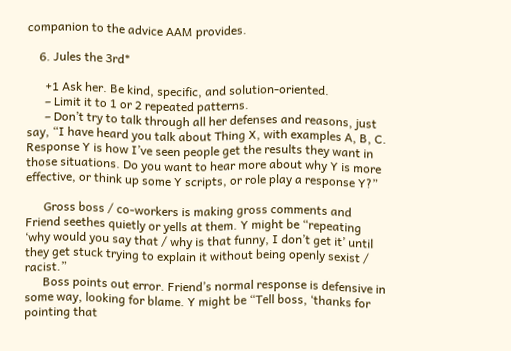companion to the advice AAM provides.

    6. Jules the 3rd*

      +1 Ask her. Be kind, specific, and solution-oriented.
      – Limit it to 1 or 2 repeated patterns.
      – Don’t try to talk through all her defenses and reasons, just say, “I have heard you talk about Thing X, with examples A, B, C. Response Y is how I’ve seen people get the results they want in those situations. Do you want to hear more about why Y is more effective, or think up some Y scripts, or role play a response Y?”

      Gross boss / co-workers is making gross comments and Friend seethes quietly or yells at them. Y might be “repeating ‘why would you say that / why is that funny, I don’t get it’ until they get stuck trying to explain it without being openly sexist / racist.”
      Boss points out error. Friend’s normal response is defensive in some way, looking for blame. Y might be “Tell boss, ‘thanks for pointing that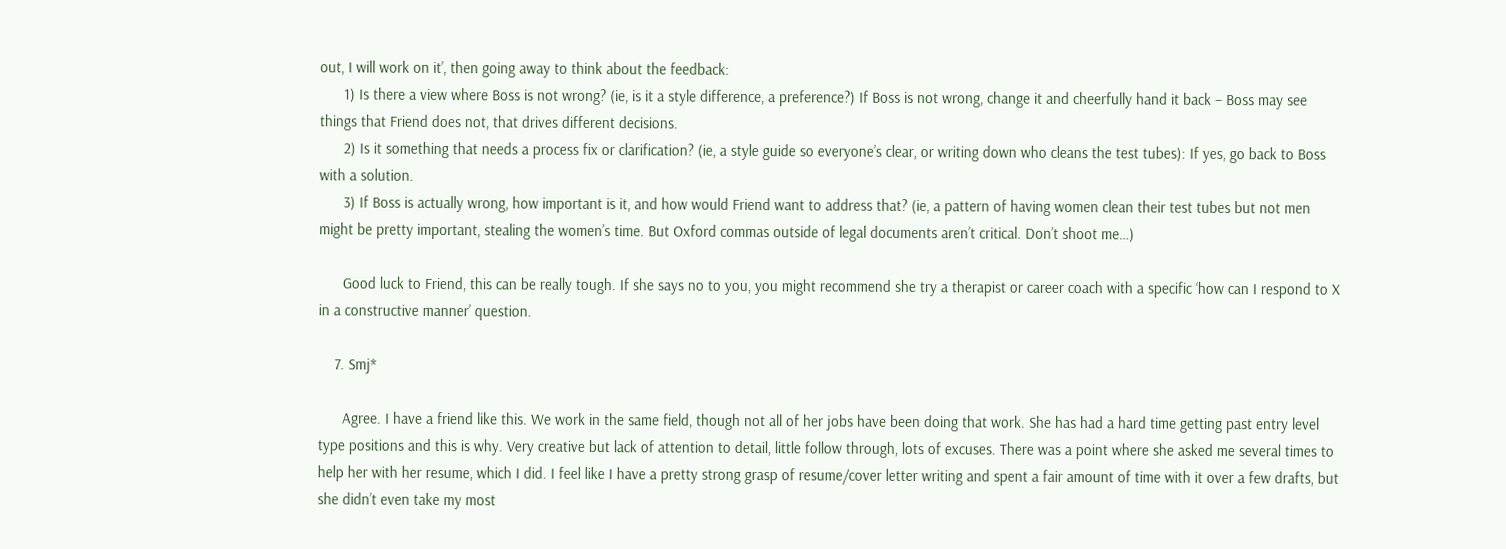out, I will work on it’, then going away to think about the feedback:
      1) Is there a view where Boss is not wrong? (ie, is it a style difference, a preference?) If Boss is not wrong, change it and cheerfully hand it back – Boss may see things that Friend does not, that drives different decisions.
      2) Is it something that needs a process fix or clarification? (ie, a style guide so everyone’s clear, or writing down who cleans the test tubes): If yes, go back to Boss with a solution.
      3) If Boss is actually wrong, how important is it, and how would Friend want to address that? (ie, a pattern of having women clean their test tubes but not men might be pretty important, stealing the women’s time. But Oxford commas outside of legal documents aren’t critical. Don’t shoot me…)

      Good luck to Friend, this can be really tough. If she says no to you, you might recommend she try a therapist or career coach with a specific ‘how can I respond to X in a constructive manner’ question.

    7. Smj*

      Agree. I have a friend like this. We work in the same field, though not all of her jobs have been doing that work. She has had a hard time getting past entry level type positions and this is why. Very creative but lack of attention to detail, little follow through, lots of excuses. There was a point where she asked me several times to help her with her resume, which I did. I feel like I have a pretty strong grasp of resume/cover letter writing and spent a fair amount of time with it over a few drafts, but she didn’t even take my most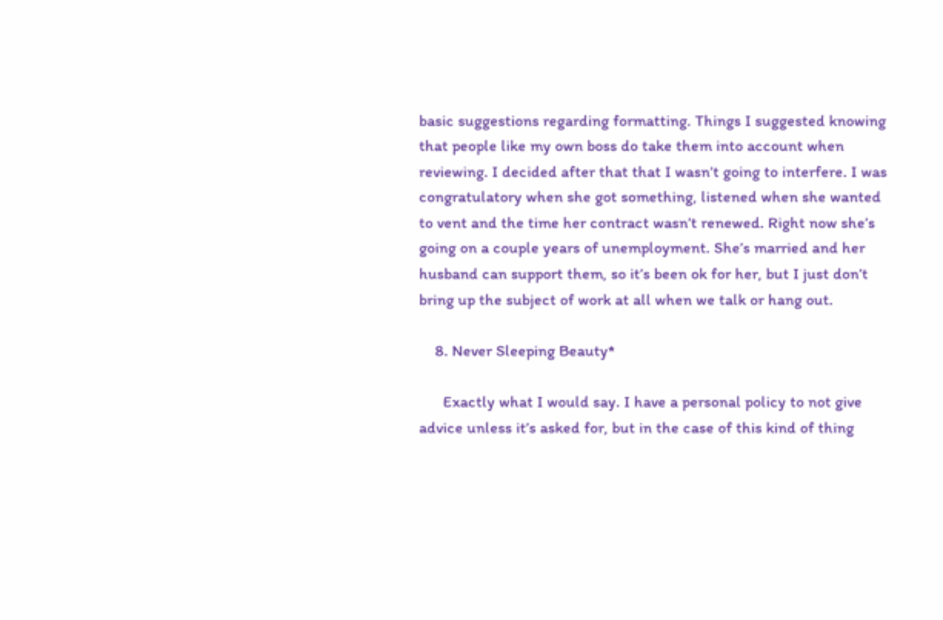basic suggestions regarding formatting. Things I suggested knowing that people like my own boss do take them into account when reviewing. I decided after that that I wasn’t going to interfere. I was congratulatory when she got something, listened when she wanted to vent and the time her contract wasn’t renewed. Right now she’s going on a couple years of unemployment. She’s married and her husband can support them, so it’s been ok for her, but I just don’t bring up the subject of work at all when we talk or hang out.

    8. Never Sleeping Beauty*

      Exactly what I would say. I have a personal policy to not give advice unless it’s asked for, but in the case of this kind of thing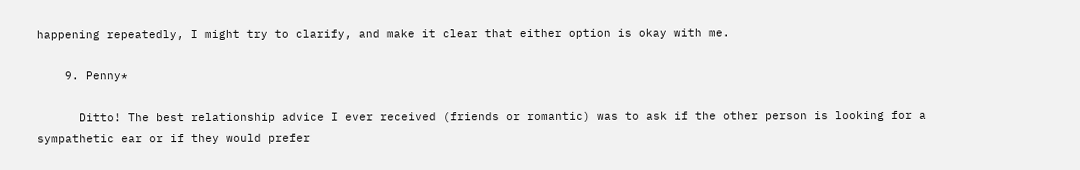happening repeatedly, I might try to clarify, and make it clear that either option is okay with me.

    9. Penny*

      Ditto! The best relationship advice I ever received (friends or romantic) was to ask if the other person is looking for a sympathetic ear or if they would prefer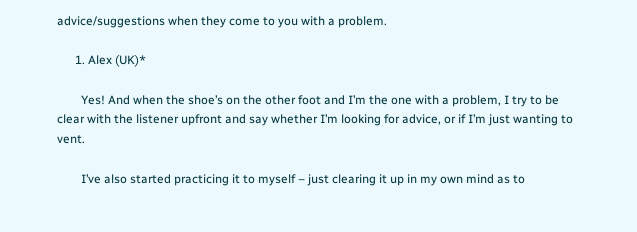advice/suggestions when they come to you with a problem.

      1. Alex (UK)*

        Yes! And when the shoe’s on the other foot and I’m the one with a problem, I try to be clear with the listener upfront and say whether I’m looking for advice, or if I’m just wanting to vent.

        I’ve also started practicing it to myself – just clearing it up in my own mind as to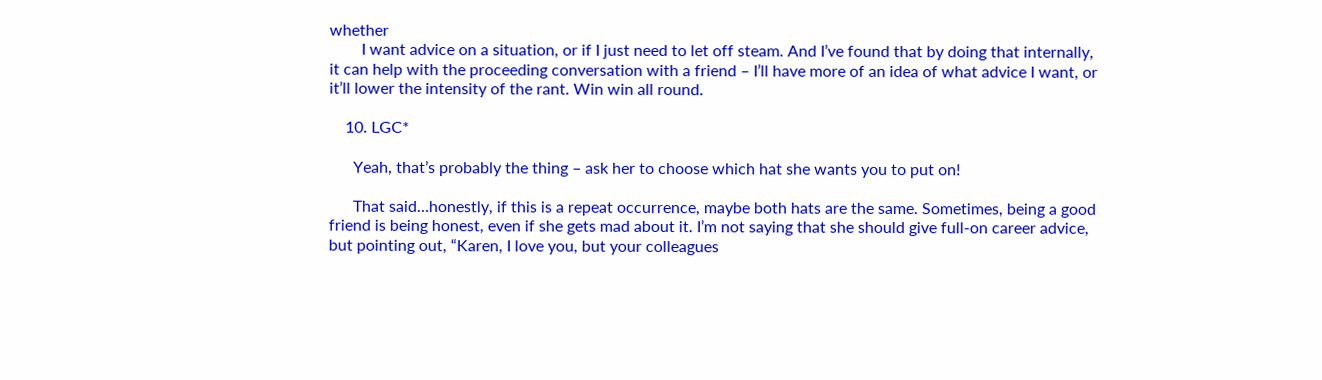whether
        I want advice on a situation, or if I just need to let off steam. And I’ve found that by doing that internally, it can help with the proceeding conversation with a friend – I’ll have more of an idea of what advice I want, or it’ll lower the intensity of the rant. Win win all round.

    10. LGC*

      Yeah, that’s probably the thing – ask her to choose which hat she wants you to put on!

      That said…honestly, if this is a repeat occurrence, maybe both hats are the same. Sometimes, being a good friend is being honest, even if she gets mad about it. I’m not saying that she should give full-on career advice, but pointing out, “Karen, I love you, but your colleagues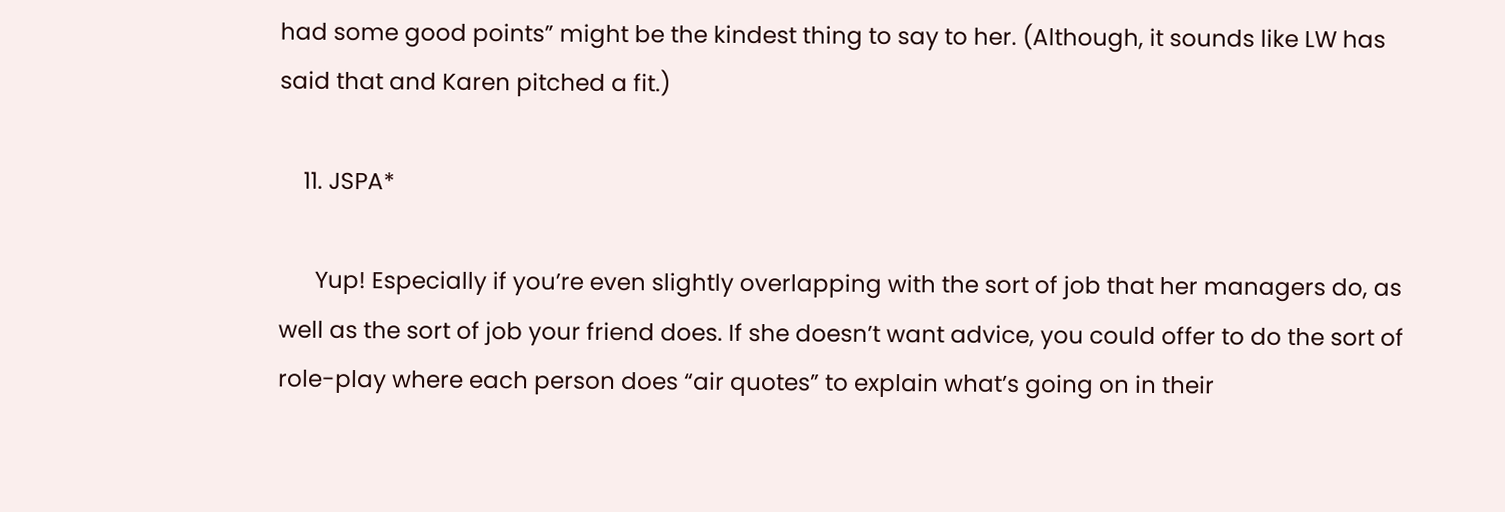had some good points” might be the kindest thing to say to her. (Although, it sounds like LW has said that and Karen pitched a fit.)

    11. JSPA*

      Yup! Especially if you’re even slightly overlapping with the sort of job that her managers do, as well as the sort of job your friend does. If she doesn’t want advice, you could offer to do the sort of role-play where each person does “air quotes” to explain what’s going on in their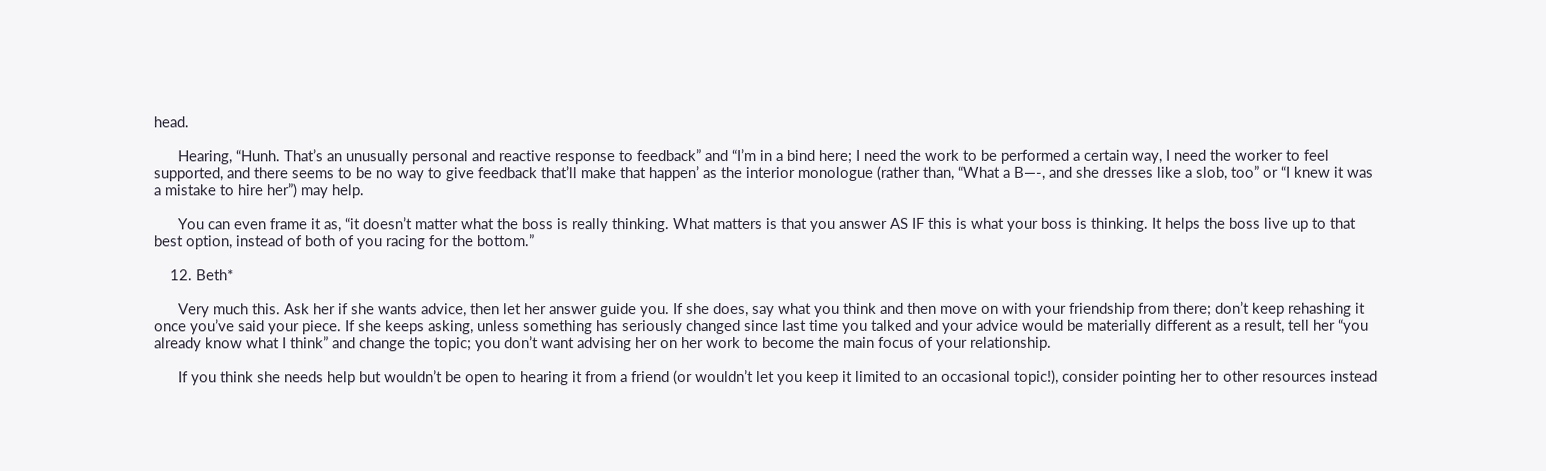head.

      Hearing, “Hunh. That’s an unusually personal and reactive response to feedback” and “I’m in a bind here; I need the work to be performed a certain way, I need the worker to feel supported, and there seems to be no way to give feedback that’ll make that happen’ as the interior monologue (rather than, “What a B—-, and she dresses like a slob, too” or “I knew it was a mistake to hire her”) may help.

      You can even frame it as, “it doesn’t matter what the boss is really thinking. What matters is that you answer AS IF this is what your boss is thinking. It helps the boss live up to that best option, instead of both of you racing for the bottom.”

    12. Beth*

      Very much this. Ask her if she wants advice, then let her answer guide you. If she does, say what you think and then move on with your friendship from there; don’t keep rehashing it once you’ve said your piece. If she keeps asking, unless something has seriously changed since last time you talked and your advice would be materially different as a result, tell her “you already know what I think” and change the topic; you don’t want advising her on her work to become the main focus of your relationship.

      If you think she needs help but wouldn’t be open to hearing it from a friend (or wouldn’t let you keep it limited to an occasional topic!), consider pointing her to other resources instead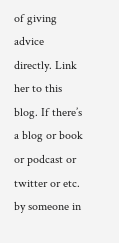of giving advice directly. Link her to this blog. If there’s a blog or book or podcast or twitter or etc. by someone in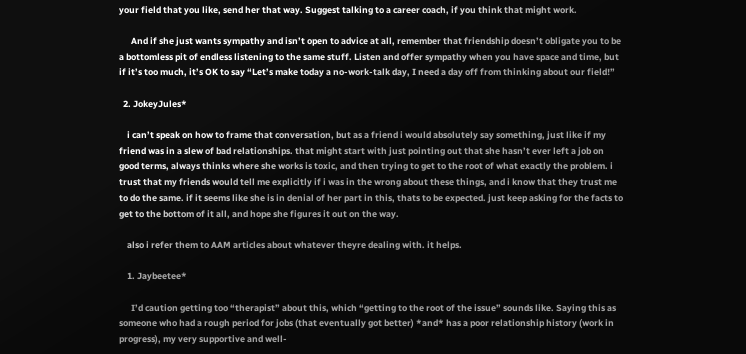your field that you like, send her that way. Suggest talking to a career coach, if you think that might work.

      And if she just wants sympathy and isn’t open to advice at all, remember that friendship doesn’t obligate you to be a bottomless pit of endless listening to the same stuff. Listen and offer sympathy when you have space and time, but if it’s too much, it’s OK to say “Let’s make today a no-work-talk day, I need a day off from thinking about our field!”

  2. JokeyJules*

    i can’t speak on how to frame that conversation, but as a friend i would absolutely say something, just like if my friend was in a slew of bad relationships. that might start with just pointing out that she hasn’t ever left a job on good terms, always thinks where she works is toxic, and then trying to get to the root of what exactly the problem. i trust that my friends would tell me explicitly if i was in the wrong about these things, and i know that they trust me to do the same. if it seems like she is in denial of her part in this, thats to be expected. just keep asking for the facts to get to the bottom of it all, and hope she figures it out on the way.

    also i refer them to AAM articles about whatever theyre dealing with. it helps.

    1. Jaybeetee*

      I’d caution getting too “therapist” about this, which “getting to the root of the issue” sounds like. Saying this as someone who had a rough period for jobs (that eventually got better) *and* has a poor relationship history (work in progress), my very supportive and well-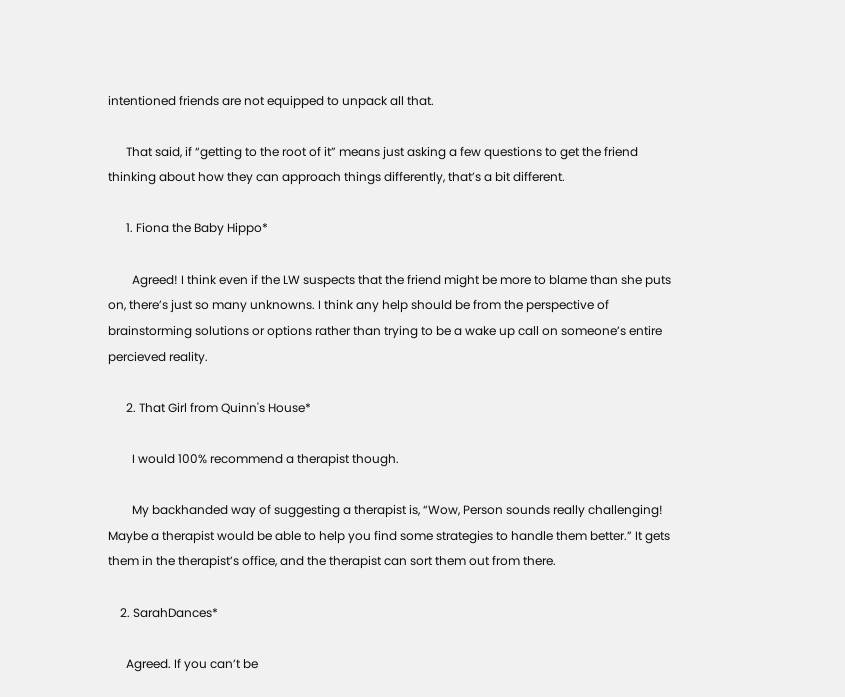intentioned friends are not equipped to unpack all that.

      That said, if “getting to the root of it” means just asking a few questions to get the friend thinking about how they can approach things differently, that’s a bit different.

      1. Fiona the Baby Hippo*

        Agreed! I think even if the LW suspects that the friend might be more to blame than she puts on, there’s just so many unknowns. I think any help should be from the perspective of brainstorming solutions or options rather than trying to be a wake up call on someone’s entire percieved reality.

      2. That Girl from Quinn's House*

        I would 100% recommend a therapist though.

        My backhanded way of suggesting a therapist is, “Wow, Person sounds really challenging! Maybe a therapist would be able to help you find some strategies to handle them better.” It gets them in the therapist’s office, and the therapist can sort them out from there.

    2. SarahDances*

      Agreed. If you can’t be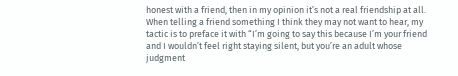honest with a friend, then in my opinion it’s not a real friendship at all. When telling a friend something I think they may not want to hear, my tactic is to preface it with “I’m going to say this because I’m your friend and I wouldn’t feel right staying silent, but you’re an adult whose judgment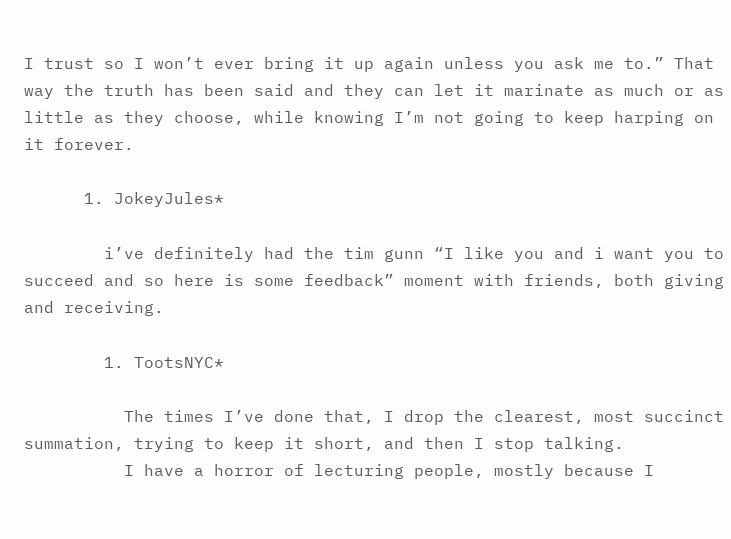I trust so I won’t ever bring it up again unless you ask me to.” That way the truth has been said and they can let it marinate as much or as little as they choose, while knowing I’m not going to keep harping on it forever.

      1. JokeyJules*

        i’ve definitely had the tim gunn “I like you and i want you to succeed and so here is some feedback” moment with friends, both giving and receiving.

        1. TootsNYC*

          The times I’ve done that, I drop the clearest, most succinct summation, trying to keep it short, and then I stop talking.
          I have a horror of lecturing people, mostly because I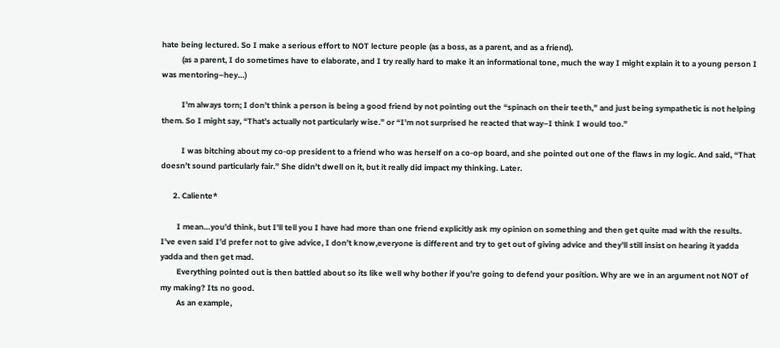hate being lectured. So I make a serious effort to NOT lecture people (as a boss, as a parent, and as a friend).
          (as a parent, I do sometimes have to elaborate, and I try really hard to make it an informational tone, much the way I might explain it to a young person I was mentoring–hey…)

          I’m always torn; I don’t think a person is being a good friend by not pointing out the “spinach on their teeth,” and just being sympathetic is not helping them. So I might say, “That’s actually not particularly wise.” or “I’m not surprised he reacted that way–I think I would too.”

          I was bitching about my co-op president to a friend who was herself on a co-op board, and she pointed out one of the flaws in my logic. And said, “That doesn’t sound particularly fair.” She didn’t dwell on it, but it really did impact my thinking. Later.

      2. Caliente*

        I mean…you’d think, but I’ll tell you I have had more than one friend explicitly ask my opinion on something and then get quite mad with the results. I’ve even said I’d prefer not to give advice, I don’t know,everyone is different and try to get out of giving advice and they’ll still insist on hearing it yadda yadda and then get mad.
        Everything pointed out is then battled about so its like well why bother if you’re going to defend your position. Why are we in an argument not NOT of my making? Its no good.
        As an example,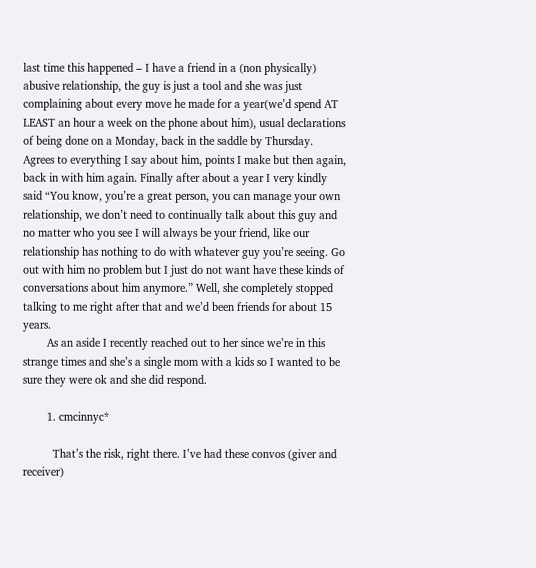last time this happened – I have a friend in a (non physically) abusive relationship, the guy is just a tool and she was just complaining about every move he made for a year(we’d spend AT LEAST an hour a week on the phone about him), usual declarations of being done on a Monday, back in the saddle by Thursday. Agrees to everything I say about him, points I make but then again, back in with him again. Finally after about a year I very kindly said “You know, you’re a great person, you can manage your own relationship, we don’t need to continually talk about this guy and no matter who you see I will always be your friend, like our relationship has nothing to do with whatever guy you’re seeing. Go out with him no problem but I just do not want have these kinds of conversations about him anymore.” Well, she completely stopped talking to me right after that and we’d been friends for about 15 years.
        As an aside I recently reached out to her since we’re in this strange times and she’s a single mom with a kids so I wanted to be sure they were ok and she did respond.

        1. cmcinnyc*

          That’s the risk, right there. I’ve had these convos (giver and receiver)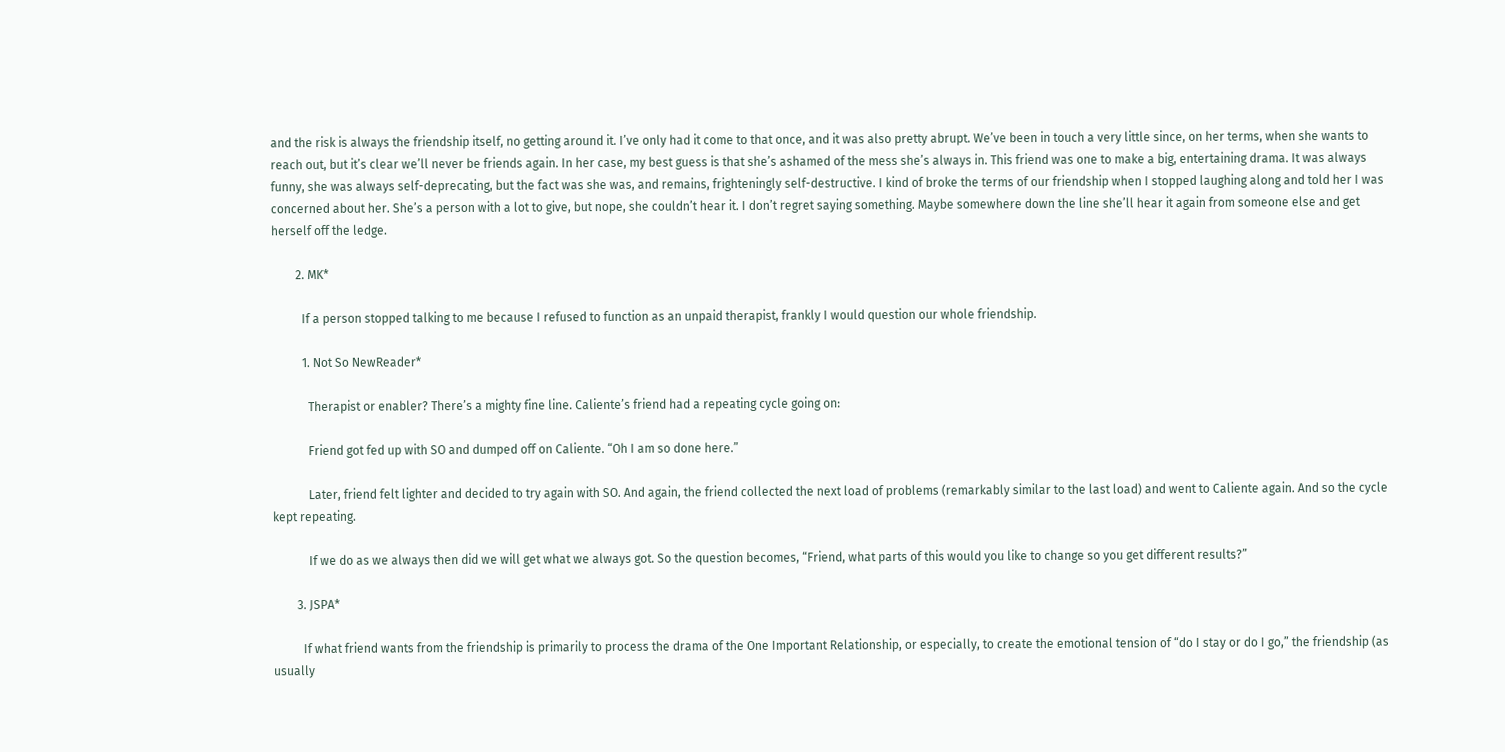and the risk is always the friendship itself, no getting around it. I’ve only had it come to that once, and it was also pretty abrupt. We’ve been in touch a very little since, on her terms, when she wants to reach out, but it’s clear we’ll never be friends again. In her case, my best guess is that she’s ashamed of the mess she’s always in. This friend was one to make a big, entertaining drama. It was always funny, she was always self-deprecating, but the fact was she was, and remains, frighteningly self-destructive. I kind of broke the terms of our friendship when I stopped laughing along and told her I was concerned about her. She’s a person with a lot to give, but nope, she couldn’t hear it. I don’t regret saying something. Maybe somewhere down the line she’ll hear it again from someone else and get herself off the ledge.

        2. MK*

          If a person stopped talking to me because I refused to function as an unpaid therapist, frankly I would question our whole friendship.

          1. Not So NewReader*

            Therapist or enabler? There’s a mighty fine line. Caliente’s friend had a repeating cycle going on:

            Friend got fed up with SO and dumped off on Caliente. “Oh I am so done here.”

            Later, friend felt lighter and decided to try again with SO. And again, the friend collected the next load of problems (remarkably similar to the last load) and went to Caliente again. And so the cycle kept repeating.

            If we do as we always then did we will get what we always got. So the question becomes, “Friend, what parts of this would you like to change so you get different results?”

        3. JSPA*

          If what friend wants from the friendship is primarily to process the drama of the One Important Relationship, or especially, to create the emotional tension of “do I stay or do I go,” the friendship (as usually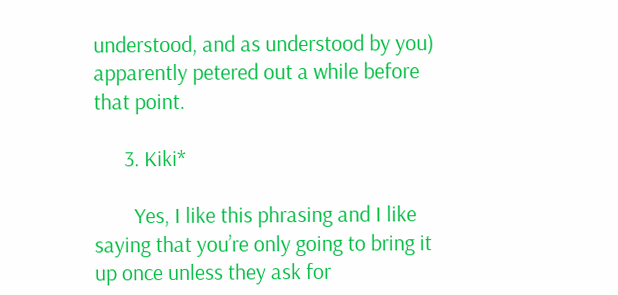understood, and as understood by you) apparently petered out a while before that point.

      3. Kiki*

        Yes, I like this phrasing and I like saying that you’re only going to bring it up once unless they ask for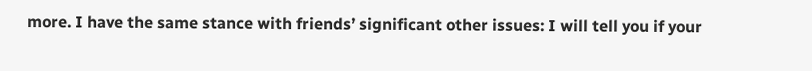more. I have the same stance with friends’ significant other issues: I will tell you if your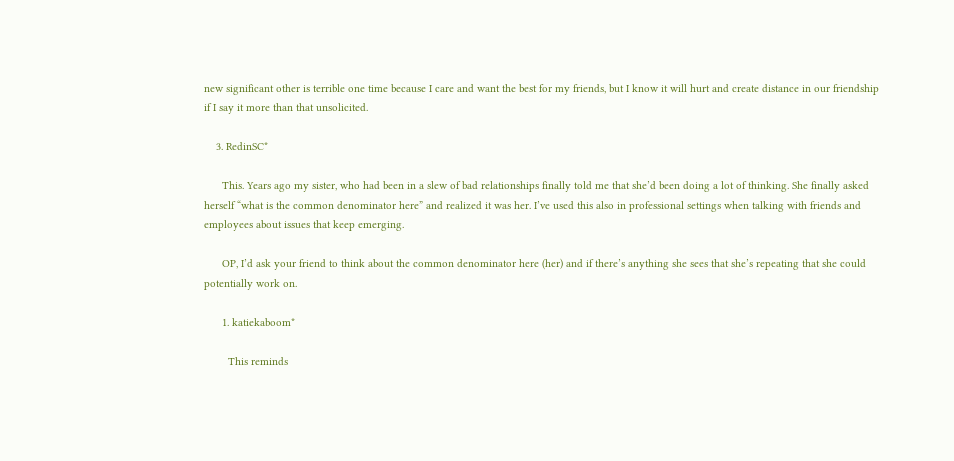new significant other is terrible one time because I care and want the best for my friends, but I know it will hurt and create distance in our friendship if I say it more than that unsolicited.

    3. RedinSC*

      This. Years ago my sister, who had been in a slew of bad relationships finally told me that she’d been doing a lot of thinking. She finally asked herself “what is the common denominator here” and realized it was her. I’ve used this also in professional settings when talking with friends and employees about issues that keep emerging.

      OP, I’d ask your friend to think about the common denominator here (her) and if there’s anything she sees that she’s repeating that she could potentially work on.

      1. katiekaboom*

        This reminds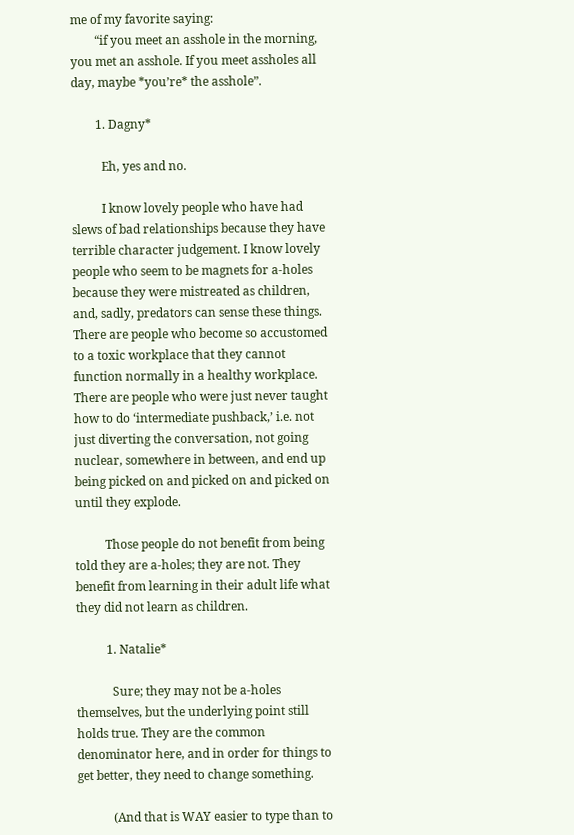me of my favorite saying:
        “if you meet an asshole in the morning, you met an asshole. If you meet assholes all day, maybe *you’re* the asshole”.

        1. Dagny*

          Eh, yes and no.

          I know lovely people who have had slews of bad relationships because they have terrible character judgement. I know lovely people who seem to be magnets for a-holes because they were mistreated as children, and, sadly, predators can sense these things. There are people who become so accustomed to a toxic workplace that they cannot function normally in a healthy workplace. There are people who were just never taught how to do ‘intermediate pushback,’ i.e. not just diverting the conversation, not going nuclear, somewhere in between, and end up being picked on and picked on and picked on until they explode.

          Those people do not benefit from being told they are a-holes; they are not. They benefit from learning in their adult life what they did not learn as children.

          1. Natalie*

            Sure; they may not be a-holes themselves, but the underlying point still holds true. They are the common denominator here, and in order for things to get better, they need to change something.

            (And that is WAY easier to type than to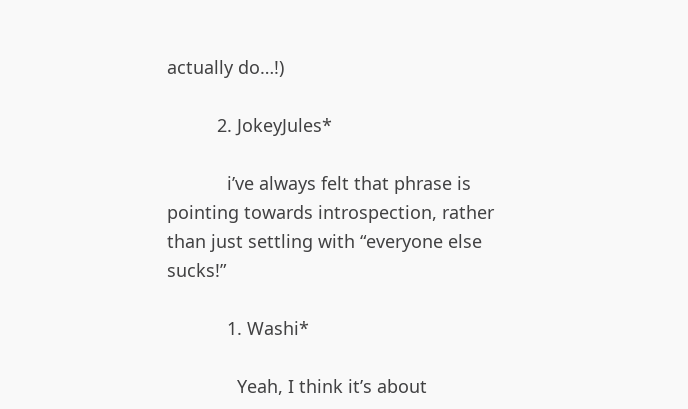actually do…!)

          2. JokeyJules*

            i’ve always felt that phrase is pointing towards introspection, rather than just settling with “everyone else sucks!”

            1. Washi*

              Yeah, I think it’s about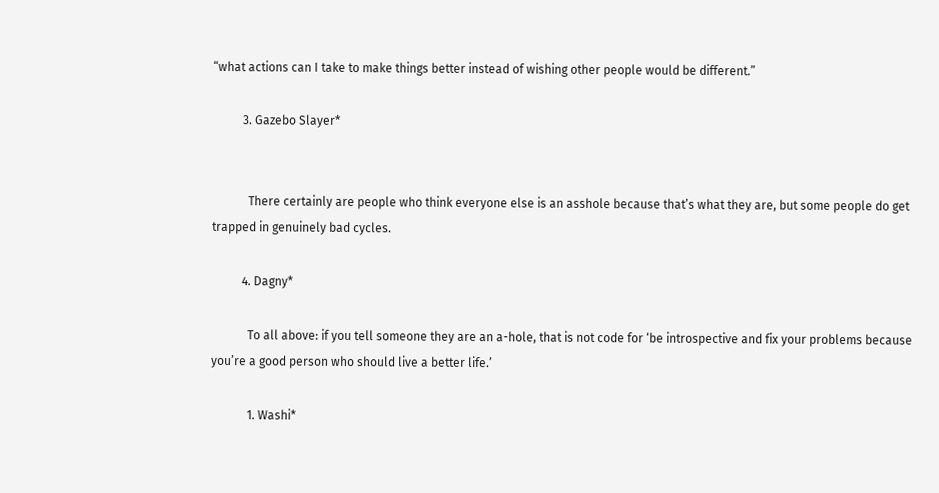“what actions can I take to make things better instead of wishing other people would be different.”

          3. Gazebo Slayer*


            There certainly are people who think everyone else is an asshole because that’s what they are, but some people do get trapped in genuinely bad cycles.

          4. Dagny*

            To all above: if you tell someone they are an a-hole, that is not code for ‘be introspective and fix your problems because you’re a good person who should live a better life.’

            1. Washi*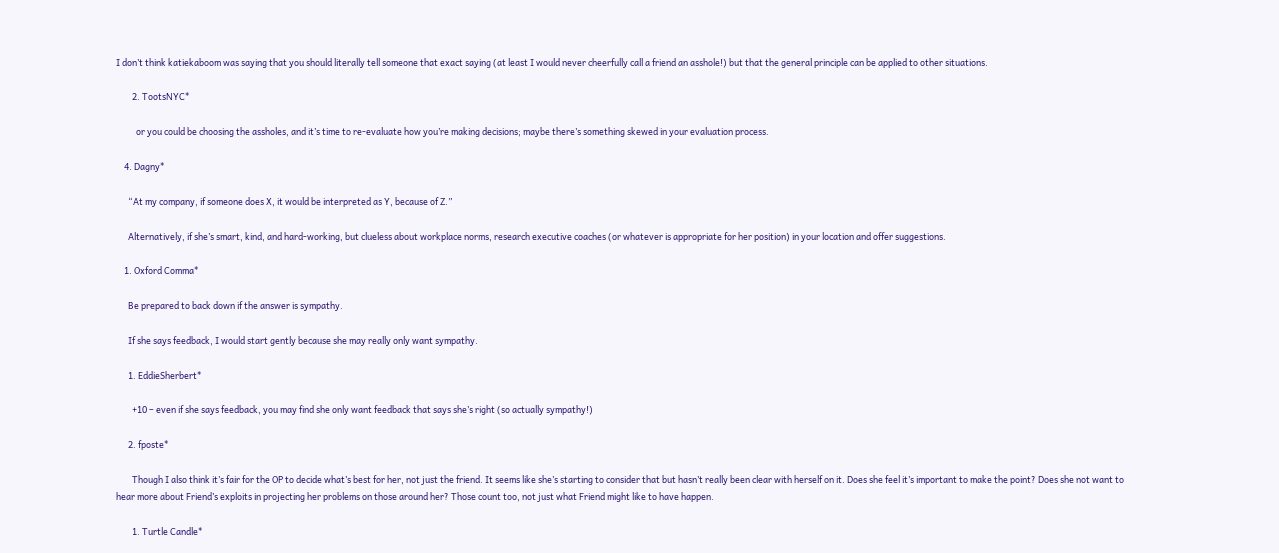I don’t think katiekaboom was saying that you should literally tell someone that exact saying (at least I would never cheerfully call a friend an asshole!) but that the general principle can be applied to other situations.

        2. TootsNYC*

          or you could be choosing the assholes, and it’s time to re-evaluate how you’re making decisions; maybe there’s something skewed in your evaluation process.

    4. Dagny*

      “At my company, if someone does X, it would be interpreted as Y, because of Z.”

      Alternatively, if she’s smart, kind, and hard-working, but clueless about workplace norms, research executive coaches (or whatever is appropriate for her position) in your location and offer suggestions.

    1. Oxford Comma*

      Be prepared to back down if the answer is sympathy.

      If she says feedback, I would start gently because she may really only want sympathy.

      1. EddieSherbert*

        +10 – even if she says feedback, you may find she only want feedback that says she’s right (so actually sympathy!)

      2. fposte*

        Though I also think it’s fair for the OP to decide what’s best for her, not just the friend. It seems like she’s starting to consider that but hasn’t really been clear with herself on it. Does she feel it’s important to make the point? Does she not want to hear more about Friend’s exploits in projecting her problems on those around her? Those count too, not just what Friend might like to have happen.

        1. Turtle Candle*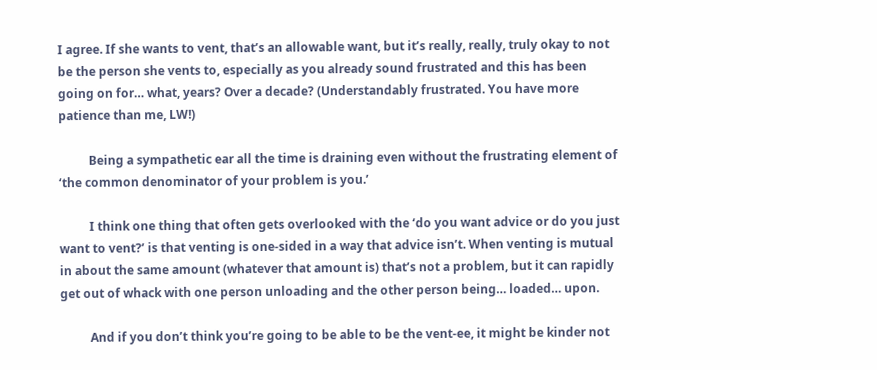I agree. If she wants to vent, that’s an allowable want, but it’s really, really, truly okay to not be the person she vents to, especially as you already sound frustrated and this has been going on for… what, years? Over a decade? (Understandably frustrated. You have more patience than me, LW!)

          Being a sympathetic ear all the time is draining even without the frustrating element of ‘the common denominator of your problem is you.’

          I think one thing that often gets overlooked with the ‘do you want advice or do you just want to vent?’ is that venting is one-sided in a way that advice isn’t. When venting is mutual in about the same amount (whatever that amount is) that’s not a problem, but it can rapidly get out of whack with one person unloading and the other person being… loaded… upon.

          And if you don’t think you’re going to be able to be the vent-ee, it might be kinder not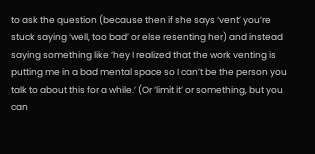to ask the question (because then if she says ‘vent’ you’re stuck saying ‘well, too bad’ or else resenting her) and instead saying something like ‘hey I realized that the work venting is putting me in a bad mental space so I can’t be the person you talk to about this for a while.’ (Or ‘limit it’ or something, but you can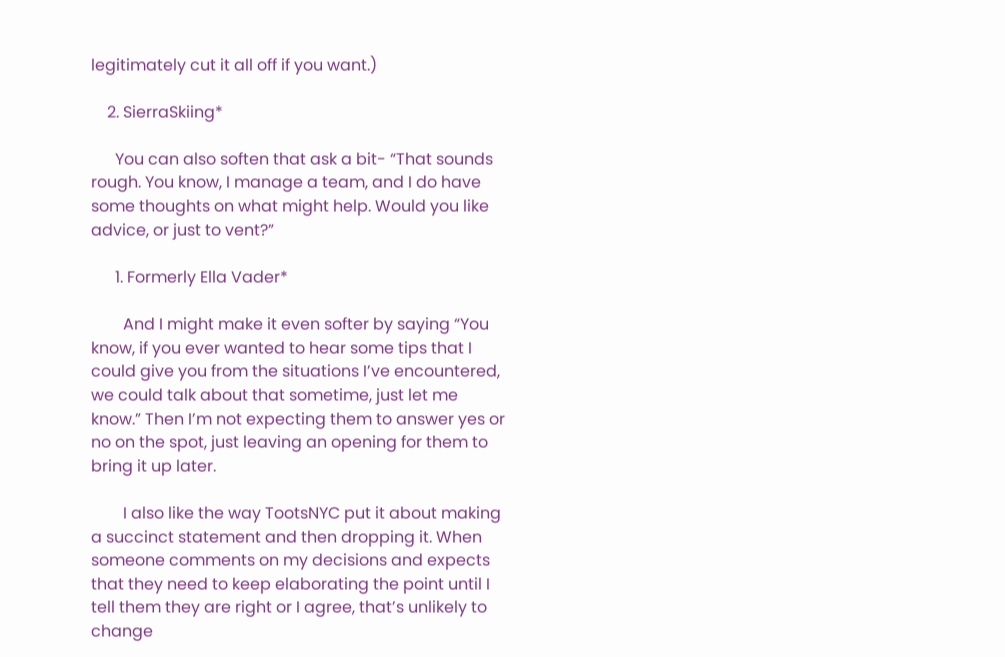legitimately cut it all off if you want.)

    2. SierraSkiing*

      You can also soften that ask a bit- “That sounds rough. You know, I manage a team, and I do have some thoughts on what might help. Would you like advice, or just to vent?”

      1. Formerly Ella Vader*

        And I might make it even softer by saying “You know, if you ever wanted to hear some tips that I could give you from the situations I’ve encountered, we could talk about that sometime, just let me know.” Then I’m not expecting them to answer yes or no on the spot, just leaving an opening for them to bring it up later.

        I also like the way TootsNYC put it about making a succinct statement and then dropping it. When someone comments on my decisions and expects that they need to keep elaborating the point until I tell them they are right or I agree, that’s unlikely to change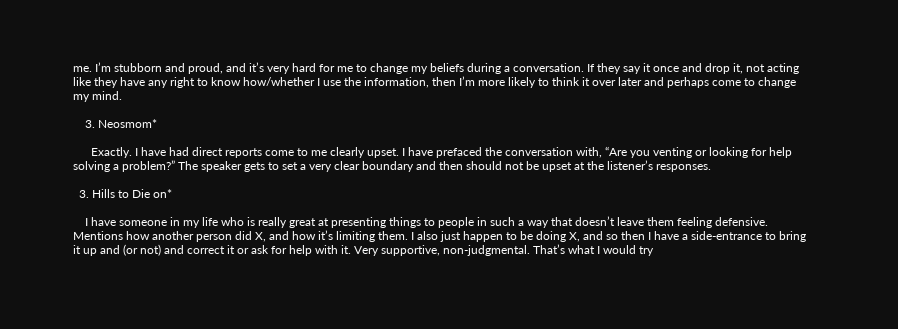me. I’m stubborn and proud, and it’s very hard for me to change my beliefs during a conversation. If they say it once and drop it, not acting like they have any right to know how/whether I use the information, then I’m more likely to think it over later and perhaps come to change my mind.

    3. Neosmom*

      Exactly. I have had direct reports come to me clearly upset. I have prefaced the conversation with, “Are you venting or looking for help solving a problem?” The speaker gets to set a very clear boundary and then should not be upset at the listener’s responses.

  3. Hills to Die on*

    I have someone in my life who is really great at presenting things to people in such a way that doesn’t leave them feeling defensive. Mentions how another person did X, and how it’s limiting them. I also just happen to be doing X, and so then I have a side-entrance to bring it up and (or not) and correct it or ask for help with it. Very supportive, non-judgmental. That’s what I would try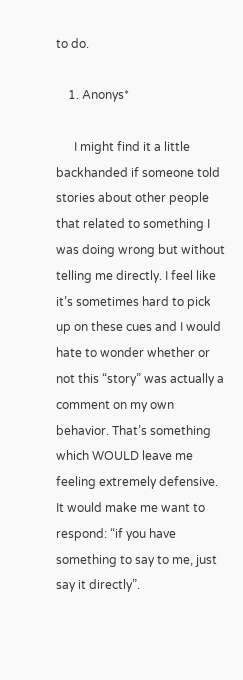to do.

    1. Anonys*

      I might find it a little backhanded if someone told stories about other people that related to something I was doing wrong but without telling me directly. I feel like it’s sometimes hard to pick up on these cues and I would hate to wonder whether or not this “story” was actually a comment on my own behavior. That’s something which WOULD leave me feeling extremely defensive. It would make me want to respond: “if you have something to say to me, just say it directly”.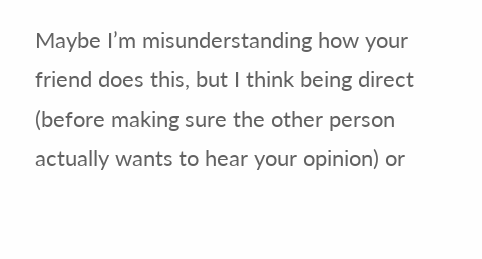Maybe I’m misunderstanding how your friend does this, but I think being direct (before making sure the other person actually wants to hear your opinion) or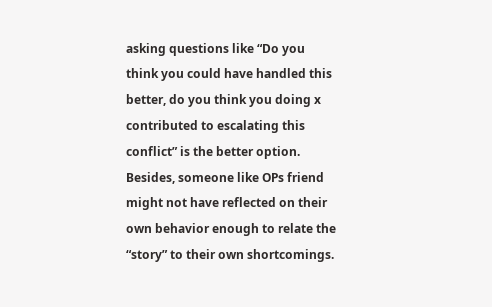asking questions like “Do you think you could have handled this better, do you think you doing x contributed to escalating this conflict” is the better option. Besides, someone like OPs friend might not have reflected on their own behavior enough to relate the “story” to their own shortcomings.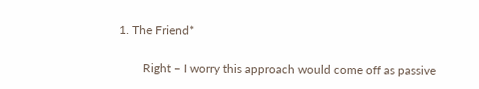1. The Friend*

        Right – I worry this approach would come off as passive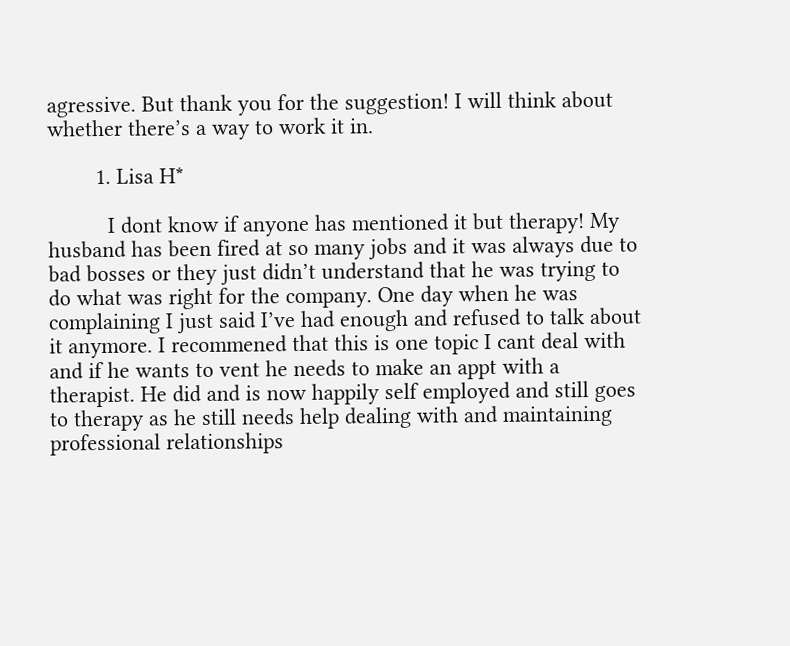agressive. But thank you for the suggestion! I will think about whether there’s a way to work it in.

        1. Lisa H*

          I dont know if anyone has mentioned it but therapy! My husband has been fired at so many jobs and it was always due to bad bosses or they just didn’t understand that he was trying to do what was right for the company. One day when he was complaining I just said I’ve had enough and refused to talk about it anymore. I recommened that this is one topic I cant deal with and if he wants to vent he needs to make an appt with a therapist. He did and is now happily self employed and still goes to therapy as he still needs help dealing with and maintaining professional relationships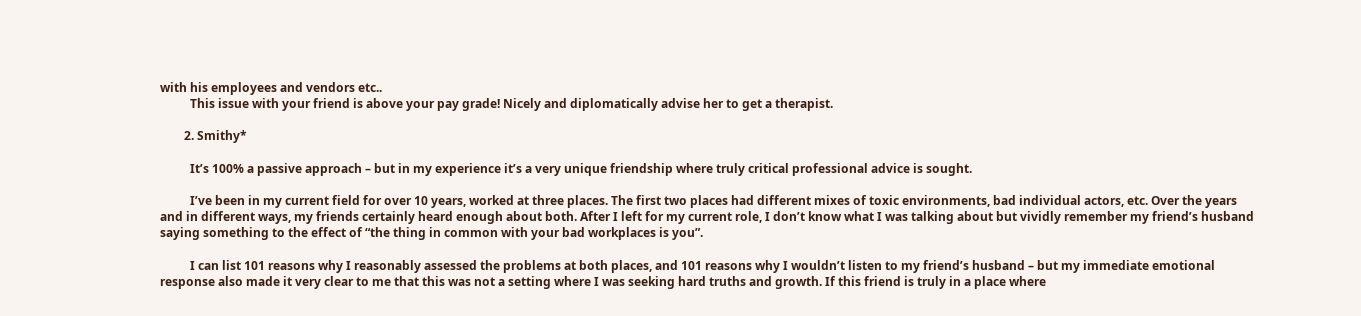with his employees and vendors etc..
          This issue with your friend is above your pay grade! Nicely and diplomatically advise her to get a therapist.

        2. Smithy*

          It’s 100% a passive approach – but in my experience it’s a very unique friendship where truly critical professional advice is sought.

          I’ve been in my current field for over 10 years, worked at three places. The first two places had different mixes of toxic environments, bad individual actors, etc. Over the years and in different ways, my friends certainly heard enough about both. After I left for my current role, I don’t know what I was talking about but vividly remember my friend’s husband saying something to the effect of “the thing in common with your bad workplaces is you”.

          I can list 101 reasons why I reasonably assessed the problems at both places, and 101 reasons why I wouldn’t listen to my friend’s husband – but my immediate emotional response also made it very clear to me that this was not a setting where I was seeking hard truths and growth. If this friend is truly in a place where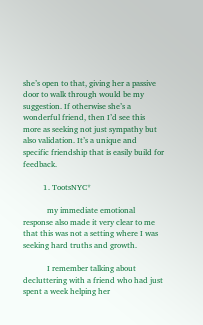she’s open to that, giving her a passive door to walk through would be my suggestion. If otherwise she’s a wonderful friend, then I’d see this more as seeking not just sympathy but also validation. It’s a unique and specific friendship that is easily build for feedback.

          1. TootsNYC*

            my immediate emotional response also made it very clear to me that this was not a setting where I was seeking hard truths and growth.

            I remember talking about decluttering with a friend who had just spent a week helping her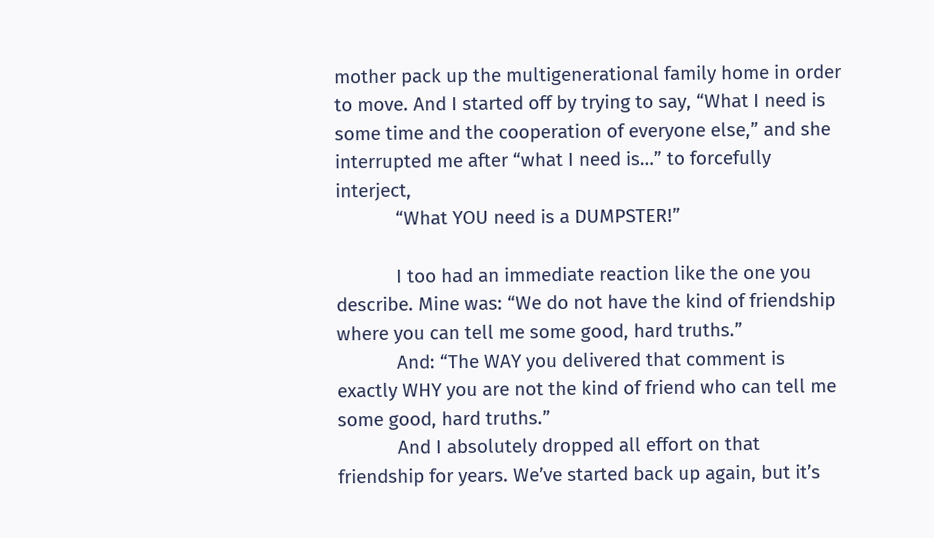mother pack up the multigenerational family home in order to move. And I started off by trying to say, “What I need is some time and the cooperation of everyone else,” and she interrupted me after “what I need is…” to forcefully interject,
            “What YOU need is a DUMPSTER!”

            I too had an immediate reaction like the one you describe. Mine was: “We do not have the kind of friendship where you can tell me some good, hard truths.”
            And: “The WAY you delivered that comment is exactly WHY you are not the kind of friend who can tell me some good, hard truths.”
            And I absolutely dropped all effort on that friendship for years. We’ve started back up again, but it’s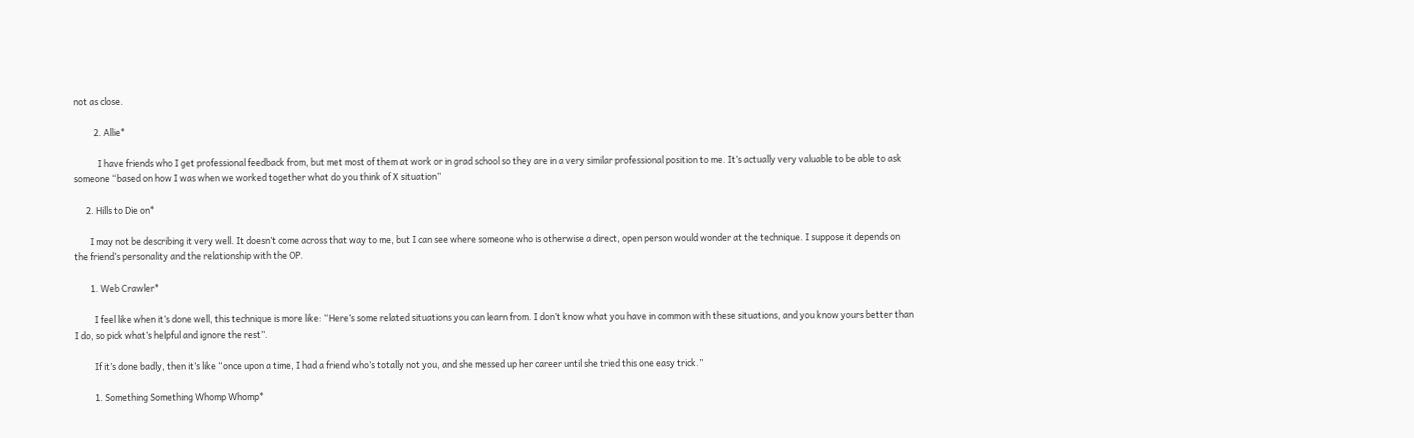not as close.

          2. Allie*

            I have friends who I get professional feedback from, but met most of them at work or in grad school so they are in a very similar professional position to me. It’s actually very valuable to be able to ask someone “based on how I was when we worked together what do you think of X situation”

      2. Hills to Die on*

        I may not be describing it very well. It doesn’t come across that way to me, but I can see where someone who is otherwise a direct, open person would wonder at the technique. I suppose it depends on the friend’s personality and the relationship with the OP.

        1. Web Crawler*

          I feel like when it’s done well, this technique is more like: “Here’s some related situations you can learn from. I don’t know what you have in common with these situations, and you know yours better than I do, so pick what’s helpful and ignore the rest”.

          If it’s done badly, then it’s like “once upon a time, I had a friend who’s totally not you, and she messed up her career until she tried this one easy trick.”

          1. Something Something Whomp Whomp*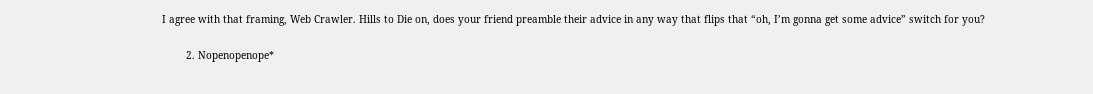I agree with that framing, Web Crawler. Hills to Die on, does your friend preamble their advice in any way that flips that “oh, I’m gonna get some advice” switch for you?

        2. Nopenopenope*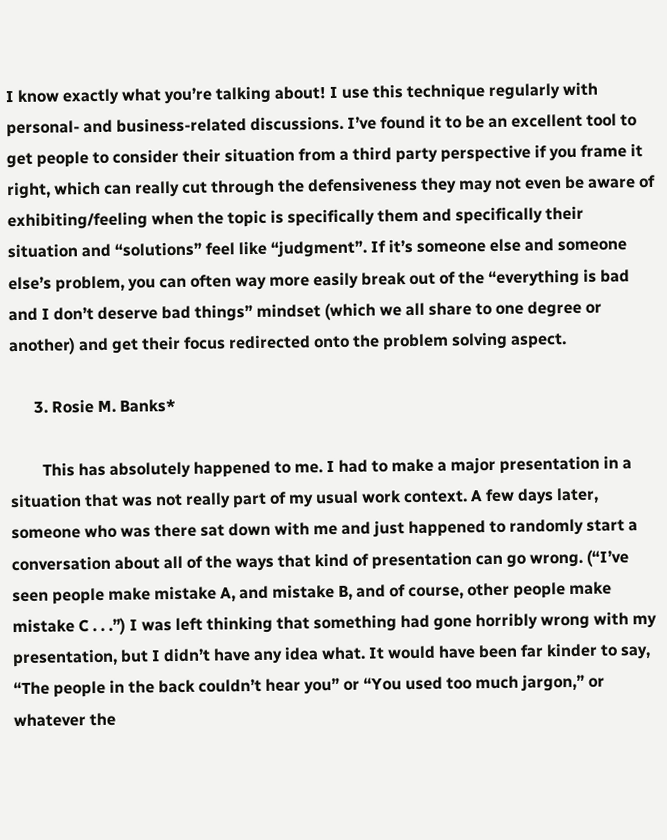I know exactly what you’re talking about! I use this technique regularly with personal- and business-related discussions. I’ve found it to be an excellent tool to get people to consider their situation from a third party perspective if you frame it right, which can really cut through the defensiveness they may not even be aware of exhibiting/feeling when the topic is specifically them and specifically their situation and “solutions” feel like “judgment”. If it’s someone else and someone else’s problem, you can often way more easily break out of the “everything is bad and I don’t deserve bad things” mindset (which we all share to one degree or another) and get their focus redirected onto the problem solving aspect.

      3. Rosie M. Banks*

        This has absolutely happened to me. I had to make a major presentation in a situation that was not really part of my usual work context. A few days later, someone who was there sat down with me and just happened to randomly start a conversation about all of the ways that kind of presentation can go wrong. (“I’ve seen people make mistake A, and mistake B, and of course, other people make mistake C . . .”) I was left thinking that something had gone horribly wrong with my presentation, but I didn’t have any idea what. It would have been far kinder to say, “The people in the back couldn’t hear you” or “You used too much jargon,” or whatever the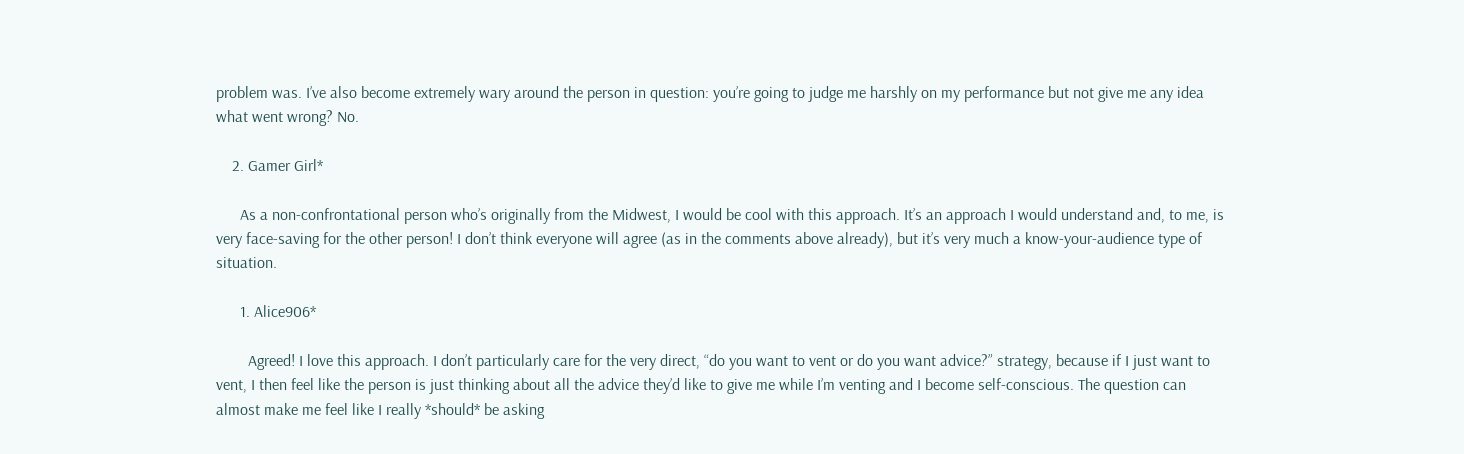problem was. I’ve also become extremely wary around the person in question: you’re going to judge me harshly on my performance but not give me any idea what went wrong? No.

    2. Gamer Girl*

      As a non-confrontational person who’s originally from the Midwest, I would be cool with this approach. It’s an approach I would understand and, to me, is very face-saving for the other person! I don’t think everyone will agree (as in the comments above already), but it’s very much a know-your-audience type of situation.

      1. Alice906*

        Agreed! I love this approach. I don’t particularly care for the very direct, “do you want to vent or do you want advice?” strategy, because if I just want to vent, I then feel like the person is just thinking about all the advice they’d like to give me while I’m venting and I become self-conscious. The question can almost make me feel like I really *should* be asking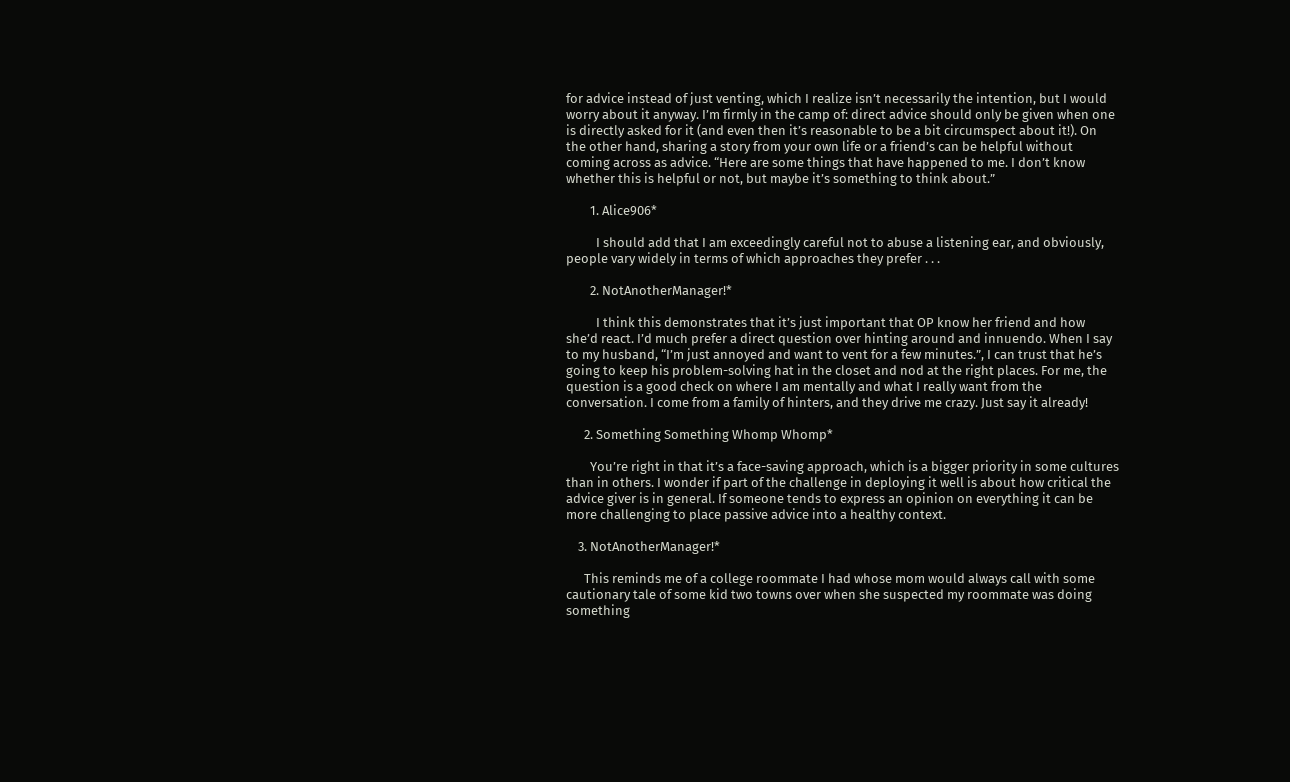for advice instead of just venting, which I realize isn’t necessarily the intention, but I would worry about it anyway. I’m firmly in the camp of: direct advice should only be given when one is directly asked for it (and even then it’s reasonable to be a bit circumspect about it!). On the other hand, sharing a story from your own life or a friend’s can be helpful without coming across as advice. “Here are some things that have happened to me. I don’t know whether this is helpful or not, but maybe it’s something to think about.”

        1. Alice906*

          I should add that I am exceedingly careful not to abuse a listening ear, and obviously, people vary widely in terms of which approaches they prefer . . .

        2. NotAnotherManager!*

          I think this demonstrates that it’s just important that OP know her friend and how she’d react. I’d much prefer a direct question over hinting around and innuendo. When I say to my husband, “I’m just annoyed and want to vent for a few minutes.”, I can trust that he’s going to keep his problem-solving hat in the closet and nod at the right places. For me, the question is a good check on where I am mentally and what I really want from the conversation. I come from a family of hinters, and they drive me crazy. Just say it already!

      2. Something Something Whomp Whomp*

        You’re right in that it’s a face-saving approach, which is a bigger priority in some cultures than in others. I wonder if part of the challenge in deploying it well is about how critical the advice giver is in general. If someone tends to express an opinion on everything it can be more challenging to place passive advice into a healthy context.

    3. NotAnotherManager!*

      This reminds me of a college roommate I had whose mom would always call with some cautionary tale of some kid two towns over when she suspected my roommate was doing something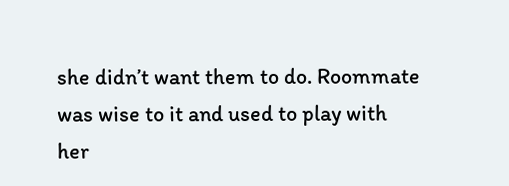she didn’t want them to do. Roommate was wise to it and used to play with her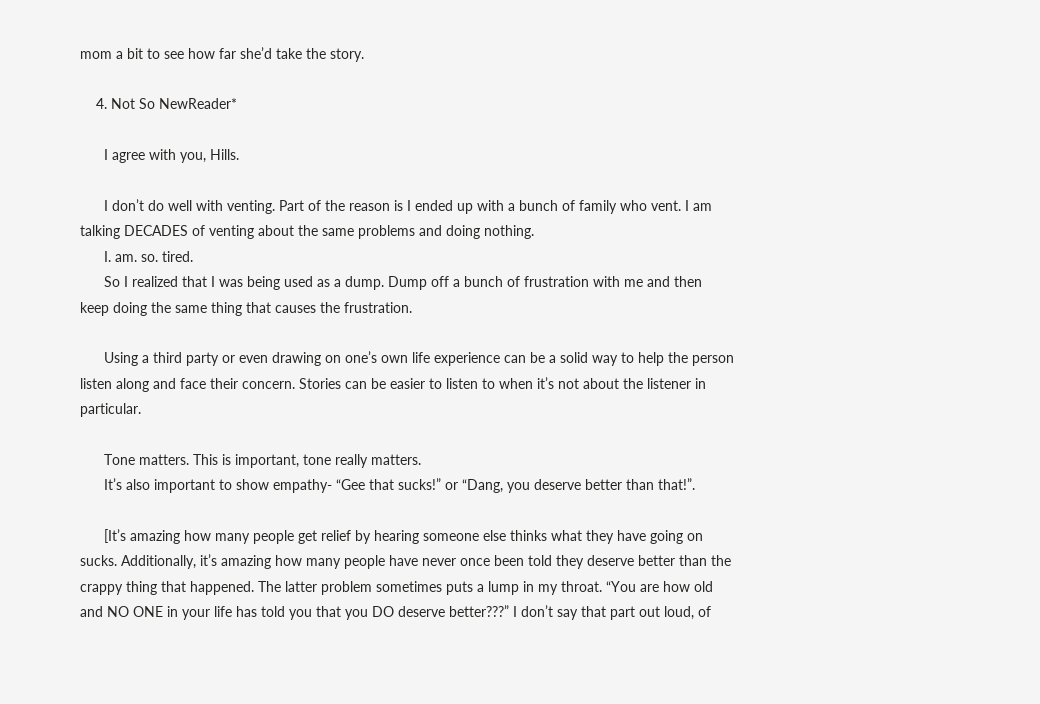mom a bit to see how far she’d take the story.

    4. Not So NewReader*

      I agree with you, Hills.

      I don’t do well with venting. Part of the reason is I ended up with a bunch of family who vent. I am talking DECADES of venting about the same problems and doing nothing.
      I. am. so. tired.
      So I realized that I was being used as a dump. Dump off a bunch of frustration with me and then keep doing the same thing that causes the frustration.

      Using a third party or even drawing on one’s own life experience can be a solid way to help the person listen along and face their concern. Stories can be easier to listen to when it’s not about the listener in particular.

      Tone matters. This is important, tone really matters.
      It’s also important to show empathy- “Gee that sucks!” or “Dang, you deserve better than that!”.

      [It’s amazing how many people get relief by hearing someone else thinks what they have going on sucks. Additionally, it’s amazing how many people have never once been told they deserve better than the crappy thing that happened. The latter problem sometimes puts a lump in my throat. “You are how old and NO ONE in your life has told you that you DO deserve better???” I don’t say that part out loud, of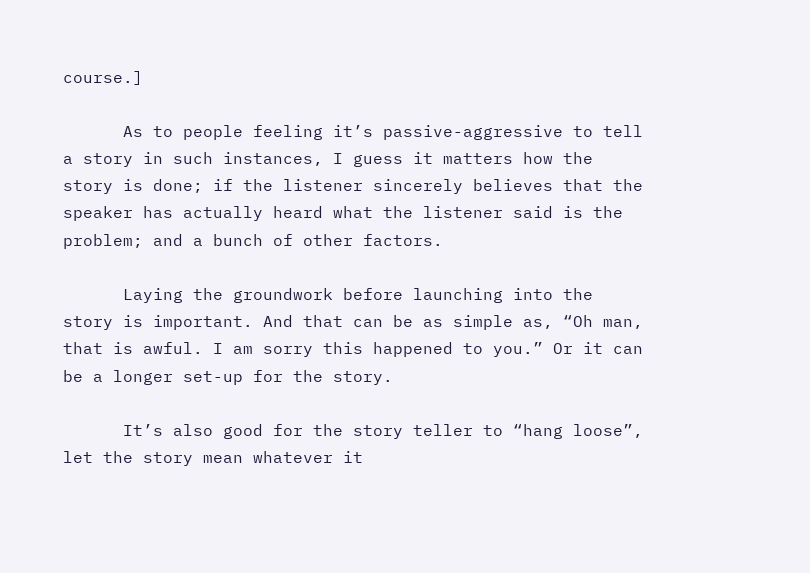course.]

      As to people feeling it’s passive-aggressive to tell a story in such instances, I guess it matters how the story is done; if the listener sincerely believes that the speaker has actually heard what the listener said is the problem; and a bunch of other factors.

      Laying the groundwork before launching into the story is important. And that can be as simple as, “Oh man, that is awful. I am sorry this happened to you.” Or it can be a longer set-up for the story.

      It’s also good for the story teller to “hang loose”, let the story mean whatever it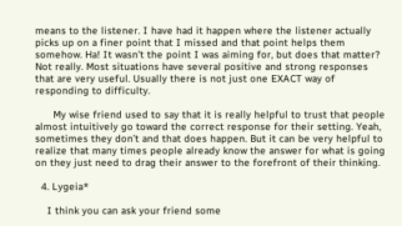means to the listener. I have had it happen where the listener actually picks up on a finer point that I missed and that point helps them somehow. Ha! It wasn’t the point I was aiming for, but does that matter? Not really. Most situations have several positive and strong responses that are very useful. Usually there is not just one EXACT way of responding to difficulty.

      My wise friend used to say that it is really helpful to trust that people almost intuitively go toward the correct response for their setting. Yeah, sometimes they don’t and that does happen. But it can be very helpful to realize that many times people already know the answer for what is going on they just need to drag their answer to the forefront of their thinking.

  4. Lygeia*

    I think you can ask your friend some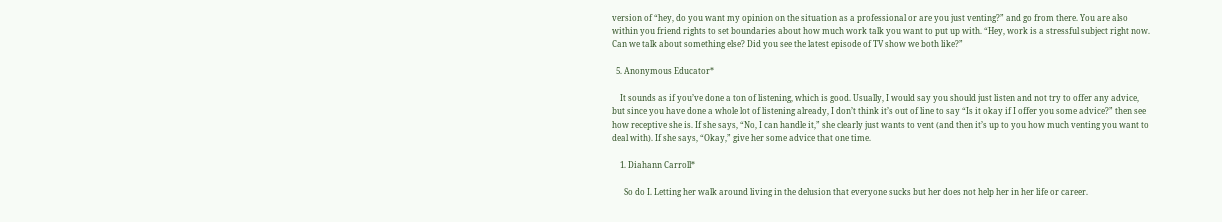version of “hey, do you want my opinion on the situation as a professional or are you just venting?” and go from there. You are also within you friend rights to set boundaries about how much work talk you want to put up with. “Hey, work is a stressful subject right now. Can we talk about something else? Did you see the latest episode of TV show we both like?”

  5. Anonymous Educator*

    It sounds as if you’ve done a ton of listening, which is good. Usually, I would say you should just listen and not try to offer any advice, but since you have done a whole lot of listening already, I don’t think it’s out of line to say “Is it okay if I offer you some advice?” then see how receptive she is. If she says, “No, I can handle it,” she clearly just wants to vent (and then it’s up to you how much venting you want to deal with). If she says, “Okay,” give her some advice that one time.

    1. Diahann Carroll*

      So do I. Letting her walk around living in the delusion that everyone sucks but her does not help her in her life or career.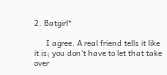2. Batgirl*

      I agree. A real friend tells it like it is; you don’t have to let that take over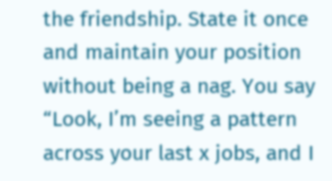the friendship. State it once and maintain your position without being a nag. You say “Look, I’m seeing a pattern across your last x jobs, and I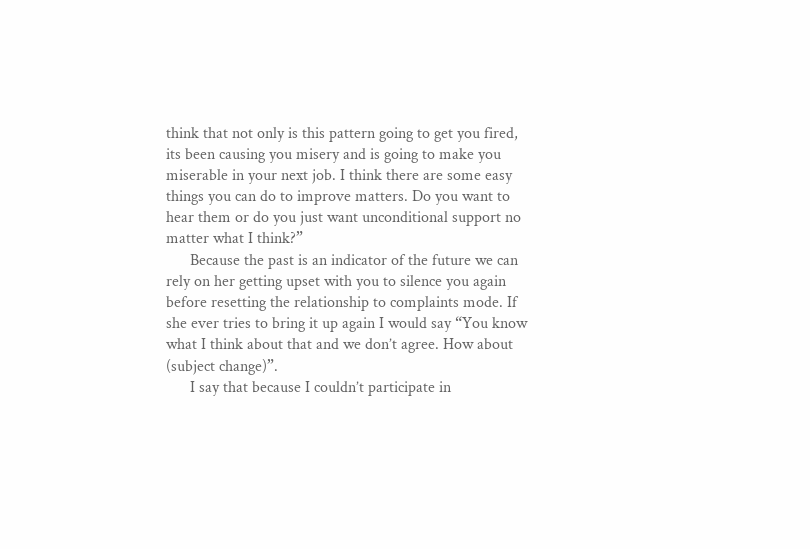think that not only is this pattern going to get you fired, its been causing you misery and is going to make you miserable in your next job. I think there are some easy things you can do to improve matters. Do you want to hear them or do you just want unconditional support no matter what I think?”
      Because the past is an indicator of the future we can rely on her getting upset with you to silence you again before resetting the relationship to complaints mode. If she ever tries to bring it up again I would say “You know what I think about that and we don’t agree. How about (subject change)”.
      I say that because I couldn’t participate in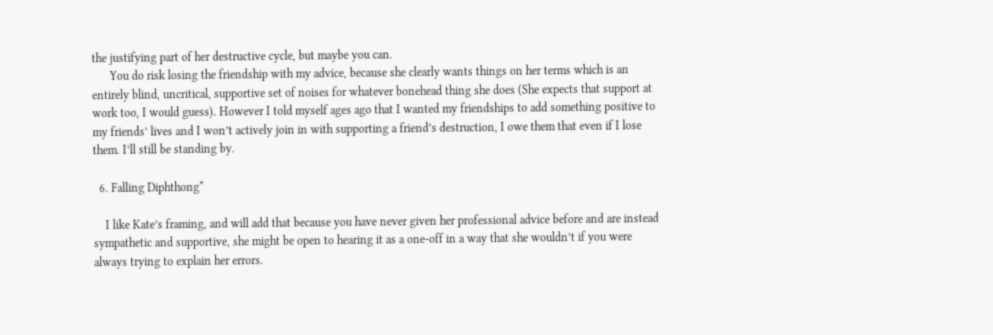the justifying part of her destructive cycle, but maybe you can.
      You do risk losing the friendship with my advice, because she clearly wants things on her terms which is an entirely blind, uncritical, supportive set of noises for whatever bonehead thing she does (She expects that support at work too, I would guess). However I told myself ages ago that I wanted my friendships to add something positive to my friends’ lives and I won’t actively join in with supporting a friend’s destruction, I owe them that even if I lose them. I’ll still be standing by.

  6. Falling Diphthong*

    I like Kate’s framing, and will add that because you have never given her professional advice before and are instead sympathetic and supportive, she might be open to hearing it as a one-off in a way that she wouldn’t if you were always trying to explain her errors.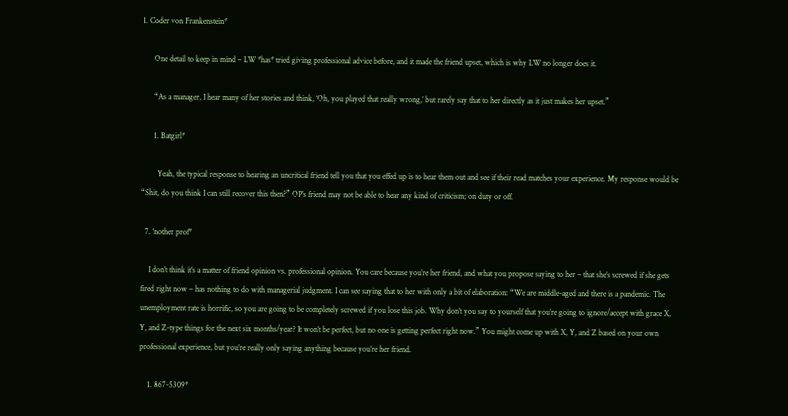1. Coder von Frankenstein*

      One detail to keep in mind – LW *has* tried giving professional advice before, and it made the friend upset, which is why LW no longer does it.

      “As a manager, I hear many of her stories and think, ‘Oh, you played that really wrong,’ but rarely say that to her directly as it just makes her upset.”

      1. Batgirl*

        Yeah, the typical response to hearing an uncritical friend tell you that you effed up is to hear them out and see if their read matches your experience. My response would be “Shit, do you think I can still recover this then?” OP’s friend may not be able to hear any kind of criticism; on duty or off.

  7. 'nother prof*

    I don’t think it’s a matter of friend opinion vs. professional opinion. You care because you’re her friend, and what you propose saying to her – that she’s screwed if she gets fired right now – has nothing to do with managerial judgment. I can see saying that to her with only a bit of elaboration: “We are middle-aged and there is a pandemic. The unemployment rate is horrific, so you are going to be completely screwed if you lose this job. Why don’t you say to yourself that you’re going to ignore/accept with grace X, Y, and Z-type things for the next six months/year? It won’t be perfect, but no one is getting perfect right now.” You might come up with X, Y, and Z based on your own professional experience, but you’re really only saying anything because you’re her friend.

    1. 867-5309*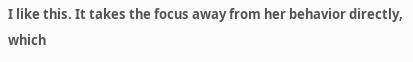I like this. It takes the focus away from her behavior directly, which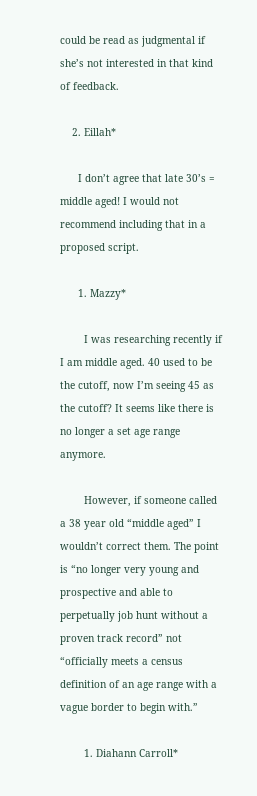could be read as judgmental if she’s not interested in that kind of feedback.

    2. Eillah*

      I don’t agree that late 30’s = middle aged! I would not recommend including that in a proposed script.

      1. Mazzy*

        I was researching recently if I am middle aged. 40 used to be the cutoff, now I’m seeing 45 as the cutoff? It seems like there is no longer a set age range anymore.

        However, if someone called a 38 year old “middle aged” I wouldn’t correct them. The point is “no longer very young and prospective and able to perpetually job hunt without a proven track record” not “officially meets a census definition of an age range with a vague border to begin with.”

        1. Diahann Carroll*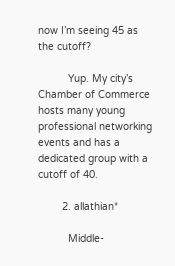now I’m seeing 45 as the cutoff?

          Yup. My city’s Chamber of Commerce hosts many young professional networking events and has a dedicated group with a cutoff of 40.

        2. allathian*

          Middle-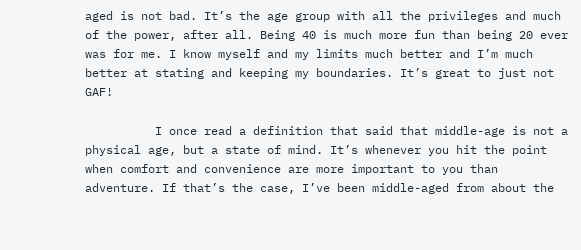aged is not bad. It’s the age group with all the privileges and much of the power, after all. Being 40 is much more fun than being 20 ever was for me. I know myself and my limits much better and I’m much better at stating and keeping my boundaries. It’s great to just not GAF!

          I once read a definition that said that middle-age is not a physical age, but a state of mind. It’s whenever you hit the point when comfort and convenience are more important to you than adventure. If that’s the case, I’ve been middle-aged from about the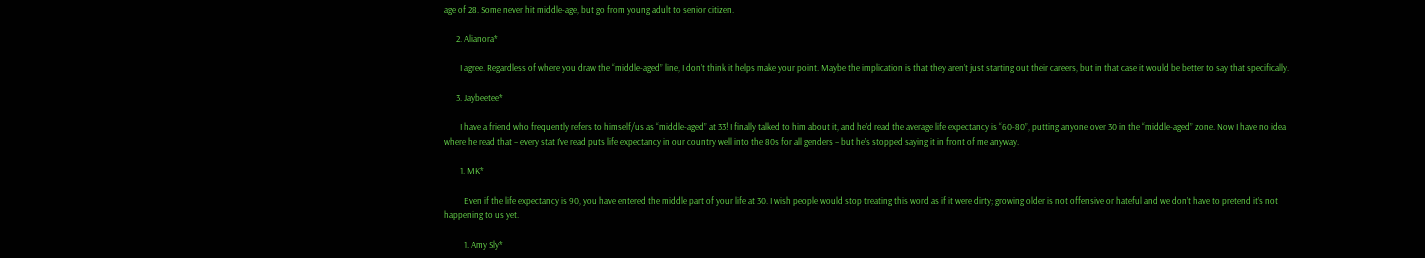age of 28. Some never hit middle-age, but go from young adult to senior citizen.

      2. Alianora*

        I agree. Regardless of where you draw the “middle-aged” line, I don’t think it helps make your point. Maybe the implication is that they aren’t just starting out their careers, but in that case it would be better to say that specifically.

      3. Jaybeetee*

        I have a friend who frequently refers to himself/us as “middle-aged” at 33! I finally talked to him about it, and he’d read the average life expectancy is “60-80”, putting anyone over 30 in the “middle-aged” zone. Now I have no idea where he read that – every stat I’ve read puts life expectancy in our country well into the 80s for all genders – but he’s stopped saying it in front of me anyway.

        1. MK*

          Even if the life expectancy is 90, you have entered the middle part of your life at 30. I wish people would stop treating this word as if it were dirty; growing older is not offensive or hateful and we don’t have to pretend it’s not happening to us yet.

          1. Amy Sly*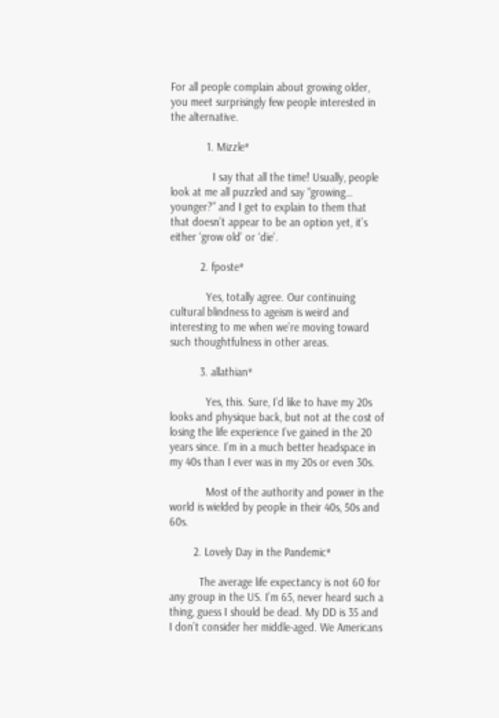For all people complain about growing older, you meet surprisingly few people interested in the alternative.

            1. Mizzle*

              I say that all the time! Usually, people look at me all puzzled and say “growing… younger?” and I get to explain to them that that doesn’t appear to be an option yet, it’s either ‘grow old’ or ‘die’.

          2. fposte*

            Yes, totally agree. Our continuing cultural blindness to ageism is weird and interesting to me when we’re moving toward such thoughtfulness in other areas.

          3. allathian*

            Yes, this. Sure, I’d like to have my 20s looks and physique back, but not at the cost of losing the life experience I’ve gained in the 20 years since. I’m in a much better headspace in my 40s than I ever was in my 20s or even 30s.

            Most of the authority and power in the world is wielded by people in their 40s, 50s and 60s.

        2. Lovely Day in the Pandemic*

          The average life expectancy is not 60 for any group in the US. I’m 65, never heard such a thing, guess I should be dead. My DD is 35 and I don’t consider her middle-aged. We Americans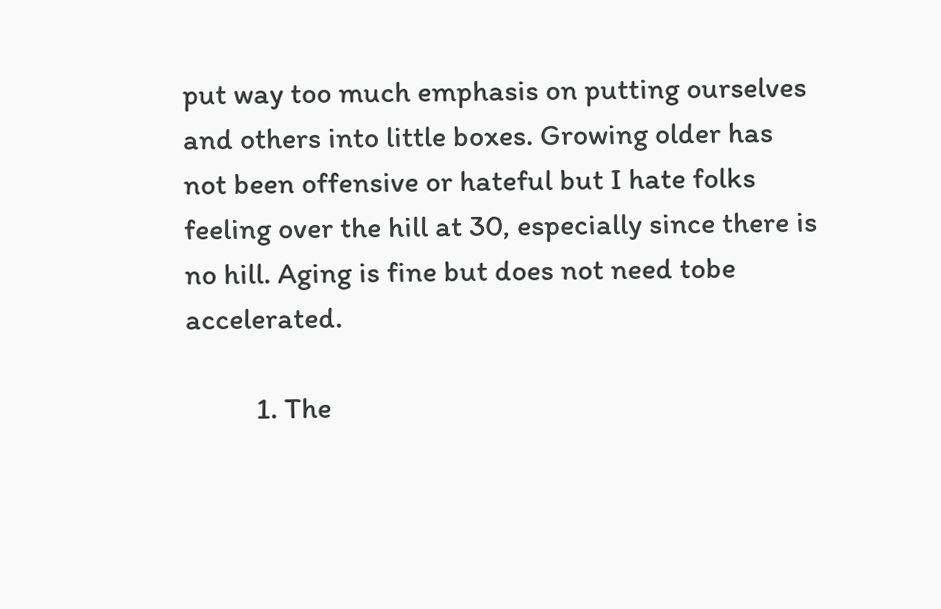put way too much emphasis on putting ourselves and others into little boxes. Growing older has not been offensive or hateful but I hate folks feeling over the hill at 30, especially since there is no hill. Aging is fine but does not need tobe accelerated.

          1. The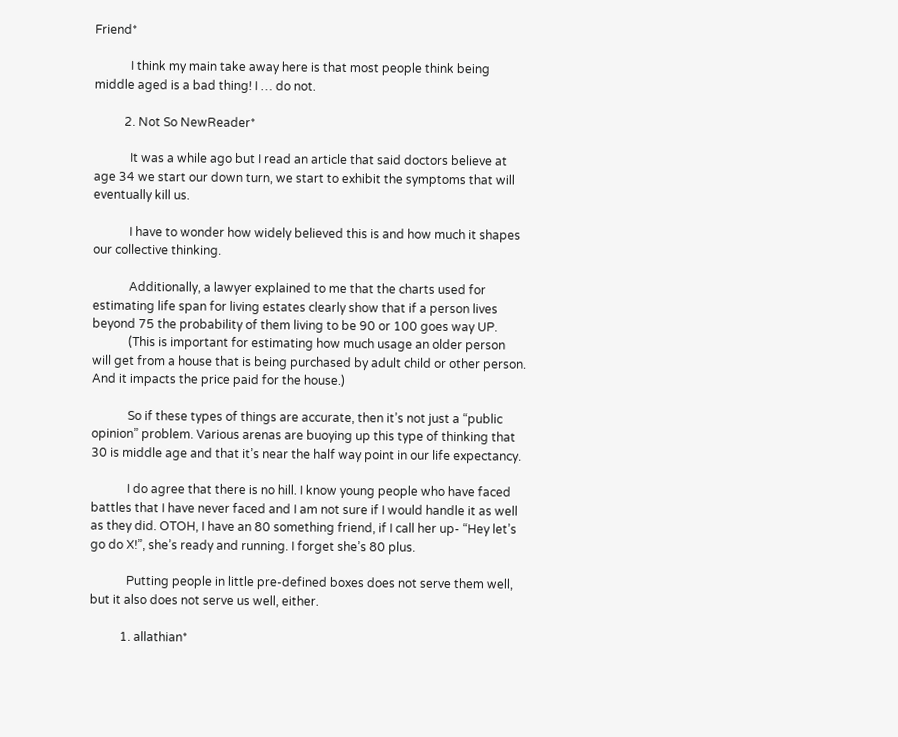Friend*

            I think my main take away here is that most people think being middle aged is a bad thing! I … do not.

          2. Not So NewReader*

            It was a while ago but I read an article that said doctors believe at age 34 we start our down turn, we start to exhibit the symptoms that will eventually kill us.

            I have to wonder how widely believed this is and how much it shapes our collective thinking.

            Additionally, a lawyer explained to me that the charts used for estimating life span for living estates clearly show that if a person lives beyond 75 the probability of them living to be 90 or 100 goes way UP.
            (This is important for estimating how much usage an older person will get from a house that is being purchased by adult child or other person. And it impacts the price paid for the house.)

            So if these types of things are accurate, then it’s not just a “public opinion” problem. Various arenas are buoying up this type of thinking that 30 is middle age and that it’s near the half way point in our life expectancy.

            I do agree that there is no hill. I know young people who have faced battles that I have never faced and I am not sure if I would handle it as well as they did. OTOH, I have an 80 something friend, if I call her up- “Hey let’s go do X!”, she’s ready and running. I forget she’s 80 plus.

            Putting people in little pre-defined boxes does not serve them well, but it also does not serve us well, either.

          1. allathian*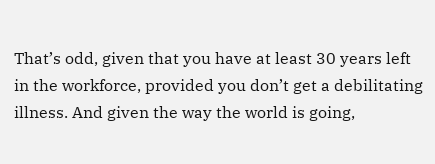That’s odd, given that you have at least 30 years left in the workforce, provided you don’t get a debilitating illness. And given the way the world is going,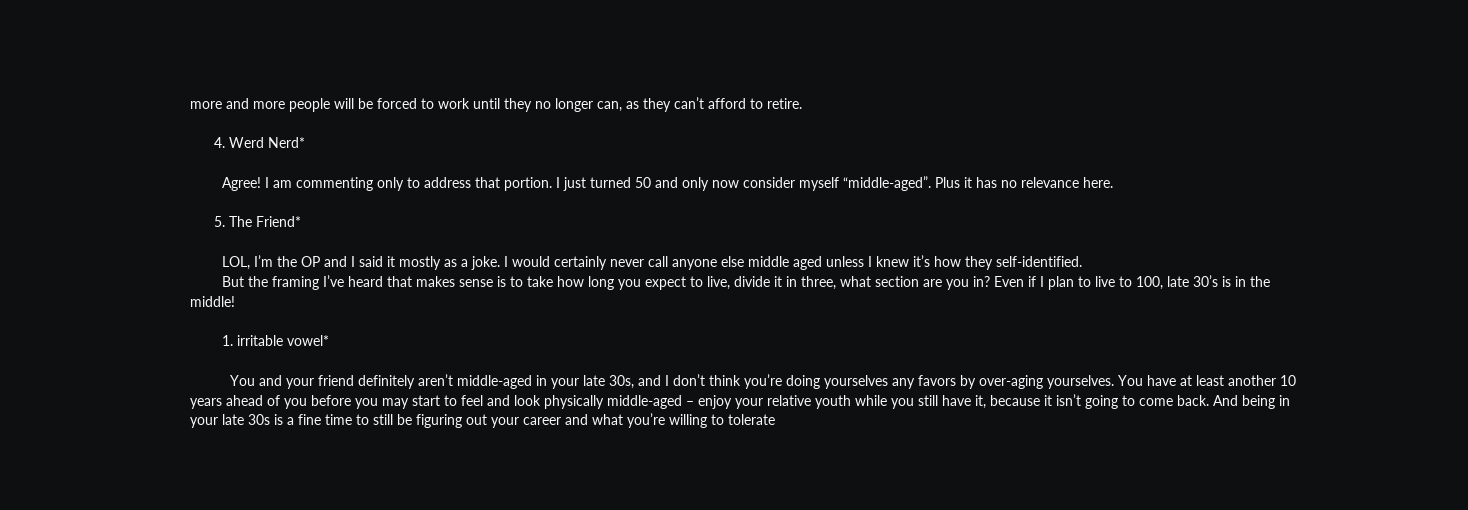more and more people will be forced to work until they no longer can, as they can’t afford to retire.

      4. Werd Nerd*

        Agree! I am commenting only to address that portion. I just turned 50 and only now consider myself “middle-aged”. Plus it has no relevance here.

      5. The Friend*

        LOL, I’m the OP and I said it mostly as a joke. I would certainly never call anyone else middle aged unless I knew it’s how they self-identified.
        But the framing I’ve heard that makes sense is to take how long you expect to live, divide it in three, what section are you in? Even if I plan to live to 100, late 30’s is in the middle!

        1. irritable vowel*

          You and your friend definitely aren’t middle-aged in your late 30s, and I don’t think you’re doing yourselves any favors by over-aging yourselves. You have at least another 10 years ahead of you before you may start to feel and look physically middle-aged – enjoy your relative youth while you still have it, because it isn’t going to come back. And being in your late 30s is a fine time to still be figuring out your career and what you’re willing to tolerate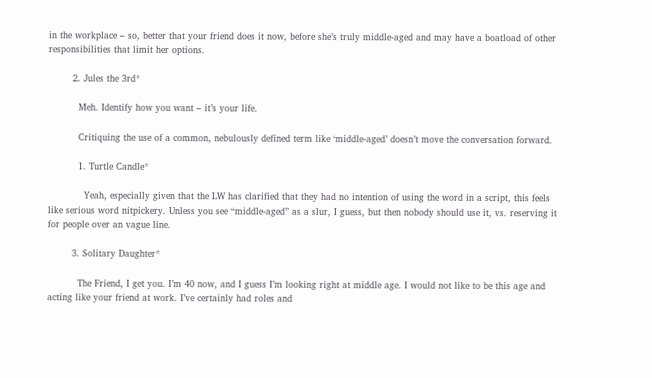in the workplace – so, better that your friend does it now, before she’s truly middle-aged and may have a boatload of other responsibilities that limit her options.

        2. Jules the 3rd*

          Meh. Identify how you want – it’s your life.

          Critiquing the use of a common, nebulously defined term like ‘middle-aged’ doesn’t move the conversation forward.

          1. Turtle Candle*

            Yeah, especially given that the LW has clarified that they had no intention of using the word in a script, this feels like serious word nitpickery. Unless you see “middle-aged” as a slur, I guess, but then nobody should use it, vs. reserving it for people over an vague line.

        3. Solitary Daughter*

          The Friend, I get you. I’m 40 now, and I guess I’m looking right at middle age. I would not like to be this age and acting like your friend at work. I’ve certainly had roles and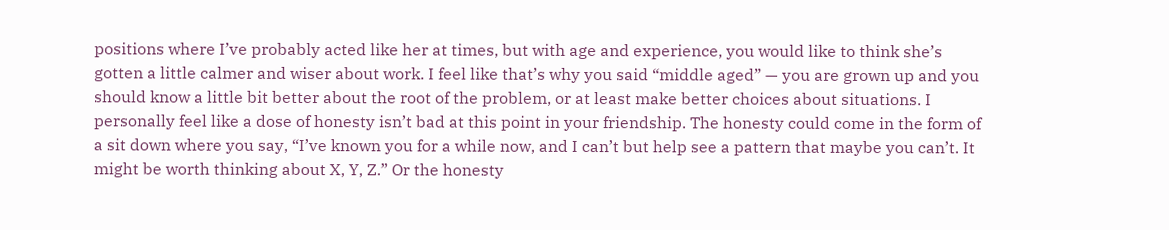positions where I’ve probably acted like her at times, but with age and experience, you would like to think she’s gotten a little calmer and wiser about work. I feel like that’s why you said “middle aged” — you are grown up and you should know a little bit better about the root of the problem, or at least make better choices about situations. I personally feel like a dose of honesty isn’t bad at this point in your friendship. The honesty could come in the form of a sit down where you say, “I’ve known you for a while now, and I can’t but help see a pattern that maybe you can’t. It might be worth thinking about X, Y, Z.” Or the honesty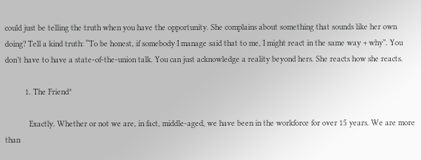could just be telling the truth when you have the opportunity. She complains about something that sounds like her own doing? Tell a kind truth: “To be honest, if somebody I manage said that to me, I might react in the same way + why”. You don’t have to have a state-of-the-union talk. You can just acknowledge a reality beyond hers. She reacts how she reacts.

          1. The Friend*

            Exactly. Whether or not we are, in fact, middle-aged, we have been in the workforce for over 15 years. We are more than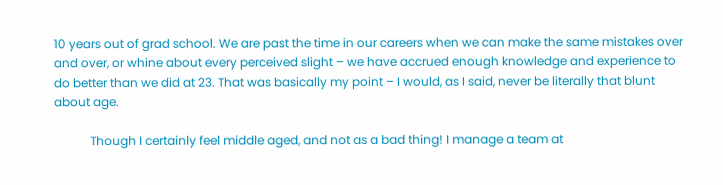10 years out of grad school. We are past the time in our careers when we can make the same mistakes over and over, or whine about every perceived slight – we have accrued enough knowledge and experience to do better than we did at 23. That was basically my point – I would, as I said, never be literally that blunt about age.

            Though I certainly feel middle aged, and not as a bad thing! I manage a team at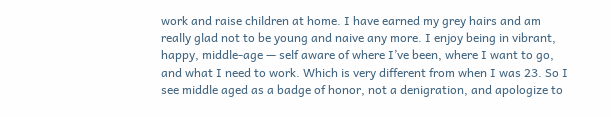work and raise children at home. I have earned my grey hairs and am really glad not to be young and naive any more. I enjoy being in vibrant, happy, middle-age — self aware of where I’ve been, where I want to go, and what I need to work. Which is very different from when I was 23. So I see middle aged as a badge of honor, not a denigration, and apologize to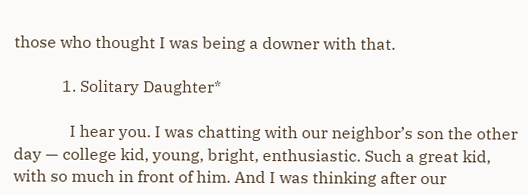those who thought I was being a downer with that.

            1. Solitary Daughter*

              I hear you. I was chatting with our neighbor’s son the other day — college kid, young, bright, enthusiastic. Such a great kid, with so much in front of him. And I was thinking after our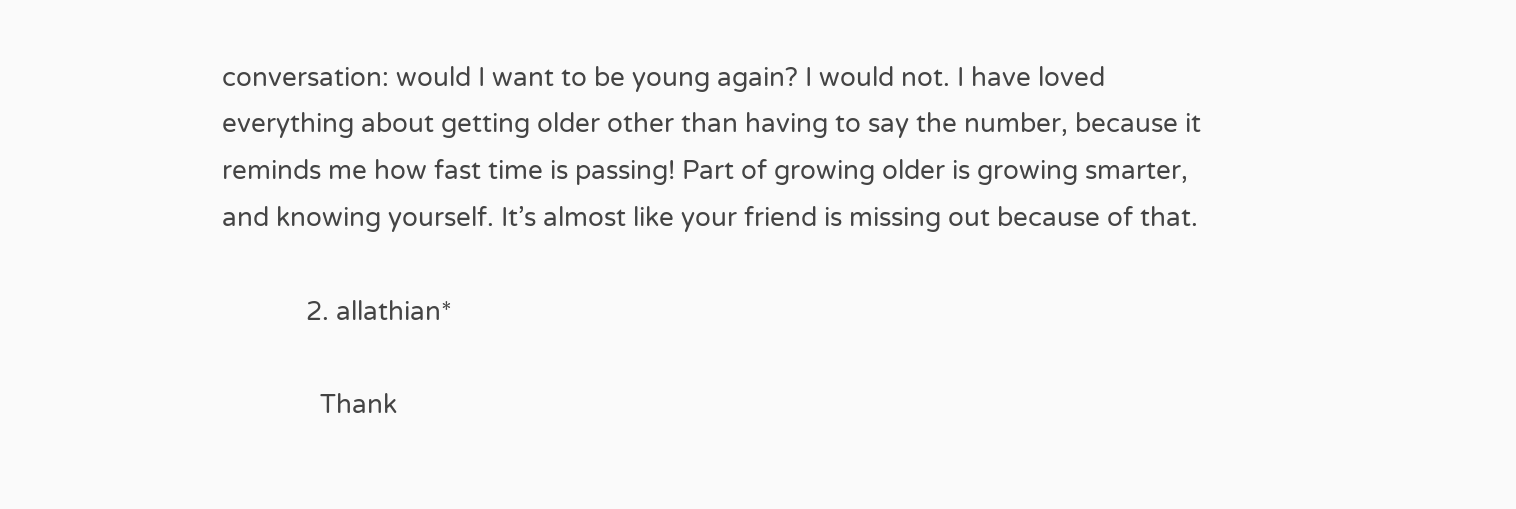conversation: would I want to be young again? I would not. I have loved everything about getting older other than having to say the number, because it reminds me how fast time is passing! Part of growing older is growing smarter, and knowing yourself. It’s almost like your friend is missing out because of that.

            2. allathian*

              Thank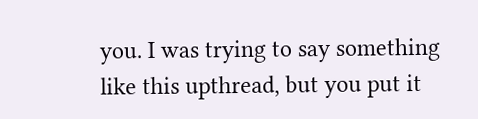you. I was trying to say something like this upthread, but you put it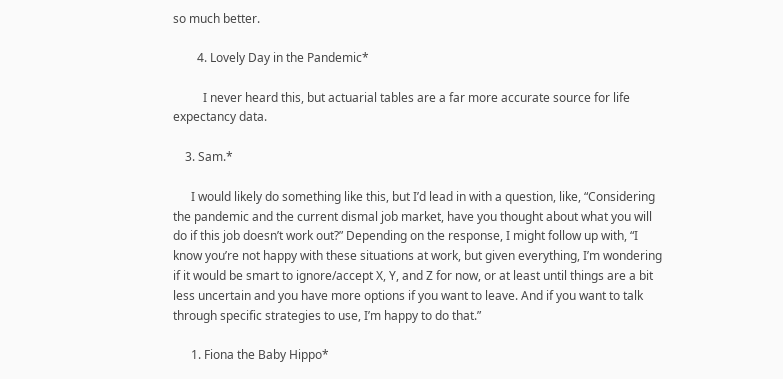so much better.

        4. Lovely Day in the Pandemic*

          I never heard this, but actuarial tables are a far more accurate source for life expectancy data.

    3. Sam.*

      I would likely do something like this, but I’d lead in with a question, like, “Considering the pandemic and the current dismal job market, have you thought about what you will do if this job doesn’t work out?” Depending on the response, I might follow up with, “I know you’re not happy with these situations at work, but given everything, I’m wondering if it would be smart to ignore/accept X, Y, and Z for now, or at least until things are a bit less uncertain and you have more options if you want to leave. And if you want to talk through specific strategies to use, I’m happy to do that.”

      1. Fiona the Baby Hippo*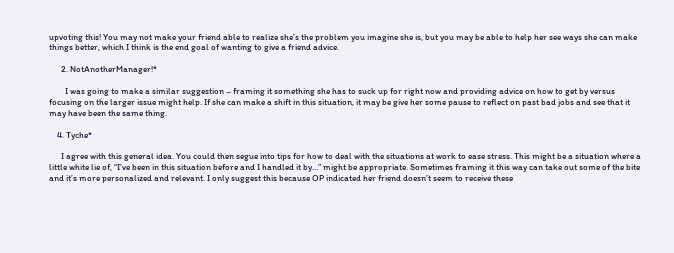upvoting this! You may not make your friend able to realize she’s the problem you imagine she is, but you may be able to help her see ways she can make things better, which I think is the end goal of wanting to give a friend advice.

      2. NotAnotherManager!*

        I was going to make a similar suggestion – framing it something she has to suck up for right now and providing advice on how to get by versus focusing on the larger issue might help. If she can make a shift in this situation, it may be give her some pause to reflect on past bad jobs and see that it may have been the same thing.

    4. Tyche*

      I agree with this general idea. You could then segue into tips for how to deal with the situations at work to ease stress. This might be a situation where a little white lie of, “I’ve been in this situation before and I handled it by…” might be appropriate. Sometimes framing it this way can take out some of the bite and it’s more personalized and relevant. I only suggest this because OP indicated her friend doesn’t seem to receive these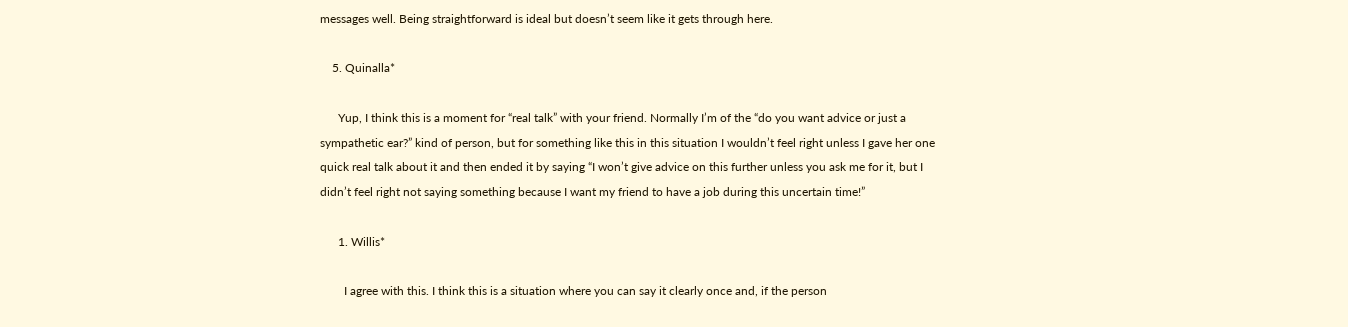messages well. Being straightforward is ideal but doesn’t seem like it gets through here.

    5. Quinalla*

      Yup, I think this is a moment for “real talk” with your friend. Normally I’m of the “do you want advice or just a sympathetic ear?” kind of person, but for something like this in this situation I wouldn’t feel right unless I gave her one quick real talk about it and then ended it by saying “I won’t give advice on this further unless you ask me for it, but I didn’t feel right not saying something because I want my friend to have a job during this uncertain time!”

      1. Willis*

        I agree with this. I think this is a situation where you can say it clearly once and, if the person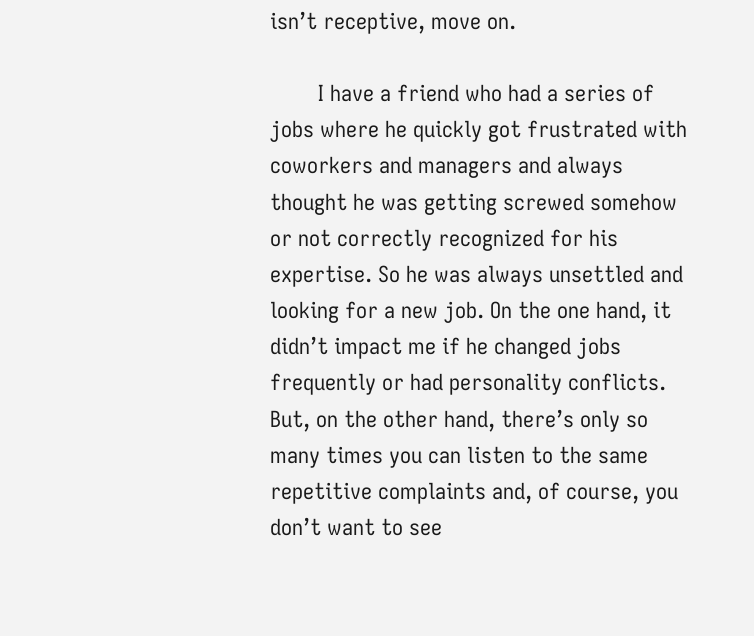isn’t receptive, move on.

        I have a friend who had a series of jobs where he quickly got frustrated with coworkers and managers and always thought he was getting screwed somehow or not correctly recognized for his expertise. So he was always unsettled and looking for a new job. On the one hand, it didn’t impact me if he changed jobs frequently or had personality conflicts. But, on the other hand, there’s only so many times you can listen to the same repetitive complaints and, of course, you don’t want to see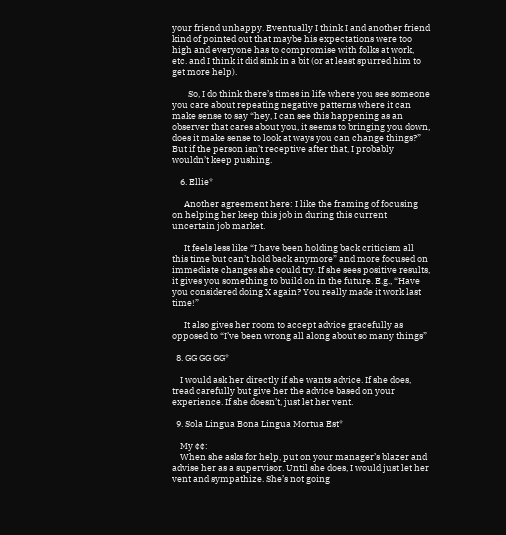your friend unhappy. Eventually I think I and another friend kind of pointed out that maybe his expectations were too high and everyone has to compromise with folks at work, etc. and I think it did sink in a bit (or at least spurred him to get more help).

        So, I do think there’s times in life where you see someone you care about repeating negative patterns where it can make sense to say “hey, I can see this happening as an observer that cares about you, it seems to bringing you down, does it make sense to look at ways you can change things?” But if the person isn’t receptive after that, I probably wouldn’t keep pushing.

    6. Ellie*

      Another agreement here: I like the framing of focusing on helping her keep this job in during this current uncertain job market.

      It feels less like “I have been holding back criticism all this time but can’t hold back anymore” and more focused on immediate changes she could try. If she sees positive results, it gives you something to build on in the future. E.g., “Have you considered doing X again? You really made it work last time!”

      It also gives her room to accept advice gracefully as opposed to “I’ve been wrong all along about so many things”

  8. GG GG GG*

    I would ask her directly if she wants advice. If she does, tread carefully but give her the advice based on your experience. If she doesn’t, just let her vent.

  9. Sola Lingua Bona Lingua Mortua Est*

    My ¢¢:
    When she asks for help, put on your manager’s blazer and advise her as a supervisor. Until she does, I would just let her vent and sympathize. She’s not going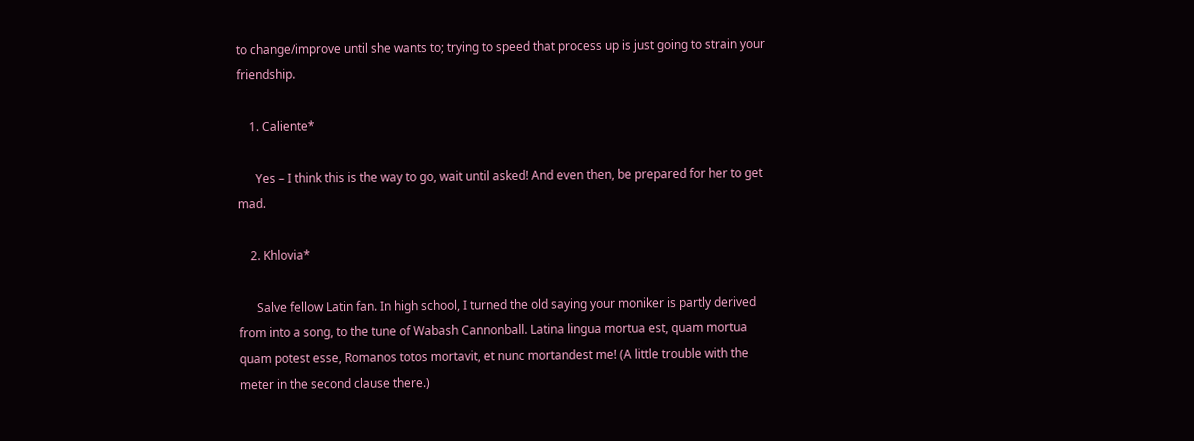to change/improve until she wants to; trying to speed that process up is just going to strain your friendship.

    1. Caliente*

      Yes – I think this is the way to go, wait until asked! And even then, be prepared for her to get mad.

    2. Khlovia*

      Salve fellow Latin fan. In high school, I turned the old saying your moniker is partly derived from into a song, to the tune of Wabash Cannonball. Latina lingua mortua est, quam mortua quam potest esse, Romanos totos mortavit, et nunc mortandest me! (A little trouble with the meter in the second clause there.)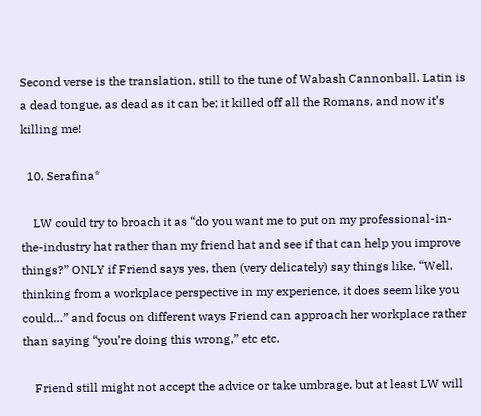Second verse is the translation, still to the tune of Wabash Cannonball. Latin is a dead tongue, as dead as it can be; it killed off all the Romans, and now it’s killing me!

  10. Serafina*

    LW could try to broach it as “do you want me to put on my professional-in-the-industry hat rather than my friend hat and see if that can help you improve things?” ONLY if Friend says yes, then (very delicately) say things like, “Well, thinking from a workplace perspective in my experience, it does seem like you could…” and focus on different ways Friend can approach her workplace rather than saying “you’re doing this wrong,” etc etc.

    Friend still might not accept the advice or take umbrage, but at least LW will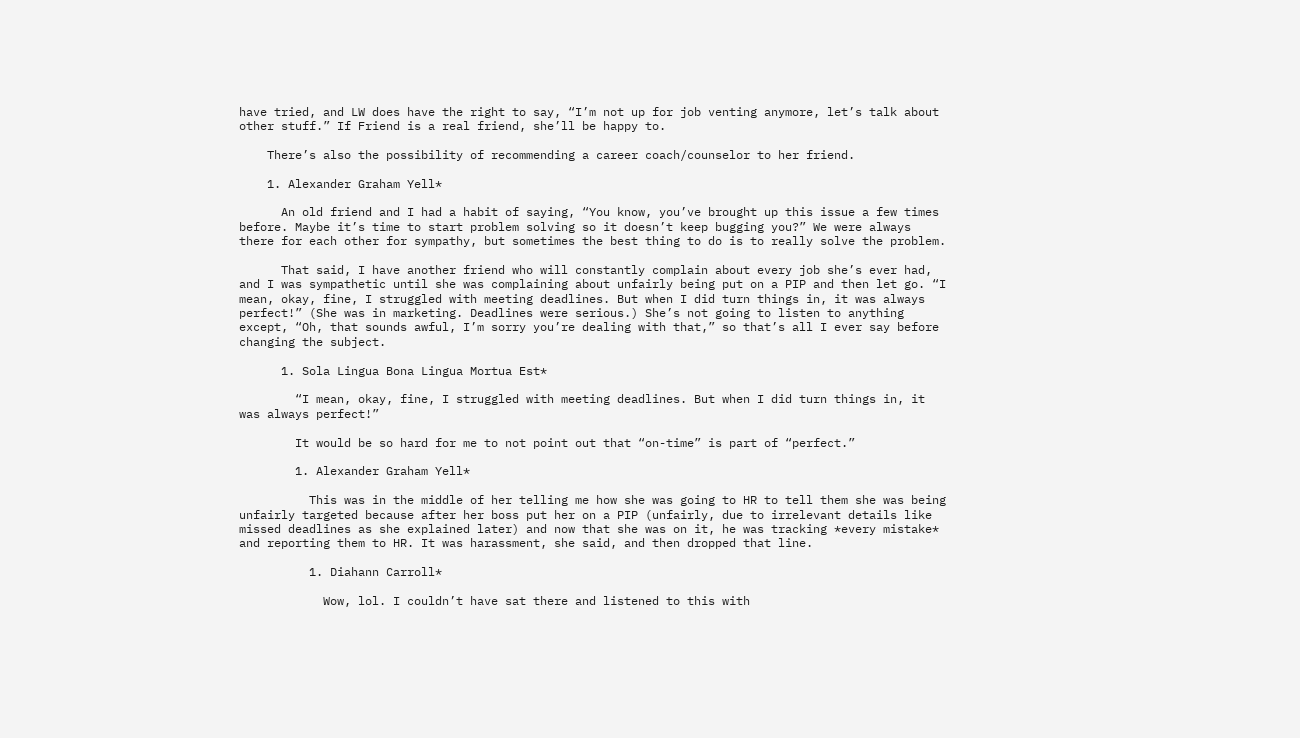have tried, and LW does have the right to say, “I’m not up for job venting anymore, let’s talk about other stuff.” If Friend is a real friend, she’ll be happy to.

    There’s also the possibility of recommending a career coach/counselor to her friend.

    1. Alexander Graham Yell*

      An old friend and I had a habit of saying, “You know, you’ve brought up this issue a few times before. Maybe it’s time to start problem solving so it doesn’t keep bugging you?” We were always there for each other for sympathy, but sometimes the best thing to do is to really solve the problem.

      That said, I have another friend who will constantly complain about every job she’s ever had, and I was sympathetic until she was complaining about unfairly being put on a PIP and then let go. “I mean, okay, fine, I struggled with meeting deadlines. But when I did turn things in, it was always perfect!” (She was in marketing. Deadlines were serious.) She’s not going to listen to anything except, “Oh, that sounds awful, I’m sorry you’re dealing with that,” so that’s all I ever say before changing the subject.

      1. Sola Lingua Bona Lingua Mortua Est*

        “I mean, okay, fine, I struggled with meeting deadlines. But when I did turn things in, it was always perfect!”

        It would be so hard for me to not point out that “on-time” is part of “perfect.”

        1. Alexander Graham Yell*

          This was in the middle of her telling me how she was going to HR to tell them she was being unfairly targeted because after her boss put her on a PIP (unfairly, due to irrelevant details like missed deadlines as she explained later) and now that she was on it, he was tracking *every mistake* and reporting them to HR. It was harassment, she said, and then dropped that line.

          1. Diahann Carroll*

            Wow, lol. I couldn’t have sat there and listened to this with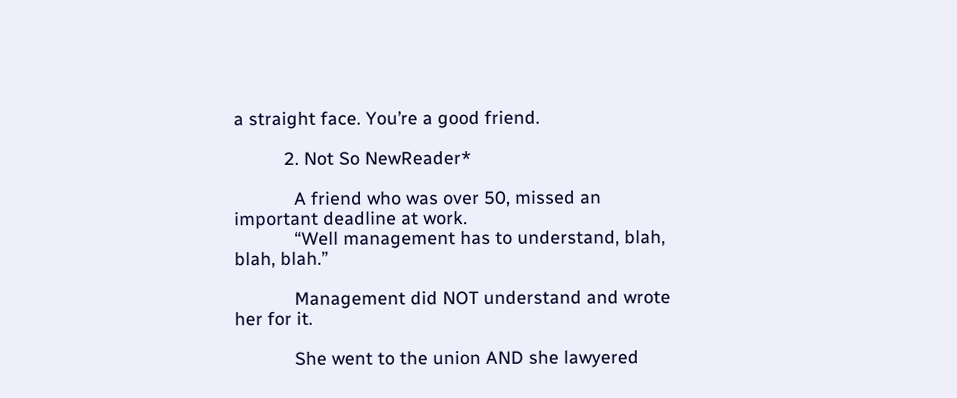a straight face. You’re a good friend.

          2. Not So NewReader*

            A friend who was over 50, missed an important deadline at work.
            “Well management has to understand, blah, blah, blah.”

            Management did NOT understand and wrote her for it.

            She went to the union AND she lawyered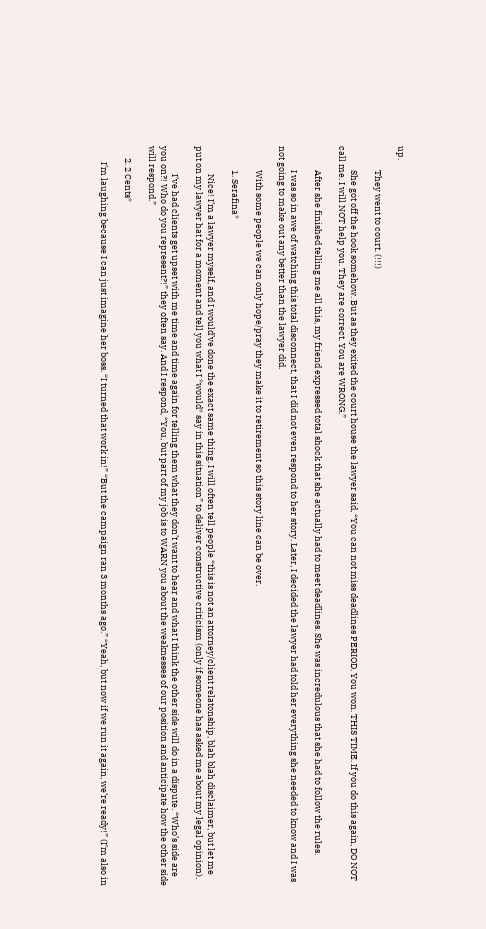up.

            They went to court. (!!!)

            She got off the hook somehow. But as they exited the court house the lawyer said, “You can not miss deadlines PERIOD. You won. THIS TIME. If you do this again, DO NOT call me. I will NOT help you. They are correct. You are WRONG.”

            After she finished telling me all this, my friend expressed total shock that she actually had to meet deadlines. She was incredulous that she had to follow the rules.

            I was so in awe of watching this total disconnect, that I did not even respond to her story. Later, I decided the lawyer had told her everything she needed to know and I was not going to make out any better than the lawyer did.

            With some people we can only hope/pray they make it to retirement so this story line can be over.

            1. Serafina*

              Nice! I’m a lawyer myself, and I would’ve done the exact same thing. I will often tell people “this is not an attorney/client relatonship, blah blah disclaimer, but let me put on my lawyer hat for a moment and tell you what I *would* say in this situation” to deliver constructive criticism (only if someone has asked me about my legal opinion).

              I’ve had clients get upset with me time and time again for telling them what they don’t want to hear and what I think the other side will do in a dispute. “Who’s side are you on?! Who do you represent?!” they often say. And I respond, “You, but part of my job is to WARN you about the weaknesses of our position and anticipate how the other side will respond.”

      2. 2 Cents*

        I’m laughing because I can just imagine her boss. “I turned that work in!” “But the campaign ran 3 months ago.” “Yeah, but now if we run it again, we’re ready!” (I’m also in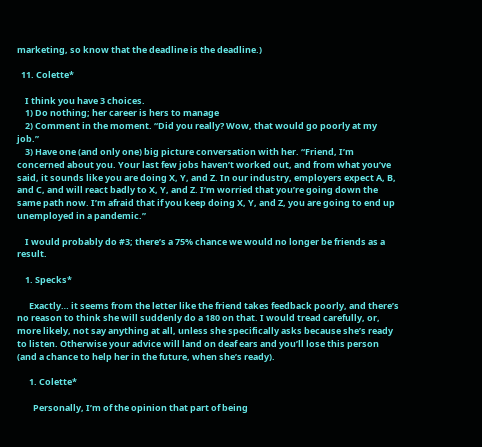marketing, so know that the deadline is the deadline.)

  11. Colette*

    I think you have 3 choices.
    1) Do nothing; her career is hers to manage
    2) Comment in the moment. “Did you really? Wow, that would go poorly at my job.”
    3) Have one (and only one) big picture conversation with her. “Friend, I’m concerned about you. Your last few jobs haven’t worked out, and from what you’ve said, it sounds like you are doing X, Y, and Z. In our industry, employers expect A, B, and C, and will react badly to X, Y, and Z. I’m worried that you’re going down the same path now. I’m afraid that if you keep doing X, Y, and Z, you are going to end up unemployed in a pandemic.”

    I would probably do #3; there’s a 75% chance we would no longer be friends as a result.

    1. Specks*

      Exactly… it seems from the letter like the friend takes feedback poorly, and there’s no reason to think she will suddenly do a 180 on that. I would tread carefully, or, more likely, not say anything at all, unless she specifically asks because she’s ready to listen. Otherwise your advice will land on deaf ears and you’ll lose this person (and a chance to help her in the future, when she’s ready).

      1. Colette*

        Personally, I’m of the opinion that part of being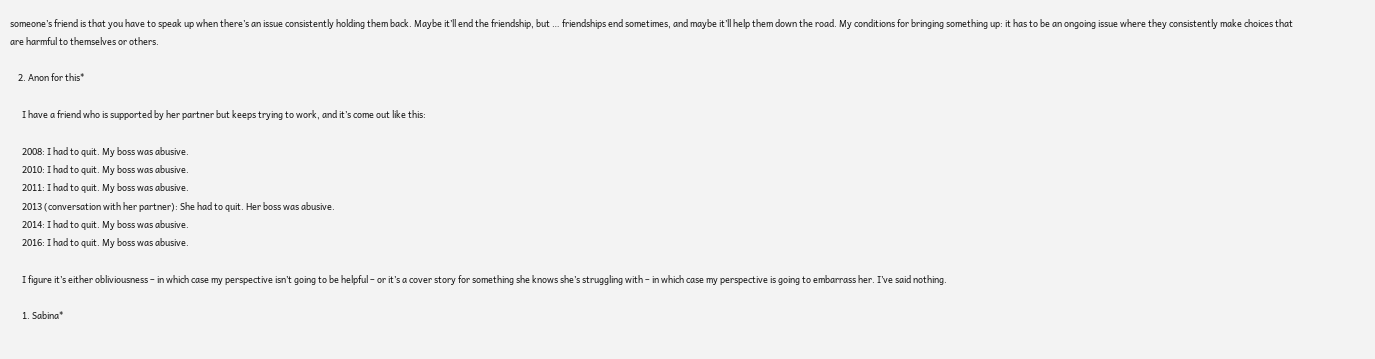someone’s friend is that you have to speak up when there’s an issue consistently holding them back. Maybe it’ll end the friendship, but … friendships end sometimes, and maybe it’ll help them down the road. My conditions for bringing something up: it has to be an ongoing issue where they consistently make choices that are harmful to themselves or others.

    2. Anon for this*

      I have a friend who is supported by her partner but keeps trying to work, and it’s come out like this:

      2008: I had to quit. My boss was abusive.
      2010: I had to quit. My boss was abusive.
      2011: I had to quit. My boss was abusive.
      2013 (conversation with her partner): She had to quit. Her boss was abusive.
      2014: I had to quit. My boss was abusive.
      2016: I had to quit. My boss was abusive.

      I figure it’s either obliviousness – in which case my perspective isn’t going to be helpful – or it’s a cover story for something she knows she’s struggling with – in which case my perspective is going to embarrass her. I’ve said nothing.

      1. Sabina*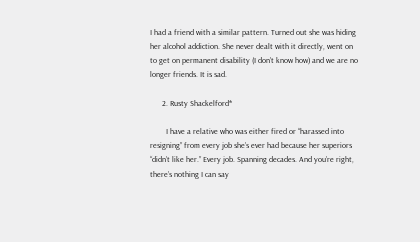I had a friend with a similar pattern. Turned out she was hiding her alcohol addiction. She never dealt with it directly, went on to get on permanent disability (I don’t know how) and we are no longer friends. It is sad.

      2. Rusty Shackelford*

        I have a relative who was either fired or “harassed into resigning” from every job she’s ever had because her superiors “didn’t like her.” Every job. Spanning decades. And you’re right, there’s nothing I can say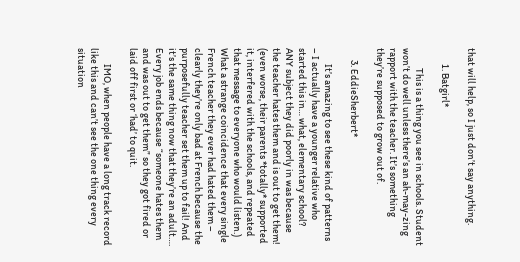that will help, so I just don’t say anything.

        1. Batgirl*

          This is a thing you see in schools. Student won’t do well unless there’s an ah-may-zing rapport with the teacher. It’s something they’re supposed to grow out of.

      3. EddieSherbert*

        It’s amazing to see these kind of patterns – I actually have a younger relative who started this in… what, elementary school? ANY subject they did poorly in was because the teacher hates them and is out to get them! (even worse, their parents *totally* supported it, interfered with the schools, and repeated that message to everyone who would listen.) What a strange coincidence that every single French teacher they ever had hated them – clearly they’re only bad at French because the purposefully teacher set them up to fail! And it’s the same thing now that they’re an adult…. Every job ends because “someone hates them and was out to get them” so they got fired or laid off first or ‘had’ to quit.

        IMO, when people have a long track record like this and can’t see the one thing every situation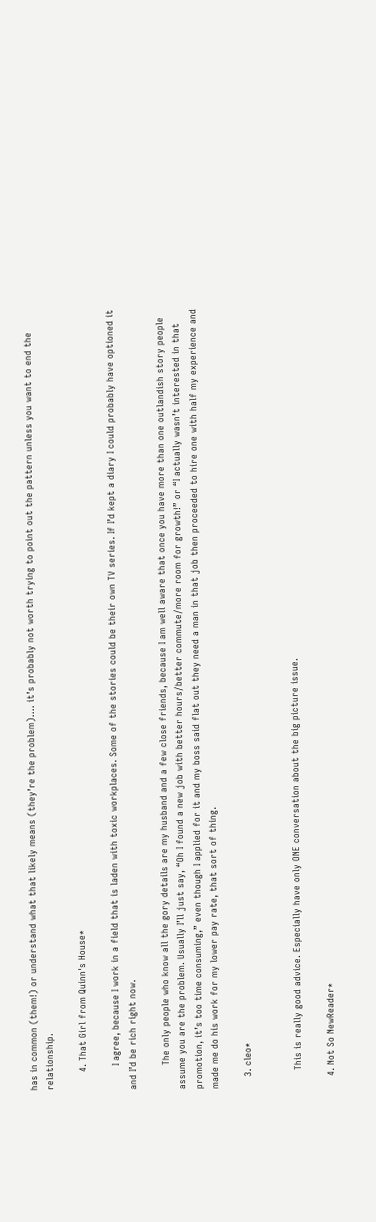has in common (them!) or understand what that likely means (they’re the problem)…. it’s probably not worth trying to point out the pattern unless you want to end the relationship.

      4. That Girl from Quinn's House*

        I agree, because I work in a field that is laden with toxic workplaces. Some of the stories could be their own TV series. If I’d kept a diary I could probably have optioned it and I’d be rich right now.

        The only people who know all the gory details are my husband and a few close friends, because I am well aware that once you have more than one outlandish story people assume you are the problem. Usually I’ll just say, “Oh I found a new job with better hours/better commute/more room for growth!” or “I actually wasn’t interested in that promotion, it’s too time consuming,” even though I applied for it and my boss said flat out they need a man in that job then proceeded to hire one with half my experience and made me do his work for my lower pay rate, that sort of thing.

    3. cleo*


      This is really good advice. Especially have only ONE conversation about the big picture issue.

    4. Not So NewReader*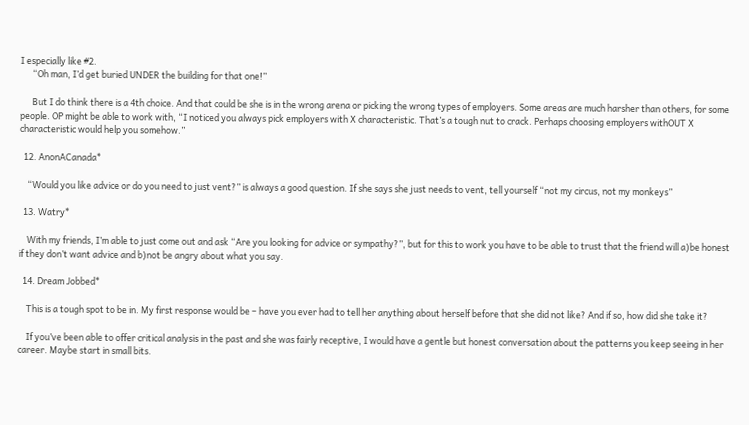I especially like #2.
      “Oh man, I’d get buried UNDER the building for that one!”

      But I do think there is a 4th choice. And that could be she is in the wrong arena or picking the wrong types of employers. Some areas are much harsher than others, for some people. OP might be able to work with, “I noticed you always pick employers with X characteristic. That’s a tough nut to crack. Perhaps choosing employers withOUT X characteristic would help you somehow.”

  12. AnonACanada*

    “Would you like advice or do you need to just vent?” is always a good question. If she says she just needs to vent, tell yourself “not my circus, not my monkeys”

  13. Watry*

    With my friends, I’m able to just come out and ask “Are you looking for advice or sympathy?”, but for this to work you have to be able to trust that the friend will a)be honest if they don’t want advice and b)not be angry about what you say.

  14. Dream Jobbed*

    This is a tough spot to be in. My first response would be – have you ever had to tell her anything about herself before that she did not like? And if so, how did she take it?

    If you’ve been able to offer critical analysis in the past and she was fairly receptive, I would have a gentle but honest conversation about the patterns you keep seeing in her career. Maybe start in small bits.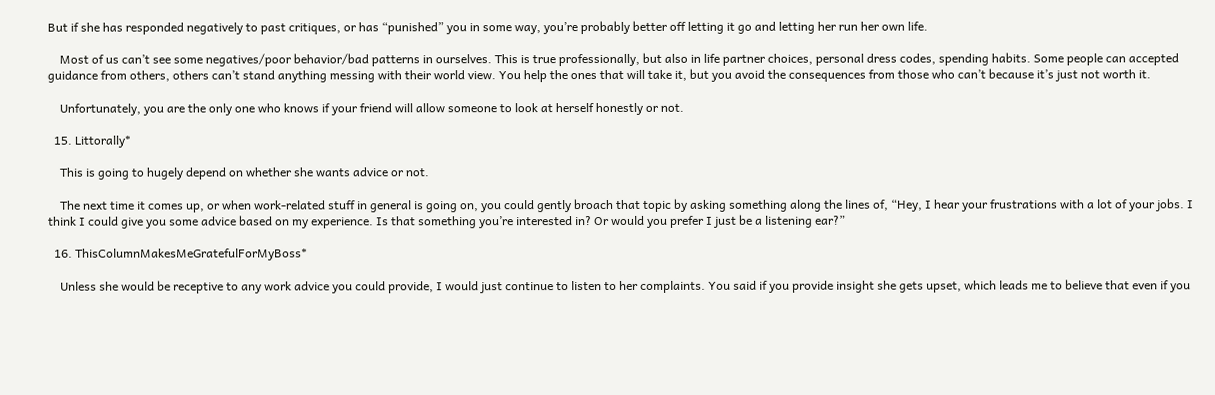But if she has responded negatively to past critiques, or has “punished” you in some way, you’re probably better off letting it go and letting her run her own life.

    Most of us can’t see some negatives/poor behavior/bad patterns in ourselves. This is true professionally, but also in life partner choices, personal dress codes, spending habits. Some people can accepted guidance from others, others can’t stand anything messing with their world view. You help the ones that will take it, but you avoid the consequences from those who can’t because it’s just not worth it.

    Unfortunately, you are the only one who knows if your friend will allow someone to look at herself honestly or not.

  15. Littorally*

    This is going to hugely depend on whether she wants advice or not.

    The next time it comes up, or when work-related stuff in general is going on, you could gently broach that topic by asking something along the lines of, “Hey, I hear your frustrations with a lot of your jobs. I think I could give you some advice based on my experience. Is that something you’re interested in? Or would you prefer I just be a listening ear?”

  16. ThisColumnMakesMeGratefulForMyBoss*

    Unless she would be receptive to any work advice you could provide, I would just continue to listen to her complaints. You said if you provide insight she gets upset, which leads me to believe that even if you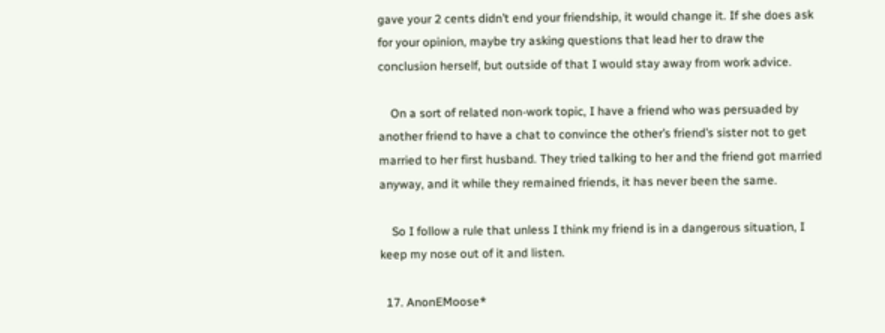gave your 2 cents didn’t end your friendship, it would change it. If she does ask for your opinion, maybe try asking questions that lead her to draw the conclusion herself, but outside of that I would stay away from work advice.

    On a sort of related non-work topic, I have a friend who was persuaded by another friend to have a chat to convince the other’s friend’s sister not to get married to her first husband. They tried talking to her and the friend got married anyway, and it while they remained friends, it has never been the same.

    So I follow a rule that unless I think my friend is in a dangerous situation, I keep my nose out of it and listen.

  17. AnonEMoose*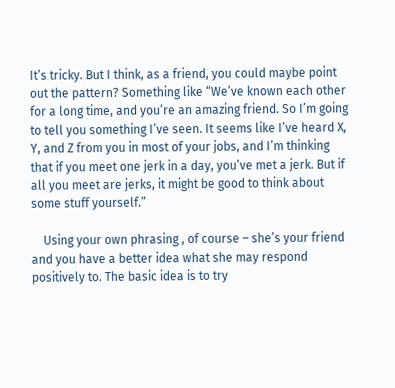It’s tricky. But I think, as a friend, you could maybe point out the pattern? Something like “We’ve known each other for a long time, and you’re an amazing friend. So I’m going to tell you something I’ve seen. It seems like I’ve heard X, Y, and Z from you in most of your jobs, and I’m thinking that if you meet one jerk in a day, you’ve met a jerk. But if all you meet are jerks, it might be good to think about some stuff yourself.”

    Using your own phrasing , of course – she’s your friend and you have a better idea what she may respond positively to. The basic idea is to try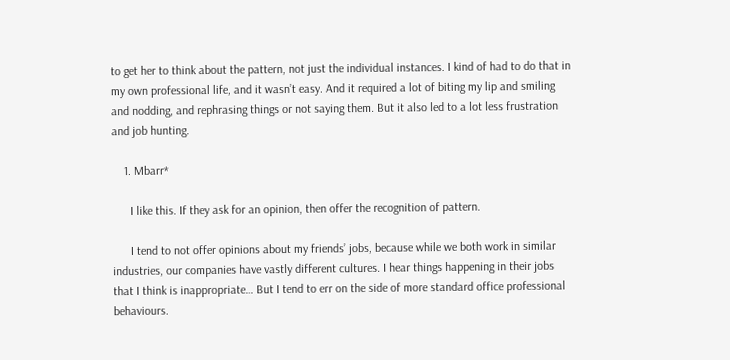to get her to think about the pattern, not just the individual instances. I kind of had to do that in my own professional life, and it wasn’t easy. And it required a lot of biting my lip and smiling and nodding, and rephrasing things or not saying them. But it also led to a lot less frustration and job hunting.

    1. Mbarr*

      I like this. If they ask for an opinion, then offer the recognition of pattern.

      I tend to not offer opinions about my friends’ jobs, because while we both work in similar industries, our companies have vastly different cultures. I hear things happening in their jobs that I think is inappropriate… But I tend to err on the side of more standard office professional behaviours.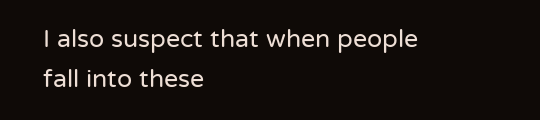I also suspect that when people fall into these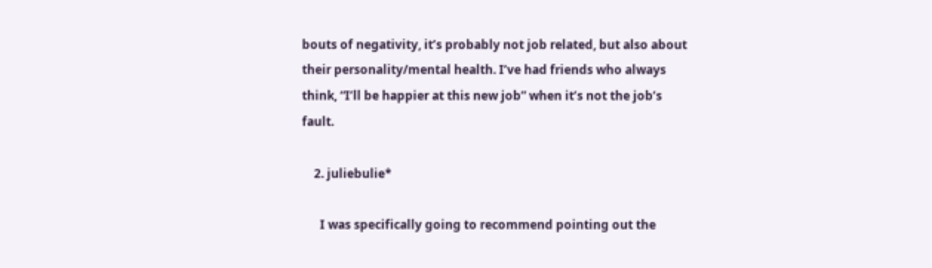bouts of negativity, it’s probably not job related, but also about their personality/mental health. I’ve had friends who always think, “I’ll be happier at this new job” when it’s not the job’s fault.

    2. juliebulie*

      I was specifically going to recommend pointing out the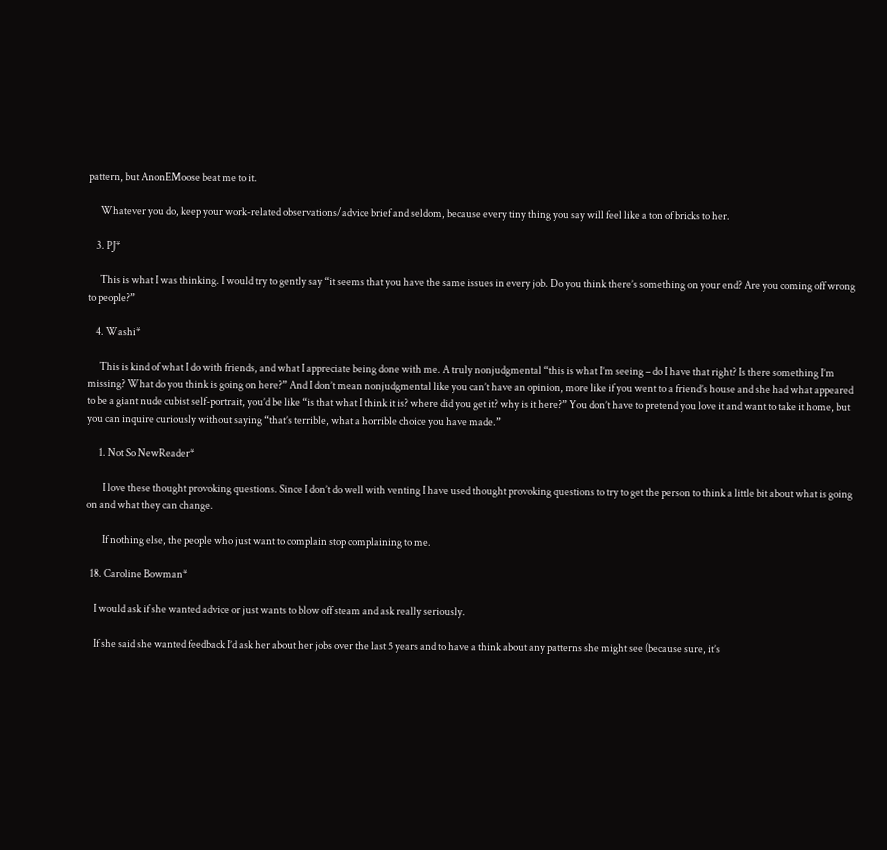pattern, but AnonEMoose beat me to it.

      Whatever you do, keep your work-related observations/advice brief and seldom, because every tiny thing you say will feel like a ton of bricks to her.

    3. PJ*

      This is what I was thinking. I would try to gently say “it seems that you have the same issues in every job. Do you think there’s something on your end? Are you coming off wrong to people?”

    4. Washi*

      This is kind of what I do with friends, and what I appreciate being done with me. A truly nonjudgmental “this is what I’m seeing – do I have that right? Is there something I’m missing? What do you think is going on here?” And I don’t mean nonjudgmental like you can’t have an opinion, more like if you went to a friend’s house and she had what appeared to be a giant nude cubist self-portrait, you’d be like “is that what I think it is? where did you get it? why is it here?” You don’t have to pretend you love it and want to take it home, but you can inquire curiously without saying “that’s terrible, what a horrible choice you have made.”

      1. Not So NewReader*

        I love these thought provoking questions. Since I don’t do well with venting I have used thought provoking questions to try to get the person to think a little bit about what is going on and what they can change.

        If nothing else, the people who just want to complain stop complaining to me.

  18. Caroline Bowman*

    I would ask if she wanted advice or just wants to blow off steam and ask really seriously.

    If she said she wanted feedback I’d ask her about her jobs over the last 5 years and to have a think about any patterns she might see (because sure, it’s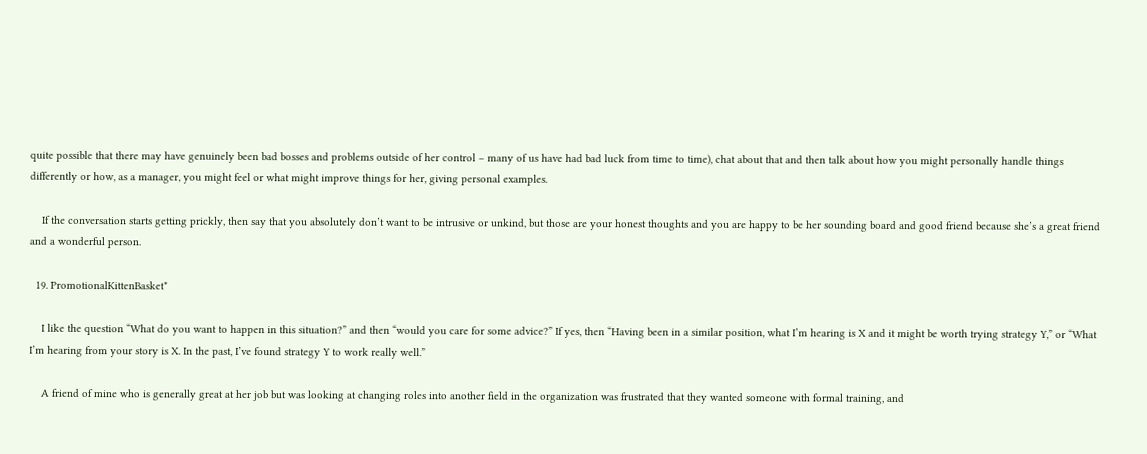quite possible that there may have genuinely been bad bosses and problems outside of her control – many of us have had bad luck from time to time), chat about that and then talk about how you might personally handle things differently or how, as a manager, you might feel or what might improve things for her, giving personal examples.

    If the conversation starts getting prickly, then say that you absolutely don’t want to be intrusive or unkind, but those are your honest thoughts and you are happy to be her sounding board and good friend because she’s a great friend and a wonderful person.

  19. PromotionalKittenBasket*

    I like the question “What do you want to happen in this situation?” and then “would you care for some advice?” If yes, then “Having been in a similar position, what I’m hearing is X and it might be worth trying strategy Y,” or “What I’m hearing from your story is X. In the past, I’ve found strategy Y to work really well.”

    A friend of mine who is generally great at her job but was looking at changing roles into another field in the organization was frustrated that they wanted someone with formal training, and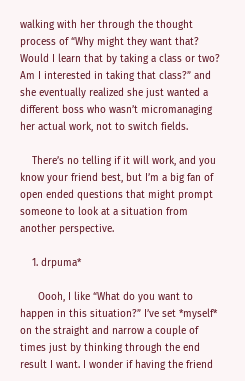walking with her through the thought process of “Why might they want that? Would I learn that by taking a class or two? Am I interested in taking that class?” and she eventually realized she just wanted a different boss who wasn’t micromanaging her actual work, not to switch fields.

    There’s no telling if it will work, and you know your friend best, but I’m a big fan of open ended questions that might prompt someone to look at a situation from another perspective.

    1. drpuma*

      Oooh, I like “What do you want to happen in this situation?” I’ve set *myself* on the straight and narrow a couple of times just by thinking through the end result I want. I wonder if having the friend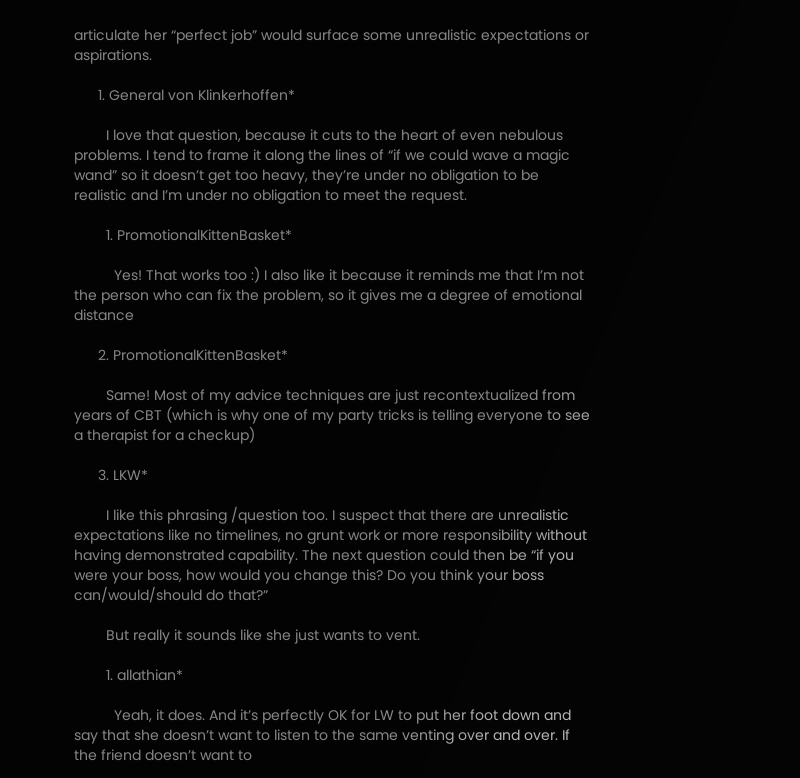articulate her “perfect job” would surface some unrealistic expectations or aspirations.

      1. General von Klinkerhoffen*

        I love that question, because it cuts to the heart of even nebulous problems. I tend to frame it along the lines of “if we could wave a magic wand” so it doesn’t get too heavy, they’re under no obligation to be realistic and I’m under no obligation to meet the request.

        1. PromotionalKittenBasket*

          Yes! That works too :) I also like it because it reminds me that I’m not the person who can fix the problem, so it gives me a degree of emotional distance

      2. PromotionalKittenBasket*

        Same! Most of my advice techniques are just recontextualized from years of CBT (which is why one of my party tricks is telling everyone to see a therapist for a checkup)

      3. LKW*

        I like this phrasing /question too. I suspect that there are unrealistic expectations like no timelines, no grunt work or more responsibility without having demonstrated capability. The next question could then be “if you were your boss, how would you change this? Do you think your boss can/would/should do that?”

        But really it sounds like she just wants to vent.

        1. allathian*

          Yeah, it does. And it’s perfectly OK for LW to put her foot down and say that she doesn’t want to listen to the same venting over and over. If the friend doesn’t want to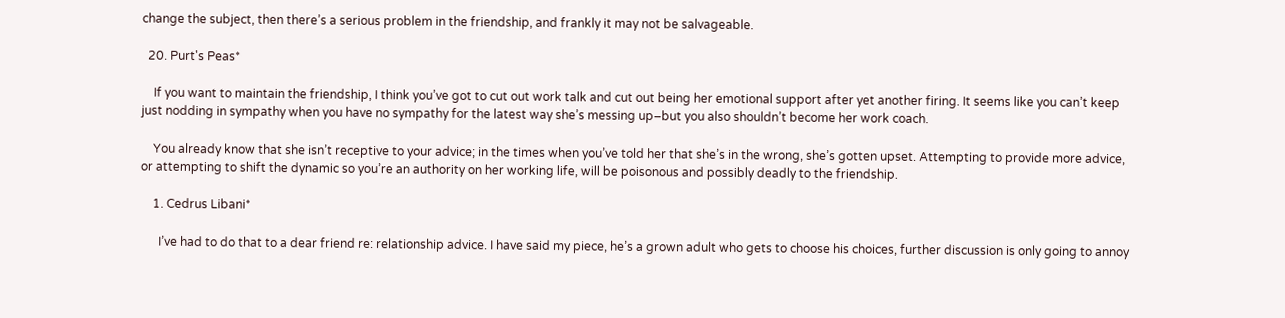change the subject, then there’s a serious problem in the friendship, and frankly it may not be salvageable.

  20. Purt's Peas*

    If you want to maintain the friendship, I think you’ve got to cut out work talk and cut out being her emotional support after yet another firing. It seems like you can’t keep just nodding in sympathy when you have no sympathy for the latest way she’s messing up–but you also shouldn’t become her work coach.

    You already know that she isn’t receptive to your advice; in the times when you’ve told her that she’s in the wrong, she’s gotten upset. Attempting to provide more advice, or attempting to shift the dynamic so you’re an authority on her working life, will be poisonous and possibly deadly to the friendship.

    1. Cedrus Libani*

      I’ve had to do that to a dear friend re: relationship advice. I have said my piece, he’s a grown adult who gets to choose his choices, further discussion is only going to annoy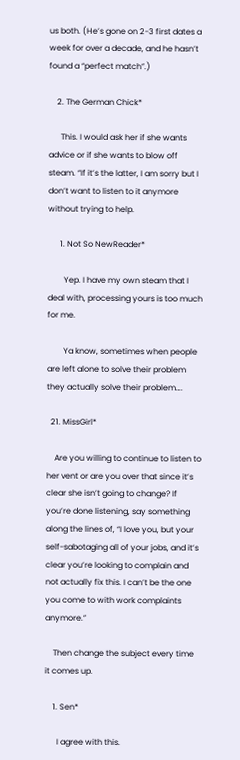us both. (He’s gone on 2-3 first dates a week for over a decade, and he hasn’t found a “perfect match”.)

    2. The German Chick*

      This. I would ask her if she wants advice or if she wants to blow off steam. “If it’s the latter, I am sorry but I don’t want to listen to it anymore without trying to help.

      1. Not So NewReader*

        Yep. I have my own steam that I deal with, processing yours is too much for me.

        Ya know, sometimes when people are left alone to solve their problem they actually solve their problem….

  21. MissGirl*

    Are you willing to continue to listen to her vent or are you over that since it’s clear she isn’t going to change? If you’re done listening, say something along the lines of, “I love you, but your self-sabotaging all of your jobs, and it’s clear you’re looking to complain and not actually fix this. I can’t be the one you come to with work complaints anymore.”

    Then change the subject every time it comes up.

    1. Sen*

      I agree with this.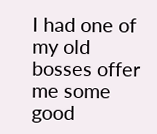I had one of my old bosses offer me some good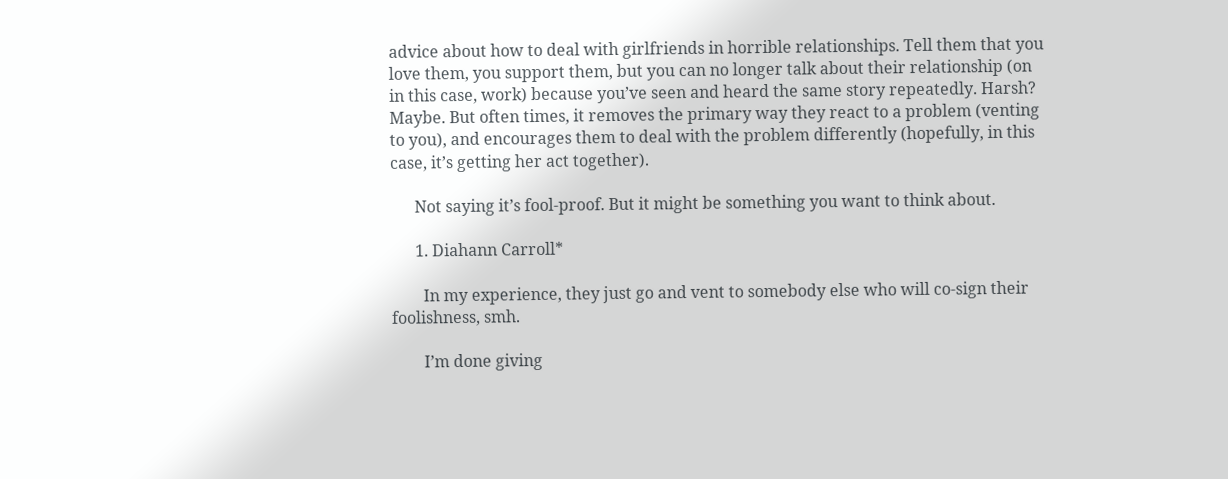advice about how to deal with girlfriends in horrible relationships. Tell them that you love them, you support them, but you can no longer talk about their relationship (on in this case, work) because you’ve seen and heard the same story repeatedly. Harsh? Maybe. But often times, it removes the primary way they react to a problem (venting to you), and encourages them to deal with the problem differently (hopefully, in this case, it’s getting her act together).

      Not saying it’s fool-proof. But it might be something you want to think about.

      1. Diahann Carroll*

        In my experience, they just go and vent to somebody else who will co-sign their foolishness, smh.

        I’m done giving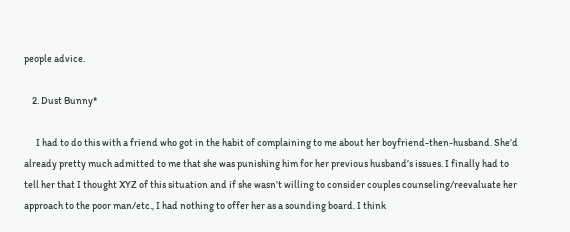people advice.

    2. Dust Bunny*

      I had to do this with a friend who got in the habit of complaining to me about her boyfriend-then-husband. She’d already pretty much admitted to me that she was punishing him for her previous husband’s issues. I finally had to tell her that I thought XYZ of this situation and if she wasn’t willing to consider couples counseling/reevaluate her approach to the poor man/etc., I had nothing to offer her as a sounding board. I think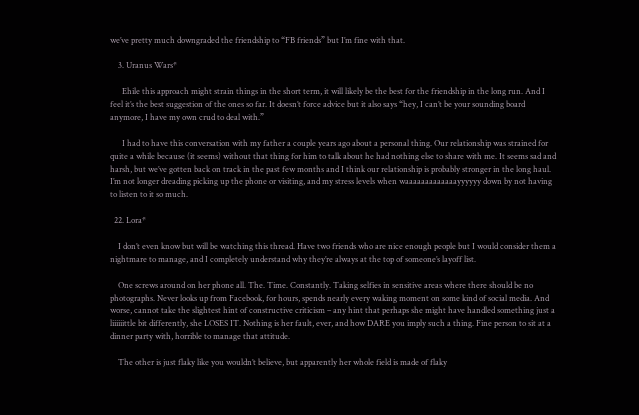we’ve pretty much downgraded the friendship to “FB friends” but I’m fine with that.

    3. Uranus Wars*

      Ehile this approach might strain things in the short term, it will likely be the best for the friendship in the long run. And I feel it’s the best suggestion of the ones so far. It doesn’t force advice but it also says “hey, I can’t be your sounding board anymore, I have my own crud to deal with.”

      I had to have this conversation with my father a couple years ago about a personal thing. Our relationship was strained for quite a while because (it seems) without that thing for him to talk about he had nothing else to share with me. It seems sad and harsh, but we’ve gotten back on track in the past few months and I think our relationship is probably stronger in the long haul. I’m not longer dreading picking up the phone or visiting, and my stress levels when waaaaaaaaaaaaayyyyyy down by not having to listen to it so much.

  22. Lora*

    I don’t even know but will be watching this thread. Have two friends who are nice enough people but I would consider them a nightmare to manage, and I completely understand why they’re always at the top of someone’s layoff list.

    One screws around on her phone all. The. Time. Constantly. Taking selfies in sensitive areas where there should be no photographs. Never looks up from Facebook, for hours, spends nearly every waking moment on some kind of social media. And worse, cannot take the slightest hint of constructive criticism – any hint that perhaps she might have handled something just a liiiiiittle bit differently, she LOSES IT. Nothing is her fault, ever, and how DARE you imply such a thing. Fine person to sit at a dinner party with, horrible to manage that attitude.

    The other is just flaky like you wouldn’t believe, but apparently her whole field is made of flaky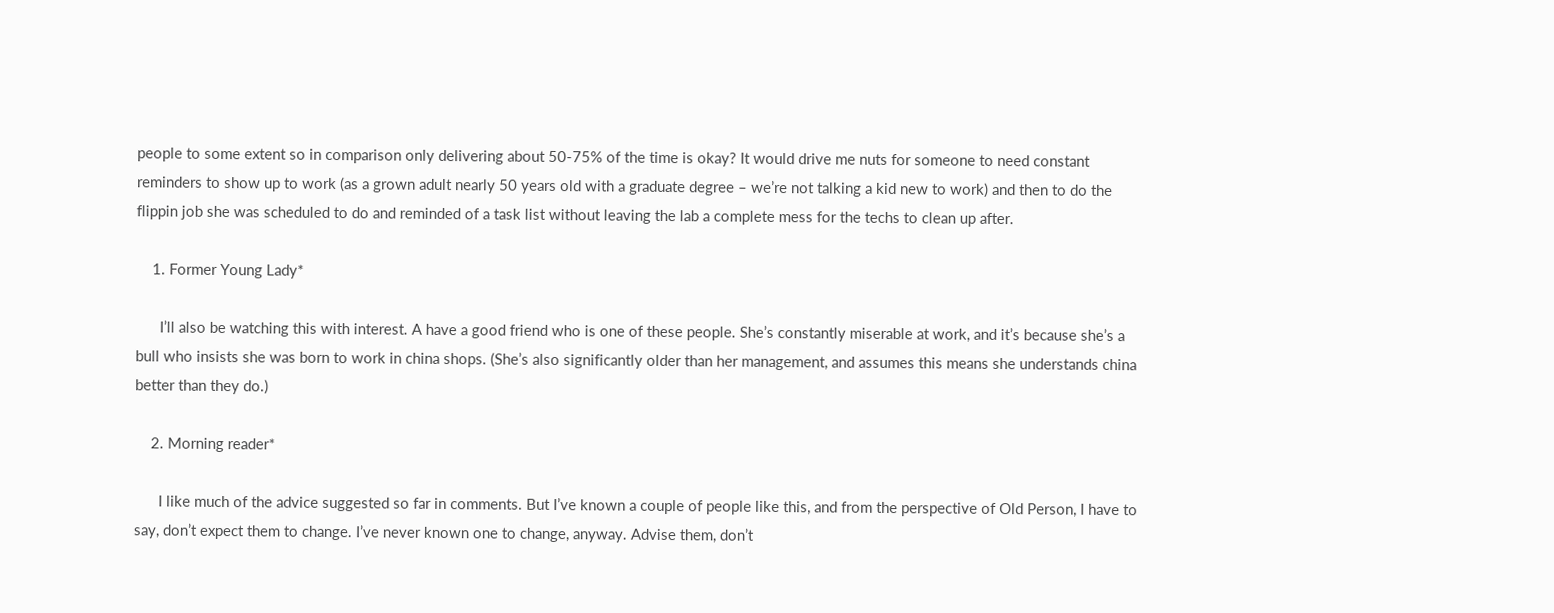people to some extent so in comparison only delivering about 50-75% of the time is okay? It would drive me nuts for someone to need constant reminders to show up to work (as a grown adult nearly 50 years old with a graduate degree – we’re not talking a kid new to work) and then to do the flippin job she was scheduled to do and reminded of a task list without leaving the lab a complete mess for the techs to clean up after.

    1. Former Young Lady*

      I’ll also be watching this with interest. A have a good friend who is one of these people. She’s constantly miserable at work, and it’s because she’s a bull who insists she was born to work in china shops. (She’s also significantly older than her management, and assumes this means she understands china better than they do.)

    2. Morning reader*

      I like much of the advice suggested so far in comments. But I’ve known a couple of people like this, and from the perspective of Old Person, I have to say, don’t expect them to change. I’ve never known one to change, anyway. Advise them, don’t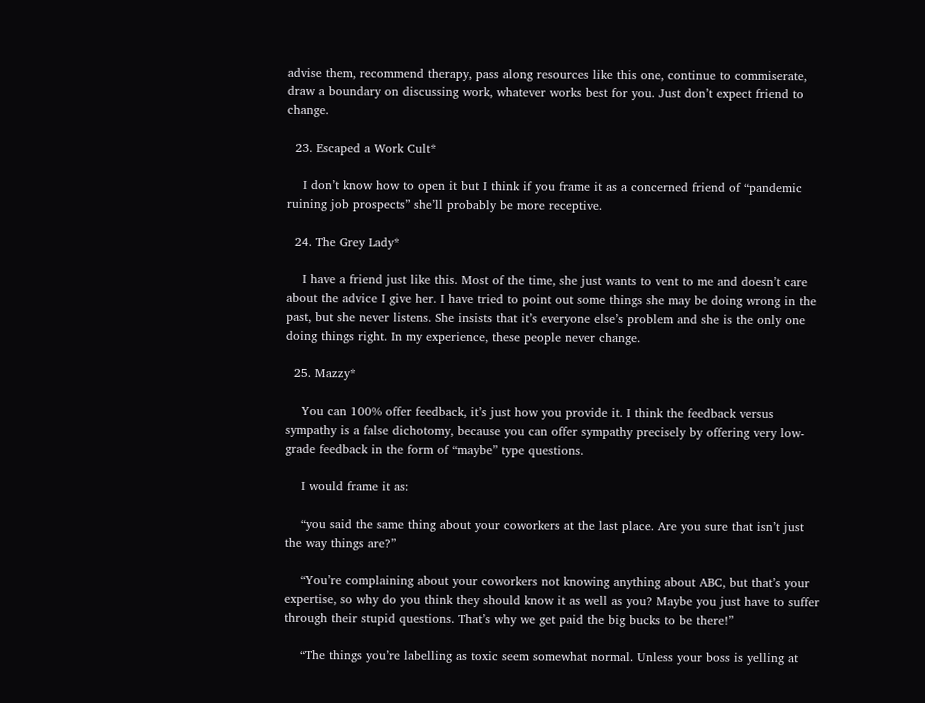advise them, recommend therapy, pass along resources like this one, continue to commiserate, draw a boundary on discussing work, whatever works best for you. Just don’t expect friend to change.

  23. Escaped a Work Cult*

    I don’t know how to open it but I think if you frame it as a concerned friend of “pandemic ruining job prospects” she’ll probably be more receptive.

  24. The Grey Lady*

    I have a friend just like this. Most of the time, she just wants to vent to me and doesn’t care about the advice I give her. I have tried to point out some things she may be doing wrong in the past, but she never listens. She insists that it’s everyone else’s problem and she is the only one doing things right. In my experience, these people never change.

  25. Mazzy*

    You can 100% offer feedback, it’s just how you provide it. I think the feedback versus sympathy is a false dichotomy, because you can offer sympathy precisely by offering very low-grade feedback in the form of “maybe” type questions.

    I would frame it as:

    “you said the same thing about your coworkers at the last place. Are you sure that isn’t just the way things are?”

    “You’re complaining about your coworkers not knowing anything about ABC, but that’s your expertise, so why do you think they should know it as well as you? Maybe you just have to suffer through their stupid questions. That’s why we get paid the big bucks to be there!”

    “The things you’re labelling as toxic seem somewhat normal. Unless your boss is yelling at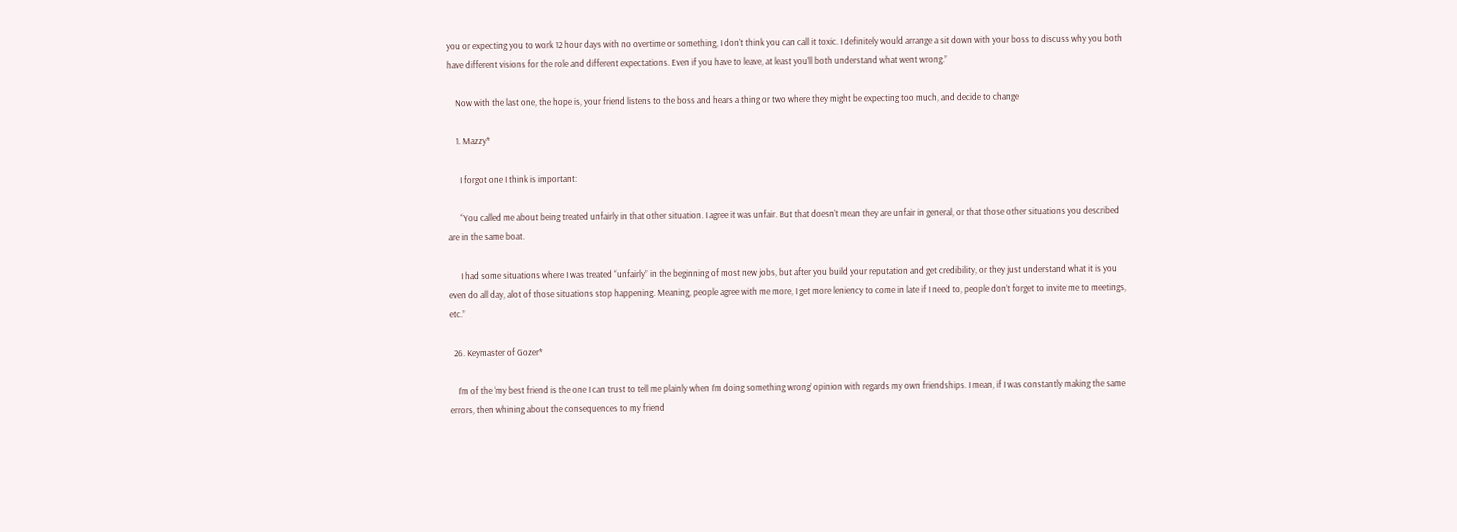you or expecting you to work 12 hour days with no overtime or something, I don’t think you can call it toxic. I definitely would arrange a sit down with your boss to discuss why you both have different visions for the role and different expectations. Even if you have to leave, at least you’ll both understand what went wrong.”

    Now with the last one, the hope is, your friend listens to the boss and hears a thing or two where they might be expecting too much, and decide to change

    1. Mazzy*

      I forgot one I think is important:

      “You called me about being treated unfairly in that other situation. I agree it was unfair. But that doesn’t mean they are unfair in general, or that those other situations you described are in the same boat.

      I had some situations where I was treated “unfairly” in the beginning of most new jobs, but after you build your reputation and get credibility, or they just understand what it is you even do all day, alot of those situations stop happening. Meaning, people agree with me more, I get more leniency to come in late if I need to, people don’t forget to invite me to meetings, etc.”

  26. Keymaster of Gozer*

    I’m of the ‘my best friend is the one I can trust to tell me plainly when I’m doing something wrong’ opinion with regards my own friendships. I mean, if I was constantly making the same errors, then whining about the consequences to my friend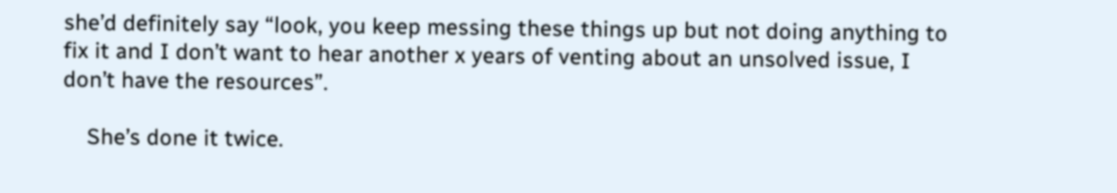she’d definitely say “look, you keep messing these things up but not doing anything to fix it and I don’t want to hear another x years of venting about an unsolved issue, I don’t have the resources”.

    She’s done it twice.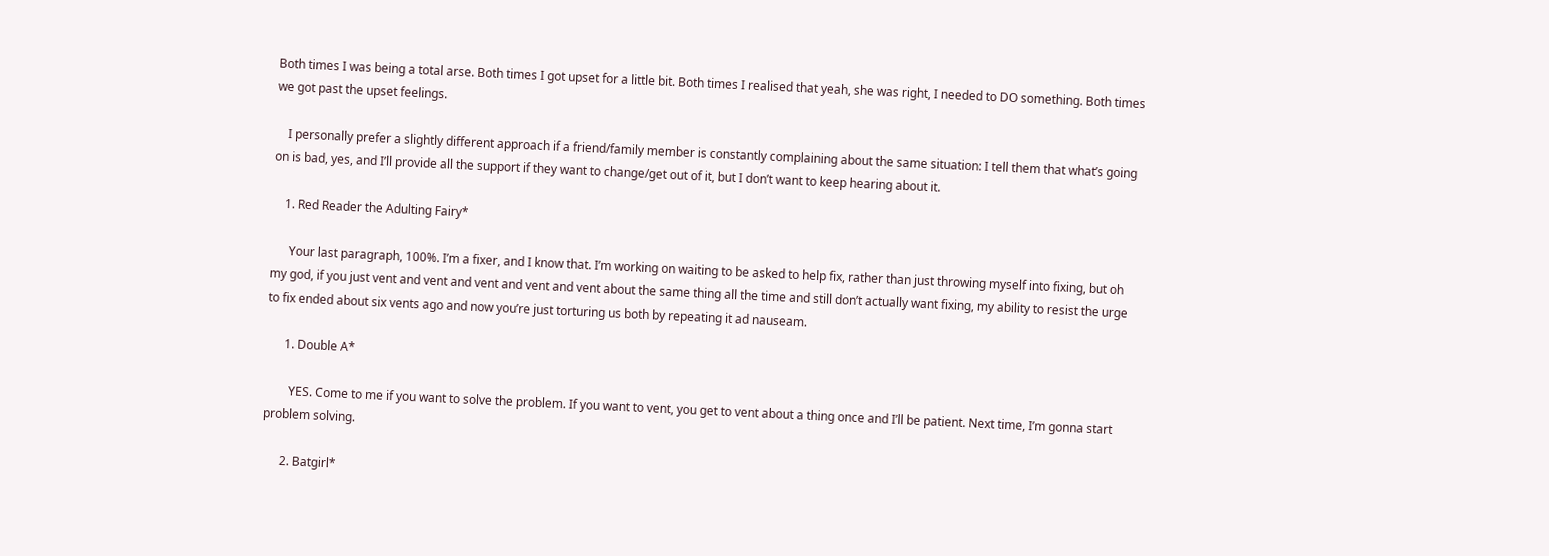Both times I was being a total arse. Both times I got upset for a little bit. Both times I realised that yeah, she was right, I needed to DO something. Both times we got past the upset feelings.

    I personally prefer a slightly different approach if a friend/family member is constantly complaining about the same situation: I tell them that what’s going on is bad, yes, and I’ll provide all the support if they want to change/get out of it, but I don’t want to keep hearing about it.

    1. Red Reader the Adulting Fairy*

      Your last paragraph, 100%. I’m a fixer, and I know that. I’m working on waiting to be asked to help fix, rather than just throwing myself into fixing, but oh my god, if you just vent and vent and vent and vent and vent about the same thing all the time and still don’t actually want fixing, my ability to resist the urge to fix ended about six vents ago and now you’re just torturing us both by repeating it ad nauseam.

      1. Double A*

        YES. Come to me if you want to solve the problem. If you want to vent, you get to vent about a thing once and I’ll be patient. Next time, I’m gonna start problem solving.

      2. Batgirl*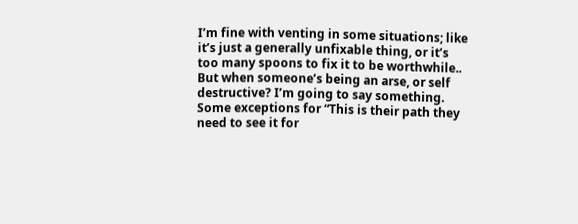I’m fine with venting in some situations; like it’s just a generally unfixable thing, or it’s too many spoons to fix it to be worthwhile.. But when someone’s being an arse, or self destructive? I’m going to say something. Some exceptions for “This is their path they need to see it for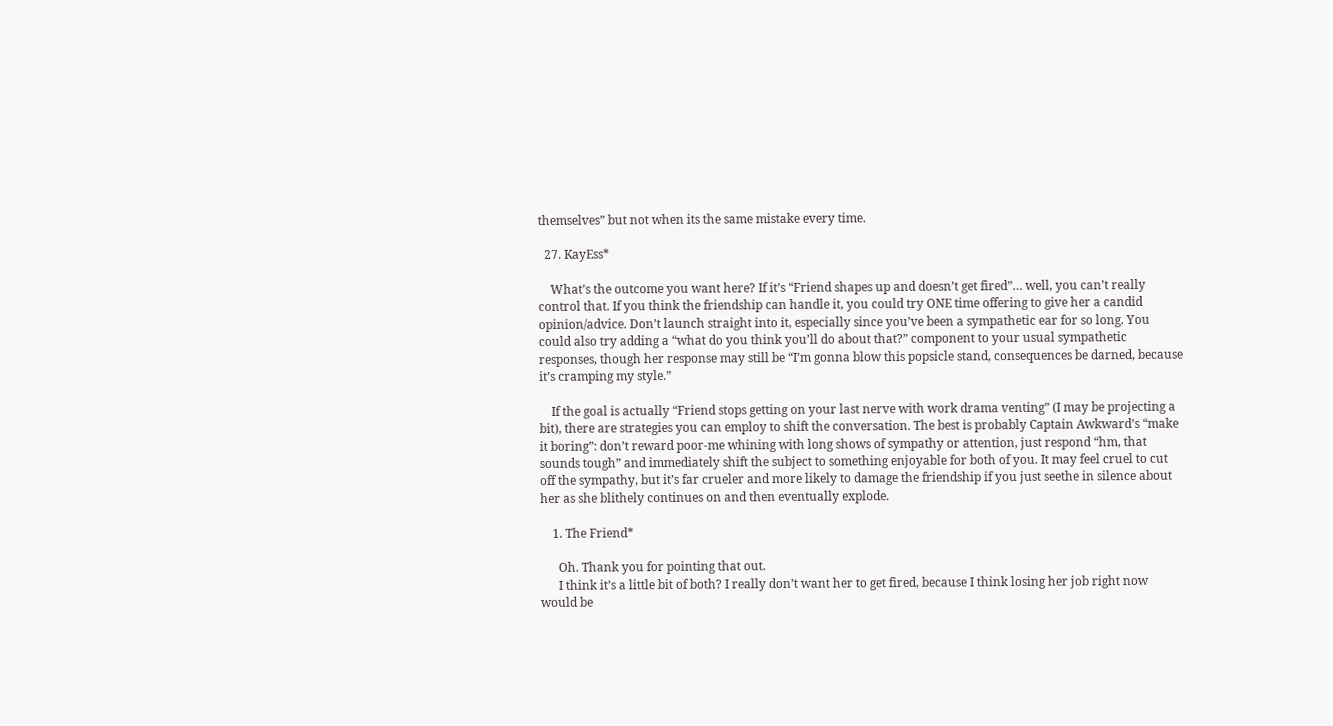themselves” but not when its the same mistake every time.

  27. KayEss*

    What’s the outcome you want here? If it’s “Friend shapes up and doesn’t get fired”… well, you can’t really control that. If you think the friendship can handle it, you could try ONE time offering to give her a candid opinion/advice. Don’t launch straight into it, especially since you’ve been a sympathetic ear for so long. You could also try adding a “what do you think you’ll do about that?” component to your usual sympathetic responses, though her response may still be “I’m gonna blow this popsicle stand, consequences be darned, because it’s cramping my style.”

    If the goal is actually “Friend stops getting on your last nerve with work drama venting” (I may be projecting a bit), there are strategies you can employ to shift the conversation. The best is probably Captain Awkward’s “make it boring”: don’t reward poor-me whining with long shows of sympathy or attention, just respond “hm, that sounds tough” and immediately shift the subject to something enjoyable for both of you. It may feel cruel to cut off the sympathy, but it’s far crueler and more likely to damage the friendship if you just seethe in silence about her as she blithely continues on and then eventually explode.

    1. The Friend*

      Oh. Thank you for pointing that out.
      I think it’s a little bit of both? I really don’t want her to get fired, because I think losing her job right now would be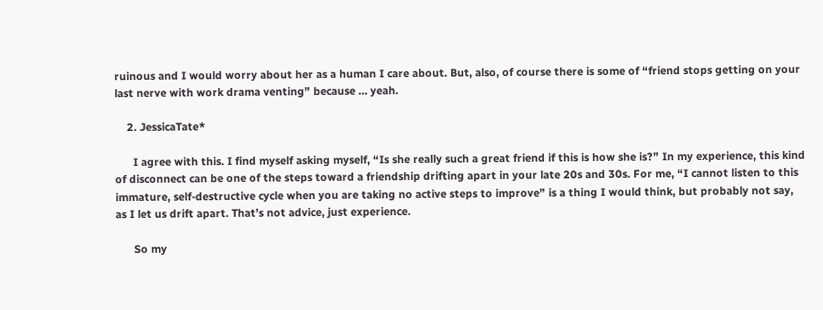ruinous and I would worry about her as a human I care about. But, also, of course there is some of “friend stops getting on your last nerve with work drama venting” because … yeah.

    2. JessicaTate*

      I agree with this. I find myself asking myself, “Is she really such a great friend if this is how she is?” In my experience, this kind of disconnect can be one of the steps toward a friendship drifting apart in your late 20s and 30s. For me, “I cannot listen to this immature, self-destructive cycle when you are taking no active steps to improve” is a thing I would think, but probably not say, as I let us drift apart. That’s not advice, just experience.

      So my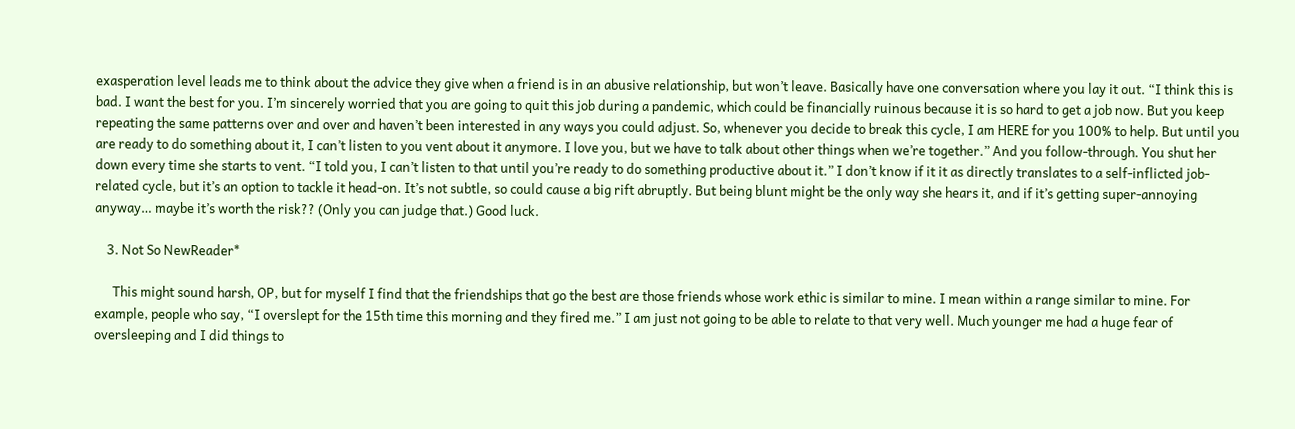exasperation level leads me to think about the advice they give when a friend is in an abusive relationship, but won’t leave. Basically have one conversation where you lay it out. “I think this is bad. I want the best for you. I’m sincerely worried that you are going to quit this job during a pandemic, which could be financially ruinous because it is so hard to get a job now. But you keep repeating the same patterns over and over and haven’t been interested in any ways you could adjust. So, whenever you decide to break this cycle, I am HERE for you 100% to help. But until you are ready to do something about it, I can’t listen to you vent about it anymore. I love you, but we have to talk about other things when we’re together.” And you follow-through. You shut her down every time she starts to vent. “I told you, I can’t listen to that until you’re ready to do something productive about it.” I don’t know if it it as directly translates to a self-inflicted job-related cycle, but it’s an option to tackle it head-on. It’s not subtle, so could cause a big rift abruptly. But being blunt might be the only way she hears it, and if it’s getting super-annoying anyway… maybe it’s worth the risk?? (Only you can judge that.) Good luck.

    3. Not So NewReader*

      This might sound harsh, OP, but for myself I find that the friendships that go the best are those friends whose work ethic is similar to mine. I mean within a range similar to mine. For example, people who say, “I overslept for the 15th time this morning and they fired me.” I am just not going to be able to relate to that very well. Much younger me had a huge fear of oversleeping and I did things to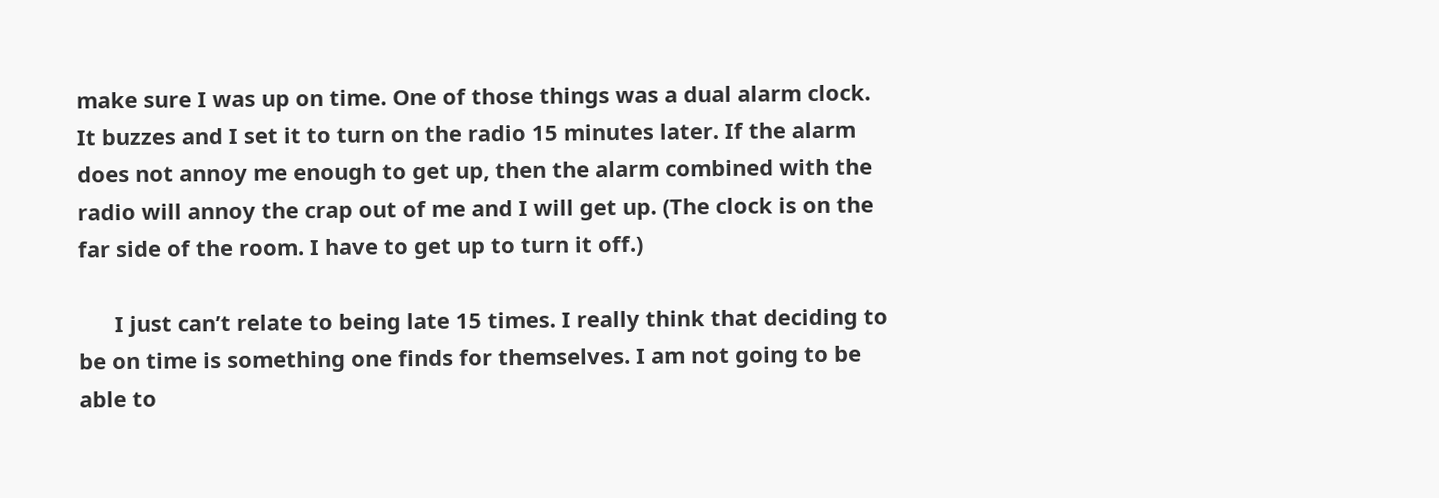make sure I was up on time. One of those things was a dual alarm clock. It buzzes and I set it to turn on the radio 15 minutes later. If the alarm does not annoy me enough to get up, then the alarm combined with the radio will annoy the crap out of me and I will get up. (The clock is on the far side of the room. I have to get up to turn it off.)

      I just can’t relate to being late 15 times. I really think that deciding to be on time is something one finds for themselves. I am not going to be able to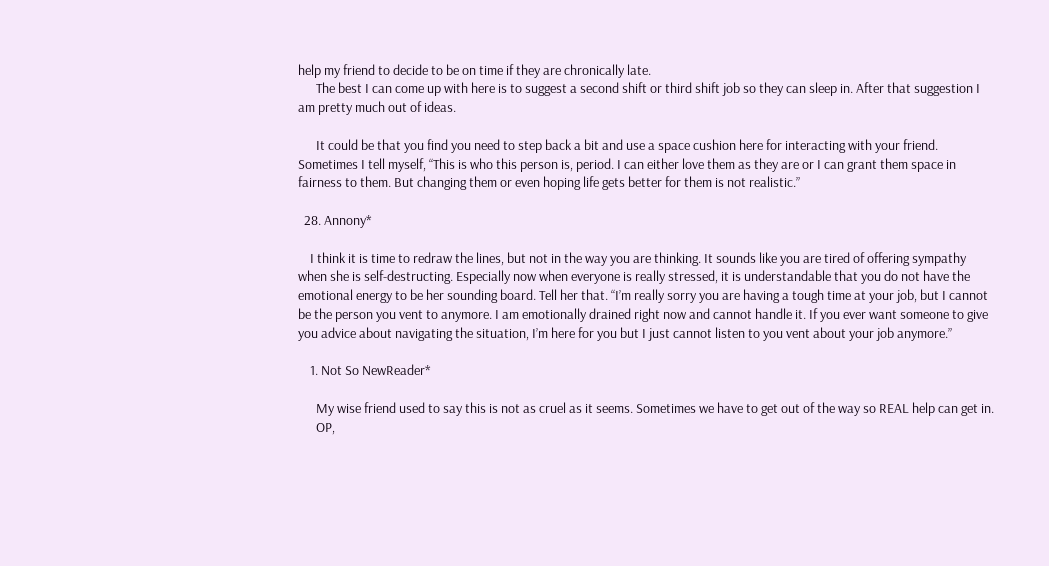help my friend to decide to be on time if they are chronically late.
      The best I can come up with here is to suggest a second shift or third shift job so they can sleep in. After that suggestion I am pretty much out of ideas.

      It could be that you find you need to step back a bit and use a space cushion here for interacting with your friend. Sometimes I tell myself, “This is who this person is, period. I can either love them as they are or I can grant them space in fairness to them. But changing them or even hoping life gets better for them is not realistic.”

  28. Annony*

    I think it is time to redraw the lines, but not in the way you are thinking. It sounds like you are tired of offering sympathy when she is self-destructing. Especially now when everyone is really stressed, it is understandable that you do not have the emotional energy to be her sounding board. Tell her that. “I’m really sorry you are having a tough time at your job, but I cannot be the person you vent to anymore. I am emotionally drained right now and cannot handle it. If you ever want someone to give you advice about navigating the situation, I’m here for you but I just cannot listen to you vent about your job anymore.”

    1. Not So NewReader*

      My wise friend used to say this is not as cruel as it seems. Sometimes we have to get out of the way so REAL help can get in.
      OP,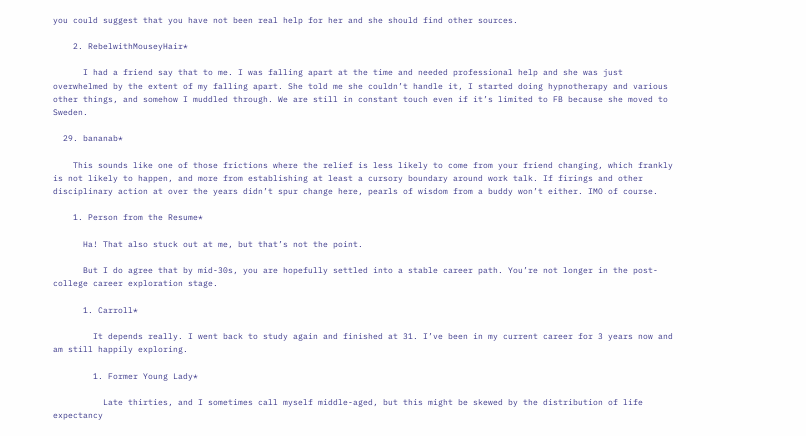you could suggest that you have not been real help for her and she should find other sources.

    2. RebelwithMouseyHair*

      I had a friend say that to me. I was falling apart at the time and needed professional help and she was just overwhelmed by the extent of my falling apart. She told me she couldn’t handle it, I started doing hypnotherapy and various other things, and somehow I muddled through. We are still in constant touch even if it’s limited to FB because she moved to Sweden.

  29. bananab*

    This sounds like one of those frictions where the relief is less likely to come from your friend changing, which frankly is not likely to happen, and more from establishing at least a cursory boundary around work talk. If firings and other disciplinary action at over the years didn’t spur change here, pearls of wisdom from a buddy won’t either. IMO of course.

    1. Person from the Resume*

      Ha! That also stuck out at me, but that’s not the point.

      But I do agree that by mid-30s, you are hopefully settled into a stable career path. You’re not longer in the post-college career exploration stage.

      1. Carroll*

        It depends really. I went back to study again and finished at 31. I’ve been in my current career for 3 years now and am still happily exploring.

        1. Former Young Lady*

          Late thirties, and I sometimes call myself middle-aged, but this might be skewed by the distribution of life expectancy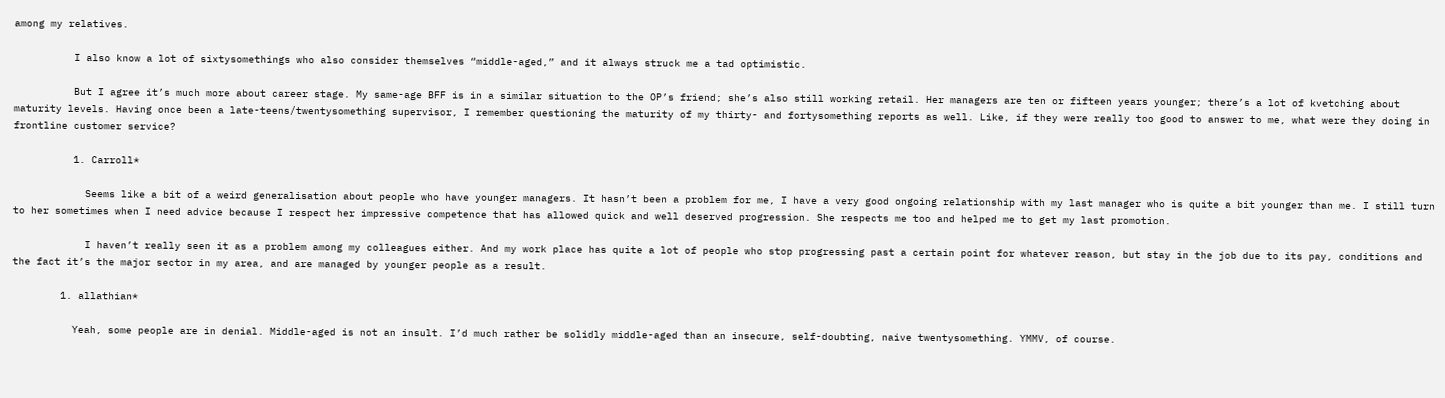among my relatives.

          I also know a lot of sixtysomethings who also consider themselves “middle-aged,” and it always struck me a tad optimistic.

          But I agree it’s much more about career stage. My same-age BFF is in a similar situation to the OP’s friend; she’s also still working retail. Her managers are ten or fifteen years younger; there’s a lot of kvetching about maturity levels. Having once been a late-teens/twentysomething supervisor, I remember questioning the maturity of my thirty- and fortysomething reports as well. Like, if they were really too good to answer to me, what were they doing in frontline customer service?

          1. Carroll*

            Seems like a bit of a weird generalisation about people who have younger managers. It hasn’t been a problem for me, I have a very good ongoing relationship with my last manager who is quite a bit younger than me. I still turn to her sometimes when I need advice because I respect her impressive competence that has allowed quick and well deserved progression. She respects me too and helped me to get my last promotion.

            I haven’t really seen it as a problem among my colleagues either. And my work place has quite a lot of people who stop progressing past a certain point for whatever reason, but stay in the job due to its pay, conditions and the fact it’s the major sector in my area, and are managed by younger people as a result.

        1. allathian*

          Yeah, some people are in denial. Middle-aged is not an insult. I’d much rather be solidly middle-aged than an insecure, self-doubting, naive twentysomething. YMMV, of course.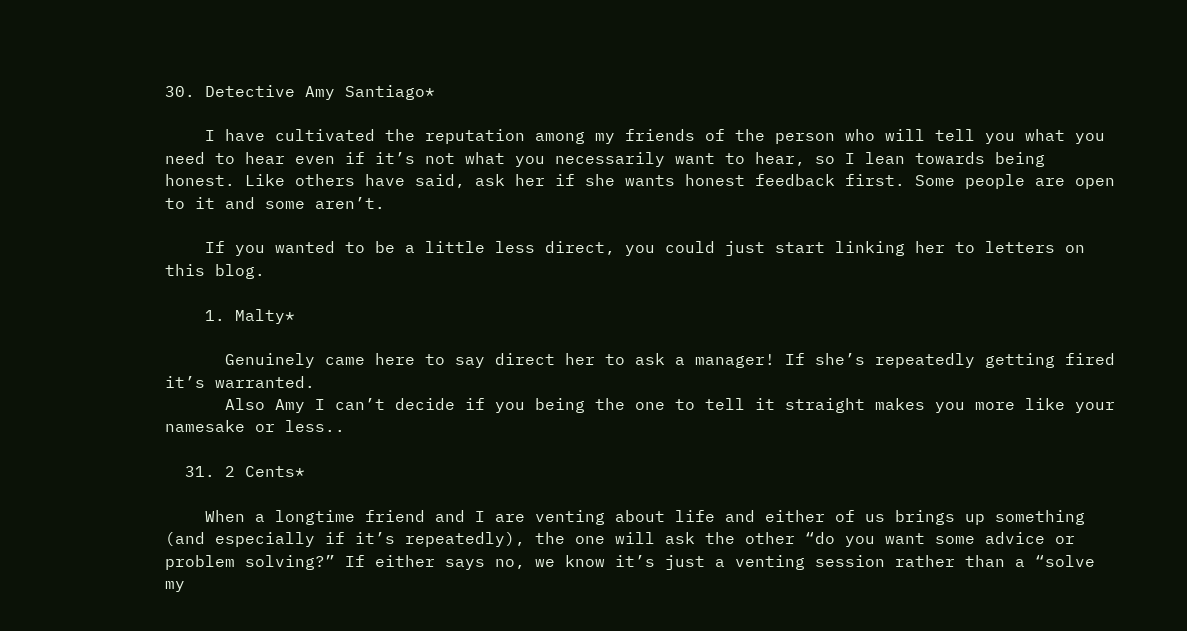30. Detective Amy Santiago*

    I have cultivated the reputation among my friends of the person who will tell you what you need to hear even if it’s not what you necessarily want to hear, so I lean towards being honest. Like others have said, ask her if she wants honest feedback first. Some people are open to it and some aren’t.

    If you wanted to be a little less direct, you could just start linking her to letters on this blog.

    1. Malty*

      Genuinely came here to say direct her to ask a manager! If she’s repeatedly getting fired it’s warranted.
      Also Amy I can’t decide if you being the one to tell it straight makes you more like your namesake or less..

  31. 2 Cents*

    When a longtime friend and I are venting about life and either of us brings up something (and especially if it’s repeatedly), the one will ask the other “do you want some advice or problem solving?” If either says no, we know it’s just a venting session rather than a “solve my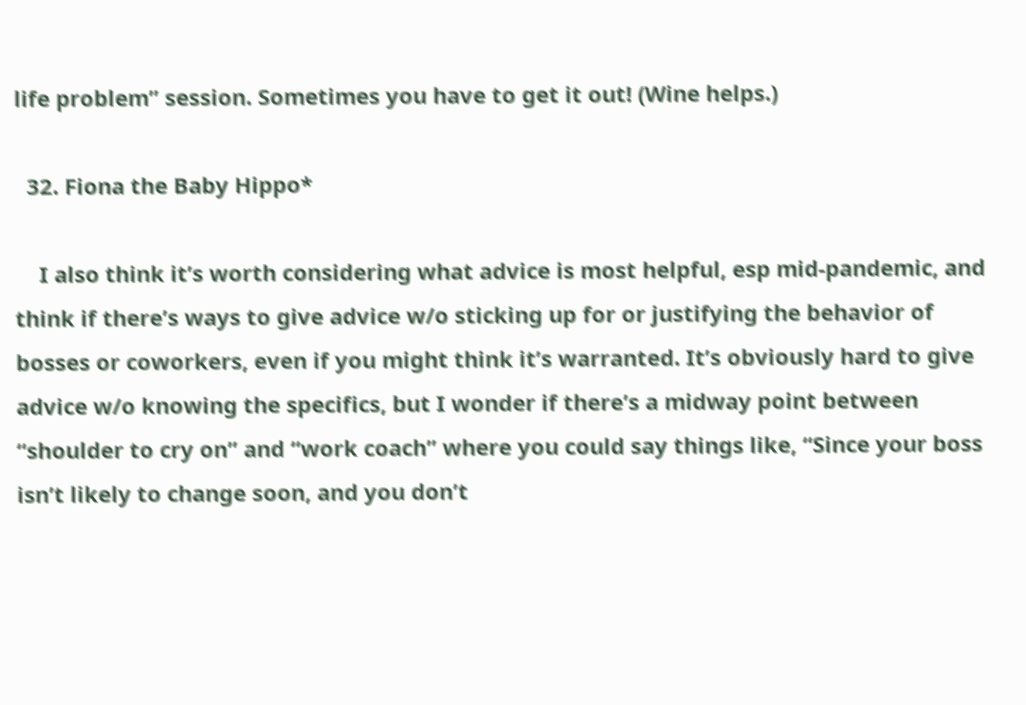life problem” session. Sometimes you have to get it out! (Wine helps.)

  32. Fiona the Baby Hippo*

    I also think it’s worth considering what advice is most helpful, esp mid-pandemic, and think if there’s ways to give advice w/o sticking up for or justifying the behavior of bosses or coworkers, even if you might think it’s warranted. It’s obviously hard to give advice w/o knowing the specifics, but I wonder if there’s a midway point between “shoulder to cry on” and “work coach” where you could say things like, “Since your boss isn’t likely to change soon, and you don’t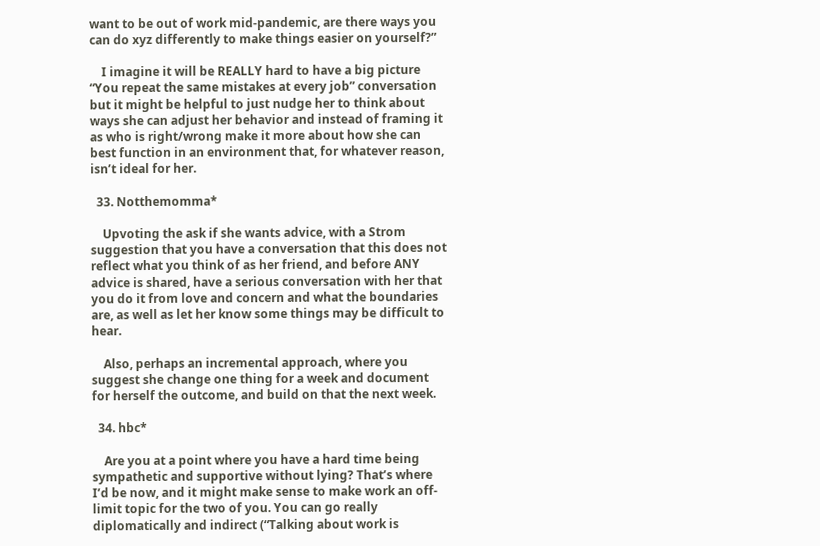want to be out of work mid-pandemic, are there ways you can do xyz differently to make things easier on yourself?”

    I imagine it will be REALLY hard to have a big picture “You repeat the same mistakes at every job” conversation but it might be helpful to just nudge her to think about ways she can adjust her behavior and instead of framing it as who is right/wrong make it more about how she can best function in an environment that, for whatever reason, isn’t ideal for her.

  33. Notthemomma*

    Upvoting the ask if she wants advice, with a Strom suggestion that you have a conversation that this does not reflect what you think of as her friend, and before ANY advice is shared, have a serious conversation with her that you do it from love and concern and what the boundaries are, as well as let her know some things may be difficult to hear.

    Also, perhaps an incremental approach, where you suggest she change one thing for a week and document for herself the outcome, and build on that the next week.

  34. hbc*

    Are you at a point where you have a hard time being sympathetic and supportive without lying? That’s where I’d be now, and it might make sense to make work an off-limit topic for the two of you. You can go really diplomatically and indirect (“Talking about work is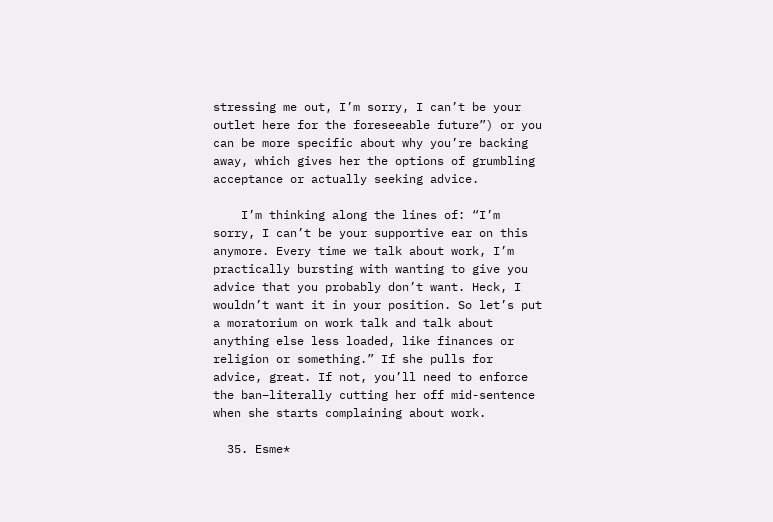stressing me out, I’m sorry, I can’t be your outlet here for the foreseeable future”) or you can be more specific about why you’re backing away, which gives her the options of grumbling acceptance or actually seeking advice.

    I’m thinking along the lines of: “I’m sorry, I can’t be your supportive ear on this anymore. Every time we talk about work, I’m practically bursting with wanting to give you advice that you probably don’t want. Heck, I wouldn’t want it in your position. So let’s put a moratorium on work talk and talk about anything else less loaded, like finances or religion or something.” If she pulls for advice, great. If not, you’ll need to enforce the ban–literally cutting her off mid-sentence when she starts complaining about work.

  35. Esme*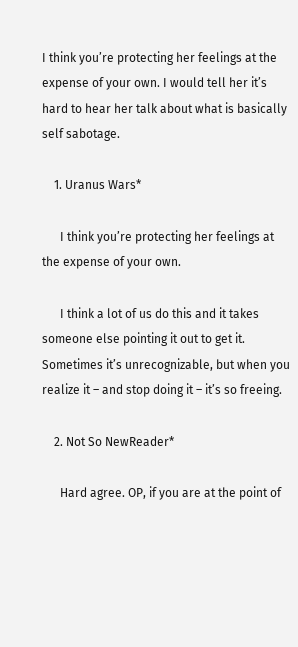I think you’re protecting her feelings at the expense of your own. I would tell her it’s hard to hear her talk about what is basically self sabotage.

    1. Uranus Wars*

      I think you’re protecting her feelings at the expense of your own.

      I think a lot of us do this and it takes someone else pointing it out to get it. Sometimes it’s unrecognizable, but when you realize it – and stop doing it – it’s so freeing.

    2. Not So NewReader*

      Hard agree. OP, if you are at the point of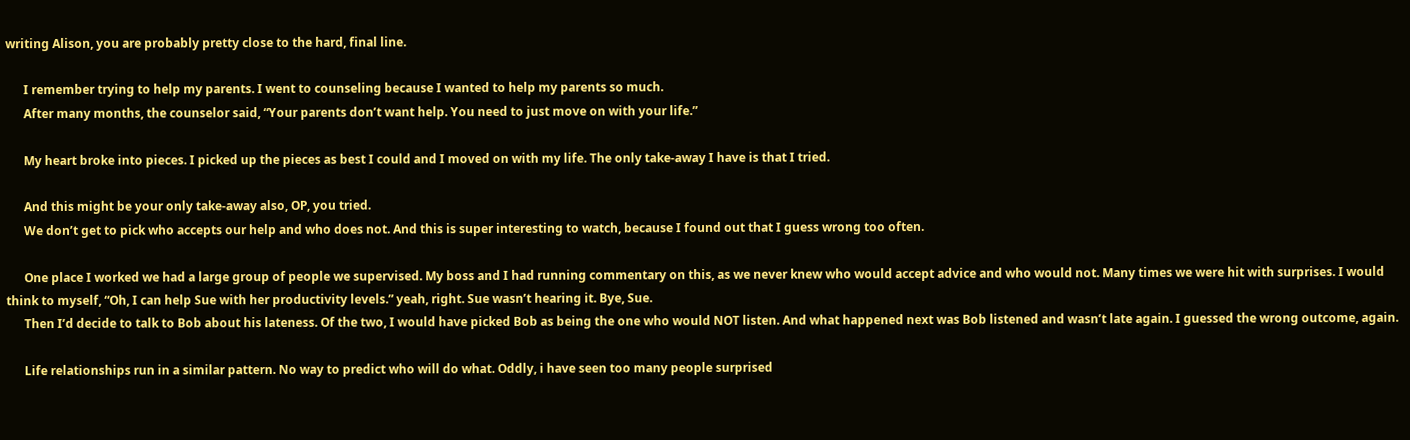writing Alison, you are probably pretty close to the hard, final line.

      I remember trying to help my parents. I went to counseling because I wanted to help my parents so much.
      After many months, the counselor said, “Your parents don’t want help. You need to just move on with your life.”

      My heart broke into pieces. I picked up the pieces as best I could and I moved on with my life. The only take-away I have is that I tried.

      And this might be your only take-away also, OP, you tried.
      We don’t get to pick who accepts our help and who does not. And this is super interesting to watch, because I found out that I guess wrong too often.

      One place I worked we had a large group of people we supervised. My boss and I had running commentary on this, as we never knew who would accept advice and who would not. Many times we were hit with surprises. I would think to myself, “Oh, I can help Sue with her productivity levels.” yeah, right. Sue wasn’t hearing it. Bye, Sue.
      Then I’d decide to talk to Bob about his lateness. Of the two, I would have picked Bob as being the one who would NOT listen. And what happened next was Bob listened and wasn’t late again. I guessed the wrong outcome, again.

      Life relationships run in a similar pattern. No way to predict who will do what. Oddly, i have seen too many people surprised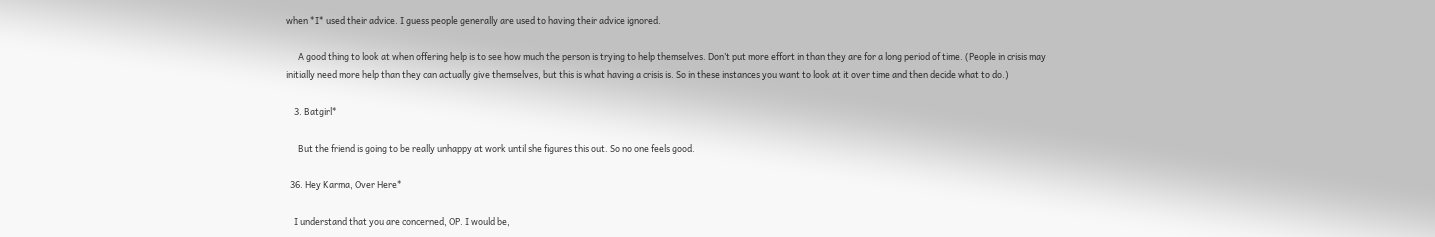when *I* used their advice. I guess people generally are used to having their advice ignored.

      A good thing to look at when offering help is to see how much the person is trying to help themselves. Don’t put more effort in than they are for a long period of time. (People in crisis may initially need more help than they can actually give themselves, but this is what having a crisis is. So in these instances you want to look at it over time and then decide what to do.)

    3. Batgirl*

      But the friend is going to be really unhappy at work until she figures this out. So no one feels good.

  36. Hey Karma, Over Here*

    I understand that you are concerned, OP. I would be,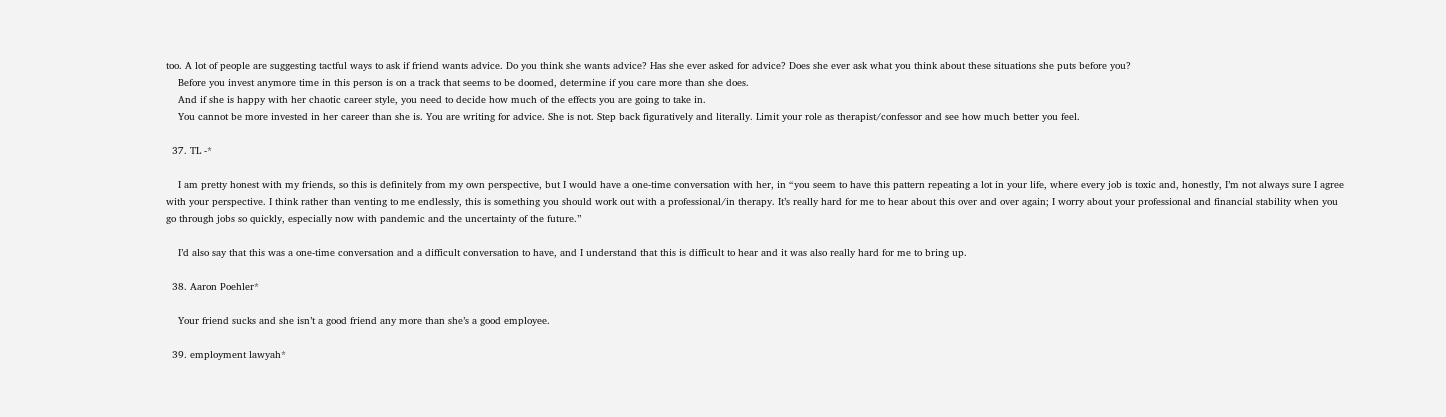too. A lot of people are suggesting tactful ways to ask if friend wants advice. Do you think she wants advice? Has she ever asked for advice? Does she ever ask what you think about these situations she puts before you?
    Before you invest anymore time in this person is on a track that seems to be doomed, determine if you care more than she does.
    And if she is happy with her chaotic career style, you need to decide how much of the effects you are going to take in.
    You cannot be more invested in her career than she is. You are writing for advice. She is not. Step back figuratively and literally. Limit your role as therapist/confessor and see how much better you feel.

  37. TL -*

    I am pretty honest with my friends, so this is definitely from my own perspective, but I would have a one-time conversation with her, in “you seem to have this pattern repeating a lot in your life, where every job is toxic and, honestly, I’m not always sure I agree with your perspective. I think rather than venting to me endlessly, this is something you should work out with a professional/in therapy. It’s really hard for me to hear about this over and over again; I worry about your professional and financial stability when you go through jobs so quickly, especially now with pandemic and the uncertainty of the future.”

    I’d also say that this was a one-time conversation and a difficult conversation to have, and I understand that this is difficult to hear and it was also really hard for me to bring up.

  38. Aaron Poehler*

    Your friend sucks and she isn’t a good friend any more than she’s a good employee.

  39. employment lawyah*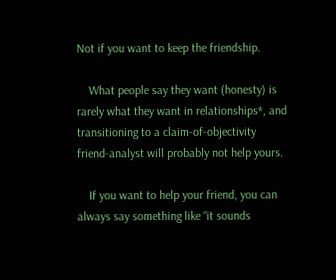Not if you want to keep the friendship.

    What people say they want (honesty) is rarely what they want in relationships*, and transitioning to a claim-of-objectivity friend-analyst will probably not help yours.

    If you want to help your friend, you can always say something like “it sounds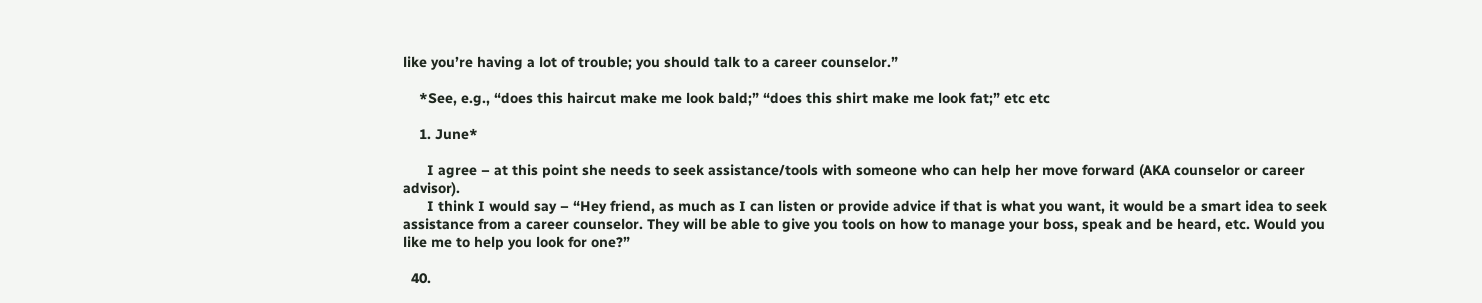like you’re having a lot of trouble; you should talk to a career counselor.”

    *See, e.g., “does this haircut make me look bald;” “does this shirt make me look fat;” etc etc

    1. June*

      I agree – at this point she needs to seek assistance/tools with someone who can help her move forward (AKA counselor or career advisor).
      I think I would say – “Hey friend, as much as I can listen or provide advice if that is what you want, it would be a smart idea to seek assistance from a career counselor. They will be able to give you tools on how to manage your boss, speak and be heard, etc. Would you like me to help you look for one?”

  40.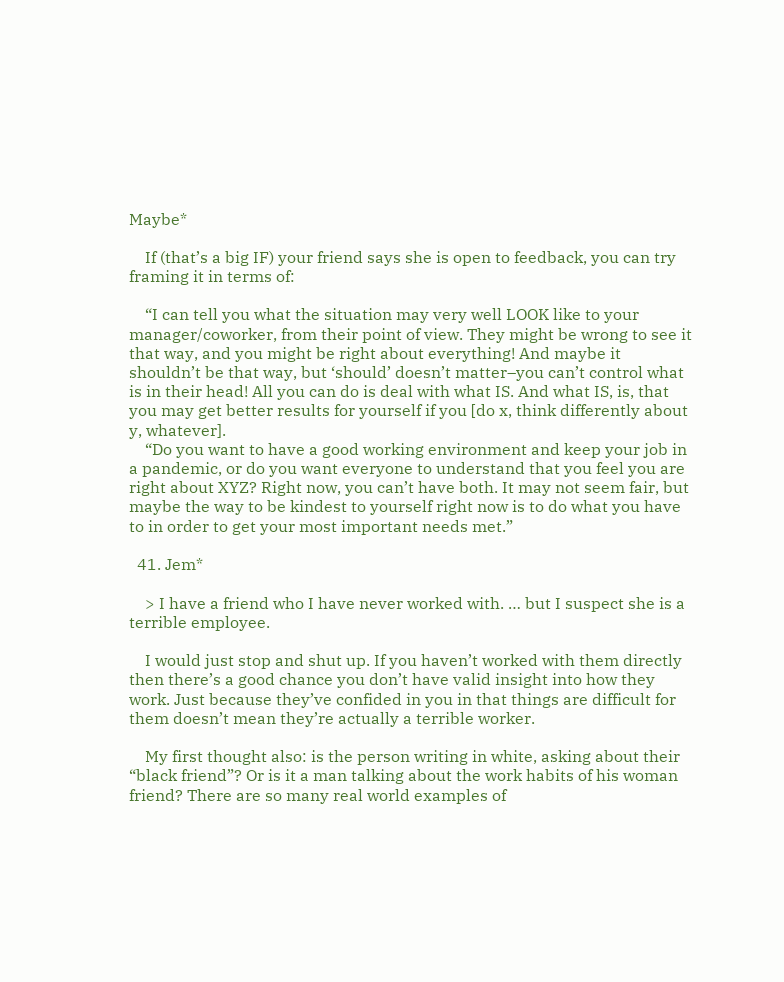Maybe*

    If (that’s a big IF) your friend says she is open to feedback, you can try framing it in terms of:

    “I can tell you what the situation may very well LOOK like to your manager/coworker, from their point of view. They might be wrong to see it that way, and you might be right about everything! And maybe it shouldn’t be that way, but ‘should’ doesn’t matter–you can’t control what is in their head! All you can do is deal with what IS. And what IS, is, that you may get better results for yourself if you [do x, think differently about y, whatever].
    “Do you want to have a good working environment and keep your job in a pandemic, or do you want everyone to understand that you feel you are right about XYZ? Right now, you can’t have both. It may not seem fair, but maybe the way to be kindest to yourself right now is to do what you have to in order to get your most important needs met.”

  41. Jem*

    > I have a friend who I have never worked with. … but I suspect she is a terrible employee.

    I would just stop and shut up. If you haven’t worked with them directly then there’s a good chance you don’t have valid insight into how they work. Just because they’ve confided in you in that things are difficult for them doesn’t mean they’re actually a terrible worker.

    My first thought also: is the person writing in white, asking about their “black friend”? Or is it a man talking about the work habits of his woman friend? There are so many real world examples of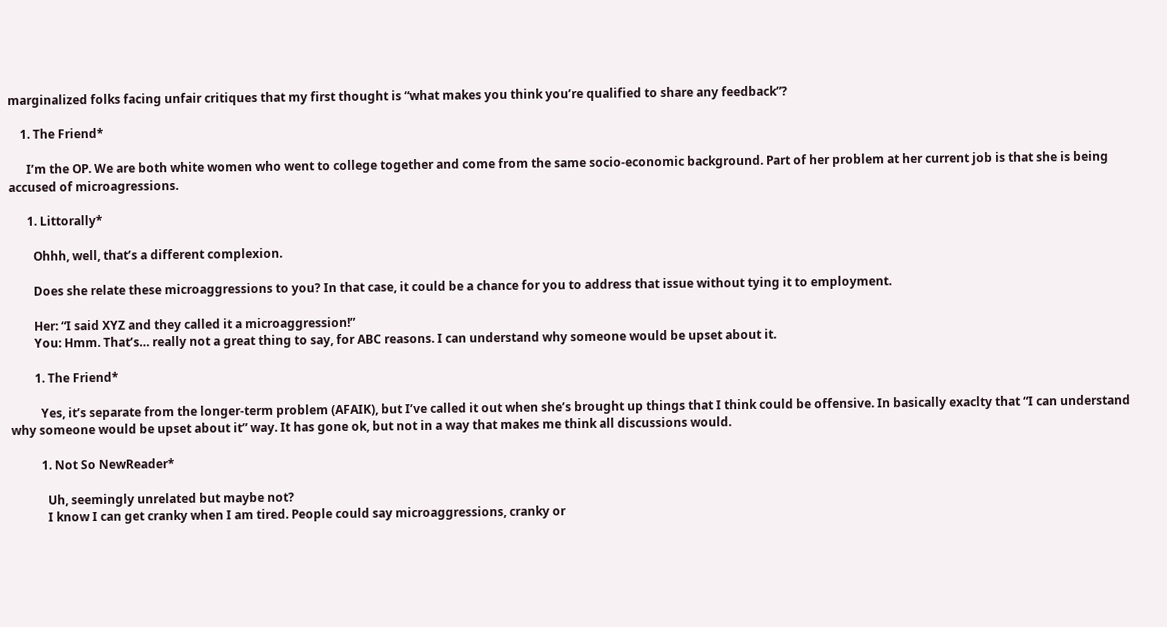marginalized folks facing unfair critiques that my first thought is “what makes you think you’re qualified to share any feedback”?

    1. The Friend*

      I’m the OP. We are both white women who went to college together and come from the same socio-economic background. Part of her problem at her current job is that she is being accused of microagressions.

      1. Littorally*

        Ohhh, well, that’s a different complexion.

        Does she relate these microaggressions to you? In that case, it could be a chance for you to address that issue without tying it to employment.

        Her: “I said XYZ and they called it a microaggression!”
        You: Hmm. That’s… really not a great thing to say, for ABC reasons. I can understand why someone would be upset about it.

        1. The Friend*

          Yes, it’s separate from the longer-term problem (AFAIK), but I’ve called it out when she’s brought up things that I think could be offensive. In basically exaclty that “I can understand why someone would be upset about it” way. It has gone ok, but not in a way that makes me think all discussions would.

          1. Not So NewReader*

            Uh, seemingly unrelated but maybe not?
            I know I can get cranky when I am tired. People could say microaggressions, cranky or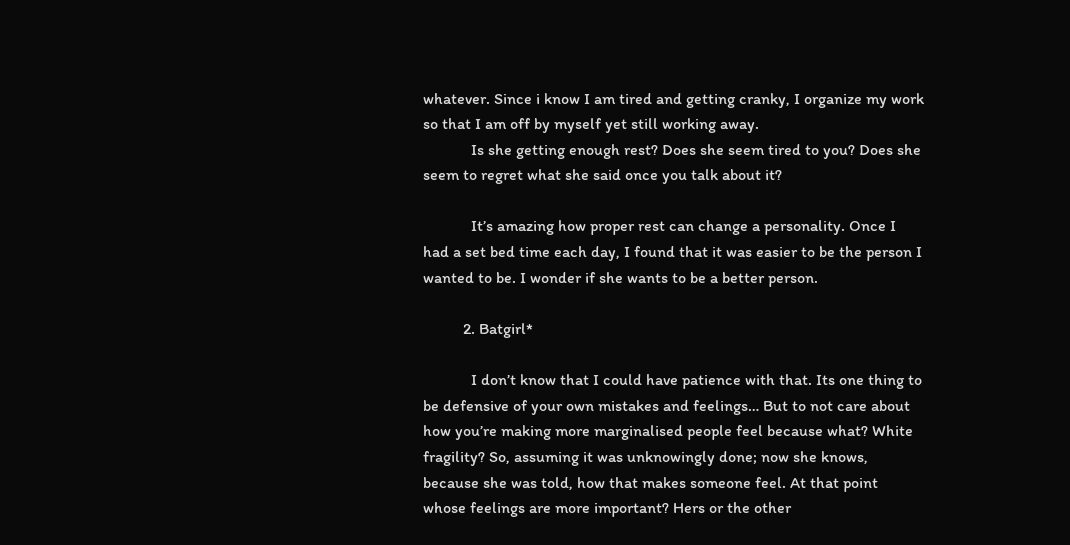whatever. Since i know I am tired and getting cranky, I organize my work so that I am off by myself yet still working away.
            Is she getting enough rest? Does she seem tired to you? Does she seem to regret what she said once you talk about it?

            It’s amazing how proper rest can change a personality. Once I had a set bed time each day, I found that it was easier to be the person I wanted to be. I wonder if she wants to be a better person.

          2. Batgirl*

            I don’t know that I could have patience with that. Its one thing to be defensive of your own mistakes and feelings… But to not care about how you’re making more marginalised people feel because what? White fragility? So, assuming it was unknowingly done; now she knows, because she was told, how that makes someone feel. At that point whose feelings are more important? Hers or the other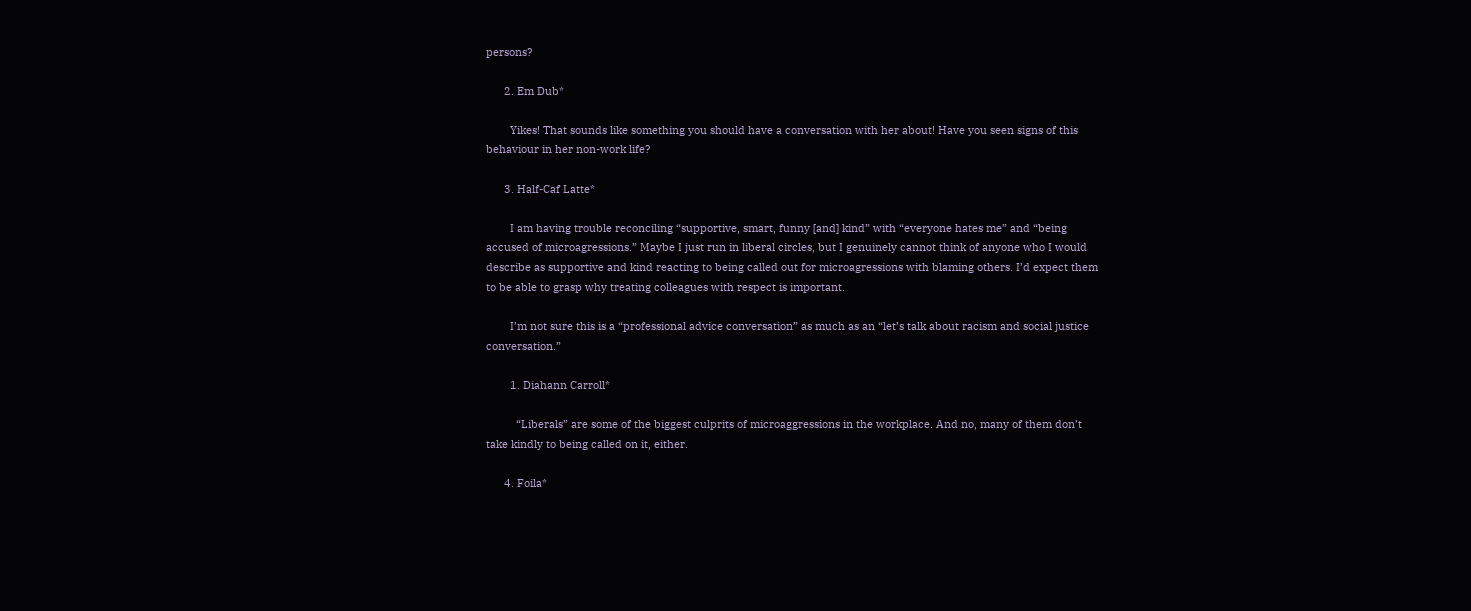persons?

      2. Em Dub*

        Yikes! That sounds like something you should have a conversation with her about! Have you seen signs of this behaviour in her non-work life?

      3. Half-Caf Latte*

        I am having trouble reconciling “supportive, smart, funny [and] kind” with “everyone hates me” and “being accused of microagressions.” Maybe I just run in liberal circles, but I genuinely cannot think of anyone who I would describe as supportive and kind reacting to being called out for microagressions with blaming others. I’d expect them to be able to grasp why treating colleagues with respect is important.

        I’m not sure this is a “professional advice conversation” as much as an “let’s talk about racism and social justice conversation.”

        1. Diahann Carroll*

          “Liberals” are some of the biggest culprits of microaggressions in the workplace. And no, many of them don’t take kindly to being called on it, either.

      4. Foila*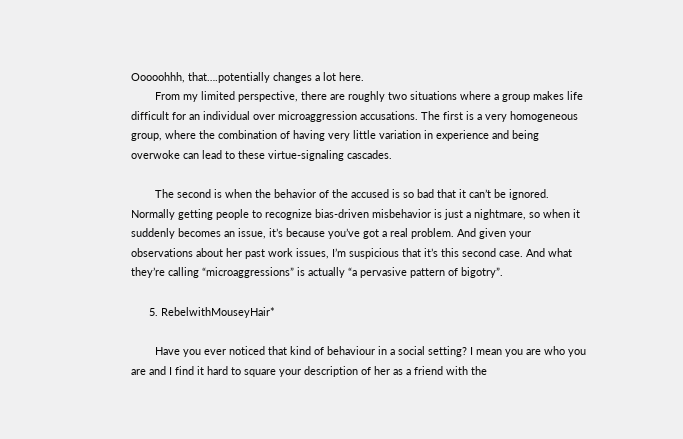Ooooohhh, that….potentially changes a lot here.
        From my limited perspective, there are roughly two situations where a group makes life difficult for an individual over microaggression accusations. The first is a very homogeneous group, where the combination of having very little variation in experience and being overwoke can lead to these virtue-signaling cascades.

        The second is when the behavior of the accused is so bad that it can’t be ignored. Normally getting people to recognize bias-driven misbehavior is just a nightmare, so when it suddenly becomes an issue, it’s because you’ve got a real problem. And given your observations about her past work issues, I’m suspicious that it’s this second case. And what they’re calling “microaggressions” is actually “a pervasive pattern of bigotry”.

      5. RebelwithMouseyHair*

        Have you ever noticed that kind of behaviour in a social setting? I mean you are who you are and I find it hard to square your description of her as a friend with the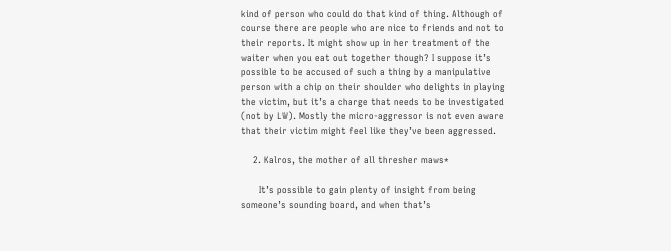kind of person who could do that kind of thing. Although of course there are people who are nice to friends and not to their reports. It might show up in her treatment of the waiter when you eat out together though? I suppose it’s possible to be accused of such a thing by a manipulative person with a chip on their shoulder who delights in playing the victim, but it’s a charge that needs to be investigated (not by LW). Mostly the micro-aggressor is not even aware that their victim might feel like they’ve been aggressed.

    2. Kalros, the mother of all thresher maws*

      It’s possible to gain plenty of insight from being someone’s sounding board, and when that’s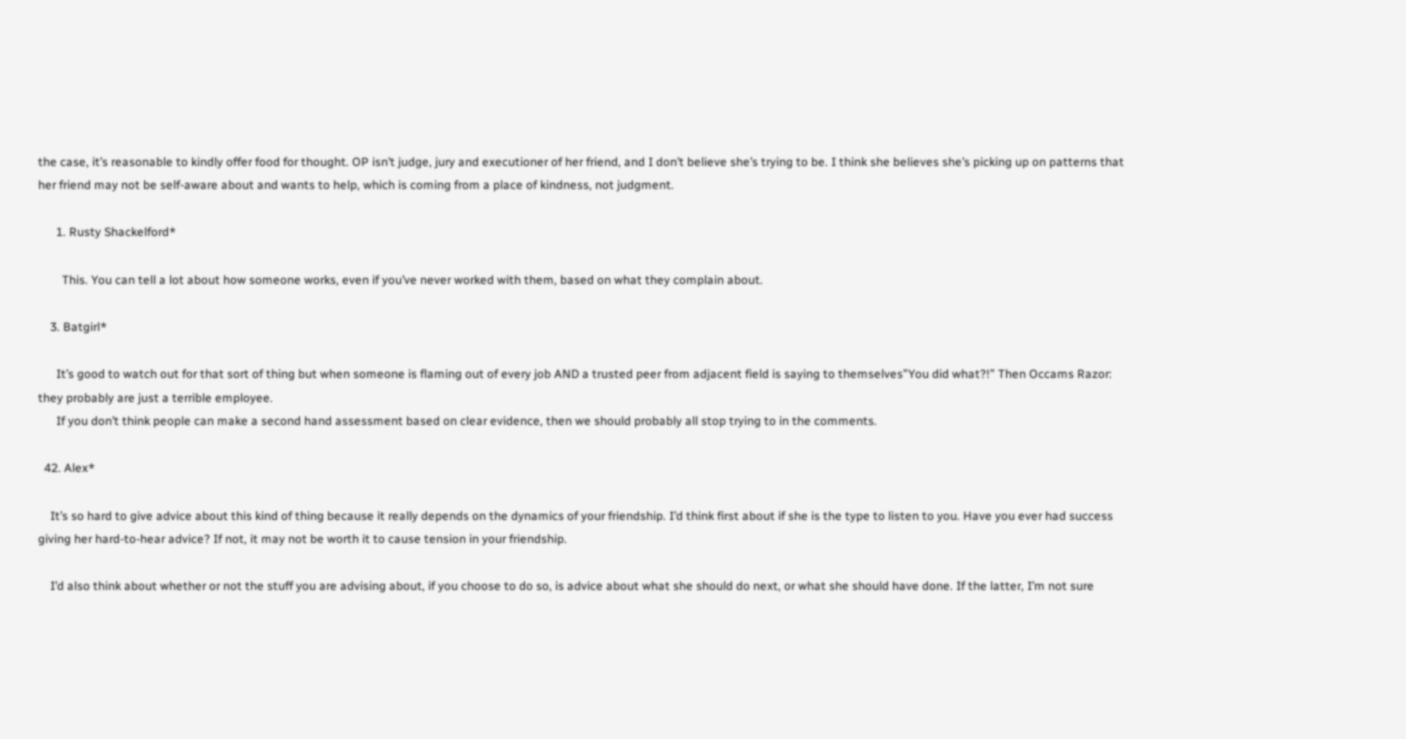the case, it’s reasonable to kindly offer food for thought. OP isn’t judge, jury and executioner of her friend, and I don’t believe she’s trying to be. I think she believes she’s picking up on patterns that her friend may not be self-aware about and wants to help, which is coming from a place of kindness, not judgment.

      1. Rusty Shackelford*

        This. You can tell a lot about how someone works, even if you’ve never worked with them, based on what they complain about.

    3. Batgirl*

      It’s good to watch out for that sort of thing but when someone is flaming out of every job AND a trusted peer from adjacent field is saying to themselves”You did what?!” Then Occams Razor: they probably are just a terrible employee.
      If you don’t think people can make a second hand assessment based on clear evidence, then we should probably all stop trying to in the comments.

  42. Alex*

    It’s so hard to give advice about this kind of thing because it really depends on the dynamics of your friendship. I’d think first about if she is the type to listen to you. Have you ever had success giving her hard-to-hear advice? If not, it may not be worth it to cause tension in your friendship.

    I’d also think about whether or not the stuff you are advising about, if you choose to do so, is advice about what she should do next, or what she should have done. If the latter, I’m not sure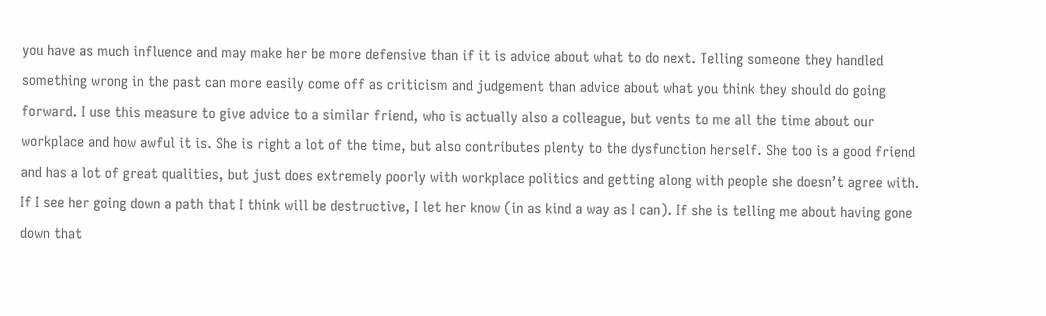you have as much influence and may make her be more defensive than if it is advice about what to do next. Telling someone they handled something wrong in the past can more easily come off as criticism and judgement than advice about what you think they should do going forward. I use this measure to give advice to a similar friend, who is actually also a colleague, but vents to me all the time about our workplace and how awful it is. She is right a lot of the time, but also contributes plenty to the dysfunction herself. She too is a good friend and has a lot of great qualities, but just does extremely poorly with workplace politics and getting along with people she doesn’t agree with. If I see her going down a path that I think will be destructive, I let her know (in as kind a way as I can). If she is telling me about having gone down that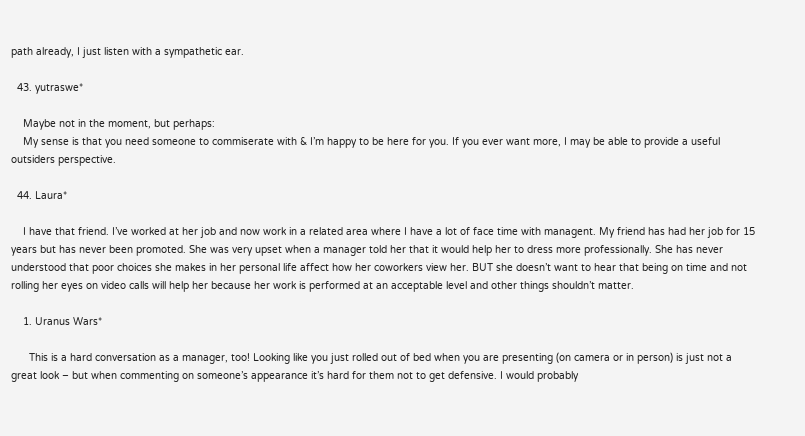path already, I just listen with a sympathetic ear.

  43. yutraswe*

    Maybe not in the moment, but perhaps:
    My sense is that you need someone to commiserate with & I’m happy to be here for you. If you ever want more, I may be able to provide a useful outsiders perspective.

  44. Laura*

    I have that friend. I’ve worked at her job and now work in a related area where I have a lot of face time with managent. My friend has had her job for 15 years but has never been promoted. She was very upset when a manager told her that it would help her to dress more professionally. She has never understood that poor choices she makes in her personal life affect how her coworkers view her. BUT she doesn’t want to hear that being on time and not rolling her eyes on video calls will help her because her work is performed at an acceptable level and other things shouldn’t matter.

    1. Uranus Wars*

      This is a hard conversation as a manager, too! Looking like you just rolled out of bed when you are presenting (on camera or in person) is just not a great look – but when commenting on someone’s appearance it’s hard for them not to get defensive. I would probably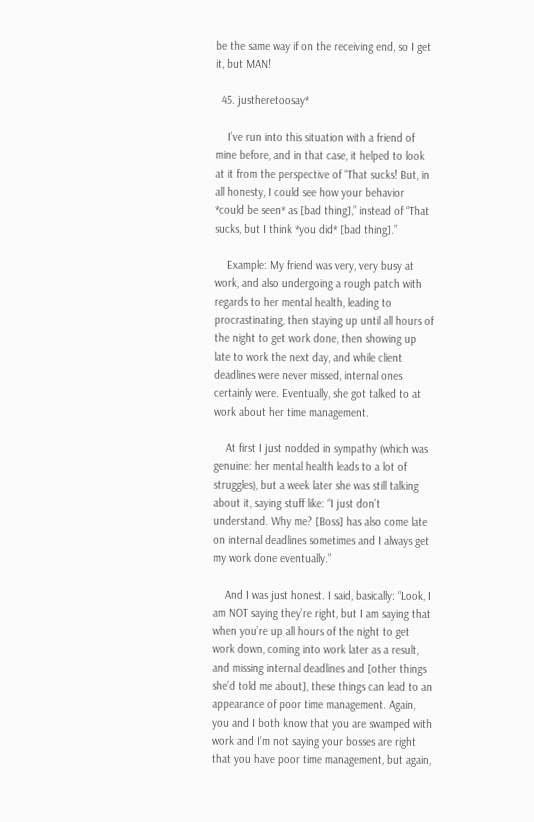be the same way if on the receiving end, so I get it, but MAN!

  45. justheretoosay*

    I’ve run into this situation with a friend of mine before, and in that case, it helped to look at it from the perspective of “That sucks! But, in all honesty, I could see how your behavior *could be seen* as [bad thing],” instead of “That sucks, but I think *you did* [bad thing].”

    Example: My friend was very, very busy at work, and also undergoing a rough patch with regards to her mental health, leading to procrastinating, then staying up until all hours of the night to get work done, then showing up late to work the next day, and while client deadlines were never missed, internal ones certainly were. Eventually, she got talked to at work about her time management.

    At first I just nodded in sympathy (which was genuine: her mental health leads to a lot of struggles), but a week later she was still talking about it, saying stuff like: “I just don’t understand. Why me? [Boss] has also come late on internal deadlines sometimes and I always get my work done eventually.”

    And I was just honest. I said, basically: “Look, I am NOT saying they’re right, but I am saying that when you’re up all hours of the night to get work down, coming into work later as a result, and missing internal deadlines and [other things she’d told me about], these things can lead to an appearance of poor time management. Again, you and I both know that you are swamped with work and I’m not saying your bosses are right that you have poor time management, but again,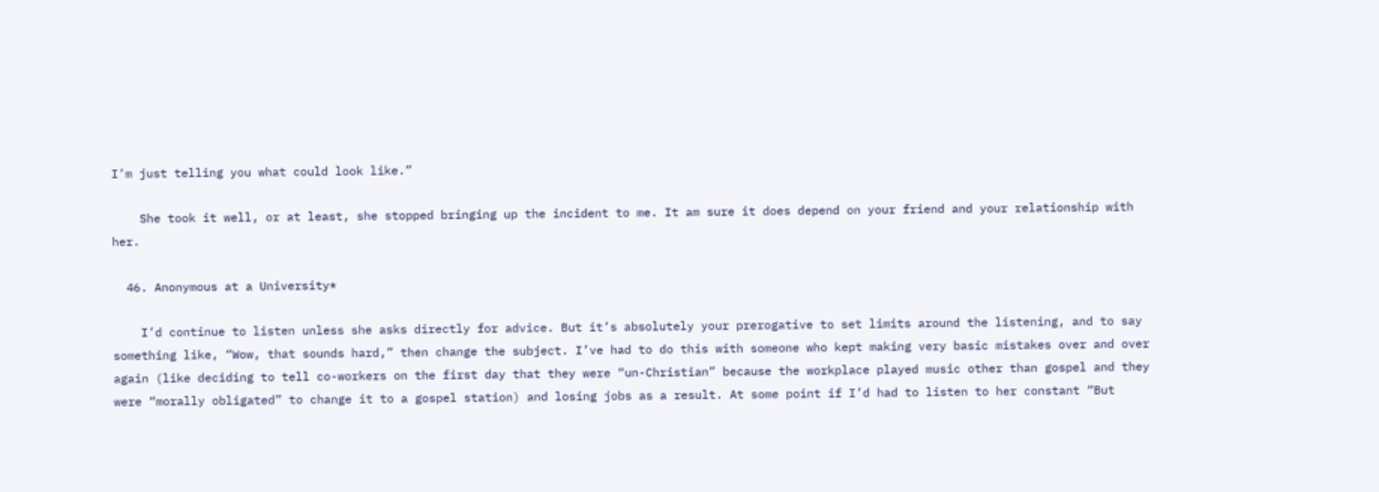I’m just telling you what could look like.”

    She took it well, or at least, she stopped bringing up the incident to me. It am sure it does depend on your friend and your relationship with her.

  46. Anonymous at a University*

    I’d continue to listen unless she asks directly for advice. But it’s absolutely your prerogative to set limits around the listening, and to say something like, “Wow, that sounds hard,” then change the subject. I’ve had to do this with someone who kept making very basic mistakes over and over again (like deciding to tell co-workers on the first day that they were “un-Christian” because the workplace played music other than gospel and they were “morally obligated” to change it to a gospel station) and losing jobs as a result. At some point if I’d had to listen to her constant “But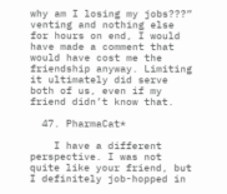why am I losing my jobs???” venting and nothing else for hours on end, I would have made a comment that would have cost me the friendship anyway. Limiting it ultimately did serve both of us, even if my friend didn’t know that.

  47. PharmaCat*

    I have a different perspective. I was not quite like your friend, but I definitely job-hopped in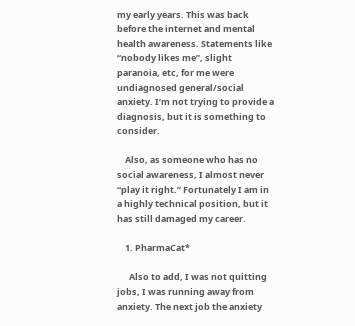my early years. This was back before the internet and mental health awareness. Statements like “nobody likes me”, slight paranoia, etc, for me were undiagnosed general/social anxiety. I’m not trying to provide a diagnosis, but it is something to consider.

    Also, as someone who has no social awareness, I almost never “play it right.” Fortunately I am in a highly technical position, but it has still damaged my career.

    1. PharmaCat*

      Also to add, I was not quitting jobs, I was running away from anxiety. The next job the anxiety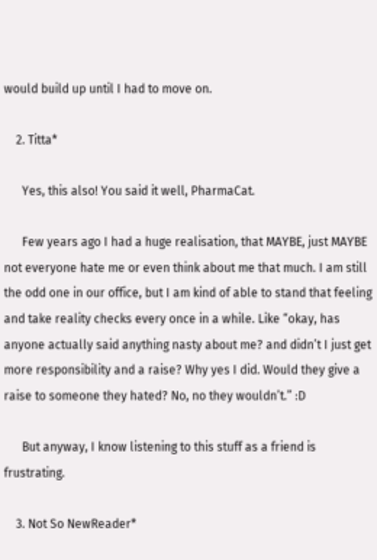would build up until I had to move on.

    2. Titta*

      Yes, this also! You said it well, PharmaCat.

      Few years ago I had a huge realisation, that MAYBE, just MAYBE not everyone hate me or even think about me that much. I am still the odd one in our office, but I am kind of able to stand that feeling and take reality checks every once in a while. Like “okay, has anyone actually said anything nasty about me? and didn’t I just get more responsibility and a raise? Why yes I did. Would they give a raise to someone they hated? No, no they wouldn’t.” :D

      But anyway, I know listening to this stuff as a friend is frustrating.

    3. Not So NewReader*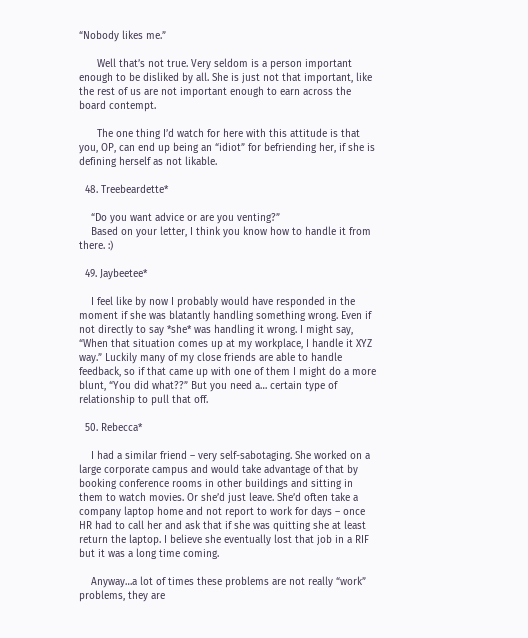“Nobody likes me.”

      Well that’s not true. Very seldom is a person important enough to be disliked by all. She is just not that important, like the rest of us are not important enough to earn across the board contempt.

      The one thing I’d watch for here with this attitude is that you, OP, can end up being an “idiot” for befriending her, if she is defining herself as not likable.

  48. Treebeardette*

    “Do you want advice or are you venting?”
    Based on your letter, I think you know how to handle it from there. :)

  49. Jaybeetee*

    I feel like by now I probably would have responded in the moment if she was blatantly handling something wrong. Even if not directly to say *she* was handling it wrong. I might say, “When that situation comes up at my workplace, I handle it XYZ way.” Luckily many of my close friends are able to handle feedback, so if that came up with one of them I might do a more blunt, “You did what??” But you need a… certain type of relationship to pull that off.

  50. Rebecca*

    I had a similar friend – very self-sabotaging. She worked on a large corporate campus and would take advantage of that by booking conference rooms in other buildings and sitting in them to watch movies. Or she’d just leave. She’d often take a company laptop home and not report to work for days – once HR had to call her and ask that if she was quitting she at least return the laptop. I believe she eventually lost that job in a RIF but it was a long time coming.

    Anyway…a lot of times these problems are not really “work” problems, they are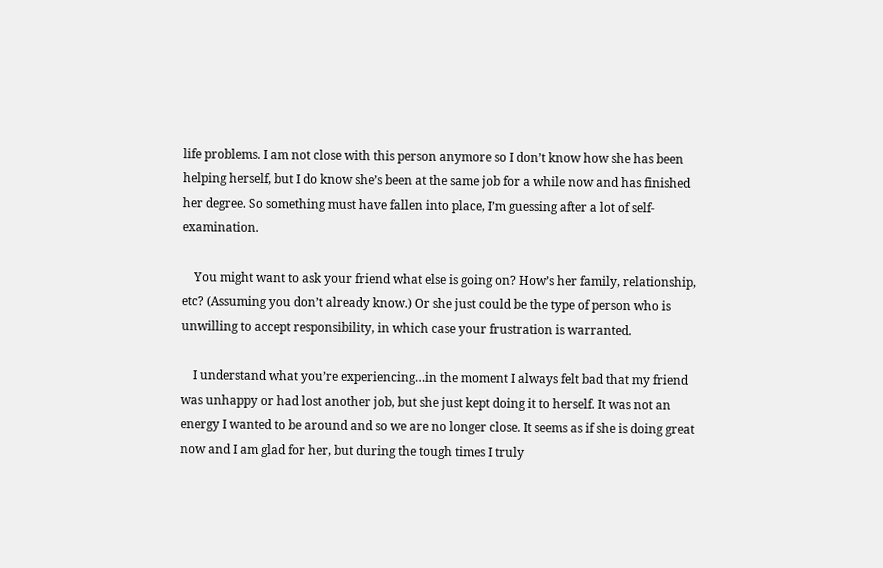life problems. I am not close with this person anymore so I don’t know how she has been helping herself, but I do know she’s been at the same job for a while now and has finished her degree. So something must have fallen into place, I’m guessing after a lot of self-examination.

    You might want to ask your friend what else is going on? How’s her family, relationship, etc? (Assuming you don’t already know.) Or she just could be the type of person who is unwilling to accept responsibility, in which case your frustration is warranted.

    I understand what you’re experiencing…in the moment I always felt bad that my friend was unhappy or had lost another job, but she just kept doing it to herself. It was not an energy I wanted to be around and so we are no longer close. It seems as if she is doing great now and I am glad for her, but during the tough times I truly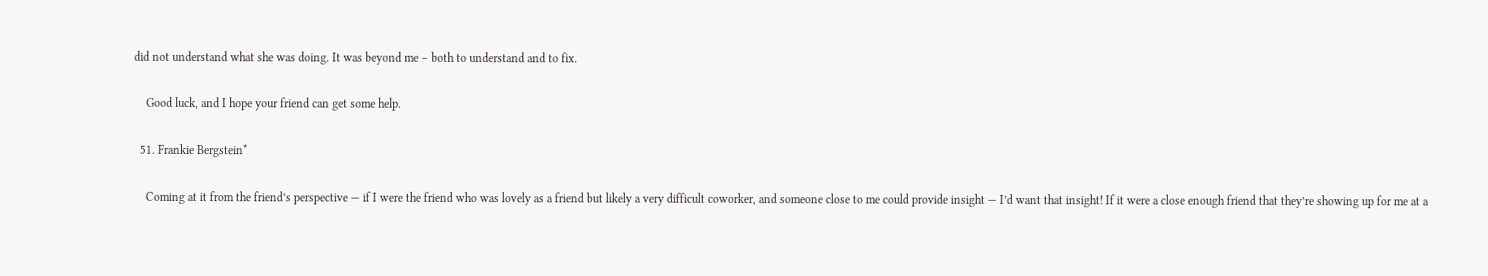did not understand what she was doing. It was beyond me – both to understand and to fix.

    Good luck, and I hope your friend can get some help.

  51. Frankie Bergstein*

    Coming at it from the friend’s perspective — if I were the friend who was lovely as a friend but likely a very difficult coworker, and someone close to me could provide insight — I’d want that insight! If it were a close enough friend that they’re showing up for me at a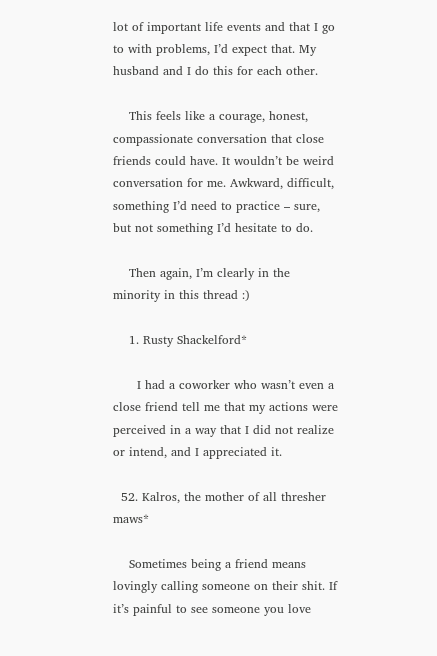lot of important life events and that I go to with problems, I’d expect that. My husband and I do this for each other.

    This feels like a courage, honest, compassionate conversation that close friends could have. It wouldn’t be weird conversation for me. Awkward, difficult, something I’d need to practice – sure, but not something I’d hesitate to do.

    Then again, I’m clearly in the minority in this thread :)

    1. Rusty Shackelford*

      I had a coworker who wasn’t even a close friend tell me that my actions were perceived in a way that I did not realize or intend, and I appreciated it.

  52. Kalros, the mother of all thresher maws*

    Sometimes being a friend means lovingly calling someone on their shit. If it’s painful to see someone you love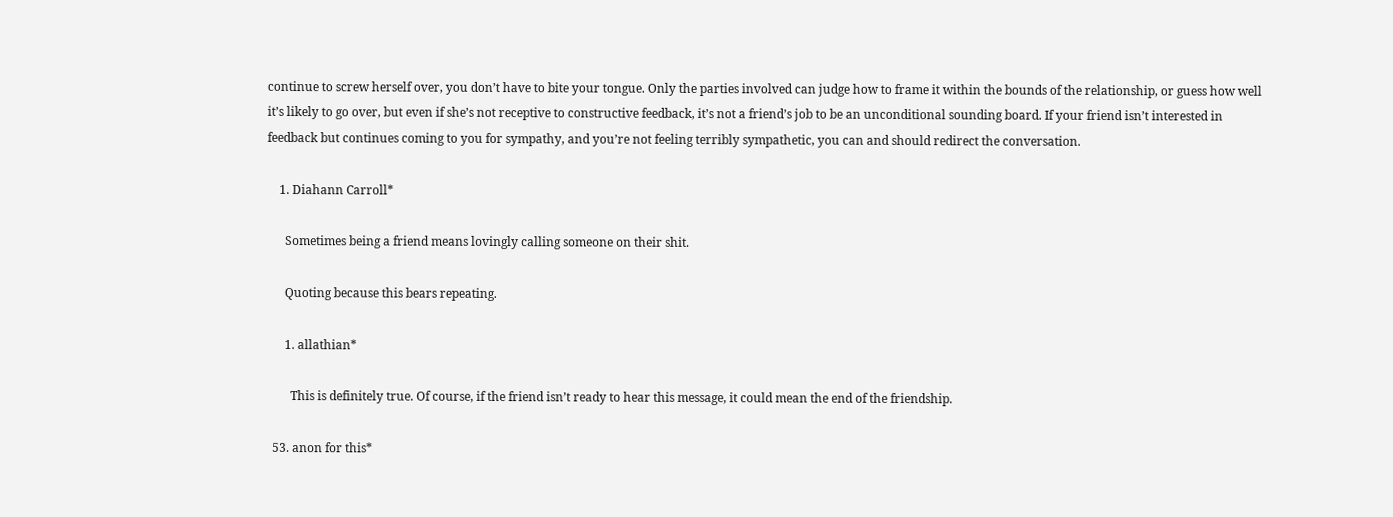continue to screw herself over, you don’t have to bite your tongue. Only the parties involved can judge how to frame it within the bounds of the relationship, or guess how well it’s likely to go over, but even if she’s not receptive to constructive feedback, it’s not a friend’s job to be an unconditional sounding board. If your friend isn’t interested in feedback but continues coming to you for sympathy, and you’re not feeling terribly sympathetic, you can and should redirect the conversation.

    1. Diahann Carroll*

      Sometimes being a friend means lovingly calling someone on their shit.

      Quoting because this bears repeating.

      1. allathian*

        This is definitely true. Of course, if the friend isn’t ready to hear this message, it could mean the end of the friendship.

  53. anon for this*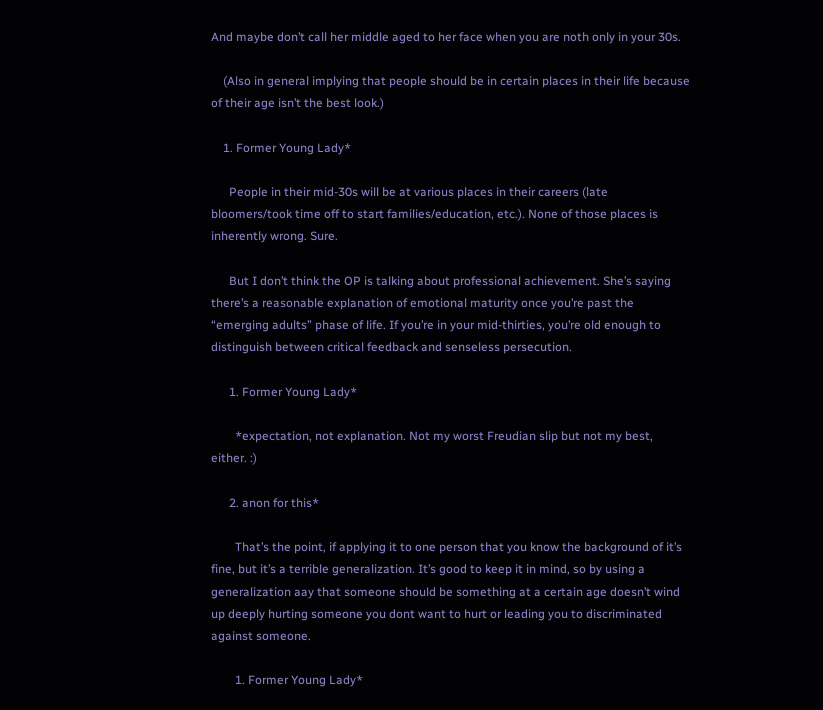And maybe don’t call her middle aged to her face when you are noth only in your 30s.

    (Also in general implying that people should be in certain places in their life because of their age isn’t the best look.)

    1. Former Young Lady*

      People in their mid-30s will be at various places in their careers (late bloomers/took time off to start families/education, etc.). None of those places is inherently wrong. Sure.

      But I don’t think the OP is talking about professional achievement. She’s saying there’s a reasonable explanation of emotional maturity once you’re past the “emerging adults” phase of life. If you’re in your mid-thirties, you’re old enough to distinguish between critical feedback and senseless persecution.

      1. Former Young Lady*

        *expectation, not explanation. Not my worst Freudian slip but not my best, either. :)

      2. anon for this*

        That’s the point, if applying it to one person that you know the background of it’s fine, but it’s a terrible generalization. It’s good to keep it in mind, so by using a generalization aay that someone should be something at a certain age doesn’t wind up deeply hurting someone you dont want to hurt or leading you to discriminated against someone.

        1. Former Young Lady*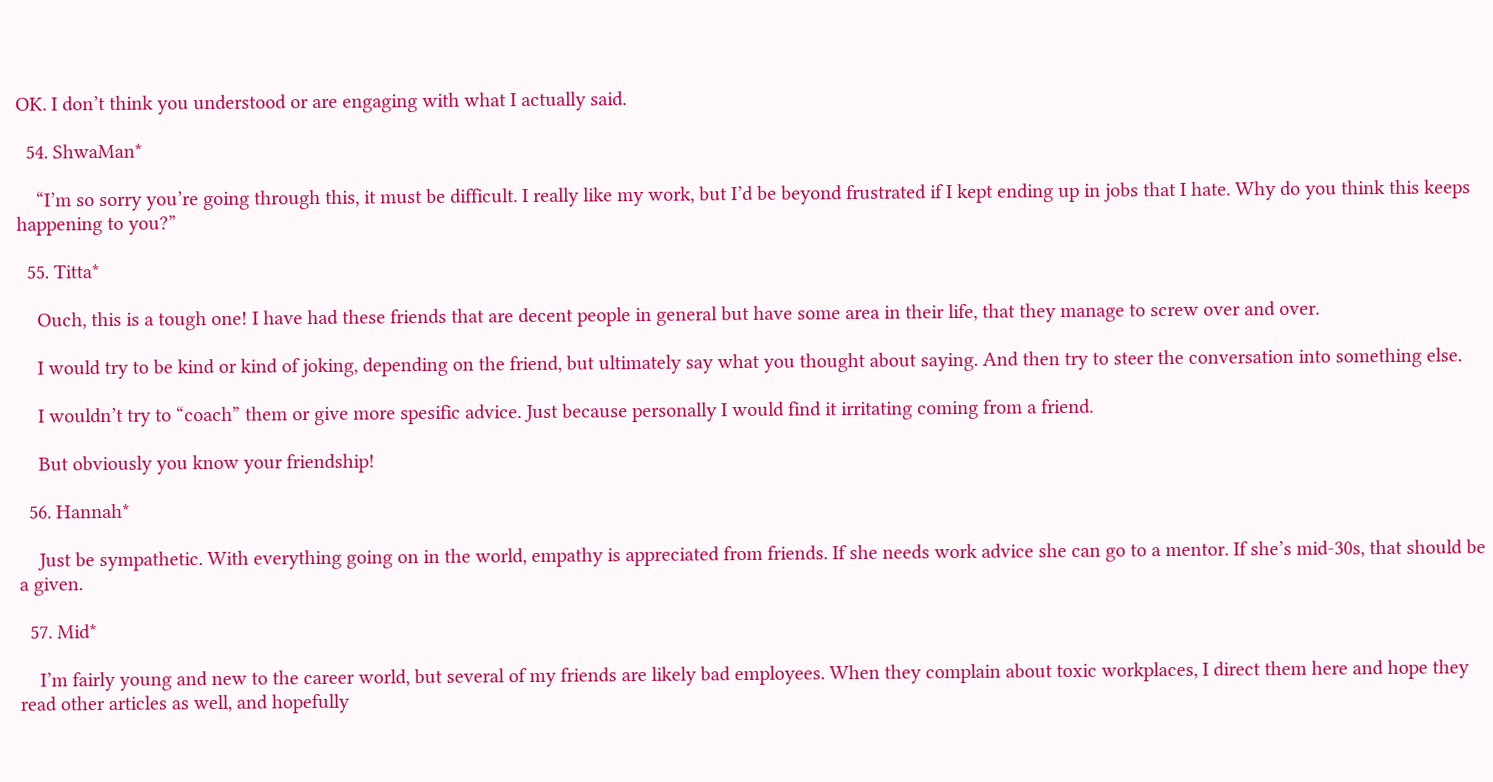OK. I don’t think you understood or are engaging with what I actually said.

  54. ShwaMan*

    “I’m so sorry you’re going through this, it must be difficult. I really like my work, but I’d be beyond frustrated if I kept ending up in jobs that I hate. Why do you think this keeps happening to you?”

  55. Titta*

    Ouch, this is a tough one! I have had these friends that are decent people in general but have some area in their life, that they manage to screw over and over.

    I would try to be kind or kind of joking, depending on the friend, but ultimately say what you thought about saying. And then try to steer the conversation into something else.

    I wouldn’t try to “coach” them or give more spesific advice. Just because personally I would find it irritating coming from a friend.

    But obviously you know your friendship!

  56. Hannah*

    Just be sympathetic. With everything going on in the world, empathy is appreciated from friends. If she needs work advice she can go to a mentor. If she’s mid-30s, that should be a given.

  57. Mid*

    I’m fairly young and new to the career world, but several of my friends are likely bad employees. When they complain about toxic workplaces, I direct them here and hope they read other articles as well, and hopefully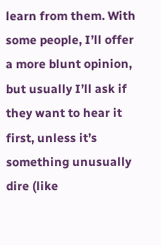learn from them. With some people, I’ll offer a more blunt opinion, but usually I’ll ask if they want to hear it first, unless it’s something unusually dire (like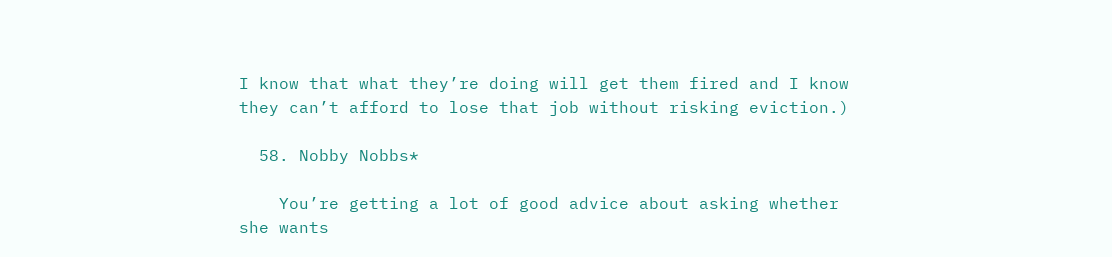I know that what they’re doing will get them fired and I know they can’t afford to lose that job without risking eviction.)

  58. Nobby Nobbs*

    You’re getting a lot of good advice about asking whether she wants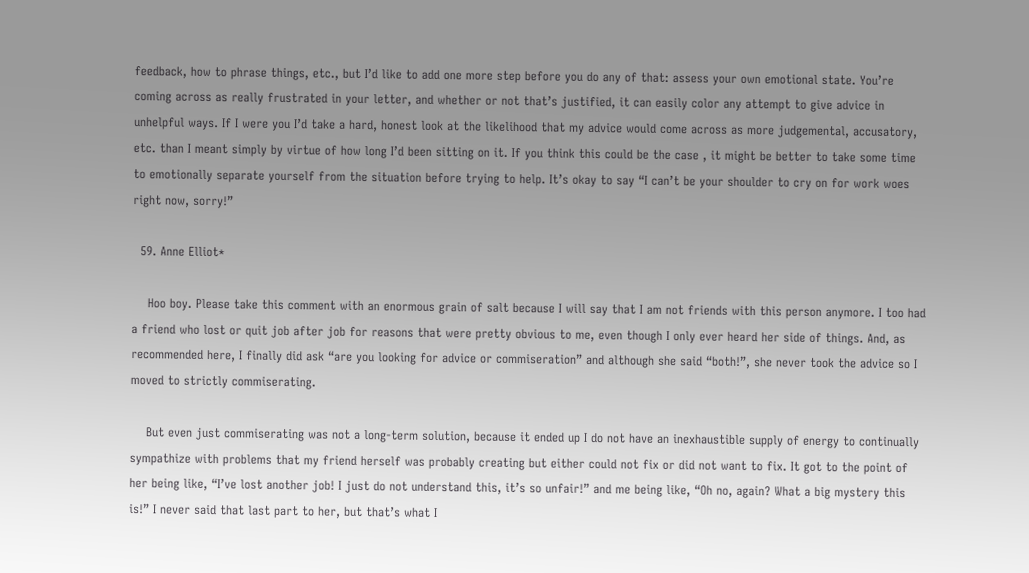feedback, how to phrase things, etc., but I’d like to add one more step before you do any of that: assess your own emotional state. You’re coming across as really frustrated in your letter, and whether or not that’s justified, it can easily color any attempt to give advice in unhelpful ways. If I were you I’d take a hard, honest look at the likelihood that my advice would come across as more judgemental, accusatory, etc. than I meant simply by virtue of how long I’d been sitting on it. If you think this could be the case , it might be better to take some time to emotionally separate yourself from the situation before trying to help. It’s okay to say “I can’t be your shoulder to cry on for work woes right now, sorry!”

  59. Anne Elliot*

    Hoo boy. Please take this comment with an enormous grain of salt because I will say that I am not friends with this person anymore. I too had a friend who lost or quit job after job for reasons that were pretty obvious to me, even though I only ever heard her side of things. And, as recommended here, I finally did ask “are you looking for advice or commiseration” and although she said “both!”, she never took the advice so I moved to strictly commiserating.

    But even just commiserating was not a long-term solution, because it ended up I do not have an inexhaustible supply of energy to continually sympathize with problems that my friend herself was probably creating but either could not fix or did not want to fix. It got to the point of her being like, “I’ve lost another job! I just do not understand this, it’s so unfair!” and me being like, “Oh no, again? What a big mystery this is!” I never said that last part to her, but that’s what I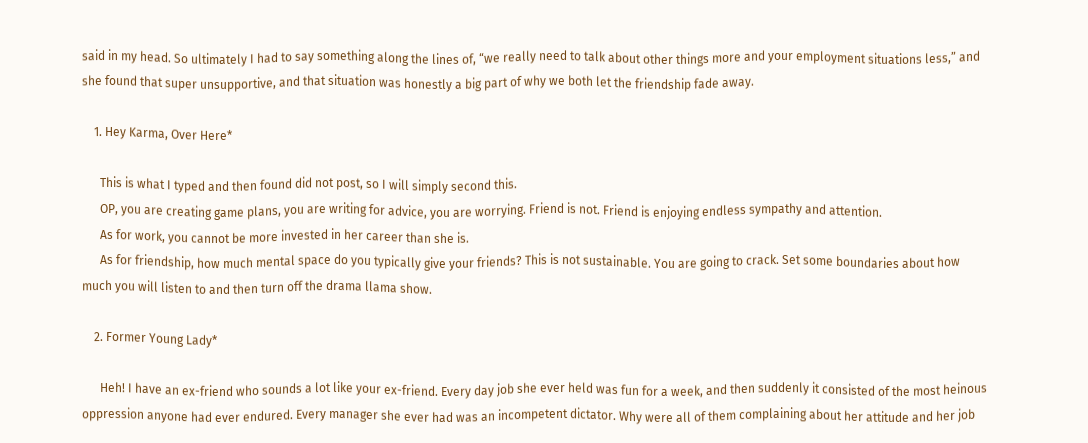said in my head. So ultimately I had to say something along the lines of, “we really need to talk about other things more and your employment situations less,” and she found that super unsupportive, and that situation was honestly a big part of why we both let the friendship fade away.

    1. Hey Karma, Over Here*

      This is what I typed and then found did not post, so I will simply second this.
      OP, you are creating game plans, you are writing for advice, you are worrying. Friend is not. Friend is enjoying endless sympathy and attention.
      As for work, you cannot be more invested in her career than she is.
      As for friendship, how much mental space do you typically give your friends? This is not sustainable. You are going to crack. Set some boundaries about how much you will listen to and then turn off the drama llama show.

    2. Former Young Lady*

      Heh! I have an ex-friend who sounds a lot like your ex-friend. Every day job she ever held was fun for a week, and then suddenly it consisted of the most heinous oppression anyone had ever endured. Every manager she ever had was an incompetent dictator. Why were all of them complaining about her attitude and her job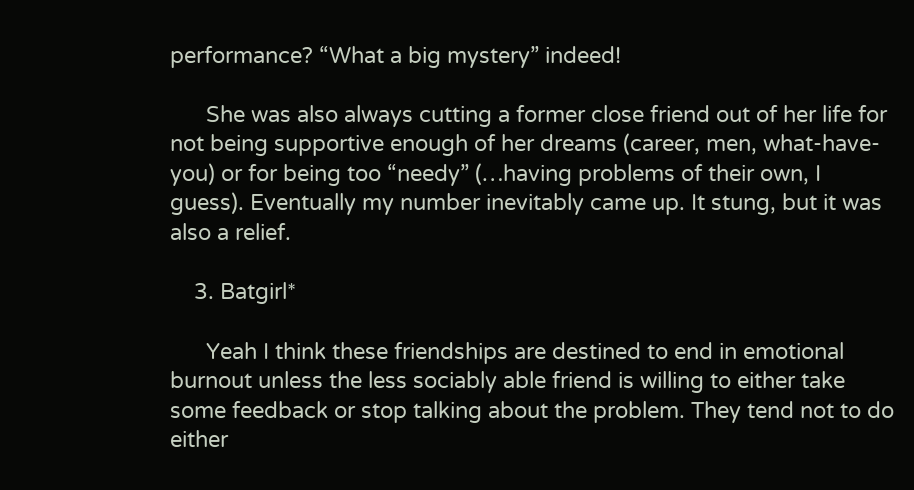performance? “What a big mystery” indeed!

      She was also always cutting a former close friend out of her life for not being supportive enough of her dreams (career, men, what-have-you) or for being too “needy” (…having problems of their own, I guess). Eventually my number inevitably came up. It stung, but it was also a relief.

    3. Batgirl*

      Yeah I think these friendships are destined to end in emotional burnout unless the less sociably able friend is willing to either take some feedback or stop talking about the problem. They tend not to do either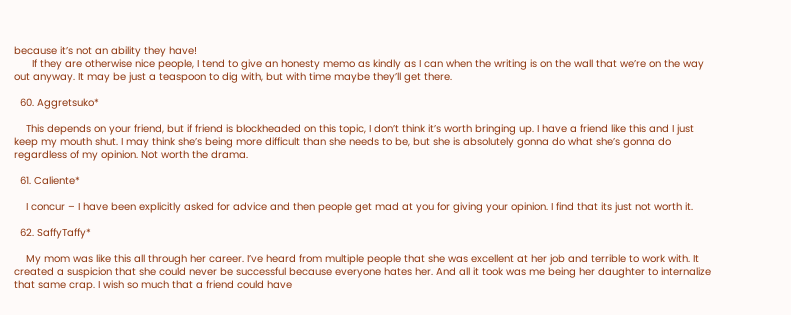because it’s not an ability they have!
      If they are otherwise nice people, I tend to give an honesty memo as kindly as I can when the writing is on the wall that we’re on the way out anyway. It may be just a teaspoon to dig with, but with time maybe they’ll get there.

  60. Aggretsuko*

    This depends on your friend, but if friend is blockheaded on this topic, I don’t think it’s worth bringing up. I have a friend like this and I just keep my mouth shut. I may think she’s being more difficult than she needs to be, but she is absolutely gonna do what she’s gonna do regardless of my opinion. Not worth the drama.

  61. Caliente*

    I concur – I have been explicitly asked for advice and then people get mad at you for giving your opinion. I find that its just not worth it.

  62. SaffyTaffy*

    My mom was like this all through her career. I’ve heard from multiple people that she was excellent at her job and terrible to work with. It created a suspicion that she could never be successful because everyone hates her. And all it took was me being her daughter to internalize that same crap. I wish so much that a friend could have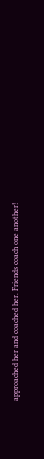approached her and coached her. Friends coach one another!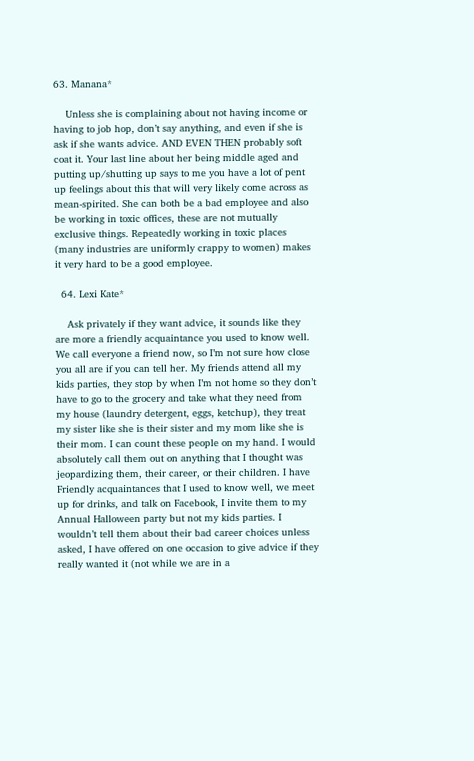63. Manana*

    Unless she is complaining about not having income or having to job hop, don’t say anything, and even if she is ask if she wants advice. AND EVEN THEN probably soft coat it. Your last line about her being middle aged and putting up/shutting up says to me you have a lot of pent up feelings about this that will very likely come across as mean-spirited. She can both be a bad employee and also be working in toxic offices, these are not mutually exclusive things. Repeatedly working in toxic places (many industries are uniformly crappy to women) makes it very hard to be a good employee.

  64. Lexi Kate*

    Ask privately if they want advice, it sounds like they are more a friendly acquaintance you used to know well. We call everyone a friend now, so I’m not sure how close you all are if you can tell her. My friends attend all my kids parties, they stop by when I’m not home so they don’t have to go to the grocery and take what they need from my house (laundry detergent, eggs, ketchup), they treat my sister like she is their sister and my mom like she is their mom. I can count these people on my hand. I would absolutely call them out on anything that I thought was jeopardizing them, their career, or their children. I have Friendly acquaintances that I used to know well, we meet up for drinks, and talk on Facebook, I invite them to my Annual Halloween party but not my kids parties. I wouldn’t tell them about their bad career choices unless asked, I have offered on one occasion to give advice if they really wanted it (not while we are in a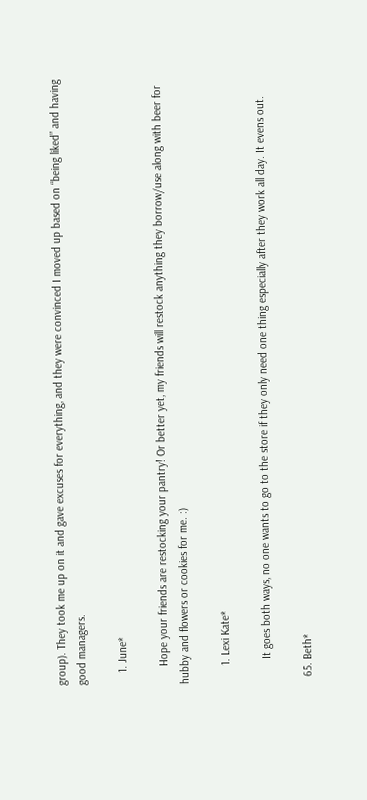group). They took me up on it and gave excuses for everything, and they were convinced I moved up based on “being liked” and having good managers.

    1. June*

      Hope your friends are restocking your pantry! Or better yet, my friends will restock anything they borrow/use along with beer for hubby and flowers or cookies for me. :)

      1. Lexi Kate*

        It goes both ways, no one wants to go to the store if they only need one thing especially after they work all day. It evens out.

  65. Beth*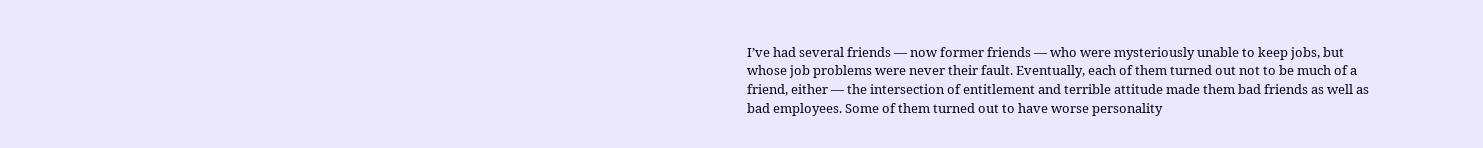I’ve had several friends — now former friends — who were mysteriously unable to keep jobs, but whose job problems were never their fault. Eventually, each of them turned out not to be much of a friend, either — the intersection of entitlement and terrible attitude made them bad friends as well as bad employees. Some of them turned out to have worse personality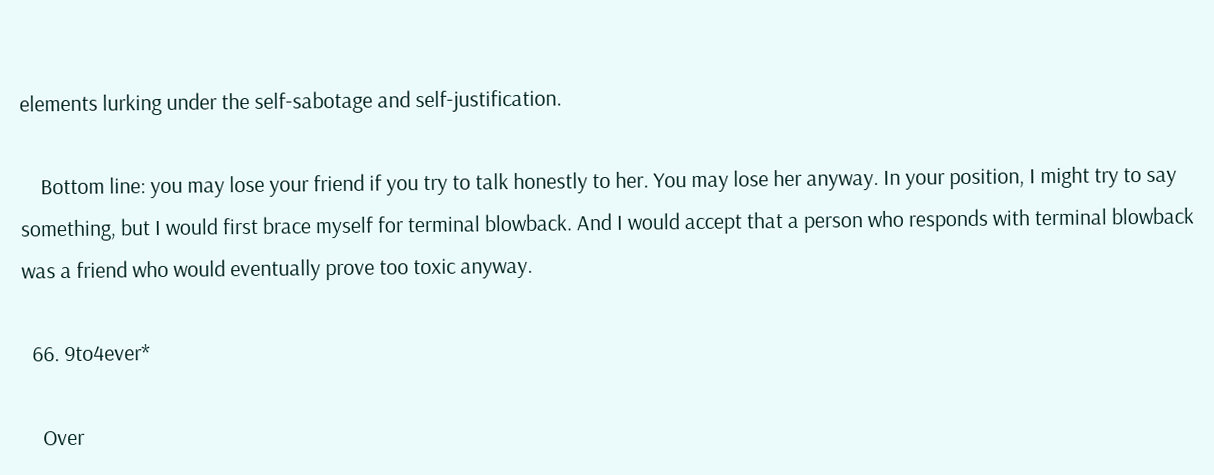elements lurking under the self-sabotage and self-justification.

    Bottom line: you may lose your friend if you try to talk honestly to her. You may lose her anyway. In your position, I might try to say something, but I would first brace myself for terminal blowback. And I would accept that a person who responds with terminal blowback was a friend who would eventually prove too toxic anyway.

  66. 9to4ever*

    Over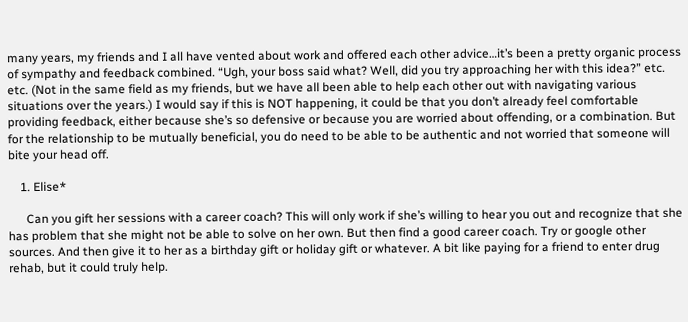many years, my friends and I all have vented about work and offered each other advice…it’s been a pretty organic process of sympathy and feedback combined. “Ugh, your boss said what? Well, did you try approaching her with this idea?” etc. etc. (Not in the same field as my friends, but we have all been able to help each other out with navigating various situations over the years.) I would say if this is NOT happening, it could be that you don’t already feel comfortable providing feedback, either because she’s so defensive or because you are worried about offending, or a combination. But for the relationship to be mutually beneficial, you do need to be able to be authentic and not worried that someone will bite your head off.

    1. Elise*

      Can you gift her sessions with a career coach? This will only work if she’s willing to hear you out and recognize that she has problem that she might not be able to solve on her own. But then find a good career coach. Try or google other sources. And then give it to her as a birthday gift or holiday gift or whatever. A bit like paying for a friend to enter drug rehab, but it could truly help.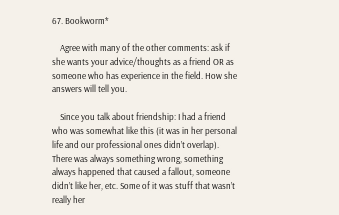67. Bookworm*

    Agree with many of the other comments: ask if she wants your advice/thoughts as a friend OR as someone who has experience in the field. How she answers will tell you.

    Since you talk about friendship: I had a friend who was somewhat like this (it was in her personal life and our professional ones didn’t overlap). There was always something wrong, something always happened that caused a fallout, someone didn’t like her, etc. Some of it was stuff that wasn’t really her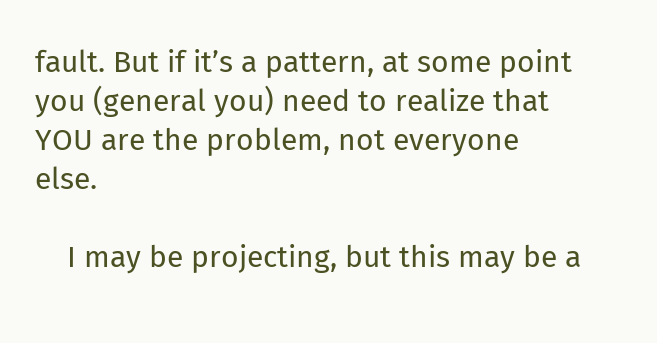fault. But if it’s a pattern, at some point you (general you) need to realize that YOU are the problem, not everyone else.

    I may be projecting, but this may be a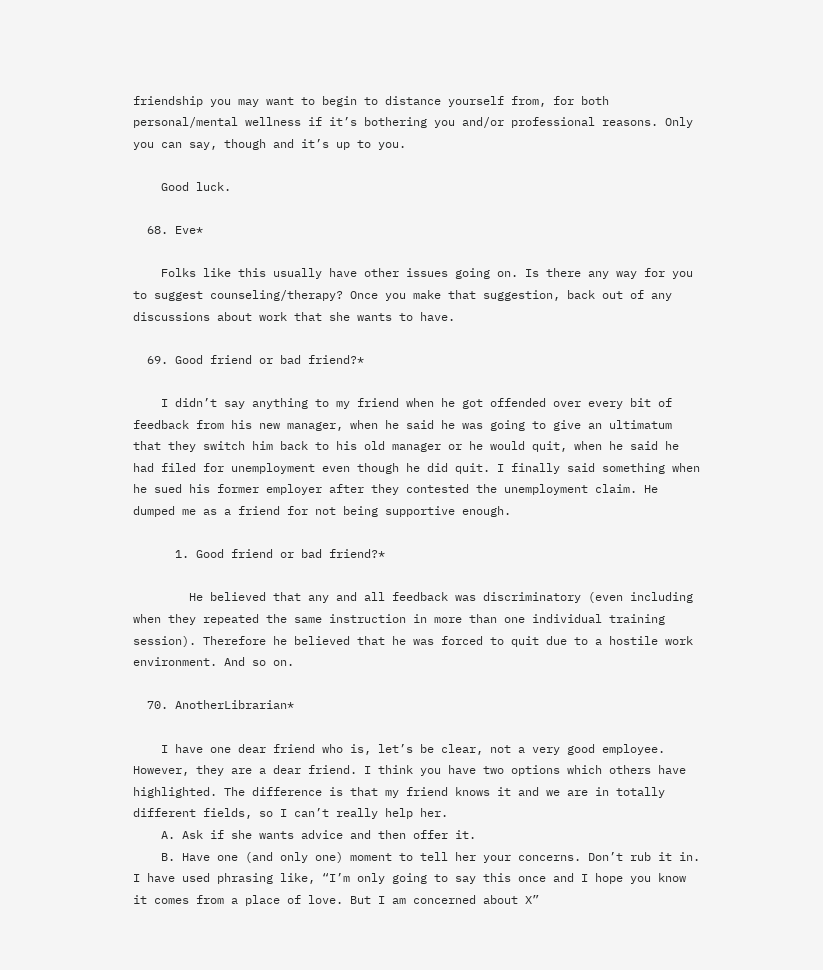friendship you may want to begin to distance yourself from, for both personal/mental wellness if it’s bothering you and/or professional reasons. Only you can say, though and it’s up to you.

    Good luck.

  68. Eve*

    Folks like this usually have other issues going on. Is there any way for you to suggest counseling/therapy? Once you make that suggestion, back out of any discussions about work that she wants to have.

  69. Good friend or bad friend?*

    I didn’t say anything to my friend when he got offended over every bit of feedback from his new manager, when he said he was going to give an ultimatum that they switch him back to his old manager or he would quit, when he said he had filed for unemployment even though he did quit. I finally said something when he sued his former employer after they contested the unemployment claim. He dumped me as a friend for not being supportive enough.

      1. Good friend or bad friend?*

        He believed that any and all feedback was discriminatory (even including when they repeated the same instruction in more than one individual training session). Therefore he believed that he was forced to quit due to a hostile work environment. And so on.

  70. AnotherLibrarian*

    I have one dear friend who is, let’s be clear, not a very good employee. However, they are a dear friend. I think you have two options which others have highlighted. The difference is that my friend knows it and we are in totally different fields, so I can’t really help her.
    A. Ask if she wants advice and then offer it.
    B. Have one (and only one) moment to tell her your concerns. Don’t rub it in. I have used phrasing like, “I’m only going to say this once and I hope you know it comes from a place of love. But I am concerned about X”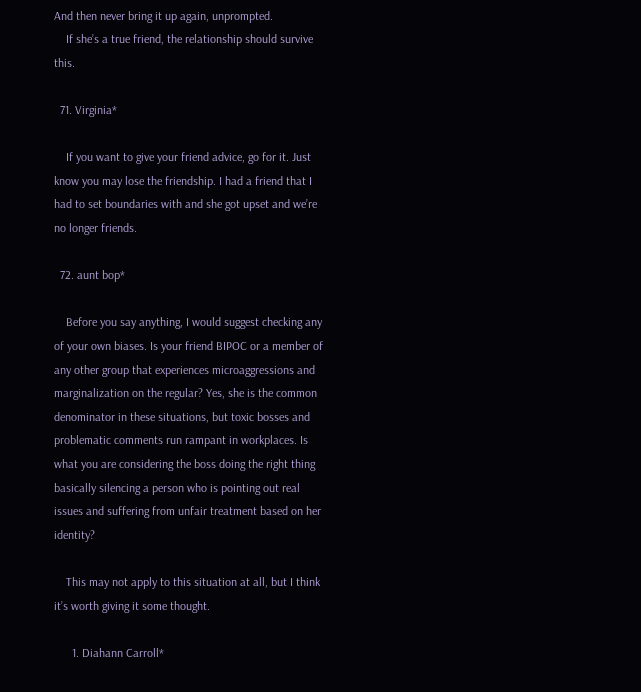And then never bring it up again, unprompted.
    If she’s a true friend, the relationship should survive this.

  71. Virginia*

    If you want to give your friend advice, go for it. Just know you may lose the friendship. I had a friend that I had to set boundaries with and she got upset and we’re no longer friends.

  72. aunt bop*

    Before you say anything, I would suggest checking any of your own biases. Is your friend BIPOC or a member of any other group that experiences microaggressions and marginalization on the regular? Yes, she is the common denominator in these situations, but toxic bosses and problematic comments run rampant in workplaces. Is what you are considering the boss doing the right thing basically silencing a person who is pointing out real issues and suffering from unfair treatment based on her identity?

    This may not apply to this situation at all, but I think it’s worth giving it some thought.

      1. Diahann Carroll*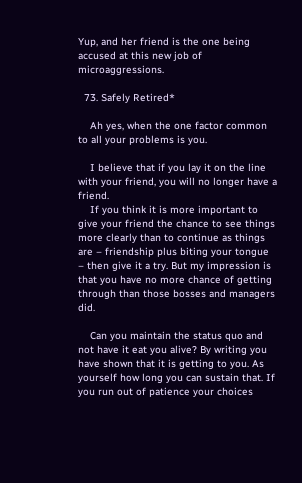Yup, and her friend is the one being accused at this new job of microaggressions.

  73. Safely Retired*

    Ah yes, when the one factor common to all your problems is you.

    I believe that if you lay it on the line with your friend, you will no longer have a friend.
    If you think it is more important to give your friend the chance to see things more clearly than to continue as things are – friendship plus biting your tongue – then give it a try. But my impression is that you have no more chance of getting through than those bosses and managers did.

    Can you maintain the status quo and not have it eat you alive? By writing you have shown that it is getting to you. As yourself how long you can sustain that. If you run out of patience your choices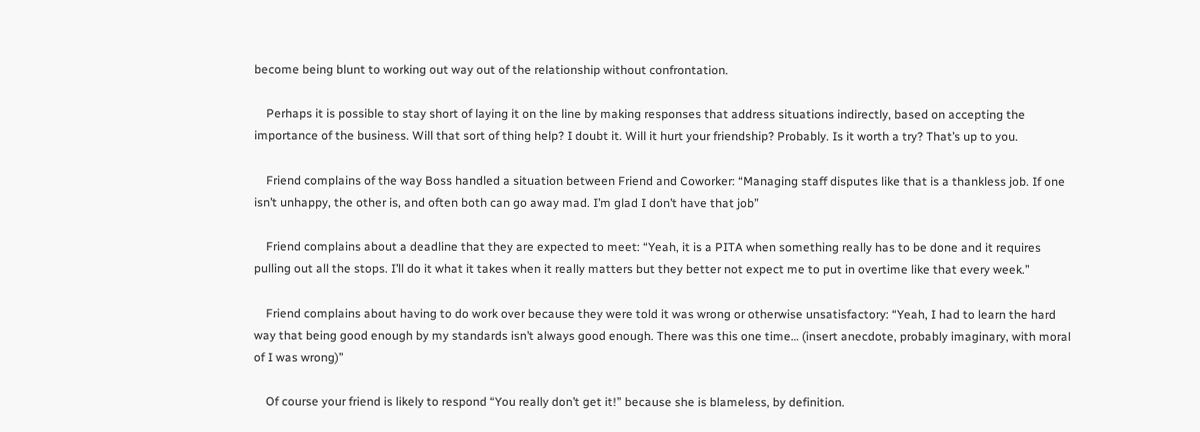become being blunt to working out way out of the relationship without confrontation.

    Perhaps it is possible to stay short of laying it on the line by making responses that address situations indirectly, based on accepting the importance of the business. Will that sort of thing help? I doubt it. Will it hurt your friendship? Probably. Is it worth a try? That’s up to you.

    Friend complains of the way Boss handled a situation between Friend and Coworker: “Managing staff disputes like that is a thankless job. If one isn’t unhappy, the other is, and often both can go away mad. I’m glad I don’t have that job”

    Friend complains about a deadline that they are expected to meet: “Yeah, it is a PITA when something really has to be done and it requires pulling out all the stops. I’ll do it what it takes when it really matters but they better not expect me to put in overtime like that every week.”

    Friend complains about having to do work over because they were told it was wrong or otherwise unsatisfactory: “Yeah, I had to learn the hard way that being good enough by my standards isn’t always good enough. There was this one time… (insert anecdote, probably imaginary, with moral of I was wrong)”

    Of course your friend is likely to respond “You really don’t get it!” because she is blameless, by definition.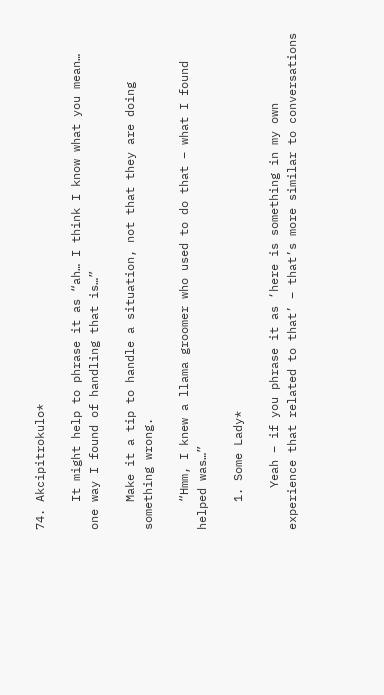74. Akcipitrokulo*

    It might help to phrase it as “ah… I think I know what you mean… one way I found of handling that is…”

    Make it a tip to handle a situation, not that they are doing something wrong.

    “Hmm, I knew a llama groomer who used to do that – what I found helped was…”

    1. Some Lady*

      Yeah – if you phrase it as ‘here is something in my own experience that related to that’ – that’s more similar to conversations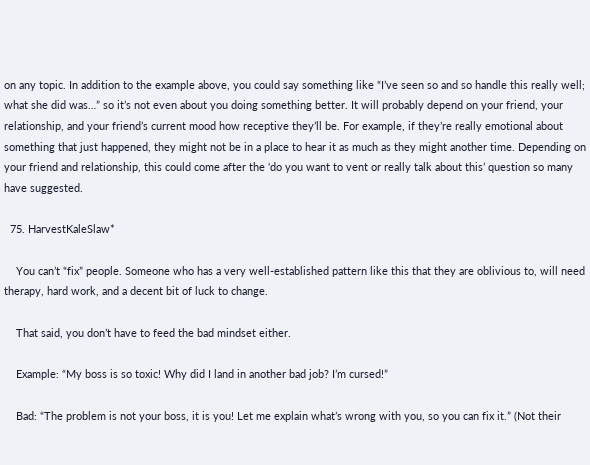on any topic. In addition to the example above, you could say something like “I’ve seen so and so handle this really well; what she did was…” so it’s not even about you doing something better. It will probably depend on your friend, your relationship, and your friend’s current mood how receptive they’ll be. For example, if they’re really emotional about something that just happened, they might not be in a place to hear it as much as they might another time. Depending on your friend and relationship, this could come after the ‘do you want to vent or really talk about this’ question so many have suggested.

  75. HarvestKaleSlaw*

    You can’t “fix” people. Someone who has a very well-established pattern like this that they are oblivious to, will need therapy, hard work, and a decent bit of luck to change.

    That said, you don’t have to feed the bad mindset either.

    Example: “My boss is so toxic! Why did I land in another bad job? I’m cursed!”

    Bad: “The problem is not your boss, it is you! Let me explain what’s wrong with you, so you can fix it.” (Not their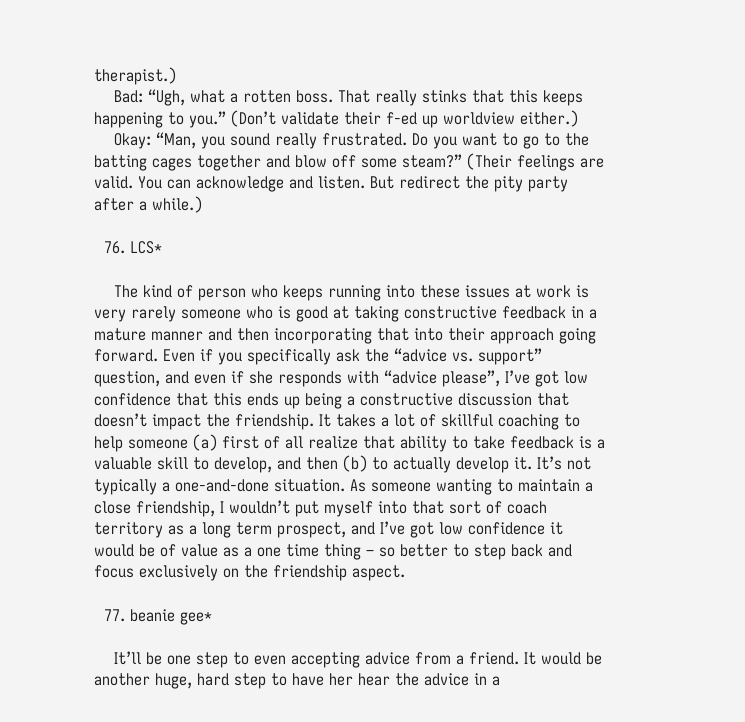therapist.)
    Bad: “Ugh, what a rotten boss. That really stinks that this keeps happening to you.” (Don’t validate their f-ed up worldview either.)
    Okay: “Man, you sound really frustrated. Do you want to go to the batting cages together and blow off some steam?” (Their feelings are valid. You can acknowledge and listen. But redirect the pity party after a while.)

  76. LCS*

    The kind of person who keeps running into these issues at work is very rarely someone who is good at taking constructive feedback in a mature manner and then incorporating that into their approach going forward. Even if you specifically ask the “advice vs. support” question, and even if she responds with “advice please”, I’ve got low confidence that this ends up being a constructive discussion that doesn’t impact the friendship. It takes a lot of skillful coaching to help someone (a) first of all realize that ability to take feedback is a valuable skill to develop, and then (b) to actually develop it. It’s not typically a one-and-done situation. As someone wanting to maintain a close friendship, I wouldn’t put myself into that sort of coach territory as a long term prospect, and I’ve got low confidence it would be of value as a one time thing – so better to step back and focus exclusively on the friendship aspect.

  77. beanie gee*

    It’ll be one step to even accepting advice from a friend. It would be another huge, hard step to have her hear the advice in a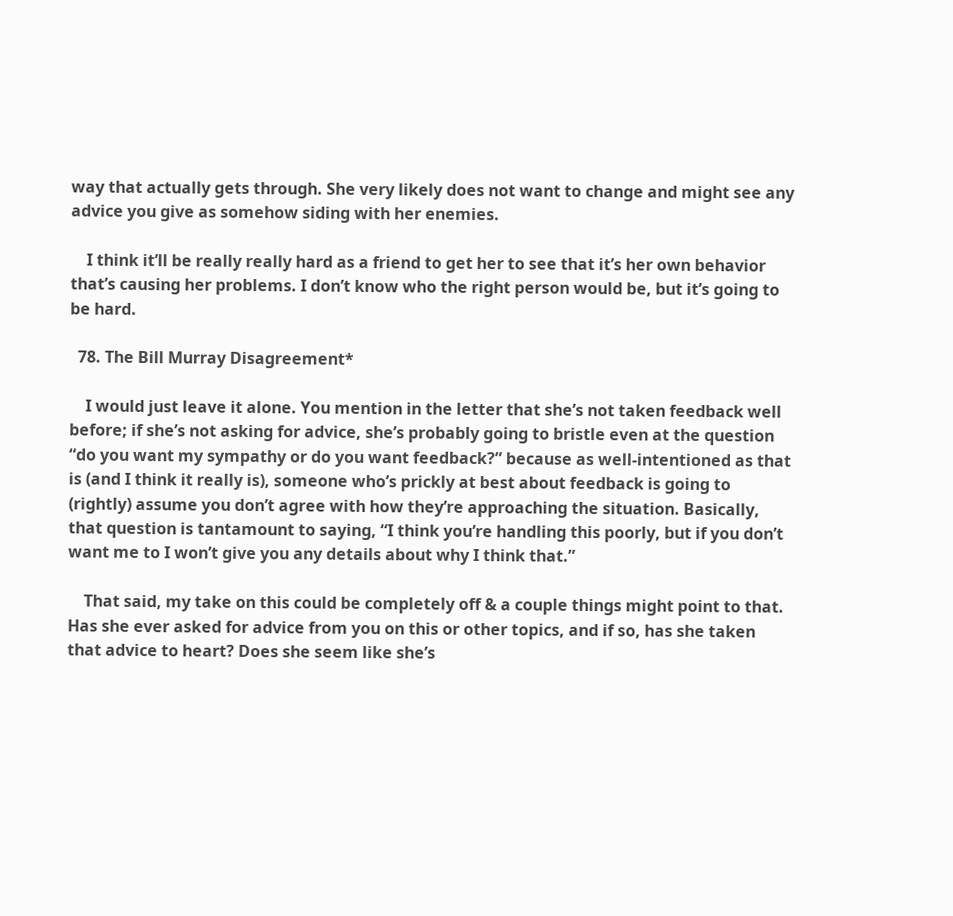way that actually gets through. She very likely does not want to change and might see any advice you give as somehow siding with her enemies.

    I think it’ll be really really hard as a friend to get her to see that it’s her own behavior that’s causing her problems. I don’t know who the right person would be, but it’s going to be hard.

  78. The Bill Murray Disagreement*

    I would just leave it alone. You mention in the letter that she’s not taken feedback well before; if she’s not asking for advice, she’s probably going to bristle even at the question “do you want my sympathy or do you want feedback?” because as well-intentioned as that is (and I think it really is), someone who’s prickly at best about feedback is going to (rightly) assume you don’t agree with how they’re approaching the situation. Basically, that question is tantamount to saying, “I think you’re handling this poorly, but if you don’t want me to I won’t give you any details about why I think that.”

    That said, my take on this could be completely off & a couple things might point to that. Has she ever asked for advice from you on this or other topics, and if so, has she taken that advice to heart? Does she seem like she’s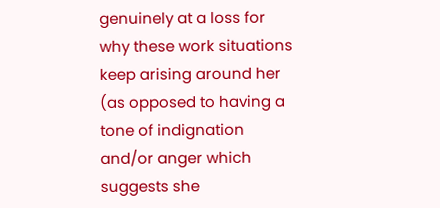genuinely at a loss for why these work situations keep arising around her (as opposed to having a tone of indignation and/or anger which suggests she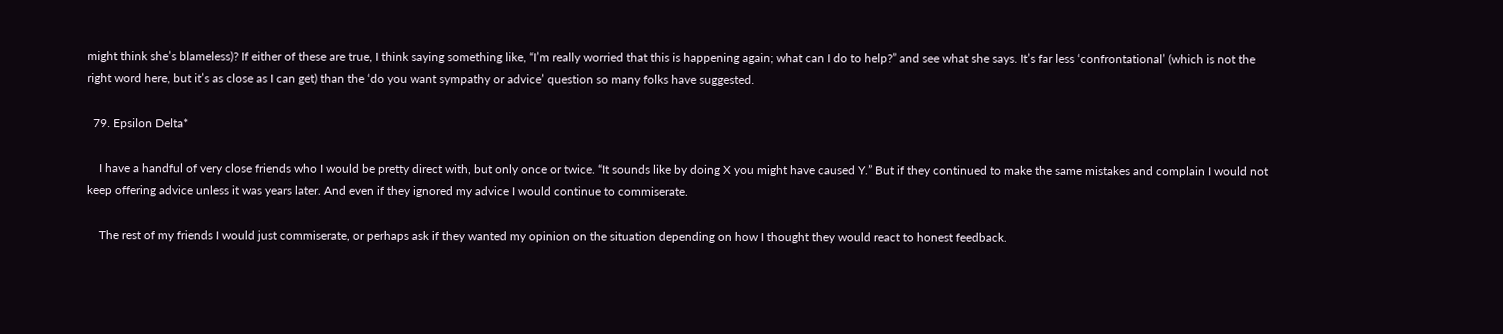might think she’s blameless)? If either of these are true, I think saying something like, “I’m really worried that this is happening again; what can I do to help?” and see what she says. It’s far less ‘confrontational’ (which is not the right word here, but it’s as close as I can get) than the ‘do you want sympathy or advice’ question so many folks have suggested.

  79. Epsilon Delta*

    I have a handful of very close friends who I would be pretty direct with, but only once or twice. “It sounds like by doing X you might have caused Y.” But if they continued to make the same mistakes and complain I would not keep offering advice unless it was years later. And even if they ignored my advice I would continue to commiserate.

    The rest of my friends I would just commiserate, or perhaps ask if they wanted my opinion on the situation depending on how I thought they would react to honest feedback.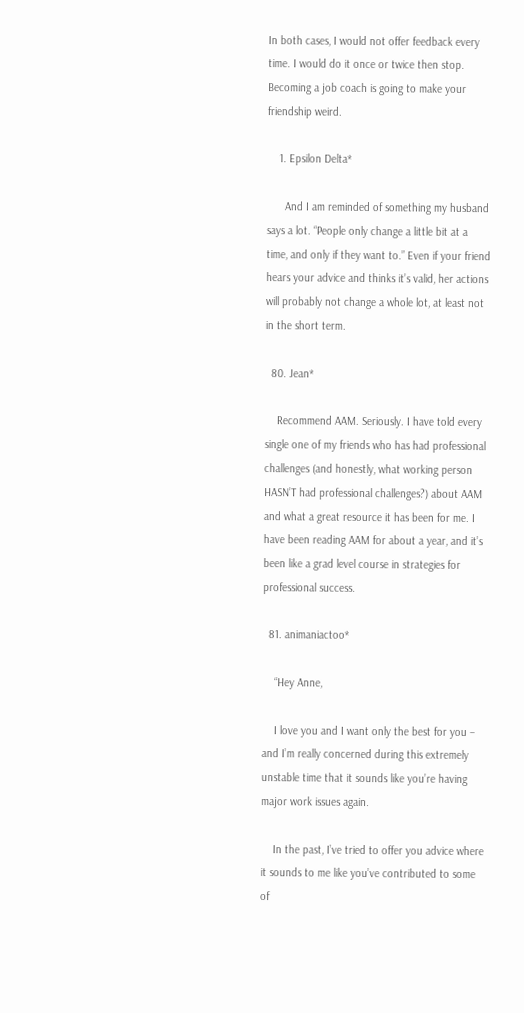In both cases, I would not offer feedback every time. I would do it once or twice then stop. Becoming a job coach is going to make your friendship weird.

    1. Epsilon Delta*

      And I am reminded of something my husband says a lot. “People only change a little bit at a time, and only if they want to.” Even if your friend hears your advice and thinks it’s valid, her actions will probably not change a whole lot, at least not in the short term.

  80. Jean*

    Recommend AAM. Seriously. I have told every single one of my friends who has had professional challenges (and honestly, what working person HASN’T had professional challenges?) about AAM and what a great resource it has been for me. I have been reading AAM for about a year, and it’s been like a grad level course in strategies for professional success.

  81. animaniactoo*

    “Hey Anne,

    I love you and I want only the best for you – and I’m really concerned during this extremely unstable time that it sounds like you’re having major work issues again.

    In the past, I’ve tried to offer you advice where it sounds to me like you’ve contributed to some of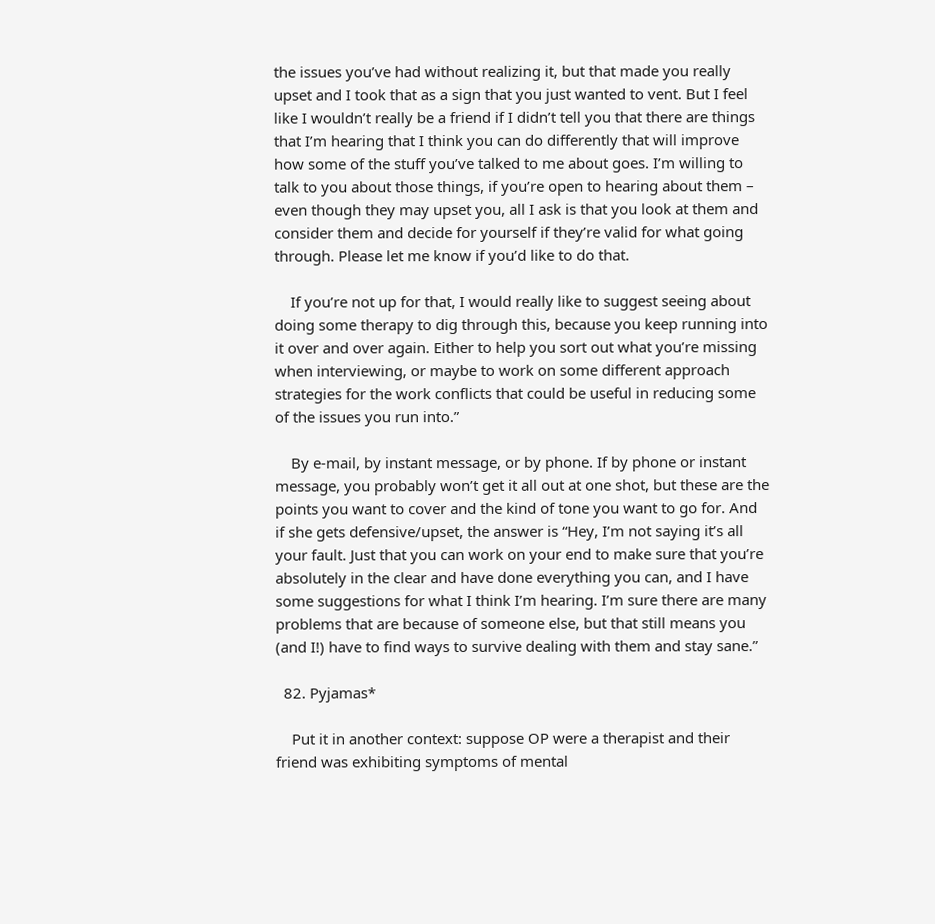the issues you’ve had without realizing it, but that made you really upset and I took that as a sign that you just wanted to vent. But I feel like I wouldn’t really be a friend if I didn’t tell you that there are things that I’m hearing that I think you can do differently that will improve how some of the stuff you’ve talked to me about goes. I’m willing to talk to you about those things, if you’re open to hearing about them – even though they may upset you, all I ask is that you look at them and consider them and decide for yourself if they’re valid for what going through. Please let me know if you’d like to do that.

    If you’re not up for that, I would really like to suggest seeing about doing some therapy to dig through this, because you keep running into it over and over again. Either to help you sort out what you’re missing when interviewing, or maybe to work on some different approach strategies for the work conflicts that could be useful in reducing some of the issues you run into.”

    By e-mail, by instant message, or by phone. If by phone or instant message, you probably won’t get it all out at one shot, but these are the points you want to cover and the kind of tone you want to go for. And if she gets defensive/upset, the answer is “Hey, I’m not saying it’s all your fault. Just that you can work on your end to make sure that you’re absolutely in the clear and have done everything you can, and I have some suggestions for what I think I’m hearing. I’m sure there are many problems that are because of someone else, but that still means you (and I!) have to find ways to survive dealing with them and stay sane.”

  82. Pyjamas*

    Put it in another context: suppose OP were a therapist and their friend was exhibiting symptoms of mental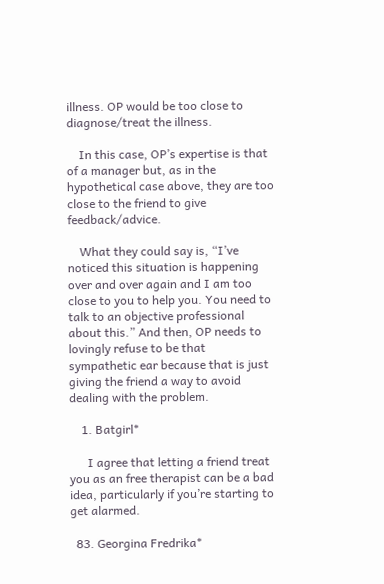illness. OP would be too close to diagnose/treat the illness.

    In this case, OP’s expertise is that of a manager but, as in the hypothetical case above, they are too close to the friend to give feedback/advice.

    What they could say is, “I’ve noticed this situation is happening over and over again and I am too close to you to help you. You need to talk to an objective professional about this.” And then, OP needs to lovingly refuse to be that sympathetic ear because that is just giving the friend a way to avoid dealing with the problem.

    1. Batgirl*

      I agree that letting a friend treat you as an free therapist can be a bad idea, particularly if you’re starting to get alarmed.

  83. Georgina Fredrika*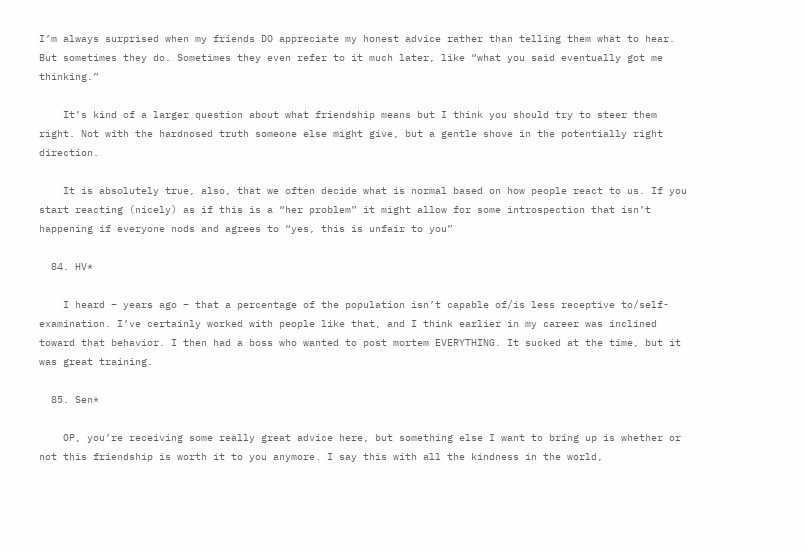I’m always surprised when my friends DO appreciate my honest advice rather than telling them what to hear. But sometimes they do. Sometimes they even refer to it much later, like “what you said eventually got me thinking.”

    It’s kind of a larger question about what friendship means but I think you should try to steer them right. Not with the hardnosed truth someone else might give, but a gentle shove in the potentially right direction.

    It is absolutely true, also, that we often decide what is normal based on how people react to us. If you start reacting (nicely) as if this is a “her problem” it might allow for some introspection that isn’t happening if everyone nods and agrees to “yes, this is unfair to you”

  84. HV*

    I heard – years ago – that a percentage of the population isn’t capable of/is less receptive to/self-examination. I’ve certainly worked with people like that, and I think earlier in my career was inclined toward that behavior. I then had a boss who wanted to post mortem EVERYTHING. It sucked at the time, but it was great training.

  85. Sen*

    OP, you’re receiving some really great advice here, but something else I want to bring up is whether or not this friendship is worth it to you anymore. I say this with all the kindness in the world,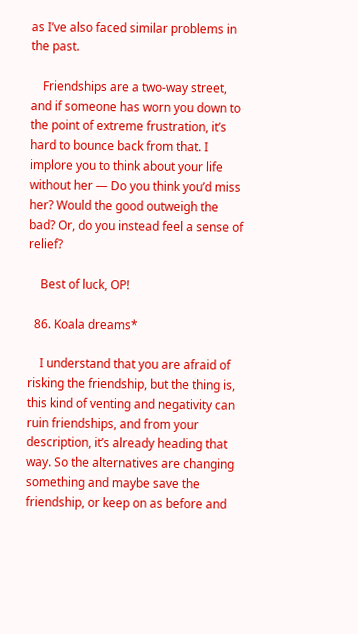as I’ve also faced similar problems in the past.

    Friendships are a two-way street, and if someone has worn you down to the point of extreme frustration, it’s hard to bounce back from that. I implore you to think about your life without her — Do you think you’d miss her? Would the good outweigh the bad? Or, do you instead feel a sense of relief?

    Best of luck, OP!

  86. Koala dreams*

    I understand that you are afraid of risking the friendship, but the thing is, this kind of venting and negativity can ruin friendships, and from your description, it’s already heading that way. So the alternatives are changing something and maybe save the friendship, or keep on as before and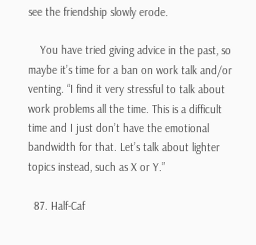see the friendship slowly erode.

    You have tried giving advice in the past, so maybe it’s time for a ban on work talk and/or venting. “I find it very stressful to talk about work problems all the time. This is a difficult time and I just don’t have the emotional bandwidth for that. Let’s talk about lighter topics instead, such as X or Y.”

  87. Half-Caf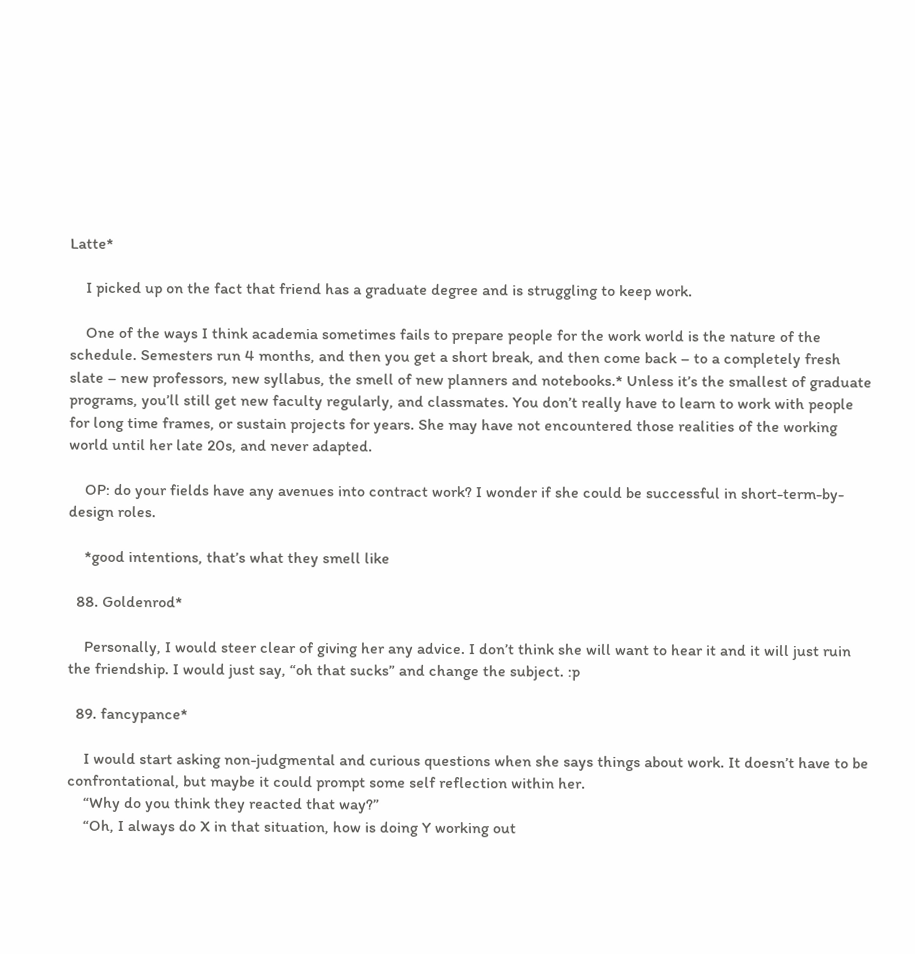Latte*

    I picked up on the fact that friend has a graduate degree and is struggling to keep work.

    One of the ways I think academia sometimes fails to prepare people for the work world is the nature of the schedule. Semesters run 4 months, and then you get a short break, and then come back – to a completely fresh slate – new professors, new syllabus, the smell of new planners and notebooks.* Unless it’s the smallest of graduate programs, you’ll still get new faculty regularly, and classmates. You don’t really have to learn to work with people for long time frames, or sustain projects for years. She may have not encountered those realities of the working world until her late 20s, and never adapted.

    OP: do your fields have any avenues into contract work? I wonder if she could be successful in short-term-by-design roles.

    *good intentions, that’s what they smell like

  88. Goldenrod*

    Personally, I would steer clear of giving her any advice. I don’t think she will want to hear it and it will just ruin the friendship. I would just say, “oh that sucks” and change the subject. :p

  89. fancypance*

    I would start asking non-judgmental and curious questions when she says things about work. It doesn’t have to be confrontational, but maybe it could prompt some self reflection within her.
    “Why do you think they reacted that way?”
    “Oh, I always do X in that situation, how is doing Y working out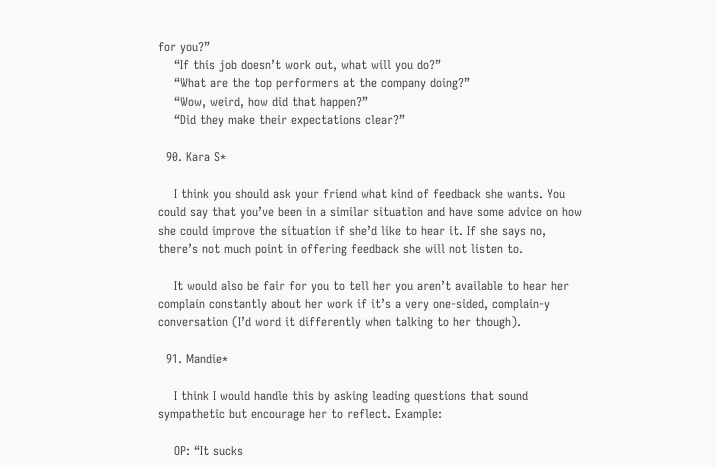for you?”
    “If this job doesn’t work out, what will you do?”
    “What are the top performers at the company doing?”
    “Wow, weird, how did that happen?”
    “Did they make their expectations clear?”

  90. Kara S*

    I think you should ask your friend what kind of feedback she wants. You could say that you’ve been in a similar situation and have some advice on how she could improve the situation if she’d like to hear it. If she says no, there’s not much point in offering feedback she will not listen to.

    It would also be fair for you to tell her you aren’t available to hear her complain constantly about her work if it’s a very one-sided, complain-y conversation (I’d word it differently when talking to her though).

  91. Mandie*

    I think I would handle this by asking leading questions that sound sympathetic but encourage her to reflect. Example:

    OP: “It sucks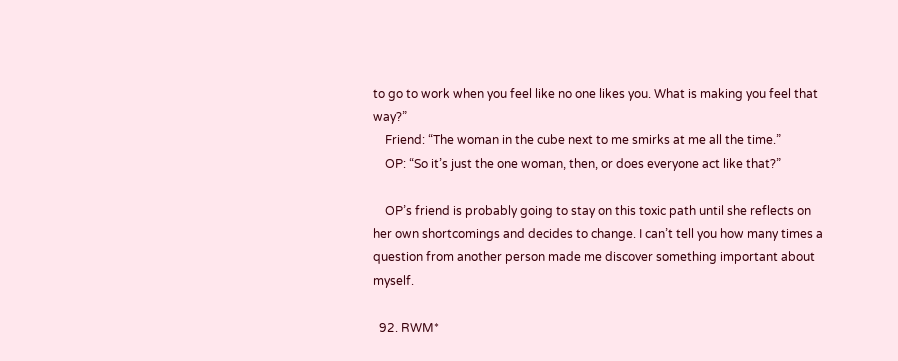to go to work when you feel like no one likes you. What is making you feel that way?”
    Friend: “The woman in the cube next to me smirks at me all the time.”
    OP: “So it’s just the one woman, then, or does everyone act like that?”

    OP’s friend is probably going to stay on this toxic path until she reflects on her own shortcomings and decides to change. I can’t tell you how many times a question from another person made me discover something important about myself.

  92. RWM*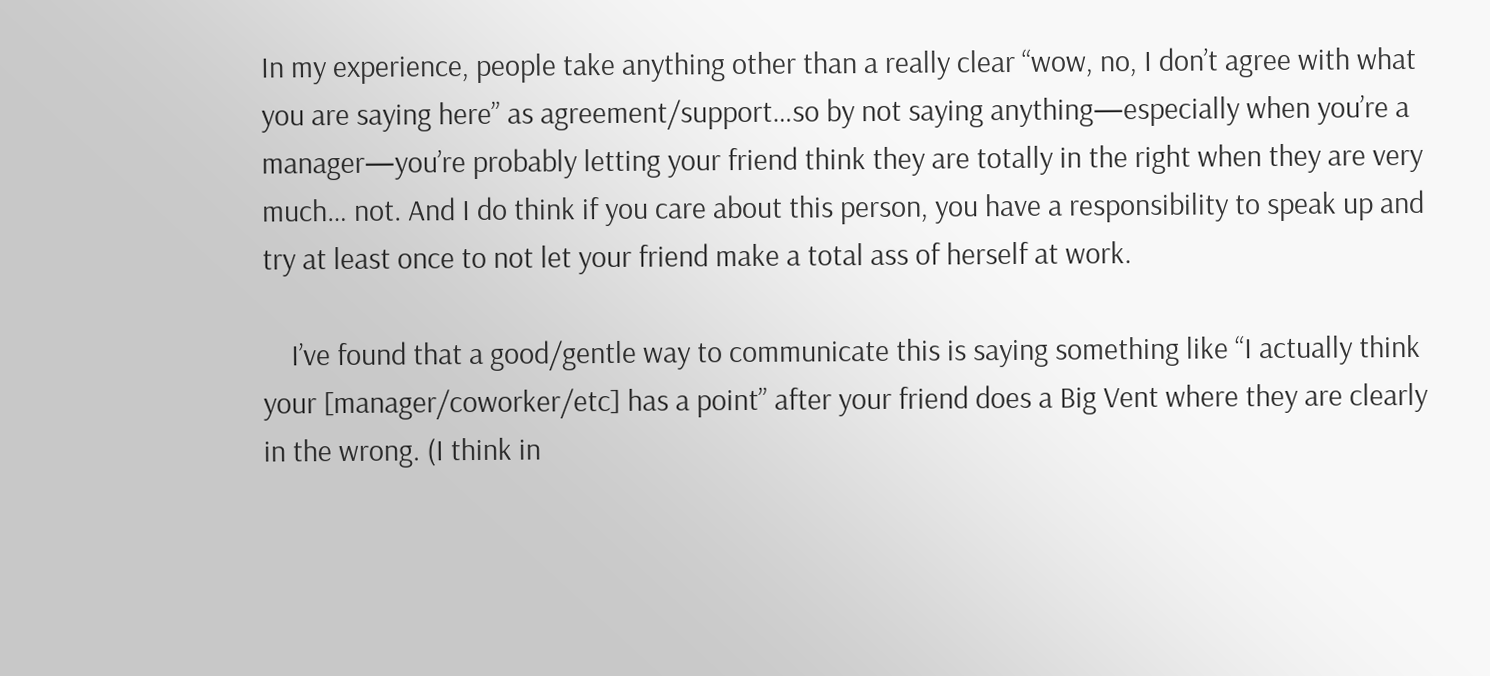In my experience, people take anything other than a really clear “wow, no, I don’t agree with what you are saying here” as agreement/support…so by not saying anything—especially when you’re a manager—you’re probably letting your friend think they are totally in the right when they are very much… not. And I do think if you care about this person, you have a responsibility to speak up and try at least once to not let your friend make a total ass of herself at work.

    I’ve found that a good/gentle way to communicate this is saying something like “I actually think your [manager/coworker/etc] has a point” after your friend does a Big Vent where they are clearly in the wrong. (I think in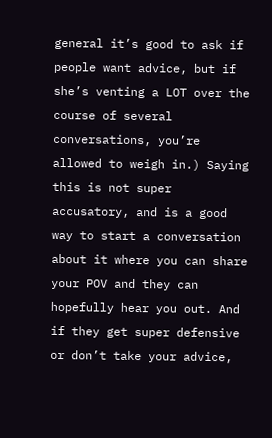general it’s good to ask if people want advice, but if she’s venting a LOT over the course of several conversations, you’re allowed to weigh in.) Saying this is not super accusatory, and is a good way to start a conversation about it where you can share your POV and they can hopefully hear you out. And if they get super defensive or don’t take your advice,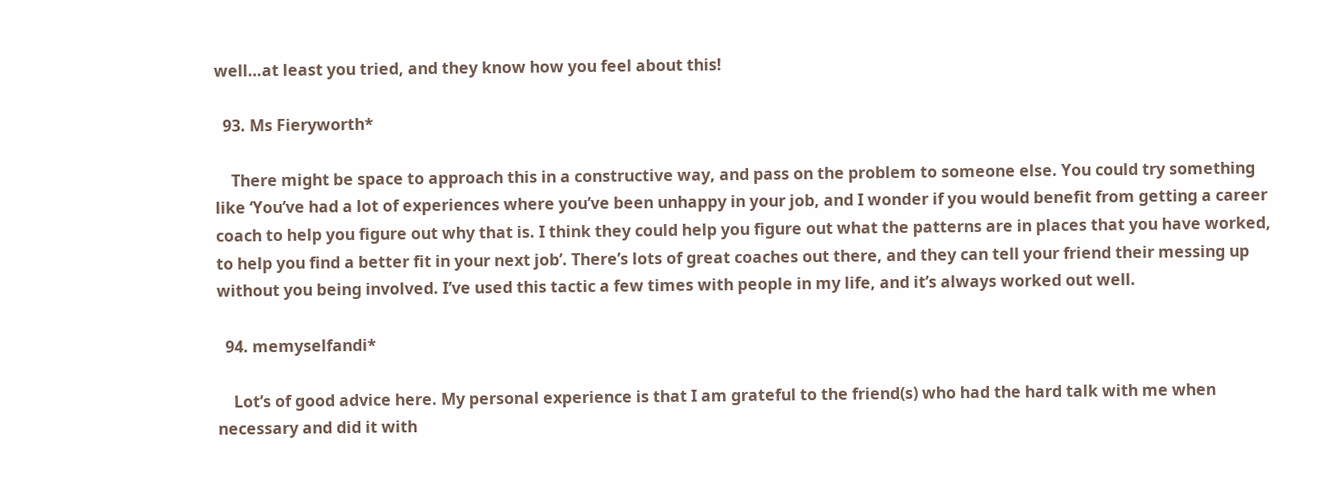well…at least you tried, and they know how you feel about this!

  93. Ms Fieryworth*

    There might be space to approach this in a constructive way, and pass on the problem to someone else. You could try something like ‘You’ve had a lot of experiences where you’ve been unhappy in your job, and I wonder if you would benefit from getting a career coach to help you figure out why that is. I think they could help you figure out what the patterns are in places that you have worked, to help you find a better fit in your next job’. There’s lots of great coaches out there, and they can tell your friend their messing up without you being involved. I’ve used this tactic a few times with people in my life, and it’s always worked out well.

  94. memyselfandi*

    Lot’s of good advice here. My personal experience is that I am grateful to the friend(s) who had the hard talk with me when necessary and did it with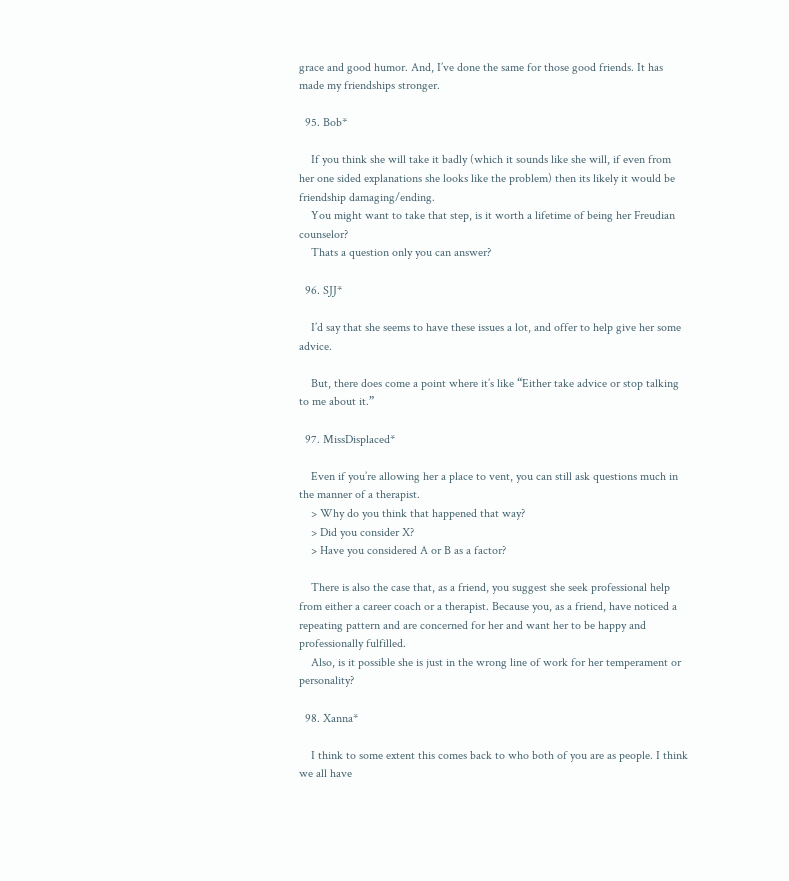grace and good humor. And, I’ve done the same for those good friends. It has made my friendships stronger.

  95. Bob*

    If you think she will take it badly (which it sounds like she will, if even from her one sided explanations she looks like the problem) then its likely it would be friendship damaging/ending.
    You might want to take that step, is it worth a lifetime of being her Freudian counselor?
    Thats a question only you can answer?

  96. SJJ*

    I’d say that she seems to have these issues a lot, and offer to help give her some advice.

    But, there does come a point where it’s like “Either take advice or stop talking to me about it.”

  97. MissDisplaced*

    Even if you’re allowing her a place to vent, you can still ask questions much in the manner of a therapist.
    > Why do you think that happened that way?
    > Did you consider X?
    > Have you considered A or B as a factor?

    There is also the case that, as a friend, you suggest she seek professional help from either a career coach or a therapist. Because you, as a friend, have noticed a repeating pattern and are concerned for her and want her to be happy and professionally fulfilled.
    Also, is it possible she is just in the wrong line of work for her temperament or personality?

  98. Xanna*

    I think to some extent this comes back to who both of you are as people. I think we all have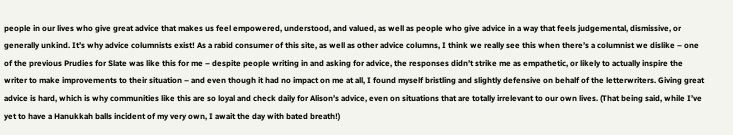people in our lives who give great advice that makes us feel empowered, understood, and valued, as well as people who give advice in a way that feels judgemental, dismissive, or generally unkind. It’s why advice columnists exist! As a rabid consumer of this site, as well as other advice columns, I think we really see this when there’s a columnist we dislike – one of the previous Prudies for Slate was like this for me – despite people writing in and asking for advice, the responses didn’t strike me as empathetic, or likely to actually inspire the writer to make improvements to their situation – and even though it had no impact on me at all, I found myself bristling and slightly defensive on behalf of the letterwriters. Giving great advice is hard, which is why communities like this are so loyal and check daily for Alison’s advice, even on situations that are totally irrelevant to our own lives. (That being said, while I’ve yet to have a Hanukkah balls incident of my very own, I await the day with bated breath!)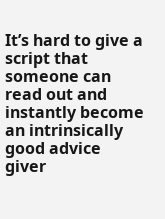It’s hard to give a script that someone can read out and instantly become an intrinsically good advice giver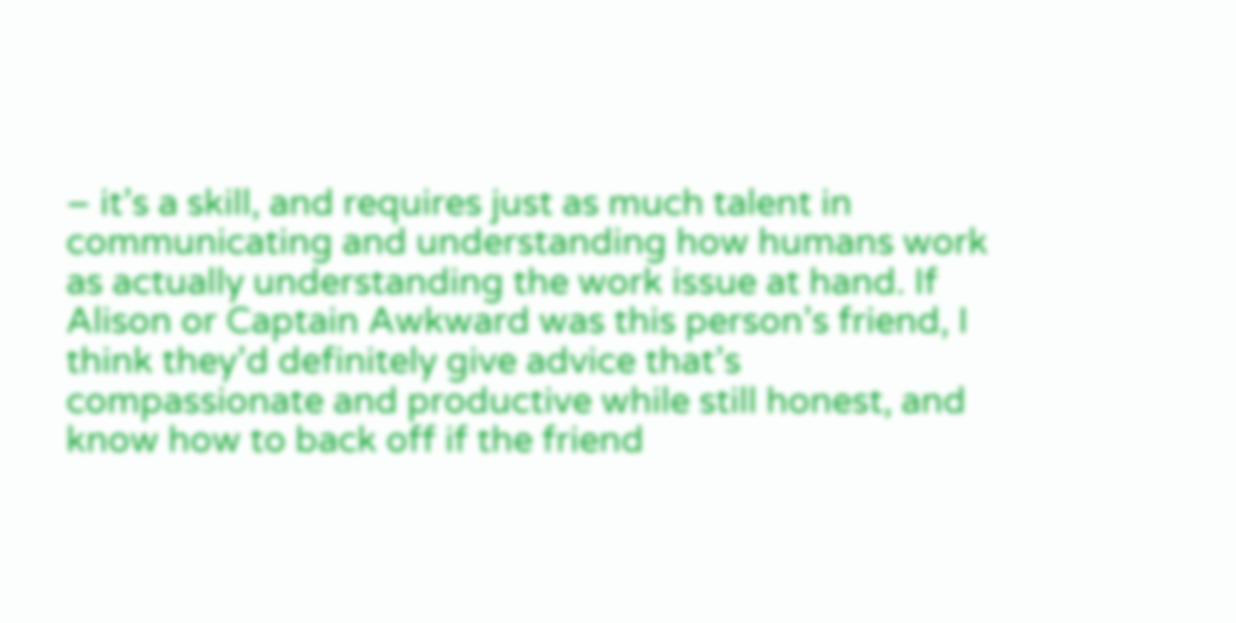– it’s a skill, and requires just as much talent in communicating and understanding how humans work as actually understanding the work issue at hand. If Alison or Captain Awkward was this person’s friend, I think they’d definitely give advice that’s compassionate and productive while still honest, and know how to back off if the friend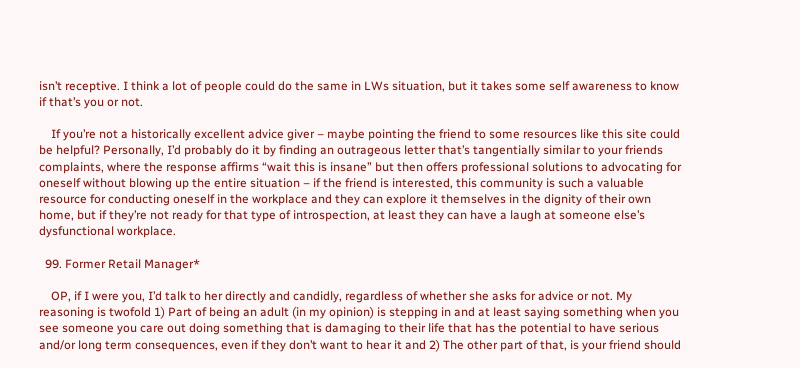isn’t receptive. I think a lot of people could do the same in LWs situation, but it takes some self awareness to know if that’s you or not.

    If you’re not a historically excellent advice giver – maybe pointing the friend to some resources like this site could be helpful? Personally, I’d probably do it by finding an outrageous letter that’s tangentially similar to your friends complaints, where the response affirms “wait this is insane” but then offers professional solutions to advocating for oneself without blowing up the entire situation – if the friend is interested, this community is such a valuable resource for conducting oneself in the workplace and they can explore it themselves in the dignity of their own home, but if they’re not ready for that type of introspection, at least they can have a laugh at someone else’s dysfunctional workplace.

  99. Former Retail Manager*

    OP, if I were you, I’d talk to her directly and candidly, regardless of whether she asks for advice or not. My reasoning is twofold 1) Part of being an adult (in my opinion) is stepping in and at least saying something when you see someone you care out doing something that is damaging to their life that has the potential to have serious and/or long term consequences, even if they don’t want to hear it and 2) The other part of that, is your friend should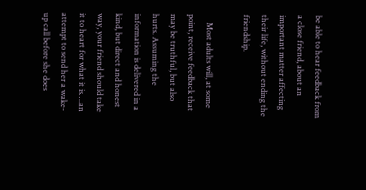be able to hear feedback from a close friend, about an important matter affecting their life, without ending the friendship.

    Most adults will, at some point, receive feedback that may be truthful, but also hurts. Assuming the information is delivered in a kind, but direct and honest way, your friend should take it to heart for what it is….an attempt to send her a wake-up call before she does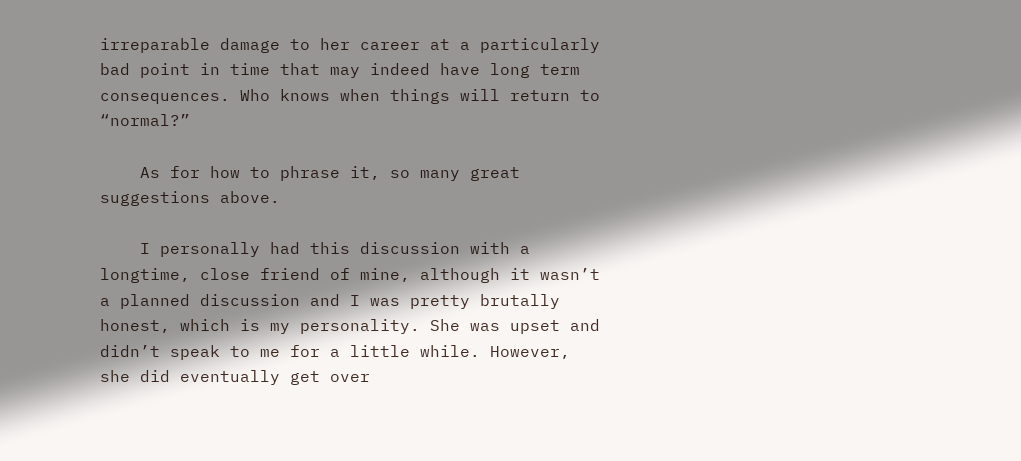irreparable damage to her career at a particularly bad point in time that may indeed have long term consequences. Who knows when things will return to “normal?”

    As for how to phrase it, so many great suggestions above.

    I personally had this discussion with a longtime, close friend of mine, although it wasn’t a planned discussion and I was pretty brutally honest, which is my personality. She was upset and didn’t speak to me for a little while. However, she did eventually get over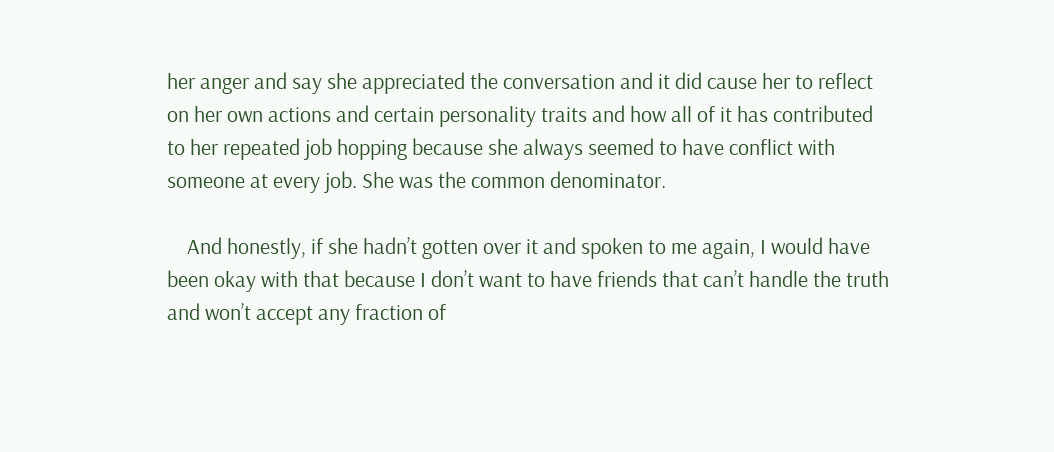her anger and say she appreciated the conversation and it did cause her to reflect on her own actions and certain personality traits and how all of it has contributed to her repeated job hopping because she always seemed to have conflict with someone at every job. She was the common denominator.

    And honestly, if she hadn’t gotten over it and spoken to me again, I would have been okay with that because I don’t want to have friends that can’t handle the truth and won’t accept any fraction of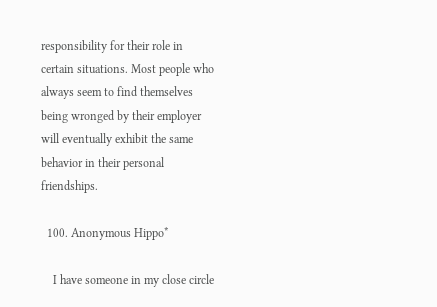responsibility for their role in certain situations. Most people who always seem to find themselves being wronged by their employer will eventually exhibit the same behavior in their personal friendships.

  100. Anonymous Hippo*

    I have someone in my close circle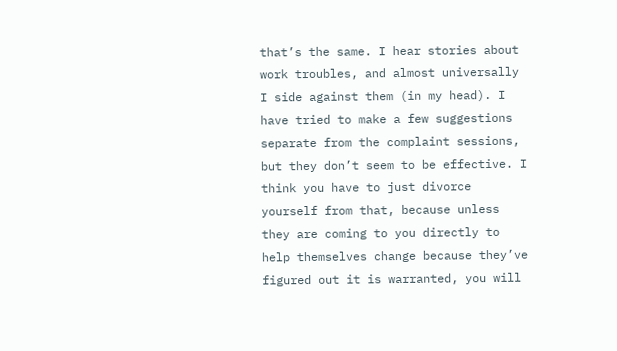that’s the same. I hear stories about work troubles, and almost universally I side against them (in my head). I have tried to make a few suggestions separate from the complaint sessions, but they don’t seem to be effective. I think you have to just divorce yourself from that, because unless they are coming to you directly to help themselves change because they’ve figured out it is warranted, you will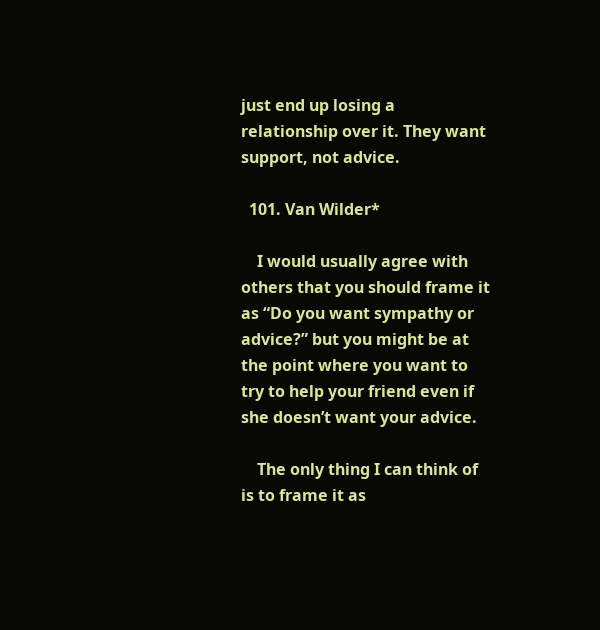just end up losing a relationship over it. They want support, not advice.

  101. Van Wilder*

    I would usually agree with others that you should frame it as “Do you want sympathy or advice?” but you might be at the point where you want to try to help your friend even if she doesn’t want your advice.

    The only thing I can think of is to frame it as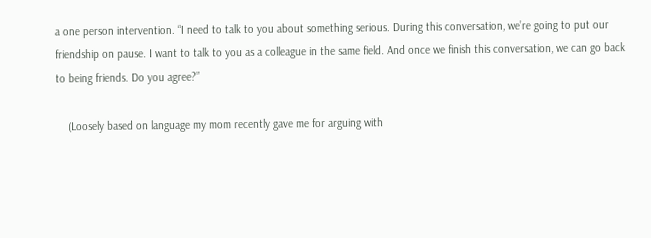a one person intervention. “I need to talk to you about something serious. During this conversation, we’re going to put our friendship on pause. I want to talk to you as a colleague in the same field. And once we finish this conversation, we can go back to being friends. Do you agree?”

    (Loosely based on language my mom recently gave me for arguing with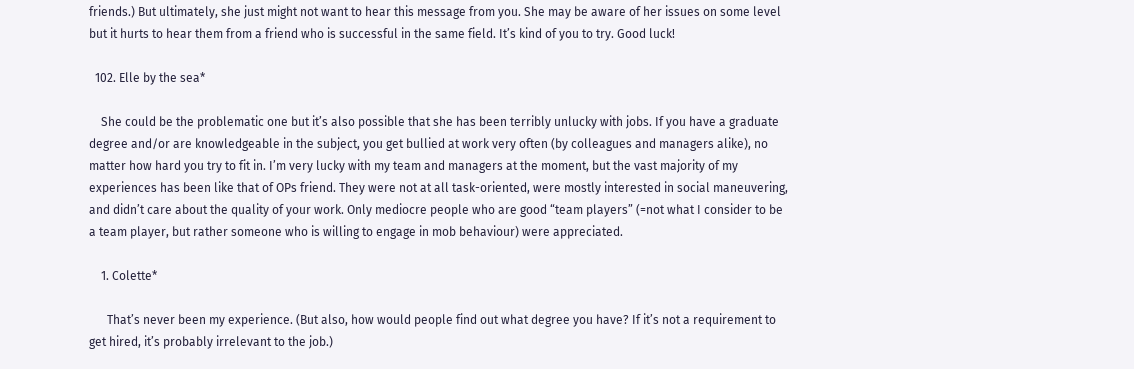friends.) But ultimately, she just might not want to hear this message from you. She may be aware of her issues on some level but it hurts to hear them from a friend who is successful in the same field. It’s kind of you to try. Good luck!

  102. Elle by the sea*

    She could be the problematic one but it’s also possible that she has been terribly unlucky with jobs. If you have a graduate degree and/or are knowledgeable in the subject, you get bullied at work very often (by colleagues and managers alike), no matter how hard you try to fit in. I’m very lucky with my team and managers at the moment, but the vast majority of my experiences has been like that of OPs friend. They were not at all task-oriented, were mostly interested in social maneuvering, and didn’t care about the quality of your work. Only mediocre people who are good “team players” (=not what I consider to be a team player, but rather someone who is willing to engage in mob behaviour) were appreciated.

    1. Colette*

      That’s never been my experience. (But also, how would people find out what degree you have? If it’s not a requirement to get hired, it’s probably irrelevant to the job.)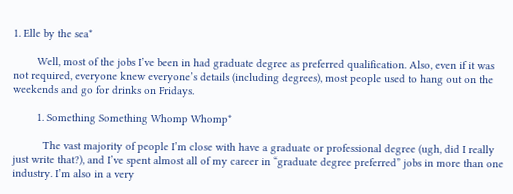1. Elle by the sea*

        Well, most of the jobs I’ve been in had graduate degree as preferred qualification. Also, even if it was not required, everyone knew everyone’s details (including degrees), most people used to hang out on the weekends and go for drinks on Fridays.

        1. Something Something Whomp Whomp*

          The vast majority of people I’m close with have a graduate or professional degree (ugh, did I really just write that?), and I’ve spent almost all of my career in “graduate degree preferred” jobs in more than one industry. I’m also in a very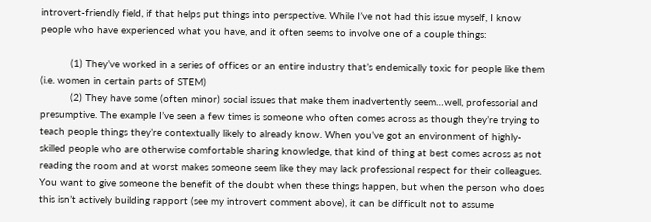introvert-friendly field, if that helps put things into perspective. While I’ve not had this issue myself, I know people who have experienced what you have, and it often seems to involve one of a couple things:

          (1) They’ve worked in a series of offices or an entire industry that’s endemically toxic for people like them (i.e. women in certain parts of STEM)
          (2) They have some (often minor) social issues that make them inadvertently seem…well, professorial and presumptive. The example I’ve seen a few times is someone who often comes across as though they’re trying to teach people things they’re contextually likely to already know. When you’ve got an environment of highly-skilled people who are otherwise comfortable sharing knowledge, that kind of thing at best comes across as not reading the room and at worst makes someone seem like they may lack professional respect for their colleagues. You want to give someone the benefit of the doubt when these things happen, but when the person who does this isn’t actively building rapport (see my introvert comment above), it can be difficult not to assume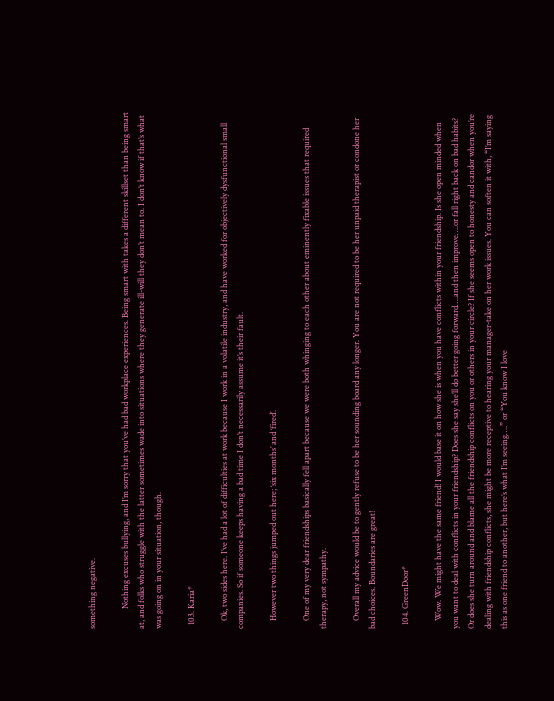something negative.

          Nothing excuses bullying, and I’m sorry that you’ve had bad workplace experiences. Being smart with takes a different skillset than being smart at, and folks who struggle with the latter sometimes wade into situations where they generate ill-will they don’t mean to. I don’t know if that’s what was going on in your situation, though.

  103. Karia*

    Ok, two sides here. I’ve had a lot of difficulties at work because I work in a volatile industry, and have worked for objectively dysfunctional small companies. So if someone keeps having a bad time I don’t necessarily assume it’s their fault.

    However two things jumped out here; ‘six months’ and ‘fired’.

    One of my very dear friendships basically fell apart because we were both whinging to each other about eminently fixable issues that required therapy, not sympathy.

    Overall my advice would be to gently refuse to be her sounding board any longer. You are not required to be her unpaid therapist or condone her bad choices. Boundaries are great!

  104. GreenDoor*

    Wow. We might have the same friend! I would base it on how she is when you have conflicts within your friendship. Is she open minded when you want to deal with conflicts in your friendship? Does she say she’ll do better going forward….and then improve….or fall right back on bad habits? Or does she turn around and blame all the friendship conflicts on you or others in your circle? If she seems open to honesty and candor when you’re dealing with friendship conflicts, she might be more receptive to hearing your manager-take on her work issues. You can soften it with, “I’m saying this as one friend to another, but here’s what I’m seeing….” or “You know I love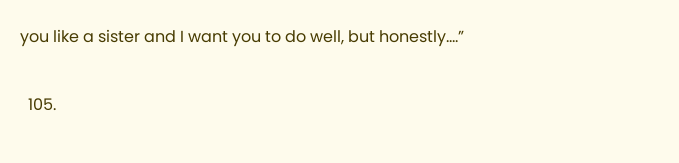you like a sister and I want you to do well, but honestly….”

  105.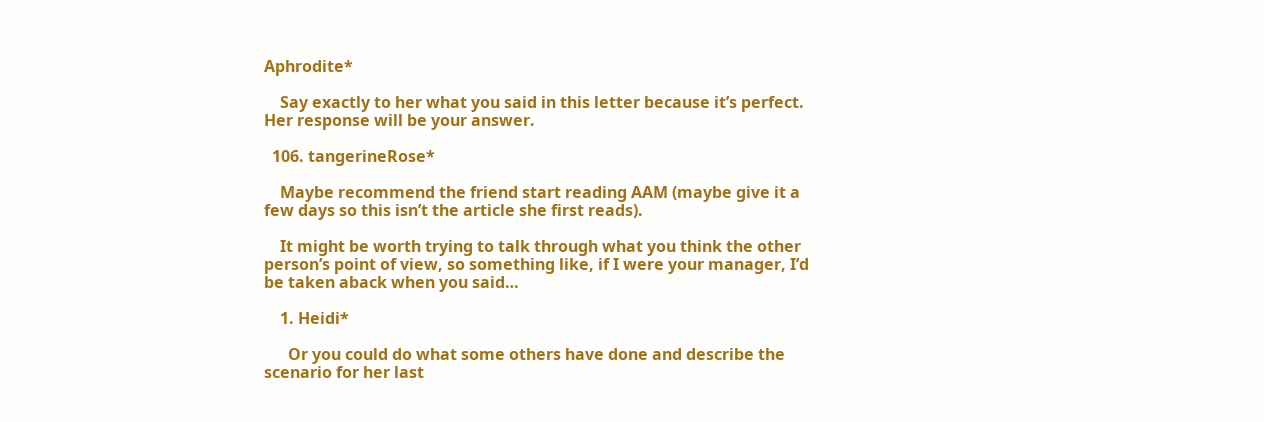Aphrodite*

    Say exactly to her what you said in this letter because it’s perfect. Her response will be your answer.

  106. tangerineRose*

    Maybe recommend the friend start reading AAM (maybe give it a few days so this isn’t the article she first reads).

    It might be worth trying to talk through what you think the other person’s point of view, so something like, if I were your manager, I’d be taken aback when you said…

    1. Heidi*

      Or you could do what some others have done and describe the scenario for her last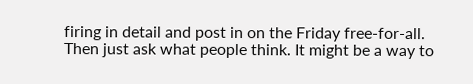firing in detail and post in on the Friday free-for-all. Then just ask what people think. It might be a way to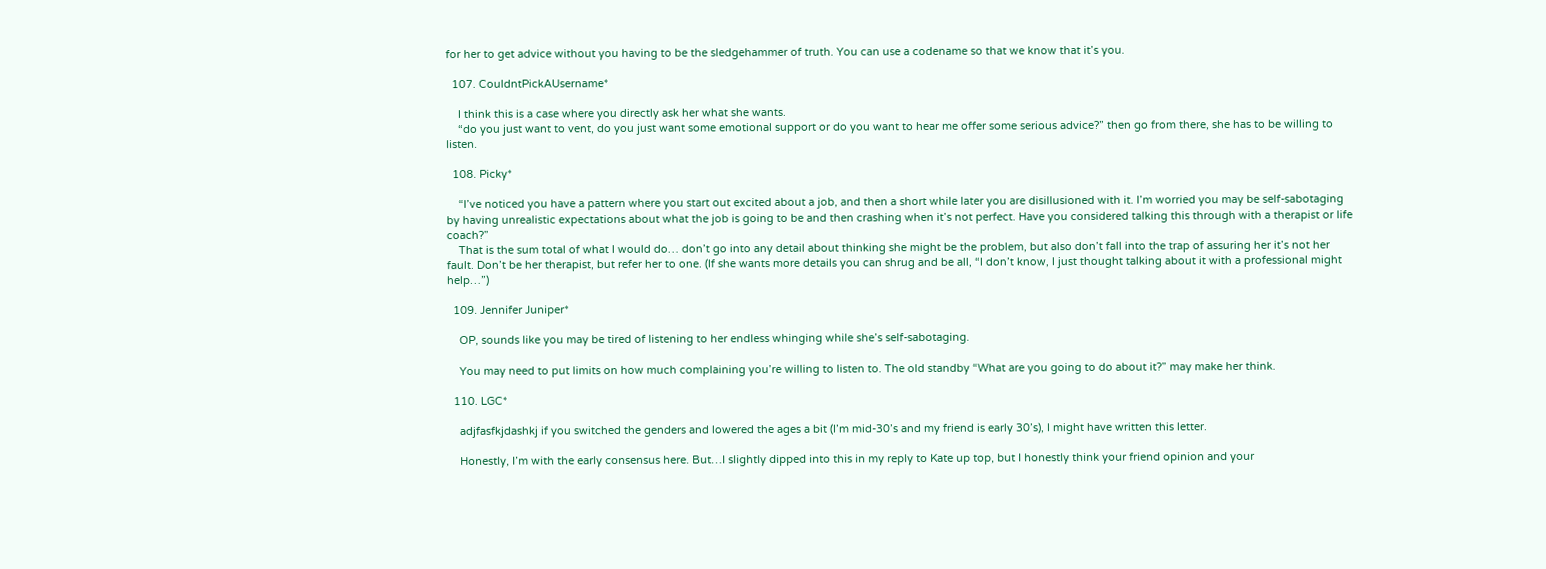for her to get advice without you having to be the sledgehammer of truth. You can use a codename so that we know that it’s you.

  107. CouldntPickAUsername*

    I think this is a case where you directly ask her what she wants.
    “do you just want to vent, do you just want some emotional support or do you want to hear me offer some serious advice?” then go from there, she has to be willing to listen.

  108. Picky*

    “I’ve noticed you have a pattern where you start out excited about a job, and then a short while later you are disillusioned with it. I’m worried you may be self-sabotaging by having unrealistic expectations about what the job is going to be and then crashing when it’s not perfect. Have you considered talking this through with a therapist or life coach?”
    That is the sum total of what I would do… don’t go into any detail about thinking she might be the problem, but also don’t fall into the trap of assuring her it’s not her fault. Don’t be her therapist, but refer her to one. (If she wants more details you can shrug and be all, “I don’t know, I just thought talking about it with a professional might help…”)

  109. Jennifer Juniper*

    OP, sounds like you may be tired of listening to her endless whinging while she’s self-sabotaging.

    You may need to put limits on how much complaining you’re willing to listen to. The old standby “What are you going to do about it?” may make her think.

  110. LGC*

    adjfasfkjdashkj if you switched the genders and lowered the ages a bit (I’m mid-30’s and my friend is early 30’s), I might have written this letter.

    Honestly, I’m with the early consensus here. But…I slightly dipped into this in my reply to Kate up top, but I honestly think your friend opinion and your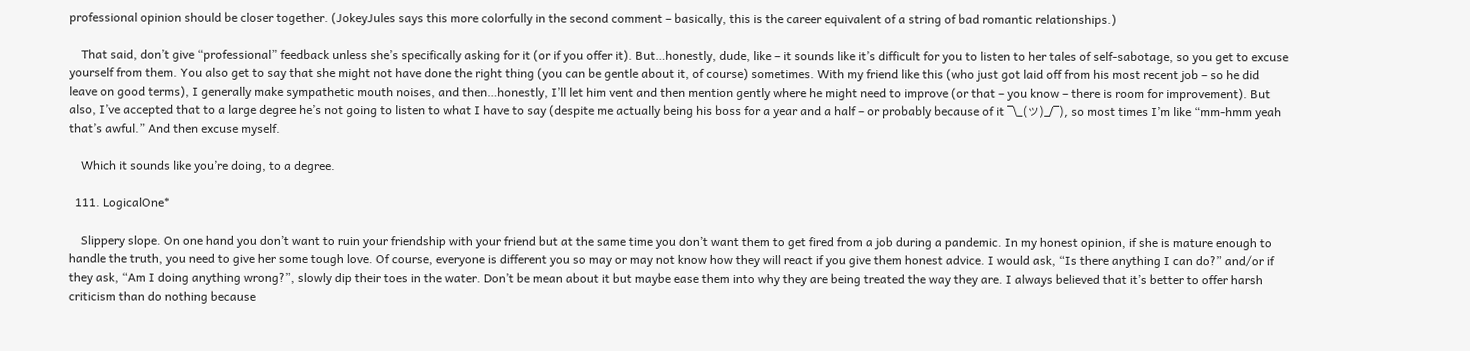professional opinion should be closer together. (JokeyJules says this more colorfully in the second comment – basically, this is the career equivalent of a string of bad romantic relationships.)

    That said, don’t give “professional” feedback unless she’s specifically asking for it (or if you offer it). But…honestly, dude, like – it sounds like it’s difficult for you to listen to her tales of self-sabotage, so you get to excuse yourself from them. You also get to say that she might not have done the right thing (you can be gentle about it, of course) sometimes. With my friend like this (who just got laid off from his most recent job – so he did leave on good terms), I generally make sympathetic mouth noises, and then…honestly, I’ll let him vent and then mention gently where he might need to improve (or that – you know – there is room for improvement). But also, I’ve accepted that to a large degree he’s not going to listen to what I have to say (despite me actually being his boss for a year and a half – or probably because of it ¯\_(ツ)_/¯), so most times I’m like “mm-hmm yeah that’s awful.” And then excuse myself.

    Which it sounds like you’re doing, to a degree.

  111. LogicalOne*

    Slippery slope. On one hand you don’t want to ruin your friendship with your friend but at the same time you don’t want them to get fired from a job during a pandemic. In my honest opinion, if she is mature enough to handle the truth, you need to give her some tough love. Of course, everyone is different you so may or may not know how they will react if you give them honest advice. I would ask, “Is there anything I can do?” and/or if they ask, “Am I doing anything wrong?”, slowly dip their toes in the water. Don’t be mean about it but maybe ease them into why they are being treated the way they are. I always believed that it’s better to offer harsh criticism than do nothing because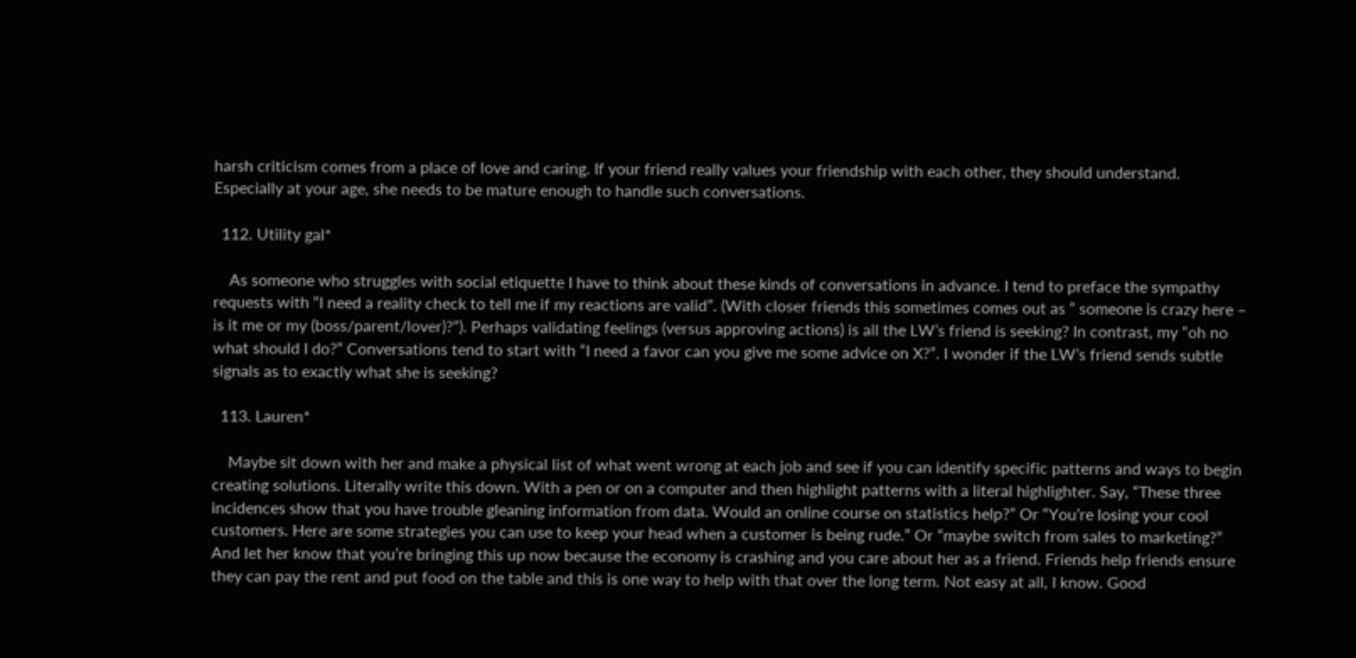harsh criticism comes from a place of love and caring. If your friend really values your friendship with each other, they should understand. Especially at your age, she needs to be mature enough to handle such conversations.

  112. Utility gal*

    As someone who struggles with social etiquette I have to think about these kinds of conversations in advance. I tend to preface the sympathy requests with “I need a reality check to tell me if my reactions are valid”. (With closer friends this sometimes comes out as ” someone is crazy here – is it me or my (boss/parent/lover)?”). Perhaps validating feelings (versus approving actions) is all the LW’s friend is seeking? In contrast, my “oh no what should I do?” Conversations tend to start with “I need a favor can you give me some advice on X?”. I wonder if the LW’s friend sends subtle signals as to exactly what she is seeking?

  113. Lauren*

    Maybe sit down with her and make a physical list of what went wrong at each job and see if you can identify specific patterns and ways to begin creating solutions. Literally write this down. With a pen or on a computer and then highlight patterns with a literal highlighter. Say, “These three incidences show that you have trouble gleaning information from data. Would an online course on statistics help?” Or “You’re losing your cool customers. Here are some strategies you can use to keep your head when a customer is being rude.” Or “maybe switch from sales to marketing?” And let her know that you’re bringing this up now because the economy is crashing and you care about her as a friend. Friends help friends ensure they can pay the rent and put food on the table and this is one way to help with that over the long term. Not easy at all, I know. Good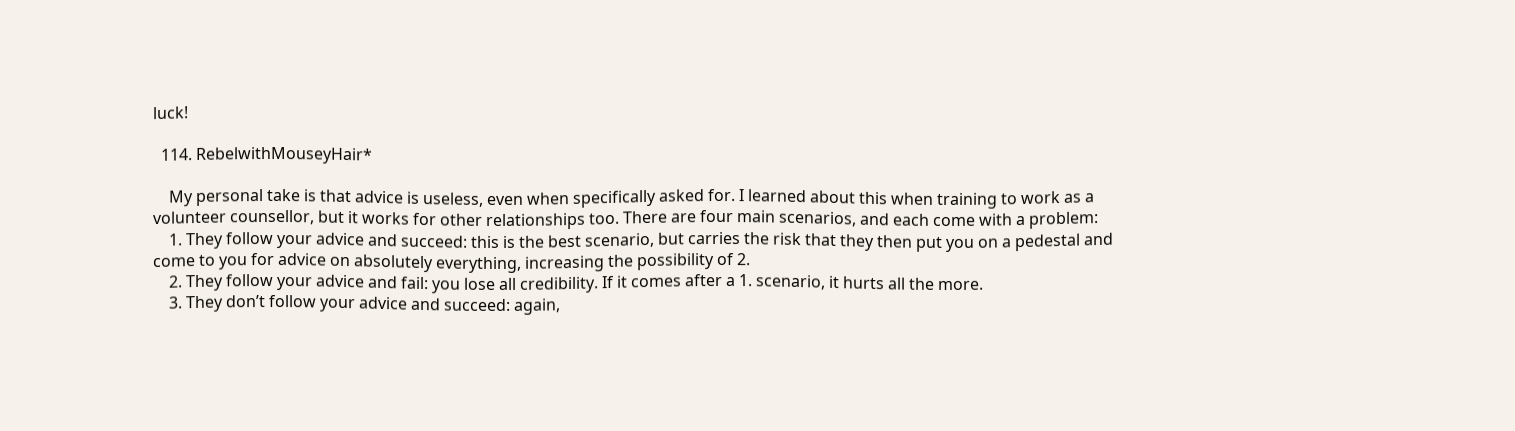luck!

  114. RebelwithMouseyHair*

    My personal take is that advice is useless, even when specifically asked for. I learned about this when training to work as a volunteer counsellor, but it works for other relationships too. There are four main scenarios, and each come with a problem:
    1. They follow your advice and succeed: this is the best scenario, but carries the risk that they then put you on a pedestal and come to you for advice on absolutely everything, increasing the possibility of 2.
    2. They follow your advice and fail: you lose all credibility. If it comes after a 1. scenario, it hurts all the more.
    3. They don’t follow your advice and succeed: again,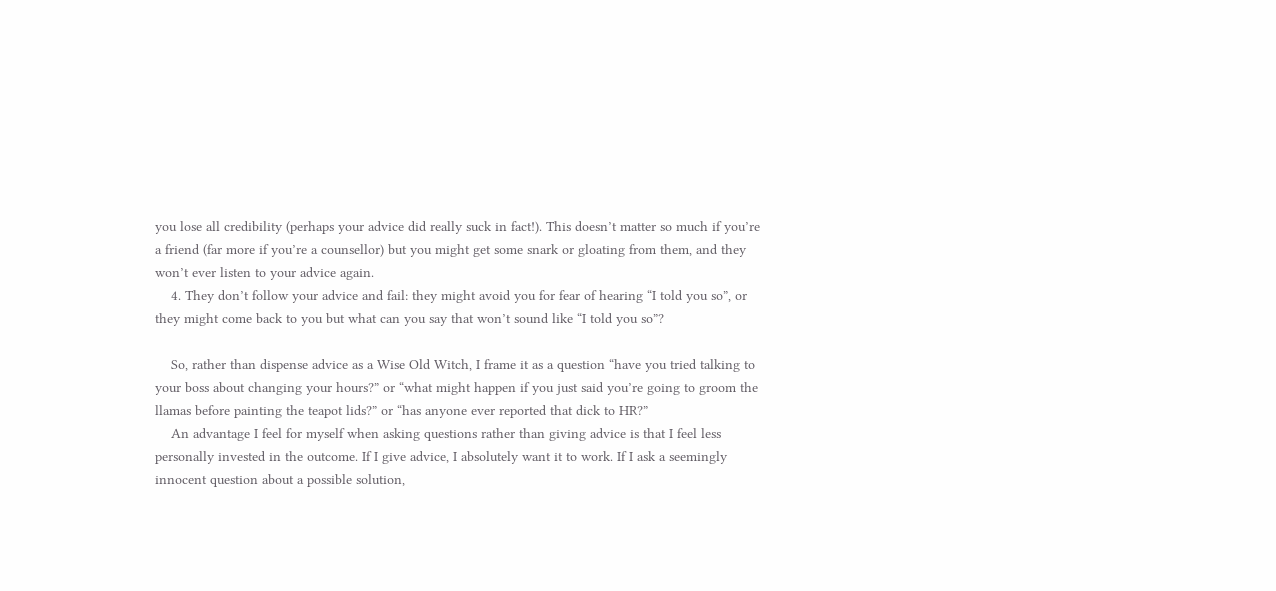you lose all credibility (perhaps your advice did really suck in fact!). This doesn’t matter so much if you’re a friend (far more if you’re a counsellor) but you might get some snark or gloating from them, and they won’t ever listen to your advice again.
    4. They don’t follow your advice and fail: they might avoid you for fear of hearing “I told you so”, or they might come back to you but what can you say that won’t sound like “I told you so”?

    So, rather than dispense advice as a Wise Old Witch, I frame it as a question “have you tried talking to your boss about changing your hours?” or “what might happen if you just said you’re going to groom the llamas before painting the teapot lids?” or “has anyone ever reported that dick to HR?”
    An advantage I feel for myself when asking questions rather than giving advice is that I feel less personally invested in the outcome. If I give advice, I absolutely want it to work. If I ask a seemingly innocent question about a possible solution,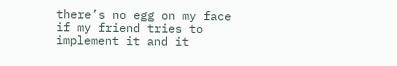there’s no egg on my face if my friend tries to implement it and it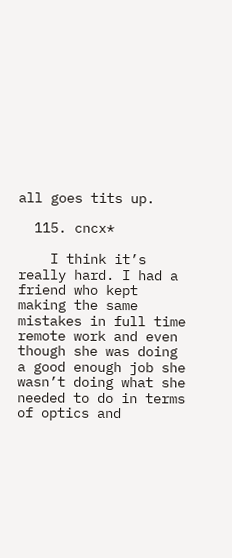all goes tits up.

  115. cncx*

    I think it’s really hard. I had a friend who kept making the same mistakes in full time remote work and even though she was doing a good enough job she wasn’t doing what she needed to do in terms of optics and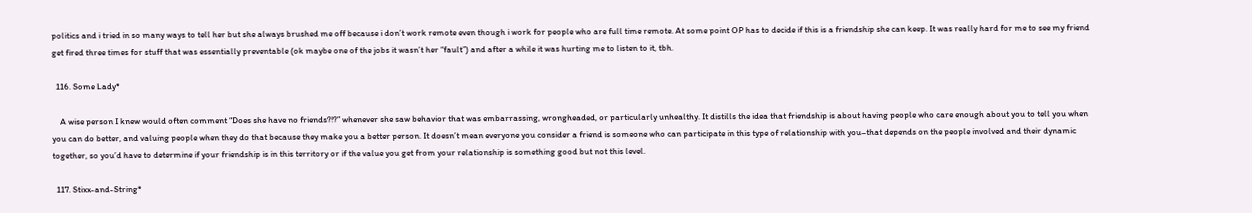politics and i tried in so many ways to tell her but she always brushed me off because i don’t work remote even though i work for people who are full time remote. At some point OP has to decide if this is a friendship she can keep. It was really hard for me to see my friend get fired three times for stuff that was essentially preventable (ok maybe one of the jobs it wasn’t her “fault”) and after a while it was hurting me to listen to it, tbh.

  116. Some Lady*

    A wise person I knew would often comment “Does she have no friends?!?” whenever she saw behavior that was embarrassing, wrongheaded, or particularly unhealthy. It distills the idea that friendship is about having people who care enough about you to tell you when you can do better, and valuing people when they do that because they make you a better person. It doesn’t mean everyone you consider a friend is someone who can participate in this type of relationship with you–that depends on the people involved and their dynamic together, so you’d have to determine if your friendship is in this territory or if the value you get from your relationship is something good but not this level.

  117. Stixx-and-String*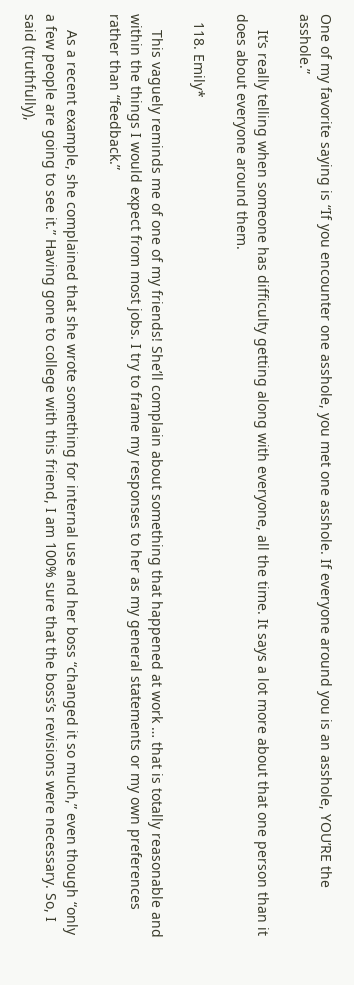One of my favorite saying is “If you encounter one asshole, you met one asshole. If everyone around you is an asshole, YOU’RE the asshole.”

    It’s really telling when someone has difficulty getting along with everyone, all the time. It says a lot more about that one person than it does about everyone around them.

  118. Emily*

    This vaguely reminds me of one of my friends! She’ll complain about something that happened at work … that is totally reasonable and within the things I would expect from most jobs. I try to frame my responses to her as my general statements or my own preferences rather than “feedback.”

    As a recent example, she complained that she wrote something for internal use and her boss “changed it so much,” even though “only a few people are going to see it.” Having gone to college with this friend, I am 100% sure that the boss’s revisions were necessary. So, I said (truthfully),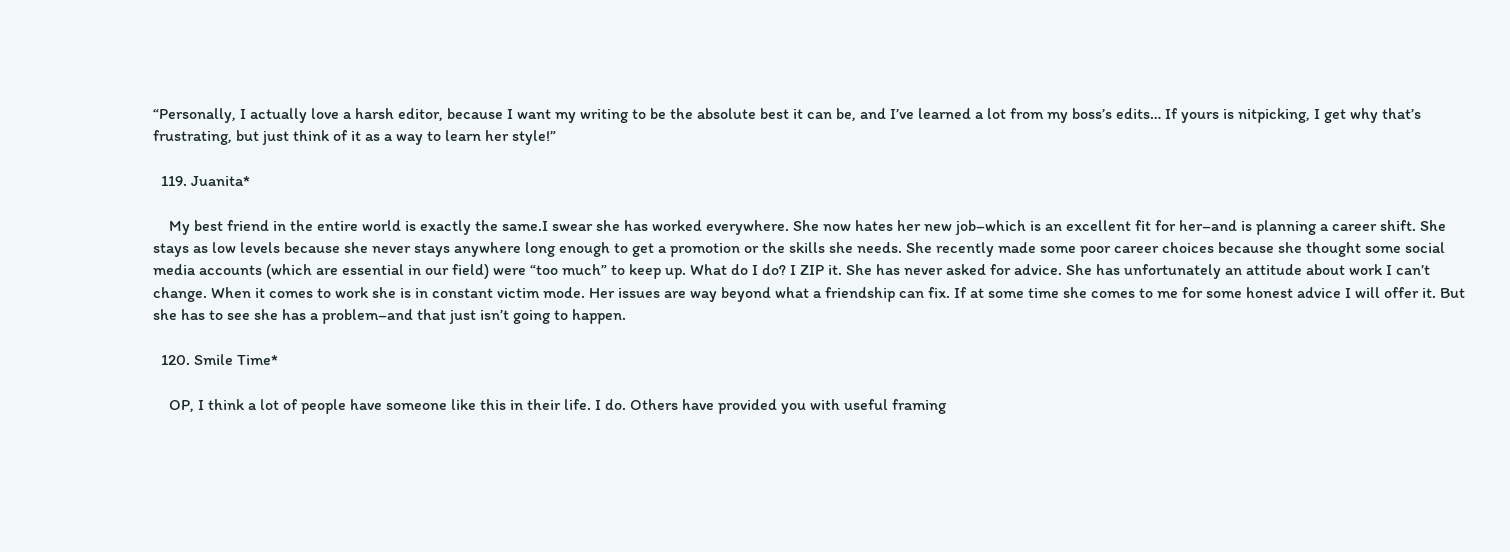“Personally, I actually love a harsh editor, because I want my writing to be the absolute best it can be, and I’ve learned a lot from my boss’s edits… If yours is nitpicking, I get why that’s frustrating, but just think of it as a way to learn her style!”

  119. Juanita*

    My best friend in the entire world is exactly the same.I swear she has worked everywhere. She now hates her new job–which is an excellent fit for her–and is planning a career shift. She stays as low levels because she never stays anywhere long enough to get a promotion or the skills she needs. She recently made some poor career choices because she thought some social media accounts (which are essential in our field) were “too much” to keep up. What do I do? I ZIP it. She has never asked for advice. She has unfortunately an attitude about work I can’t change. When it comes to work she is in constant victim mode. Her issues are way beyond what a friendship can fix. If at some time she comes to me for some honest advice I will offer it. But she has to see she has a problem–and that just isn’t going to happen.

  120. Smile Time*

    OP, I think a lot of people have someone like this in their life. I do. Others have provided you with useful framing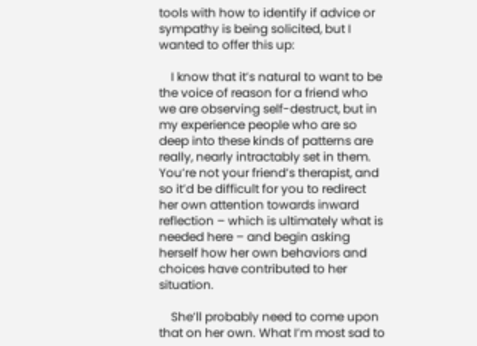tools with how to identify if advice or sympathy is being solicited, but I wanted to offer this up:

    I know that it’s natural to want to be the voice of reason for a friend who we are observing self-destruct, but in my experience people who are so deep into these kinds of patterns are really, nearly intractably set in them. You’re not your friend’s therapist, and so it’d be difficult for you to redirect her own attention towards inward reflection – which is ultimately what is needed here – and begin asking herself how her own behaviors and choices have contributed to her situation.

    She’ll probably need to come upon that on her own. What I’m most sad to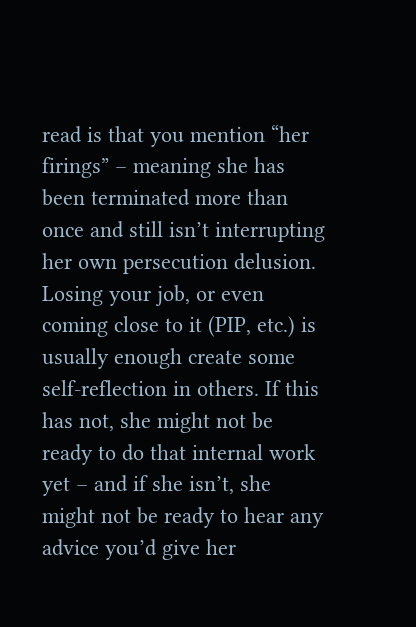read is that you mention “her firings” – meaning she has been terminated more than once and still isn’t interrupting her own persecution delusion. Losing your job, or even coming close to it (PIP, etc.) is usually enough create some self-reflection in others. If this has not, she might not be ready to do that internal work yet – and if she isn’t, she might not be ready to hear any advice you’d give her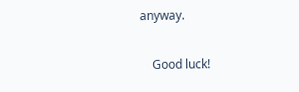anyway.

    Good luck!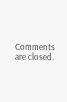Comments are closed.